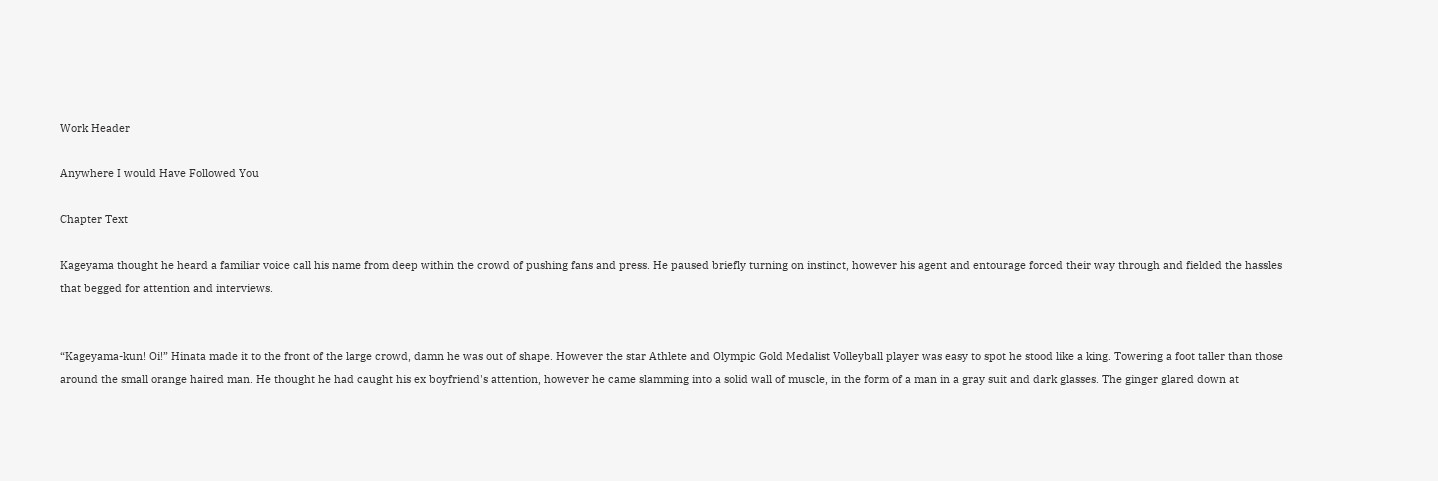Work Header

Anywhere I would Have Followed You

Chapter Text

Kageyama thought he heard a familiar voice call his name from deep within the crowd of pushing fans and press. He paused briefly turning on instinct, however his agent and entourage forced their way through and fielded the hassles that begged for attention and interviews.


“Kageyama-kun! Oi!” Hinata made it to the front of the large crowd, damn he was out of shape. However the star Athlete and Olympic Gold Medalist Volleyball player was easy to spot he stood like a king. Towering a foot taller than those around the small orange haired man. He thought he had caught his ex boyfriend's attention, however he came slamming into a solid wall of muscle, in the form of a man in a gray suit and dark glasses. The ginger glared down at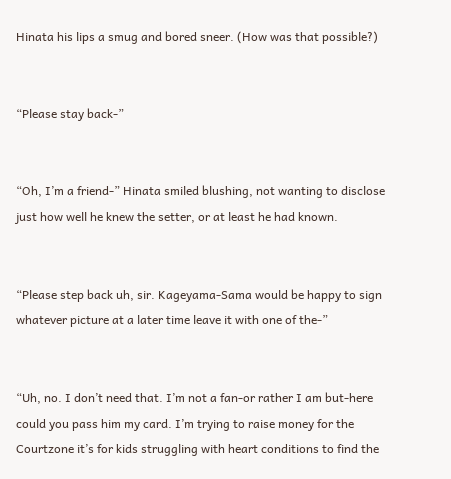Hinata his lips a smug and bored sneer. (How was that possible?)


“Please stay back-”


“Oh, I’m a friend-” Hinata smiled blushing, not wanting to disclose just how well he knew the setter, or at least he had known.


“Please step back uh, sir. Kageyama-Sama would be happy to sign whatever picture at a later time leave it with one of the-”


“Uh, no. I don’t need that. I’m not a fan-or rather I am but-here could you pass him my card. I’m trying to raise money for the Courtzone it’s for kids struggling with heart conditions to find the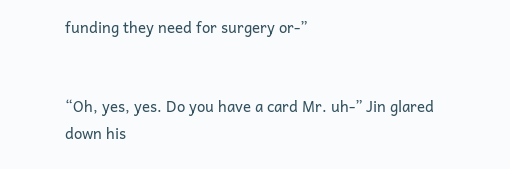funding they need for surgery or-”


“Oh, yes, yes. Do you have a card Mr. uh-” Jin glared down his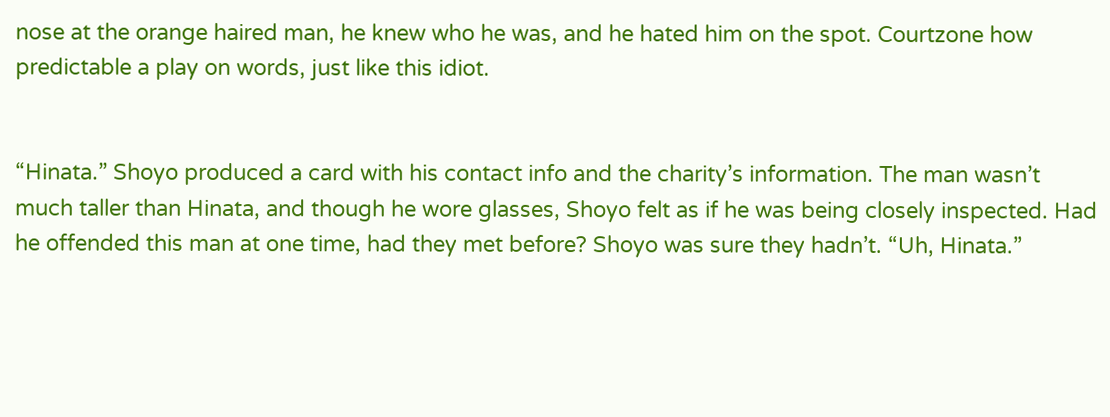nose at the orange haired man, he knew who he was, and he hated him on the spot. Courtzone how predictable a play on words, just like this idiot.


“Hinata.” Shoyo produced a card with his contact info and the charity’s information. The man wasn’t much taller than Hinata, and though he wore glasses, Shoyo felt as if he was being closely inspected. Had he offended this man at one time, had they met before? Shoyo was sure they hadn’t. “Uh, Hinata.”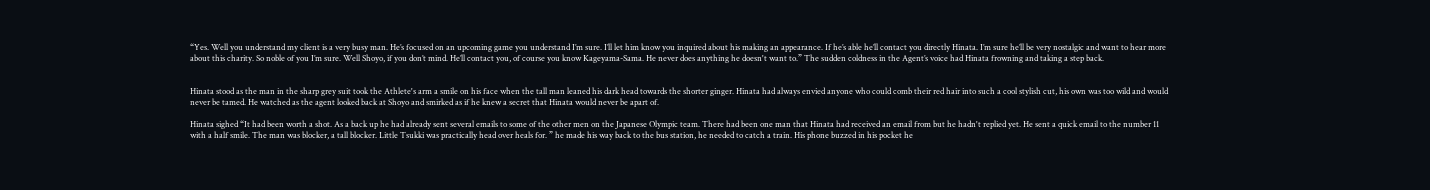“Yes. Well you understand my client is a very busy man. He’s focused on an upcoming game you understand I’m sure. I’ll let him know you inquired about his making an appearance. If he’s able he’ll contact you directly Hinata. I’m sure he’ll be very nostalgic and want to hear more about this charity. So noble of you I’m sure. Well Shoyo, if you don’t mind. He’ll contact you, of course you know Kageyama-Sama. He never does anything he doesn't want to.” The sudden coldness in the Agent’s voice had Hinata frowning and taking a step back.


Hinata stood as the man in the sharp grey suit took the Athlete's arm a smile on his face when the tall man leaned his dark head towards the shorter ginger. Hinata had always envied anyone who could comb their red hair into such a cool stylish cut, his own was too wild and would never be tamed. He watched as the agent looked back at Shoyo and smirked as if he knew a secret that Hinata would never be apart of.

Hinata sighed “It had been worth a shot. As a back up he had already sent several emails to some of the other men on the Japanese Olympic team. There had been one man that Hinata had received an email from but he hadn't replied yet. He sent a quick email to the number 11 with a half smile. The man was blocker, a tall blocker. Little Tsukki was practically head over heals for. ” he made his way back to the bus station, he needed to catch a train. His phone buzzed in his pocket he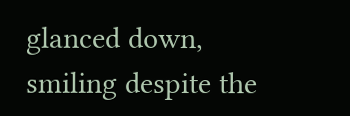glanced down, smiling despite the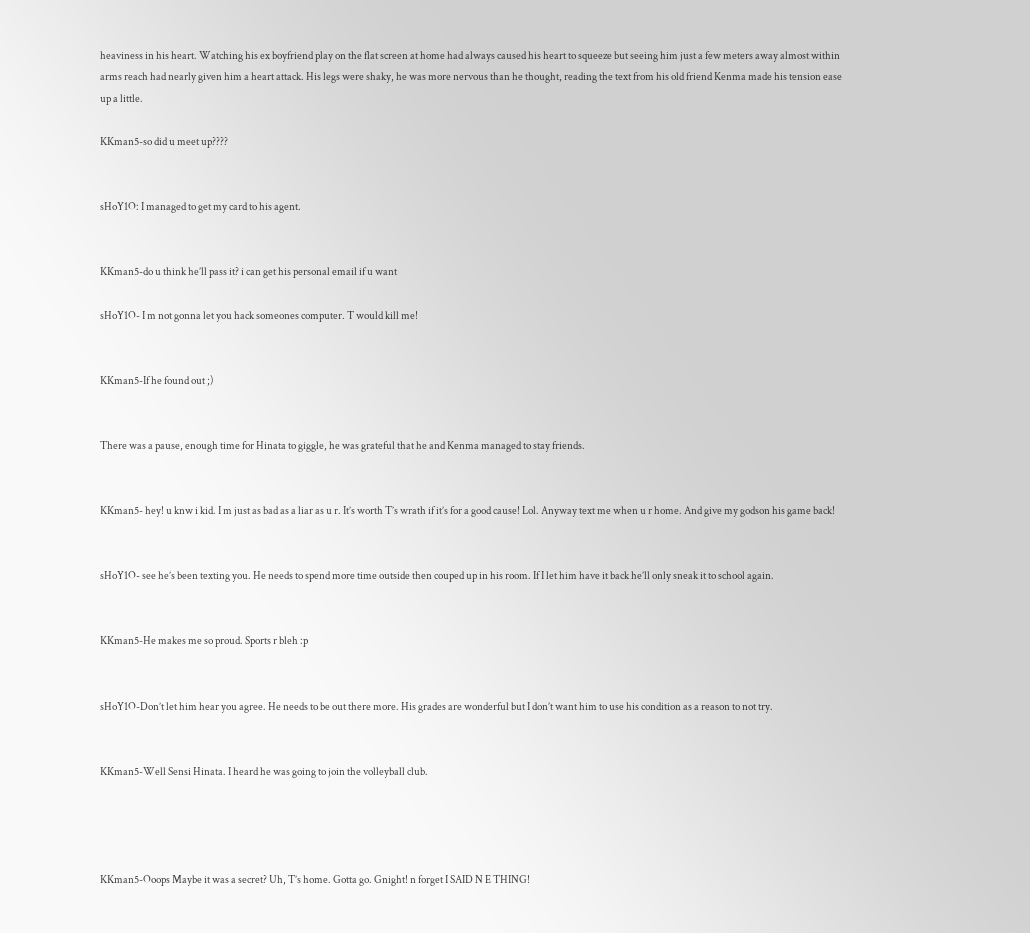heaviness in his heart. Watching his ex boyfriend play on the flat screen at home had always caused his heart to squeeze but seeing him just a few meters away almost within arms reach had nearly given him a heart attack. His legs were shaky, he was more nervous than he thought, reading the text from his old friend Kenma made his tension ease up a little.

KKman5-so did u meet up????


sHoY1O: I managed to get my card to his agent.


KKman5-do u think he’ll pass it? i can get his personal email if u want

sHoY1O- I m not gonna let you hack someones computer. T would kill me!


KKman5-If he found out ;)


There was a pause, enough time for Hinata to giggle, he was grateful that he and Kenma managed to stay friends.


KKman5- hey! u knw i kid. I m just as bad as a liar as u r. It’s worth T’s wrath if it’s for a good cause! Lol. Anyway text me when u r home. And give my godson his game back!


sHoY1O- see he’s been texting you. He needs to spend more time outside then couped up in his room. If I let him have it back he’ll only sneak it to school again.


KKman5-He makes me so proud. Sports r bleh :p


sHoY1O-Don’t let him hear you agree. He needs to be out there more. His grades are wonderful but I don’t want him to use his condition as a reason to not try.


KKman5-Well Sensi Hinata. I heard he was going to join the volleyball club.




KKman5-Ooops Maybe it was a secret? Uh, T’s home. Gotta go. Gnight! n forget I SAID N E THING!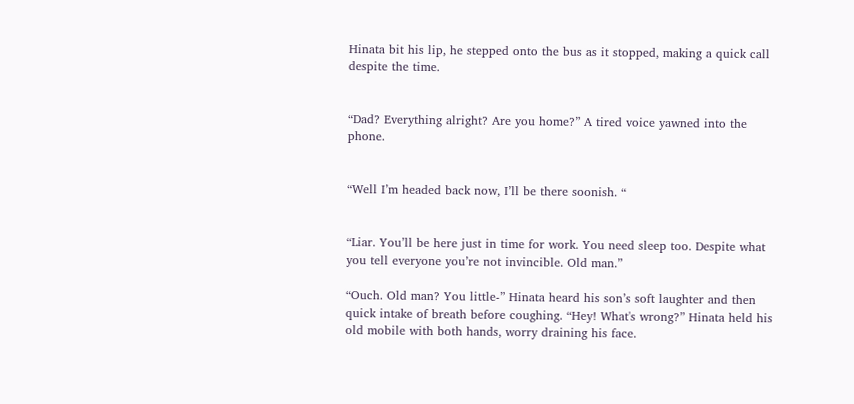Hinata bit his lip, he stepped onto the bus as it stopped, making a quick call despite the time.


“Dad? Everything alright? Are you home?” A tired voice yawned into the phone.


“Well I’m headed back now, I’ll be there soonish. “


“Liar. You’ll be here just in time for work. You need sleep too. Despite what you tell everyone you’re not invincible. Old man.”

“Ouch. Old man? You little-” Hinata heard his son’s soft laughter and then quick intake of breath before coughing. “Hey! What's wrong?” Hinata held his old mobile with both hands, worry draining his face.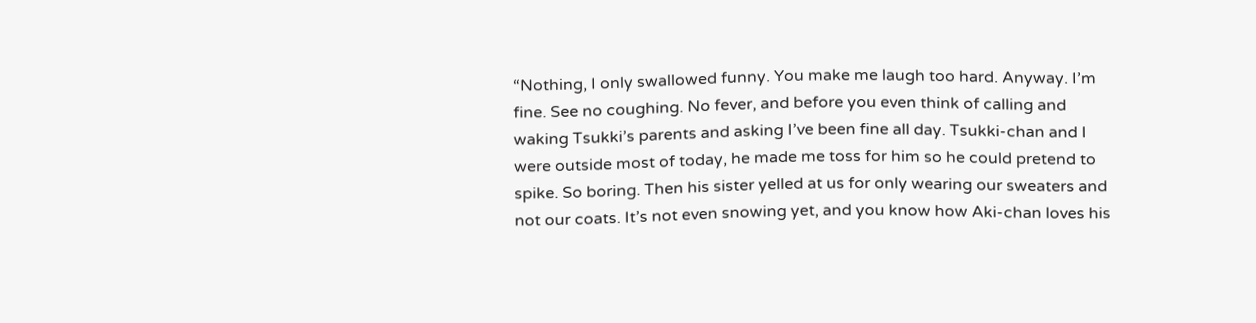“Nothing, I only swallowed funny. You make me laugh too hard. Anyway. I’m fine. See no coughing. No fever, and before you even think of calling and waking Tsukki’s parents and asking I’ve been fine all day. Tsukki-chan and I were outside most of today, he made me toss for him so he could pretend to spike. So boring. Then his sister yelled at us for only wearing our sweaters and not our coats. It’s not even snowing yet, and you know how Aki-chan loves his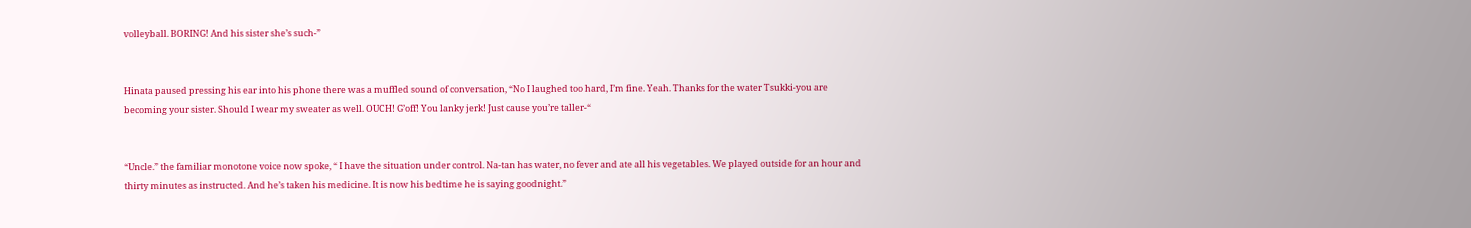volleyball. BORING! And his sister she’s such-”


Hinata paused pressing his ear into his phone there was a muffled sound of conversation, “No I laughed too hard, I’m fine. Yeah. Thanks for the water Tsukki-you are becoming your sister. Should I wear my sweater as well. OUCH! G’off! You lanky jerk! Just cause you’re taller-“


“Uncle.” the familiar monotone voice now spoke, “ I have the situation under control. Na-tan has water, no fever and ate all his vegetables. We played outside for an hour and thirty minutes as instructed. And he’s taken his medicine. It is now his bedtime he is saying goodnight.”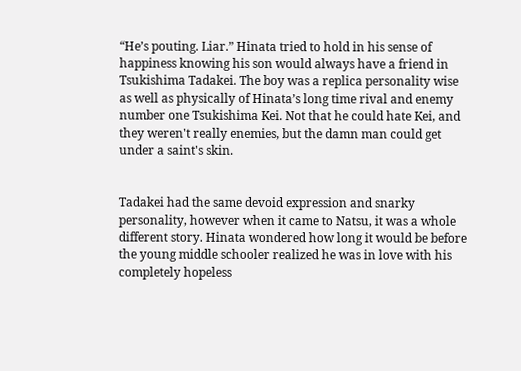“He’s pouting. Liar.” Hinata tried to hold in his sense of happiness knowing his son would always have a friend in Tsukishima Tadakei. The boy was a replica personality wise as well as physically of Hinata’s long time rival and enemy number one Tsukishima Kei. Not that he could hate Kei, and they weren't really enemies, but the damn man could get under a saint's skin.


Tadakei had the same devoid expression and snarky personality, however when it came to Natsu, it was a whole different story. Hinata wondered how long it would be before the young middle schooler realized he was in love with his completely hopeless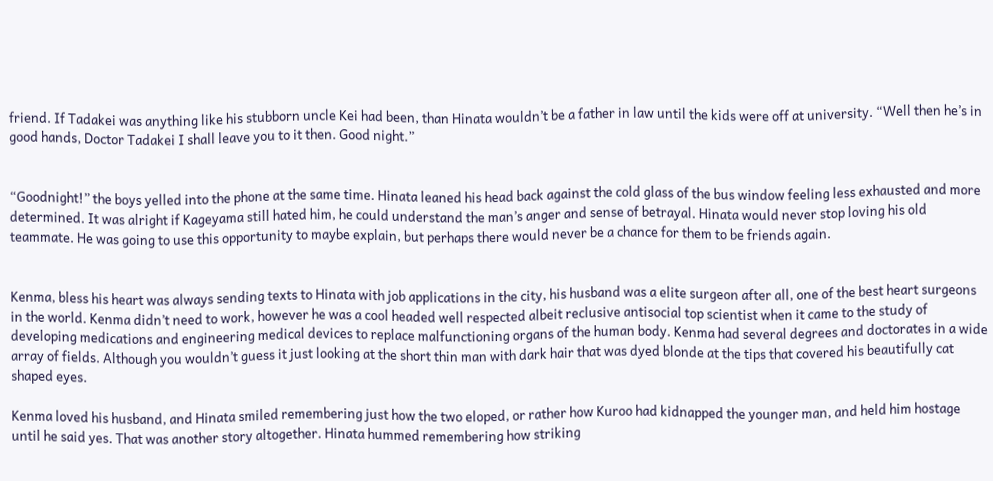friend. If Tadakei was anything like his stubborn uncle Kei had been, than Hinata wouldn’t be a father in law until the kids were off at university. “Well then he’s in good hands, Doctor Tadakei I shall leave you to it then. Good night.”


“Goodnight!” the boys yelled into the phone at the same time. Hinata leaned his head back against the cold glass of the bus window feeling less exhausted and more determined. It was alright if Kageyama still hated him, he could understand the man’s anger and sense of betrayal. Hinata would never stop loving his old teammate. He was going to use this opportunity to maybe explain, but perhaps there would never be a chance for them to be friends again.


Kenma, bless his heart was always sending texts to Hinata with job applications in the city, his husband was a elite surgeon after all, one of the best heart surgeons in the world. Kenma didn’t need to work, however he was a cool headed well respected albeit reclusive antisocial top scientist when it came to the study of developing medications and engineering medical devices to replace malfunctioning organs of the human body. Kenma had several degrees and doctorates in a wide array of fields. Although you wouldn’t guess it just looking at the short thin man with dark hair that was dyed blonde at the tips that covered his beautifully cat shaped eyes.

Kenma loved his husband, and Hinata smiled remembering just how the two eloped, or rather how Kuroo had kidnapped the younger man, and held him hostage until he said yes. That was another story altogether. Hinata hummed remembering how striking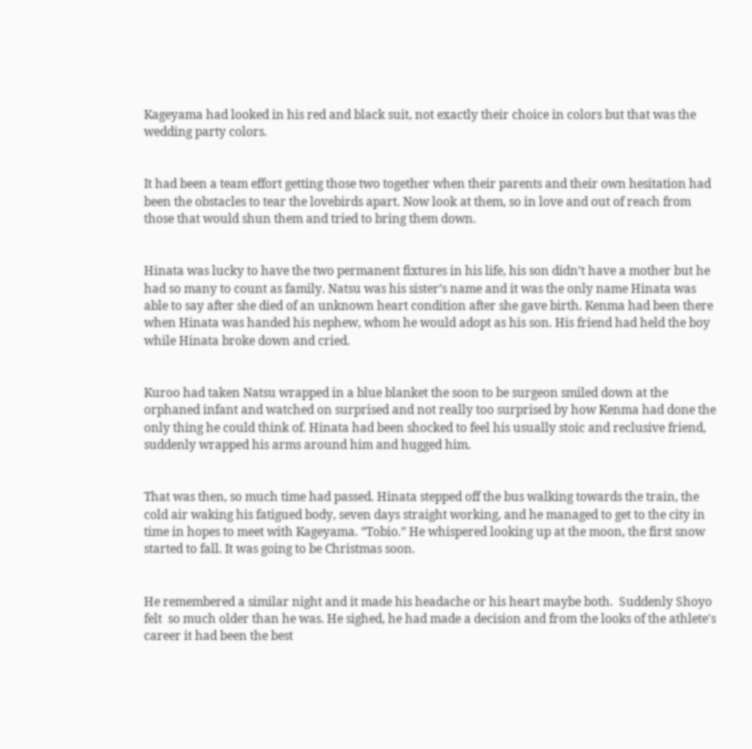Kageyama had looked in his red and black suit, not exactly their choice in colors but that was the wedding party colors.


It had been a team effort getting those two together when their parents and their own hesitation had been the obstacles to tear the lovebirds apart. Now look at them, so in love and out of reach from those that would shun them and tried to bring them down.


Hinata was lucky to have the two permanent fixtures in his life, his son didn’t have a mother but he had so many to count as family. Natsu was his sister’s name and it was the only name Hinata was able to say after she died of an unknown heart condition after she gave birth. Kenma had been there when Hinata was handed his nephew, whom he would adopt as his son. His friend had held the boy while Hinata broke down and cried.


Kuroo had taken Natsu wrapped in a blue blanket the soon to be surgeon smiled down at the orphaned infant and watched on surprised and not really too surprised by how Kenma had done the only thing he could think of. Hinata had been shocked to feel his usually stoic and reclusive friend, suddenly wrapped his arms around him and hugged him.


That was then, so much time had passed. Hinata stepped off the bus walking towards the train, the cold air waking his fatigued body, seven days straight working, and he managed to get to the city in time in hopes to meet with Kageyama. “Tobio.” He whispered looking up at the moon, the first snow started to fall. It was going to be Christmas soon.


He remembered a similar night and it made his headache or his heart maybe both.  Suddenly Shoyo felt  so much older than he was. He sighed, he had made a decision and from the looks of the athlete's career it had been the best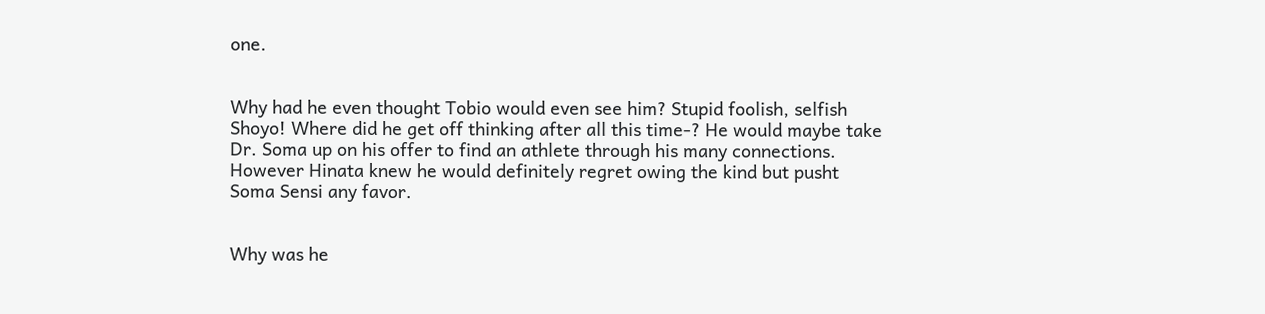one.


Why had he even thought Tobio would even see him? Stupid foolish, selfish Shoyo! Where did he get off thinking after all this time-? He would maybe take Dr. Soma up on his offer to find an athlete through his many connections. However Hinata knew he would definitely regret owing the kind but pusht Soma Sensi any favor.


Why was he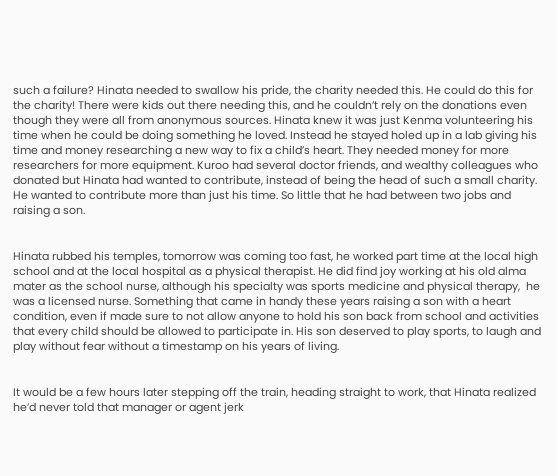such a failure? Hinata needed to swallow his pride, the charity needed this. He could do this for the charity! There were kids out there needing this, and he couldn’t rely on the donations even though they were all from anonymous sources. Hinata knew it was just Kenma volunteering his time when he could be doing something he loved. Instead he stayed holed up in a lab giving his time and money researching a new way to fix a child’s heart. They needed money for more researchers for more equipment. Kuroo had several doctor friends, and wealthy colleagues who donated but Hinata had wanted to contribute, instead of being the head of such a small charity. He wanted to contribute more than just his time. So little that he had between two jobs and raising a son.


Hinata rubbed his temples, tomorrow was coming too fast, he worked part time at the local high school and at the local hospital as a physical therapist. He did find joy working at his old alma mater as the school nurse, although his specialty was sports medicine and physical therapy,  he was a licensed nurse. Something that came in handy these years raising a son with a heart condition, even if made sure to not allow anyone to hold his son back from school and activities that every child should be allowed to participate in. His son deserved to play sports, to laugh and play without fear without a timestamp on his years of living.


It would be a few hours later stepping off the train, heading straight to work, that Hinata realized he’d never told that manager or agent jerk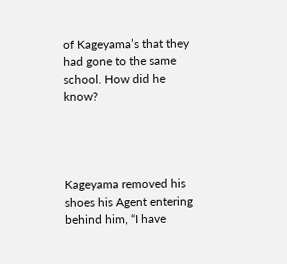of Kageyama’s that they had gone to the same school. How did he know?




Kageyama removed his shoes his Agent entering behind him, “I have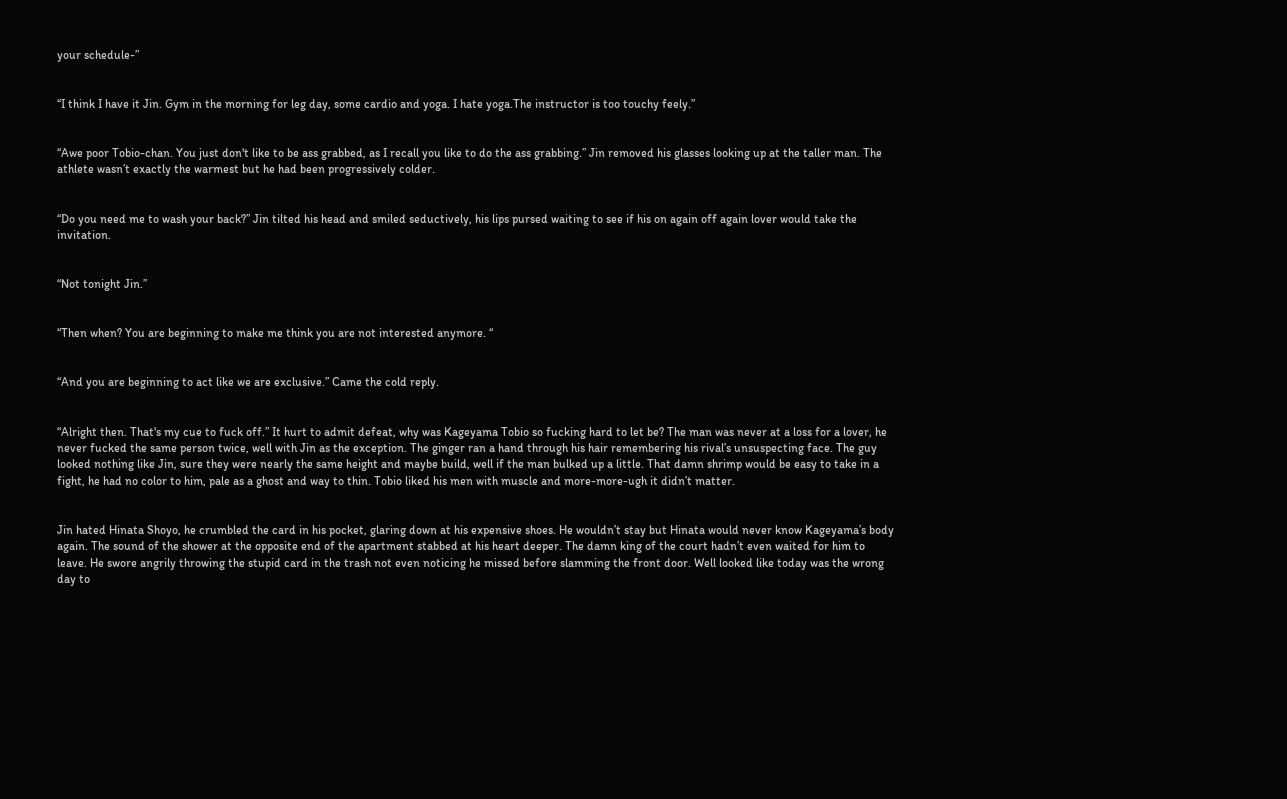your schedule-”


“I think I have it Jin. Gym in the morning for leg day, some cardio and yoga. I hate yoga.The instructor is too touchy feely.”


“Awe poor Tobio-chan. You just don't like to be ass grabbed, as I recall you like to do the ass grabbing.” Jin removed his glasses looking up at the taller man. The athlete wasn’t exactly the warmest but he had been progressively colder.


“Do you need me to wash your back?” Jin tilted his head and smiled seductively, his lips pursed waiting to see if his on again off again lover would take the invitation.


“Not tonight Jin.”


“Then when? You are beginning to make me think you are not interested anymore. “


“And you are beginning to act like we are exclusive.” Came the cold reply.


“Alright then. That's my cue to fuck off.” It hurt to admit defeat, why was Kageyama Tobio so fucking hard to let be? The man was never at a loss for a lover, he never fucked the same person twice, well with Jin as the exception. The ginger ran a hand through his hair remembering his rival’s unsuspecting face. The guy looked nothing like Jin, sure they were nearly the same height and maybe build, well if the man bulked up a little. That damn shrimp would be easy to take in a fight, he had no color to him, pale as a ghost and way to thin. Tobio liked his men with muscle and more-more-ugh it didn’t matter.


Jin hated Hinata Shoyo, he crumbled the card in his pocket, glaring down at his expensive shoes. He wouldn’t stay but Hinata would never know Kageyama’s body again. The sound of the shower at the opposite end of the apartment stabbed at his heart deeper. The damn king of the court hadn’t even waited for him to leave. He swore angrily throwing the stupid card in the trash not even noticing he missed before slamming the front door. Well looked like today was the wrong day to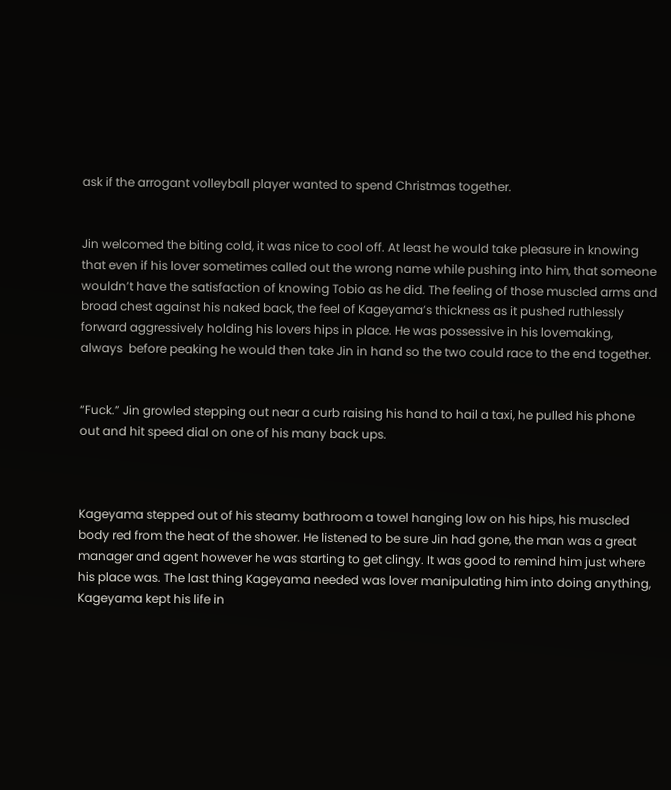ask if the arrogant volleyball player wanted to spend Christmas together.


Jin welcomed the biting cold, it was nice to cool off. At least he would take pleasure in knowing that even if his lover sometimes called out the wrong name while pushing into him, that someone wouldn’t have the satisfaction of knowing Tobio as he did. The feeling of those muscled arms and broad chest against his naked back, the feel of Kageyama’s thickness as it pushed ruthlessly forward aggressively holding his lovers hips in place. He was possessive in his lovemaking, always  before peaking he would then take Jin in hand so the two could race to the end together.


“Fuck.” Jin growled stepping out near a curb raising his hand to hail a taxi, he pulled his phone out and hit speed dial on one of his many back ups.



Kageyama stepped out of his steamy bathroom a towel hanging low on his hips, his muscled body red from the heat of the shower. He listened to be sure Jin had gone, the man was a great manager and agent however he was starting to get clingy. It was good to remind him just where his place was. The last thing Kageyama needed was lover manipulating him into doing anything, Kageyama kept his life in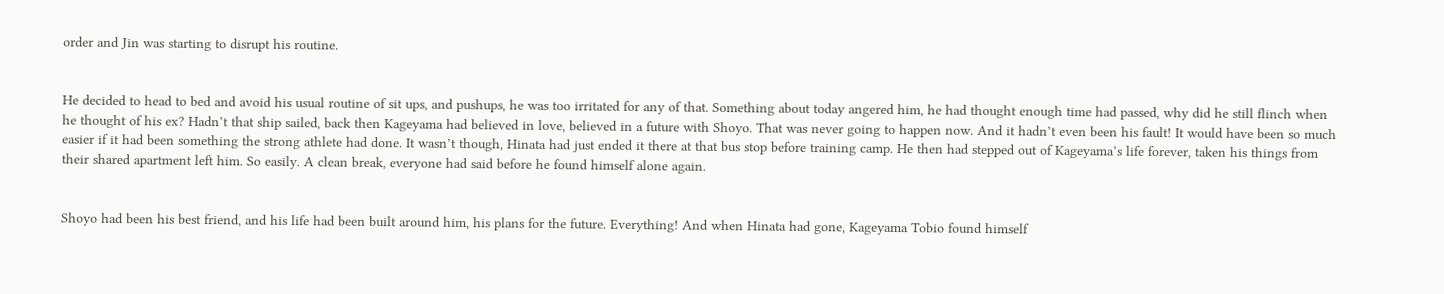order and Jin was starting to disrupt his routine.


He decided to head to bed and avoid his usual routine of sit ups, and pushups, he was too irritated for any of that. Something about today angered him, he had thought enough time had passed, why did he still flinch when he thought of his ex? Hadn’t that ship sailed, back then Kageyama had believed in love, believed in a future with Shoyo. That was never going to happen now. And it hadn’t even been his fault! It would have been so much easier if it had been something the strong athlete had done. It wasn’t though, Hinata had just ended it there at that bus stop before training camp. He then had stepped out of Kageyama’s life forever, taken his things from their shared apartment left him. So easily. A clean break, everyone had said before he found himself alone again.


Shoyo had been his best friend, and his life had been built around him, his plans for the future. Everything! And when Hinata had gone, Kageyama Tobio found himself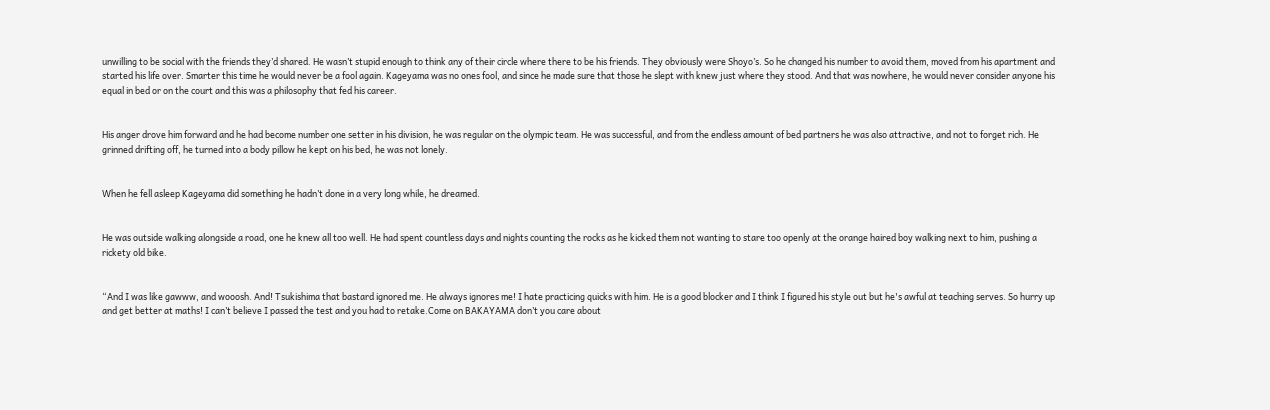unwilling to be social with the friends they’d shared. He wasn’t stupid enough to think any of their circle where there to be his friends. They obviously were Shoyo’s. So he changed his number to avoid them, moved from his apartment and started his life over. Smarter this time he would never be a fool again. Kageyama was no ones fool, and since he made sure that those he slept with knew just where they stood. And that was nowhere, he would never consider anyone his equal in bed or on the court and this was a philosophy that fed his career.


His anger drove him forward and he had become number one setter in his division, he was regular on the olympic team. He was successful, and from the endless amount of bed partners he was also attractive, and not to forget rich. He grinned drifting off, he turned into a body pillow he kept on his bed, he was not lonely.


When he fell asleep Kageyama did something he hadn’t done in a very long while, he dreamed.


He was outside walking alongside a road, one he knew all too well. He had spent countless days and nights counting the rocks as he kicked them not wanting to stare too openly at the orange haired boy walking next to him, pushing a rickety old bike.


“And I was like gawww, and wooosh. And! Tsukishima that bastard ignored me. He always ignores me! I hate practicing quicks with him. He is a good blocker and I think I figured his style out but he's awful at teaching serves. So hurry up and get better at maths! I can’t believe I passed the test and you had to retake.Come on BAKAYAMA don’t you care about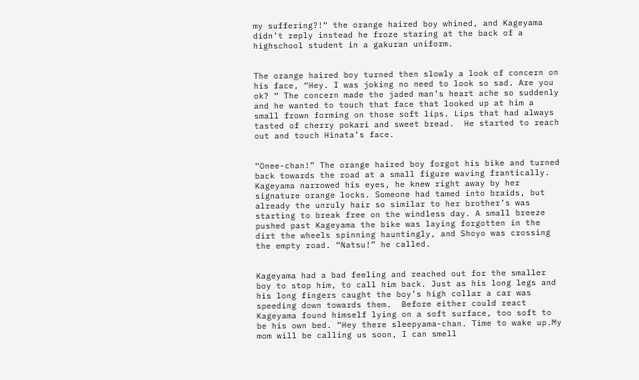my suffering?!“ the orange haired boy whined, and Kageyama didn’t reply instead he froze staring at the back of a highschool student in a gakuran uniform.


The orange haired boy turned then slowly a look of concern on his face, “Hey. I was joking no need to look so sad. Are you ok? “ The concern made the jaded man’s heart ache so suddenly and he wanted to touch that face that looked up at him a small frown forming on those soft lips. Lips that had always tasted of cherry pokari and sweet bread.  He started to reach out and touch Hinata’s face.


“Onee-chan!” The orange haired boy forgot his bike and turned back towards the road at a small figure waving frantically. Kageyama narrowed his eyes, he knew right away by her signature orange locks. Someone had tamed into braids, but already the unruly hair so similar to her brother’s was starting to break free on the windless day. A small breeze pushed past Kageyama the bike was laying forgotten in the dirt the wheels spinning hauntingly, and Shoyo was crossing the empty road. “Natsu!” he called.


Kageyama had a bad feeling and reached out for the smaller boy to stop him, to call him back. Just as his long legs and his long fingers caught the boy’s high collar a car was speeding down towards them.  Before either could react Kageyama found himself lying on a soft surface, too soft to be his own bed. “Hey there sleepyama-chan. Time to wake up.My mom will be calling us soon, I can smell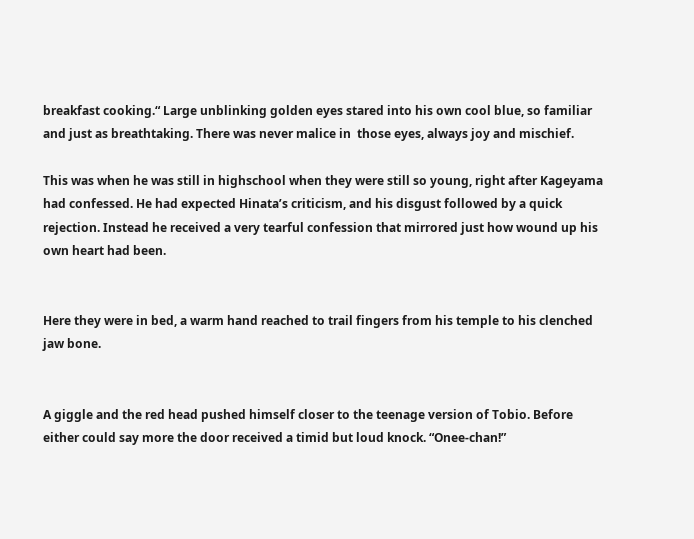breakfast cooking.“ Large unblinking golden eyes stared into his own cool blue, so familiar and just as breathtaking. There was never malice in  those eyes, always joy and mischief.

This was when he was still in highschool when they were still so young, right after Kageyama had confessed. He had expected Hinata’s criticism, and his disgust followed by a quick rejection. Instead he received a very tearful confession that mirrored just how wound up his own heart had been.


Here they were in bed, a warm hand reached to trail fingers from his temple to his clenched jaw bone.


A giggle and the red head pushed himself closer to the teenage version of Tobio. Before either could say more the door received a timid but loud knock. “Onee-chan!”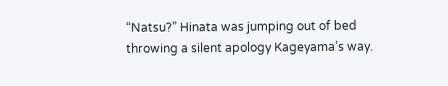“Natsu?” Hinata was jumping out of bed throwing a silent apology Kageyama’s way.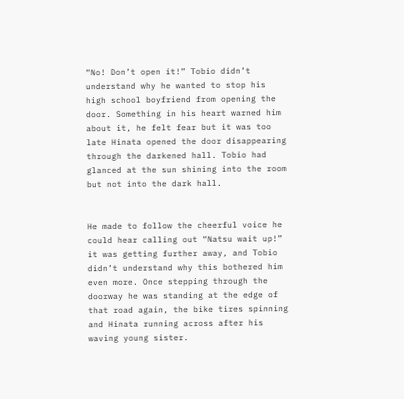“No! Don’t open it!” Tobio didn’t understand why he wanted to stop his  high school boyfriend from opening the door. Something in his heart warned him about it, he felt fear but it was too late Hinata opened the door disappearing through the darkened hall. Tobio had glanced at the sun shining into the room but not into the dark hall.


He made to follow the cheerful voice he could hear calling out “Natsu wait up!” it was getting further away, and Tobio didn’t understand why this bothered him even more. Once stepping through the doorway he was standing at the edge of that road again, the bike tires spinning and Hinata running across after his waving young sister.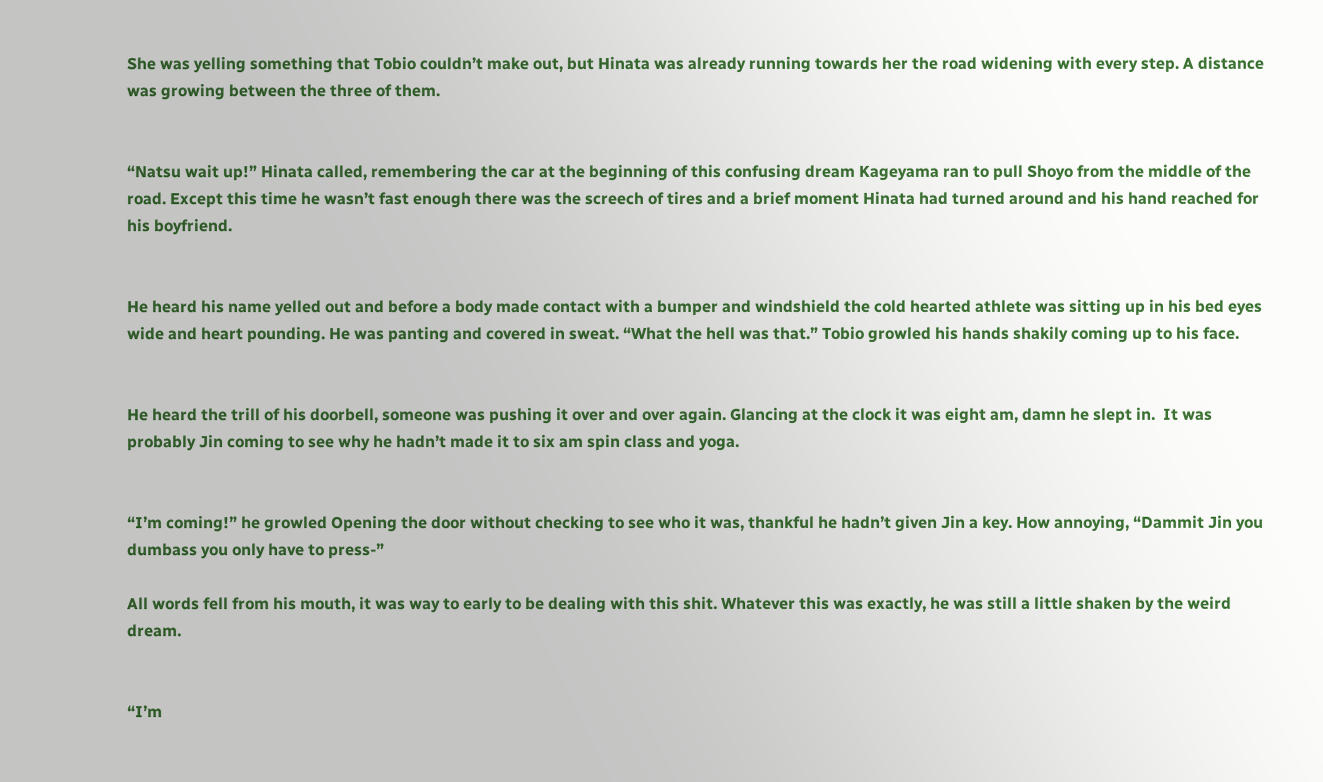She was yelling something that Tobio couldn’t make out, but Hinata was already running towards her the road widening with every step. A distance was growing between the three of them.


“Natsu wait up!” Hinata called, remembering the car at the beginning of this confusing dream Kageyama ran to pull Shoyo from the middle of the road. Except this time he wasn’t fast enough there was the screech of tires and a brief moment Hinata had turned around and his hand reached for his boyfriend.


He heard his name yelled out and before a body made contact with a bumper and windshield the cold hearted athlete was sitting up in his bed eyes wide and heart pounding. He was panting and covered in sweat. “What the hell was that.” Tobio growled his hands shakily coming up to his face.


He heard the trill of his doorbell, someone was pushing it over and over again. Glancing at the clock it was eight am, damn he slept in.  It was probably Jin coming to see why he hadn’t made it to six am spin class and yoga.


“I’m coming!” he growled Opening the door without checking to see who it was, thankful he hadn’t given Jin a key. How annoying, “Dammit Jin you dumbass you only have to press-”

All words fell from his mouth, it was way to early to be dealing with this shit. Whatever this was exactly, he was still a little shaken by the weird dream.


“I’m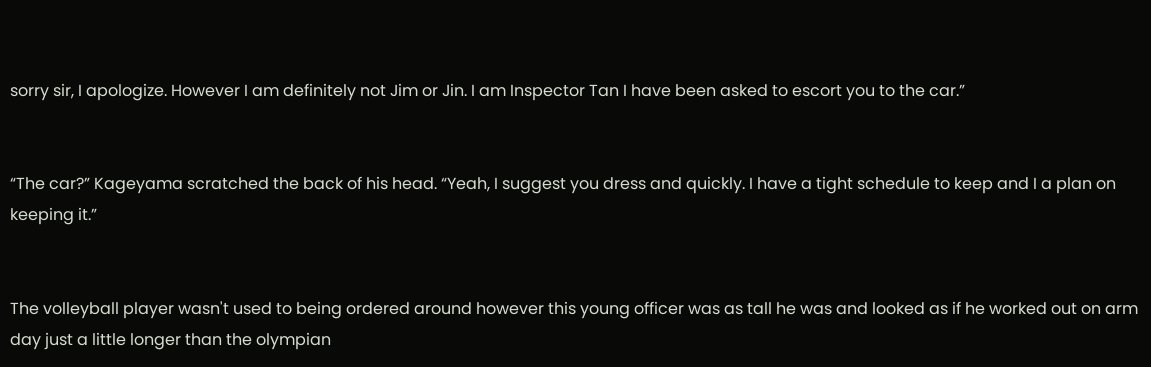sorry sir, I apologize. However I am definitely not Jim or Jin. I am Inspector Tan I have been asked to escort you to the car.”


“The car?” Kageyama scratched the back of his head. “Yeah, I suggest you dress and quickly. I have a tight schedule to keep and I a plan on keeping it.”


The volleyball player wasn't used to being ordered around however this young officer was as tall he was and looked as if he worked out on arm day just a little longer than the olympian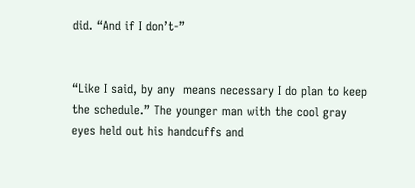did. “And if I don’t-”


“Like I said, by any  means necessary I do plan to keep the schedule.” The younger man with the cool gray eyes held out his handcuffs and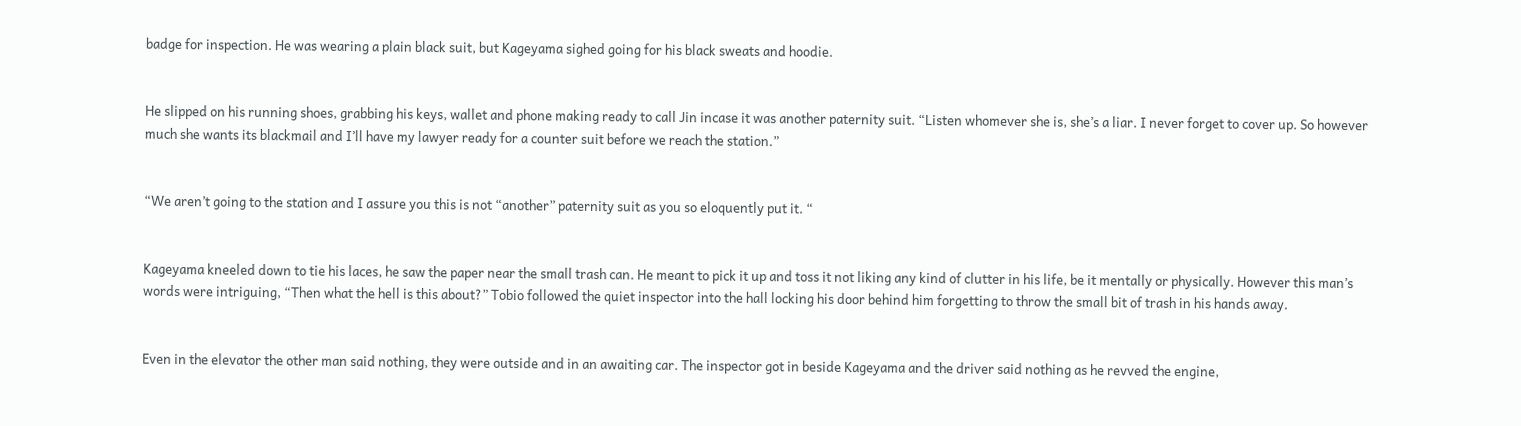badge for inspection. He was wearing a plain black suit, but Kageyama sighed going for his black sweats and hoodie.


He slipped on his running shoes, grabbing his keys, wallet and phone making ready to call Jin incase it was another paternity suit. “Listen whomever she is, she’s a liar. I never forget to cover up. So however much she wants its blackmail and I’ll have my lawyer ready for a counter suit before we reach the station.”


“We aren’t going to the station and I assure you this is not “another” paternity suit as you so eloquently put it. “


Kageyama kneeled down to tie his laces, he saw the paper near the small trash can. He meant to pick it up and toss it not liking any kind of clutter in his life, be it mentally or physically. However this man’s words were intriguing, “Then what the hell is this about?” Tobio followed the quiet inspector into the hall locking his door behind him forgetting to throw the small bit of trash in his hands away.


Even in the elevator the other man said nothing, they were outside and in an awaiting car. The inspector got in beside Kageyama and the driver said nothing as he revved the engine,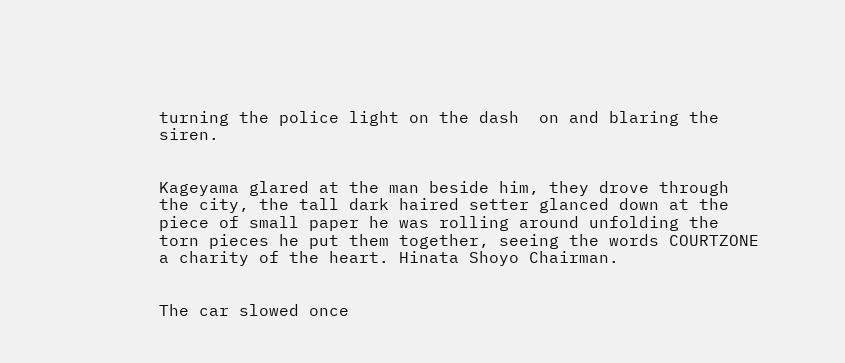turning the police light on the dash  on and blaring the siren.


Kageyama glared at the man beside him, they drove through the city, the tall dark haired setter glanced down at the piece of small paper he was rolling around unfolding the torn pieces he put them together, seeing the words COURTZONE a charity of the heart. Hinata Shoyo Chairman.


The car slowed once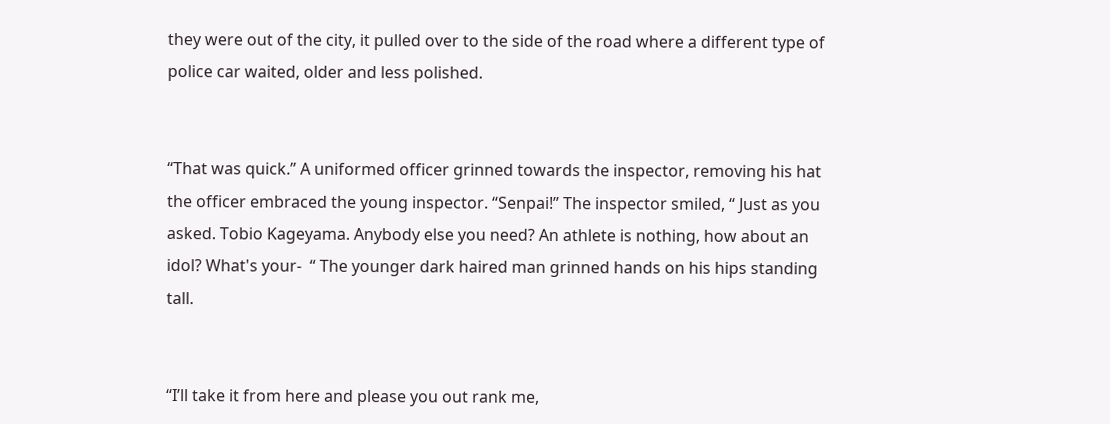they were out of the city, it pulled over to the side of the road where a different type of police car waited, older and less polished.


“That was quick.” A uniformed officer grinned towards the inspector, removing his hat the officer embraced the young inspector. “Senpai!” The inspector smiled, “ Just as you asked. Tobio Kageyama. Anybody else you need? An athlete is nothing, how about an idol? What's your-  “ The younger dark haired man grinned hands on his hips standing tall.


“I’ll take it from here and please you out rank me,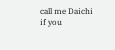call me Daichi if you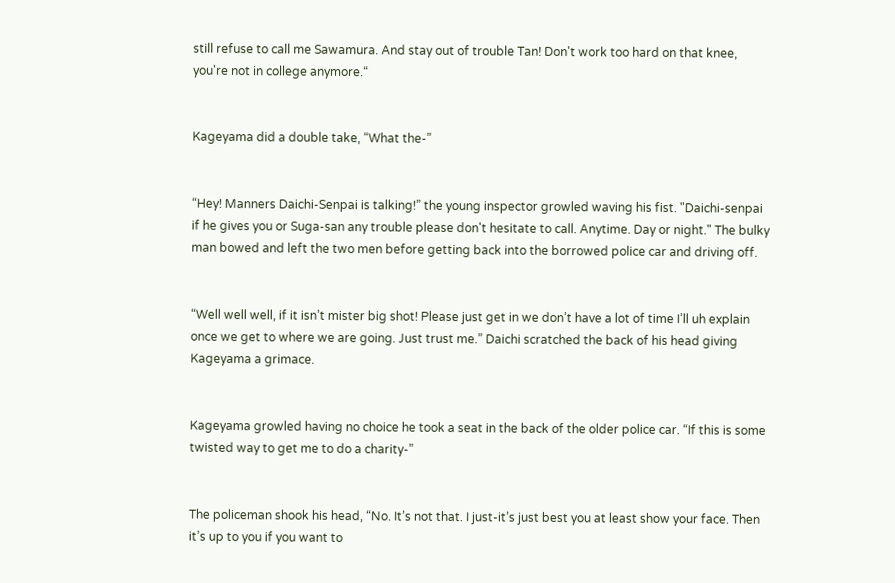still refuse to call me Sawamura. And stay out of trouble Tan! Don't work too hard on that knee, you're not in college anymore.“


Kageyama did a double take, “What the-”


“Hey! Manners Daichi-Senpai is talking!” the young inspector growled waving his fist. "Daichi-senpai if he gives you or Suga-san any trouble please don't hesitate to call. Anytime. Day or night." The bulky man bowed and left the two men before getting back into the borrowed police car and driving off.


“Well well well, if it isn’t mister big shot! Please just get in we don’t have a lot of time I’ll uh explain once we get to where we are going. Just trust me.” Daichi scratched the back of his head giving Kageyama a grimace.


Kageyama growled having no choice he took a seat in the back of the older police car. “If this is some twisted way to get me to do a charity-”


The policeman shook his head, “No. It’s not that. I just-it’s just best you at least show your face. Then it’s up to you if you want to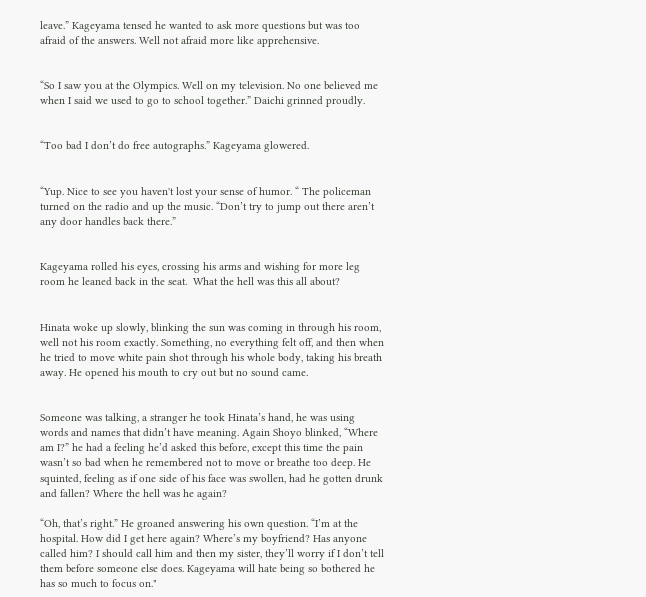leave.” Kageyama tensed he wanted to ask more questions but was too afraid of the answers. Well not afraid more like apprehensive.


“So I saw you at the Olympics. Well on my television. No one believed me when I said we used to go to school together.” Daichi grinned proudly.


“Too bad I don’t do free autographs.” Kageyama glowered.


“Yup. Nice to see you haven't lost your sense of humor. “ The policeman turned on the radio and up the music. “Don’t try to jump out there aren’t any door handles back there.”


Kageyama rolled his eyes, crossing his arms and wishing for more leg room he leaned back in the seat.  What the hell was this all about?


Hinata woke up slowly, blinking the sun was coming in through his room, well not his room exactly. Something, no everything felt off, and then when he tried to move white pain shot through his whole body, taking his breath away. He opened his mouth to cry out but no sound came.


Someone was talking, a stranger he took Hinata’s hand, he was using words and names that didn’t have meaning. Again Shoyo blinked, “Where am I?” he had a feeling he’d asked this before, except this time the pain wasn’t so bad when he remembered not to move or breathe too deep. He squinted, feeling as if one side of his face was swollen, had he gotten drunk and fallen? Where the hell was he again?

“Oh, that’s right.” He groaned answering his own question. “I’m at the hospital. How did I get here again? Where’s my boyfriend? Has anyone called him? I should call him and then my sister, they’ll worry if I don’t tell them before someone else does. Kageyama will hate being so bothered he has so much to focus on."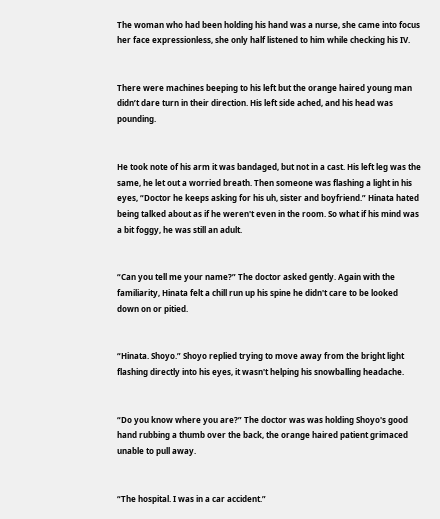The woman who had been holding his hand was a nurse, she came into focus her face expressionless, she only half listened to him while checking his IV.


There were machines beeping to his left but the orange haired young man didn’t dare turn in their direction. His left side ached, and his head was pounding.


He took note of his arm it was bandaged, but not in a cast. His left leg was the same, he let out a worried breath. Then someone was flashing a light in his eyes, “Doctor he keeps asking for his uh, sister and boyfriend.” Hinata hated being talked about as if he weren't even in the room. So what if his mind was a bit foggy, he was still an adult.


“Can you tell me your name?” The doctor asked gently. Again with the familiarity, Hinata felt a chill run up his spine he didn't care to be looked down on or pitied.


“Hinata. Shoyo.” Shoyo replied trying to move away from the bright light flashing directly into his eyes, it wasn't helping his snowballing headache.


“Do you know where you are?” The doctor was was holding Shoyo's good hand rubbing a thumb over the back, the orange haired patient grimaced unable to pull away.


“The hospital. I was in a car accident.”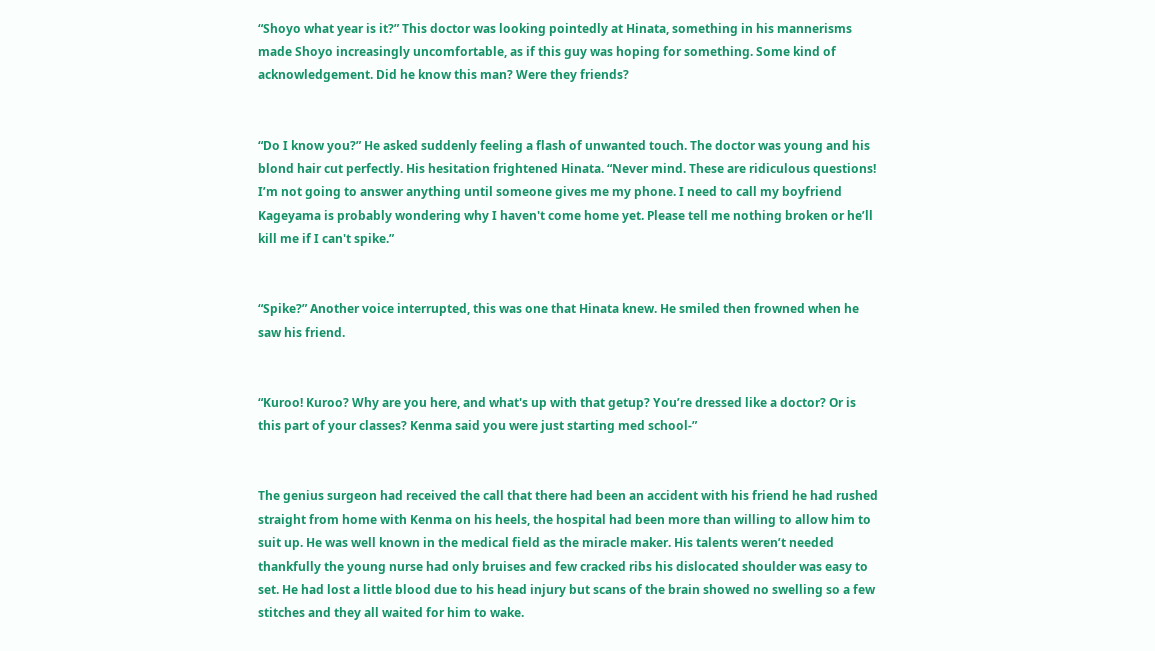“Shoyo what year is it?” This doctor was looking pointedly at Hinata, something in his mannerisms made Shoyo increasingly uncomfortable, as if this guy was hoping for something. Some kind of acknowledgement. Did he know this man? Were they friends?


“Do I know you?” He asked suddenly feeling a flash of unwanted touch. The doctor was young and his blond hair cut perfectly. His hesitation frightened Hinata. “Never mind. These are ridiculous questions! I’m not going to answer anything until someone gives me my phone. I need to call my boyfriend Kageyama is probably wondering why I haven't come home yet. Please tell me nothing broken or he’ll kill me if I can't spike.”


“Spike?” Another voice interrupted, this was one that Hinata knew. He smiled then frowned when he saw his friend.


“Kuroo! Kuroo? Why are you here, and what's up with that getup? You’re dressed like a doctor? Or is this part of your classes? Kenma said you were just starting med school-”


The genius surgeon had received the call that there had been an accident with his friend he had rushed straight from home with Kenma on his heels, the hospital had been more than willing to allow him to suit up. He was well known in the medical field as the miracle maker. His talents weren’t needed thankfully the young nurse had only bruises and few cracked ribs his dislocated shoulder was easy to set. He had lost a little blood due to his head injury but scans of the brain showed no swelling so a few stitches and they all waited for him to wake.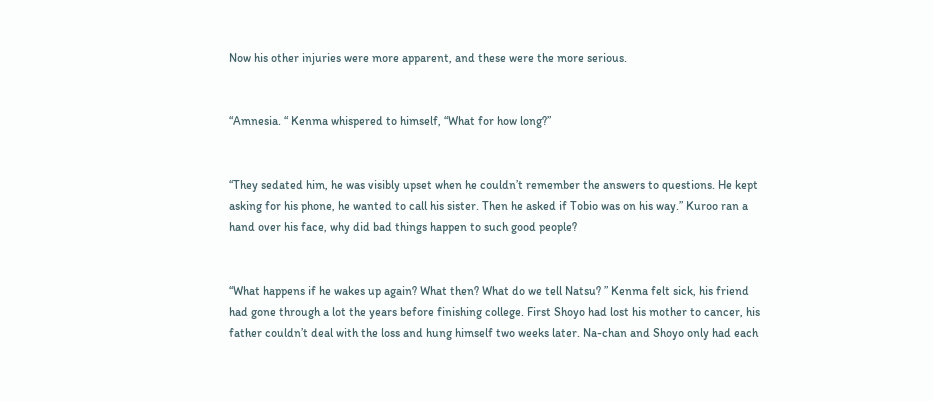Now his other injuries were more apparent, and these were the more serious.


“Amnesia. “ Kenma whispered to himself, “What for how long?”


“They sedated him, he was visibly upset when he couldn’t remember the answers to questions. He kept asking for his phone, he wanted to call his sister. Then he asked if Tobio was on his way.” Kuroo ran a hand over his face, why did bad things happen to such good people?


“What happens if he wakes up again? What then? What do we tell Natsu? ” Kenma felt sick, his friend had gone through a lot the years before finishing college. First Shoyo had lost his mother to cancer, his father couldn’t deal with the loss and hung himself two weeks later. Na-chan and Shoyo only had each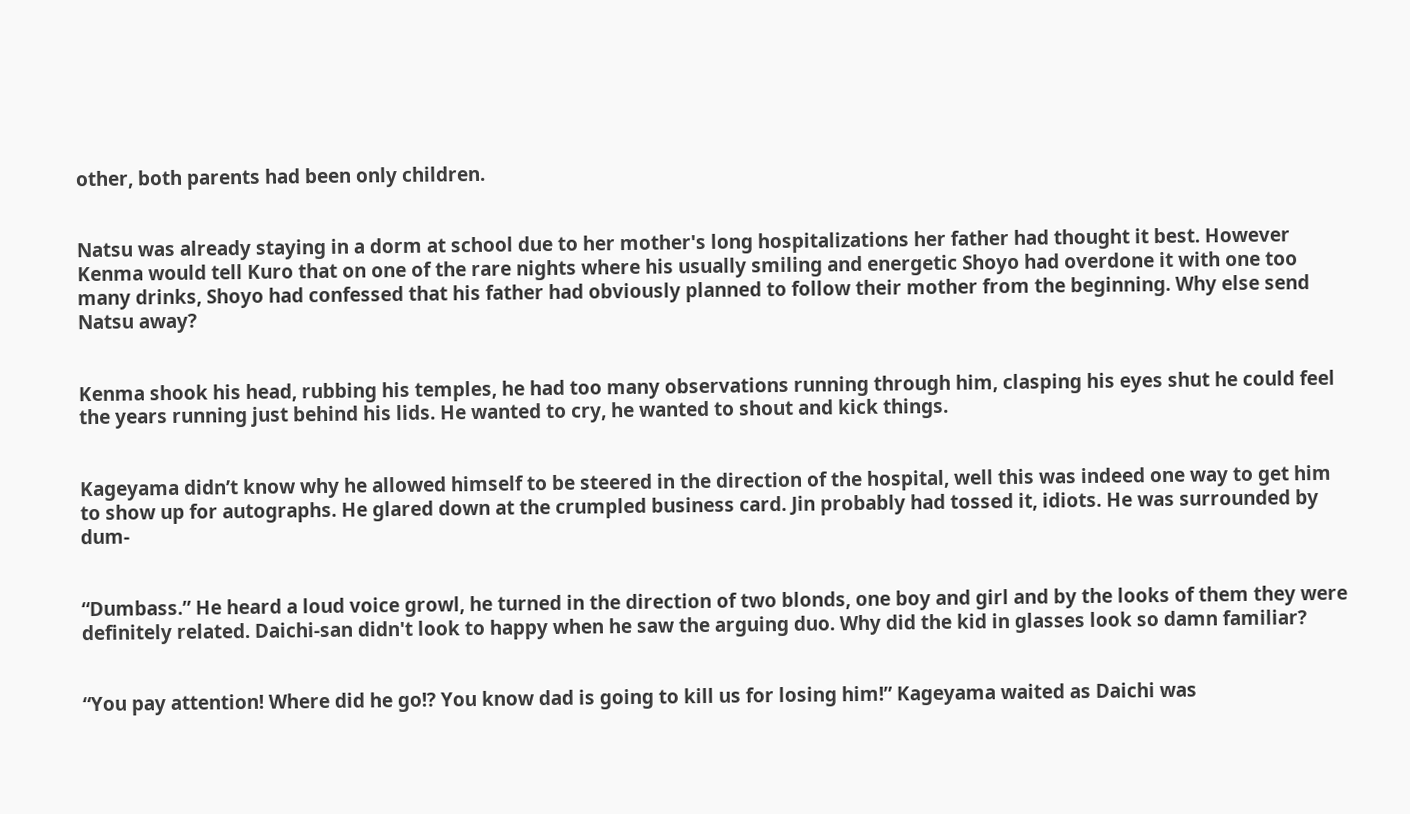other, both parents had been only children.


Natsu was already staying in a dorm at school due to her mother's long hospitalizations her father had thought it best. However Kenma would tell Kuro that on one of the rare nights where his usually smiling and energetic Shoyo had overdone it with one too many drinks, Shoyo had confessed that his father had obviously planned to follow their mother from the beginning. Why else send Natsu away?


Kenma shook his head, rubbing his temples, he had too many observations running through him, clasping his eyes shut he could feel the years running just behind his lids. He wanted to cry, he wanted to shout and kick things.


Kageyama didn’t know why he allowed himself to be steered in the direction of the hospital, well this was indeed one way to get him to show up for autographs. He glared down at the crumpled business card. Jin probably had tossed it, idiots. He was surrounded by dum-


“Dumbass.” He heard a loud voice growl, he turned in the direction of two blonds, one boy and girl and by the looks of them they were definitely related. Daichi-san didn't look to happy when he saw the arguing duo. Why did the kid in glasses look so damn familiar?


“You pay attention! Where did he go!? You know dad is going to kill us for losing him!” Kageyama waited as Daichi was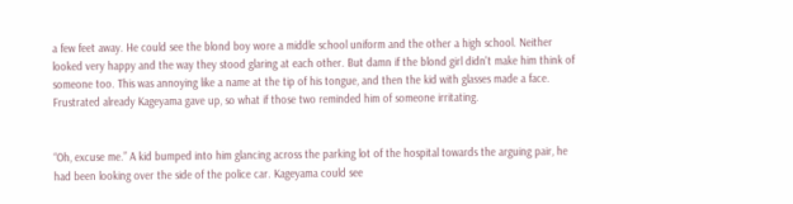a few feet away. He could see the blond boy wore a middle school uniform and the other a high school. Neither looked very happy and the way they stood glaring at each other. But damn if the blond girl didn't make him think of someone too. This was annoying like a name at the tip of his tongue, and then the kid with glasses made a face. Frustrated already Kageyama gave up, so what if those two reminded him of someone irritating.


“Oh, excuse me.” A kid bumped into him glancing across the parking lot of the hospital towards the arguing pair, he had been looking over the side of the police car. Kageyama could see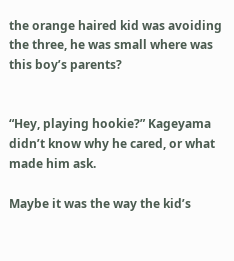the orange haired kid was avoiding the three, he was small where was this boy’s parents?


“Hey, playing hookie?” Kageyama didn’t know why he cared, or what made him ask.

Maybe it was the way the kid’s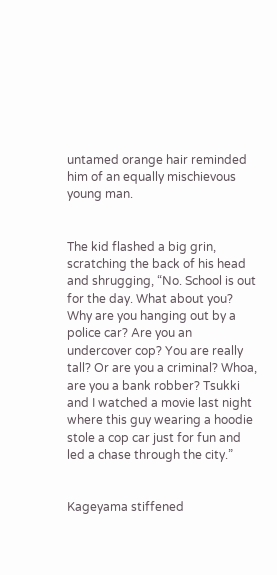untamed orange hair reminded him of an equally mischievous young man.


The kid flashed a big grin, scratching the back of his head and shrugging, “No. School is out for the day. What about you? Why are you hanging out by a police car? Are you an undercover cop? You are really tall? Or are you a criminal? Whoa, are you a bank robber? Tsukki and I watched a movie last night where this guy wearing a hoodie stole a cop car just for fun and led a chase through the city.”


Kageyama stiffened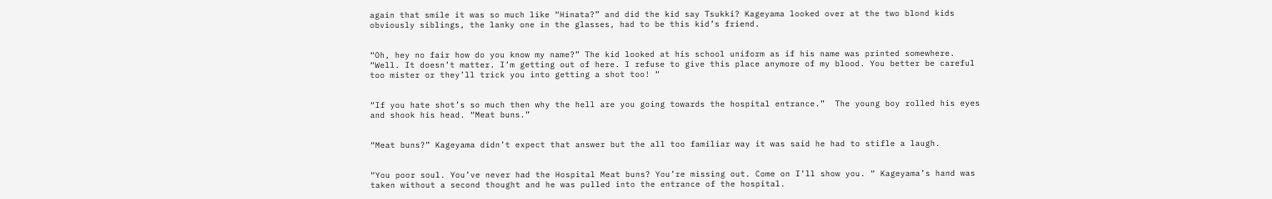again that smile it was so much like “Hinata?” and did the kid say Tsukki? Kageyama looked over at the two blond kids obviously siblings, the lanky one in the glasses, had to be this kid’s friend.


“Oh, hey no fair how do you know my name?” The kid looked at his school uniform as if his name was printed somewhere.  “Well. It doesn’t matter. I’m getting out of here. I refuse to give this place anymore of my blood. You better be careful too mister or they’ll trick you into getting a shot too! “


“If you hate shot’s so much then why the hell are you going towards the hospital entrance.”  The young boy rolled his eyes and shook his head. “Meat buns.”


“Meat buns?” Kageyama didn’t expect that answer but the all too familiar way it was said he had to stifle a laugh.


“You poor soul. You’ve never had the Hospital Meat buns? You’re missing out. Come on I’ll show you. “ Kageyama’s hand was taken without a second thought and he was pulled into the entrance of the hospital.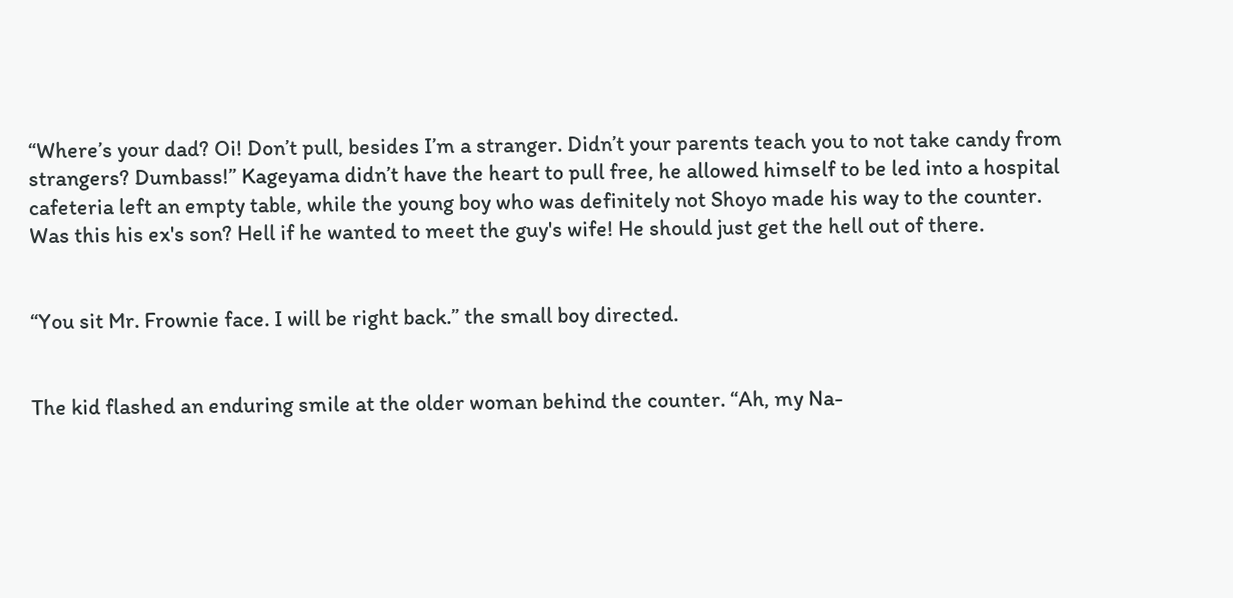“Where’s your dad? Oi! Don’t pull, besides I’m a stranger. Didn’t your parents teach you to not take candy from strangers? Dumbass!” Kageyama didn’t have the heart to pull free, he allowed himself to be led into a hospital cafeteria left an empty table, while the young boy who was definitely not Shoyo made his way to the counter. Was this his ex's son? Hell if he wanted to meet the guy's wife! He should just get the hell out of there.


“You sit Mr. Frownie face. I will be right back.” the small boy directed.


The kid flashed an enduring smile at the older woman behind the counter. “Ah, my Na-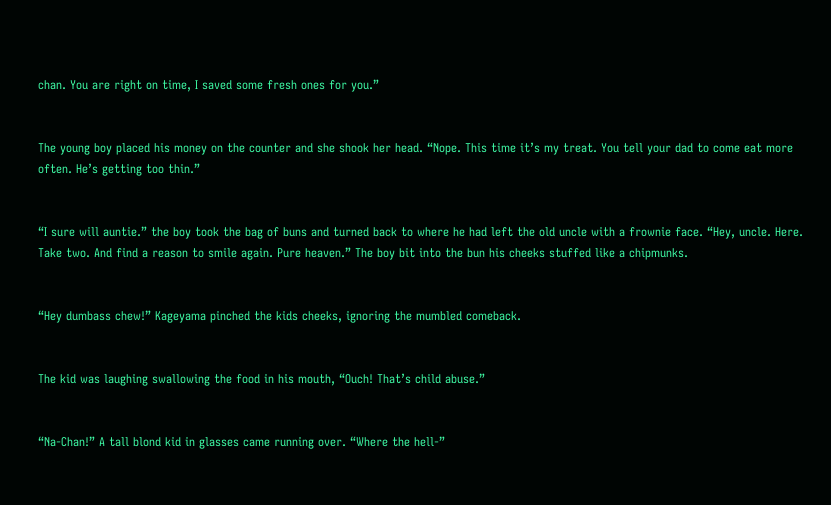chan. You are right on time, I saved some fresh ones for you.”


The young boy placed his money on the counter and she shook her head. “Nope. This time it’s my treat. You tell your dad to come eat more often. He’s getting too thin.”


“I sure will auntie.” the boy took the bag of buns and turned back to where he had left the old uncle with a frownie face. “Hey, uncle. Here. Take two. And find a reason to smile again. Pure heaven.” The boy bit into the bun his cheeks stuffed like a chipmunks.


“Hey dumbass chew!” Kageyama pinched the kids cheeks, ignoring the mumbled comeback.


The kid was laughing swallowing the food in his mouth, “Ouch! That’s child abuse.”


“Na-Chan!” A tall blond kid in glasses came running over. “Where the hell-”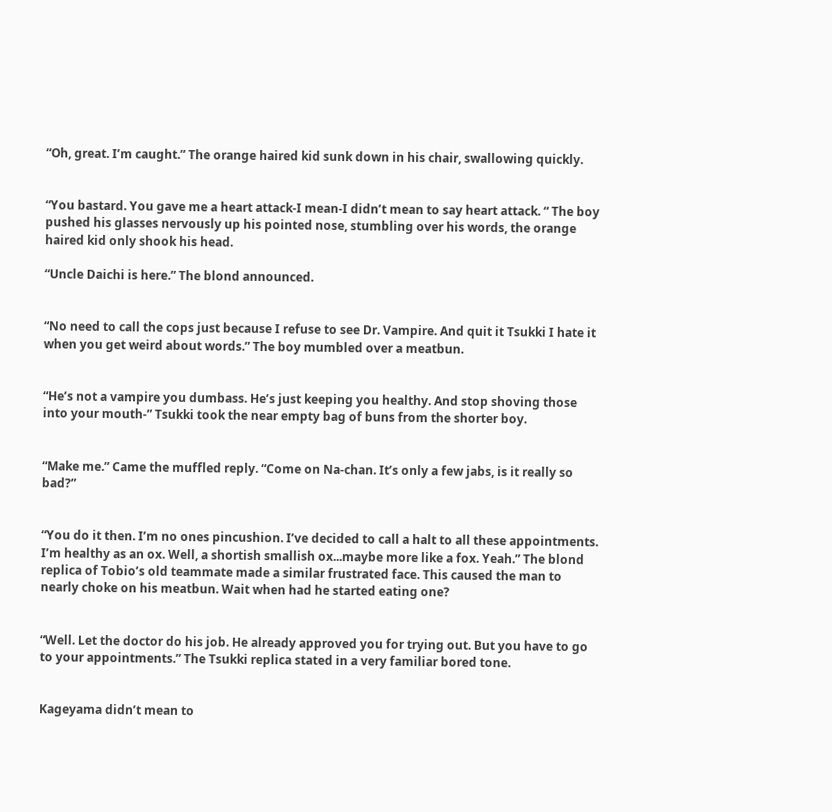“Oh, great. I’m caught.” The orange haired kid sunk down in his chair, swallowing quickly.


“You bastard. You gave me a heart attack-I mean-I didn’t mean to say heart attack. “ The boy pushed his glasses nervously up his pointed nose, stumbling over his words, the orange haired kid only shook his head.

“Uncle Daichi is here.” The blond announced.


“No need to call the cops just because I refuse to see Dr. Vampire. And quit it Tsukki I hate it when you get weird about words.” The boy mumbled over a meatbun.


“He’s not a vampire you dumbass. He’s just keeping you healthy. And stop shoving those into your mouth-” Tsukki took the near empty bag of buns from the shorter boy.


“Make me.” Came the muffled reply. “Come on Na-chan. It’s only a few jabs, is it really so bad?”


“You do it then. I’m no ones pincushion. I’ve decided to call a halt to all these appointments. I’m healthy as an ox. Well, a shortish smallish ox...maybe more like a fox. Yeah.” The blond replica of Tobio’s old teammate made a similar frustrated face. This caused the man to nearly choke on his meatbun. Wait when had he started eating one?


“Well. Let the doctor do his job. He already approved you for trying out. But you have to go to your appointments.” The Tsukki replica stated in a very familiar bored tone.


Kageyama didn’t mean to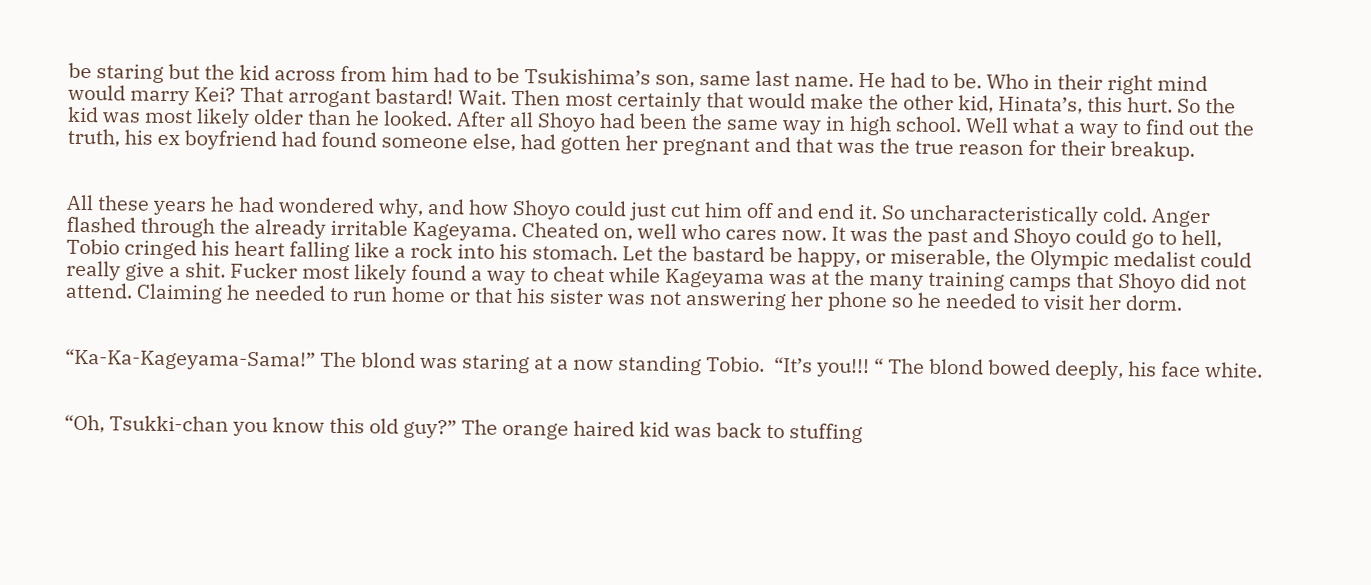be staring but the kid across from him had to be Tsukishima’s son, same last name. He had to be. Who in their right mind would marry Kei? That arrogant bastard! Wait. Then most certainly that would make the other kid, Hinata’s, this hurt. So the kid was most likely older than he looked. After all Shoyo had been the same way in high school. Well what a way to find out the truth, his ex boyfriend had found someone else, had gotten her pregnant and that was the true reason for their breakup.


All these years he had wondered why, and how Shoyo could just cut him off and end it. So uncharacteristically cold. Anger flashed through the already irritable Kageyama. Cheated on, well who cares now. It was the past and Shoyo could go to hell, Tobio cringed his heart falling like a rock into his stomach. Let the bastard be happy, or miserable, the Olympic medalist could really give a shit. Fucker most likely found a way to cheat while Kageyama was at the many training camps that Shoyo did not attend. Claiming he needed to run home or that his sister was not answering her phone so he needed to visit her dorm.


“Ka-Ka-Kageyama-Sama!” The blond was staring at a now standing Tobio.  “It’s you!!! “ The blond bowed deeply, his face white.


“Oh, Tsukki-chan you know this old guy?” The orange haired kid was back to stuffing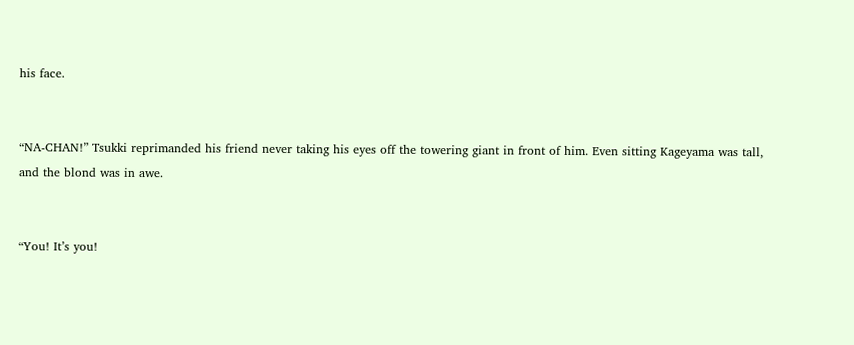his face.


“NA-CHAN!” Tsukki reprimanded his friend never taking his eyes off the towering giant in front of him. Even sitting Kageyama was tall, and the blond was in awe.


“You! It’s you!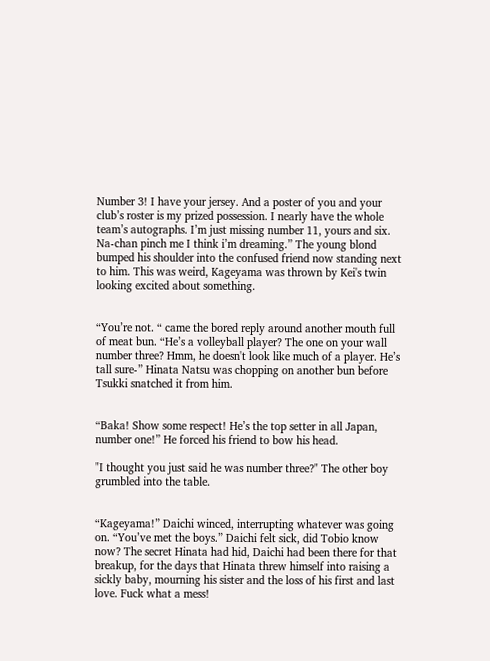Number 3! I have your jersey. And a poster of you and your club’s roster is my prized possession. I nearly have the whole team’s autographs. I’m just missing number 11, yours and six. Na-chan pinch me I think i’m dreaming.” The young blond bumped his shoulder into the confused friend now standing next to him. This was weird, Kageyama was thrown by Kei's twin looking excited about something.


“You’re not. “ came the bored reply around another mouth full of meat bun. “He’s a volleyball player? The one on your wall number three? Hmm, he doesn't look like much of a player. He’s tall sure-” Hinata Natsu was chopping on another bun before Tsukki snatched it from him.


“Baka! Show some respect! He’s the top setter in all Japan, number one!” He forced his friend to bow his head.

"I thought you just said he was number three?" The other boy grumbled into the table.


“Kageyama!” Daichi winced, interrupting whatever was going on. “You’ve met the boys.” Daichi felt sick, did Tobio know now? The secret Hinata had hid, Daichi had been there for that breakup, for the days that Hinata threw himself into raising a sickly baby, mourning his sister and the loss of his first and last love. Fuck what a mess!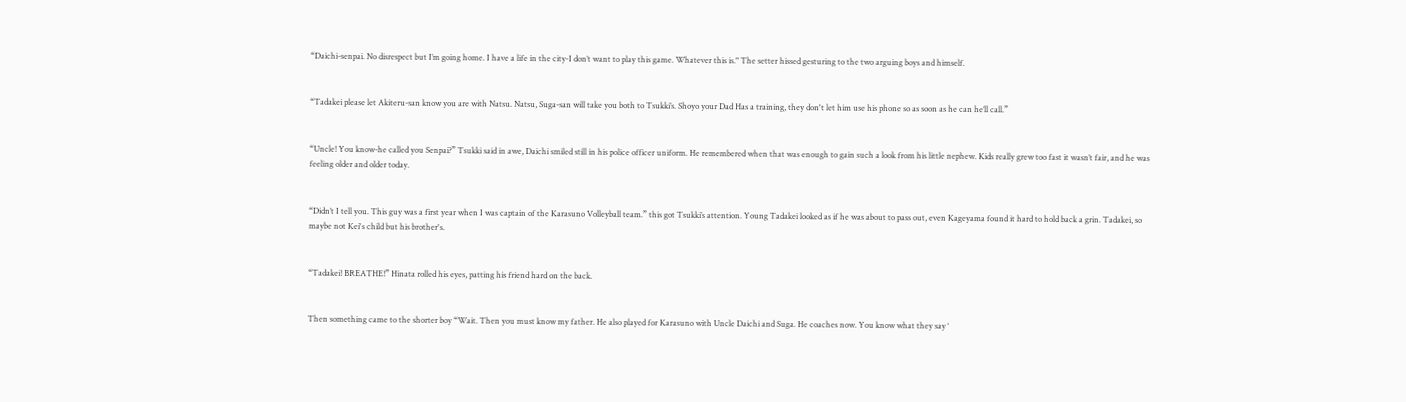“Daichi-senpai. No disrespect but I’m going home. I have a life in the city-I don’t want to play this game. Whatever this is." The setter hissed gesturing to the two arguing boys and himself.


“Tadakei please let Akiteru-san know you are with Natsu. Natsu, Suga-san will take you both to Tsukki’s. Shoyo your Dad Has a training, they don't let him use his phone so as soon as he can he’ll call.”


“Uncle! You know-he called you Senpai?” Tsukki said in awe, Daichi smiled still in his police officer uniform. He remembered when that was enough to gain such a look from his little nephew. Kids really grew too fast it wasn’t fair, and he was feeling older and older today.


“Didn’t I tell you. This guy was a first year when I was captain of the Karasuno Volleyball team.” this got Tsukki’s attention. Young Tadakei looked as if he was about to pass out, even Kageyama found it hard to hold back a grin. Tadakei, so maybe not Kei's child but his brother's.


“Tadakei! BREATHE!” Hinata rolled his eyes, patting his friend hard on the back.


Then something came to the shorter boy “Wait. Then you must know my father. He also played for Karasuno with Uncle Daichi and Suga. He coaches now. You know what they say ‘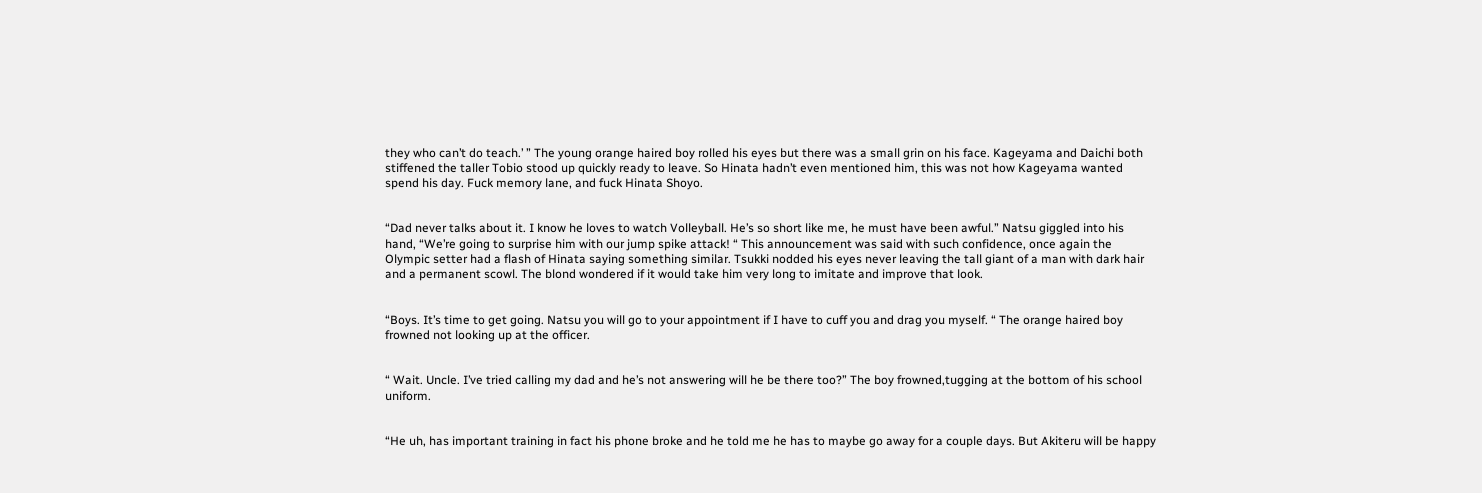they who can’t do teach.’ ” The young orange haired boy rolled his eyes but there was a small grin on his face. Kageyama and Daichi both stiffened the taller Tobio stood up quickly ready to leave. So Hinata hadn’t even mentioned him, this was not how Kageyama wanted spend his day. Fuck memory lane, and fuck Hinata Shoyo.


“Dad never talks about it. I know he loves to watch Volleyball. He’s so short like me, he must have been awful.” Natsu giggled into his hand, “We’re going to surprise him with our jump spike attack! “ This announcement was said with such confidence, once again the Olympic setter had a flash of Hinata saying something similar. Tsukki nodded his eyes never leaving the tall giant of a man with dark hair and a permanent scowl. The blond wondered if it would take him very long to imitate and improve that look.


“Boys. It’s time to get going. Natsu you will go to your appointment if I have to cuff you and drag you myself. “ The orange haired boy frowned not looking up at the officer.


“ Wait. Uncle. I’ve tried calling my dad and he’s not answering will he be there too?” The boy frowned,tugging at the bottom of his school uniform.


“He uh, has important training in fact his phone broke and he told me he has to maybe go away for a couple days. But Akiteru will be happy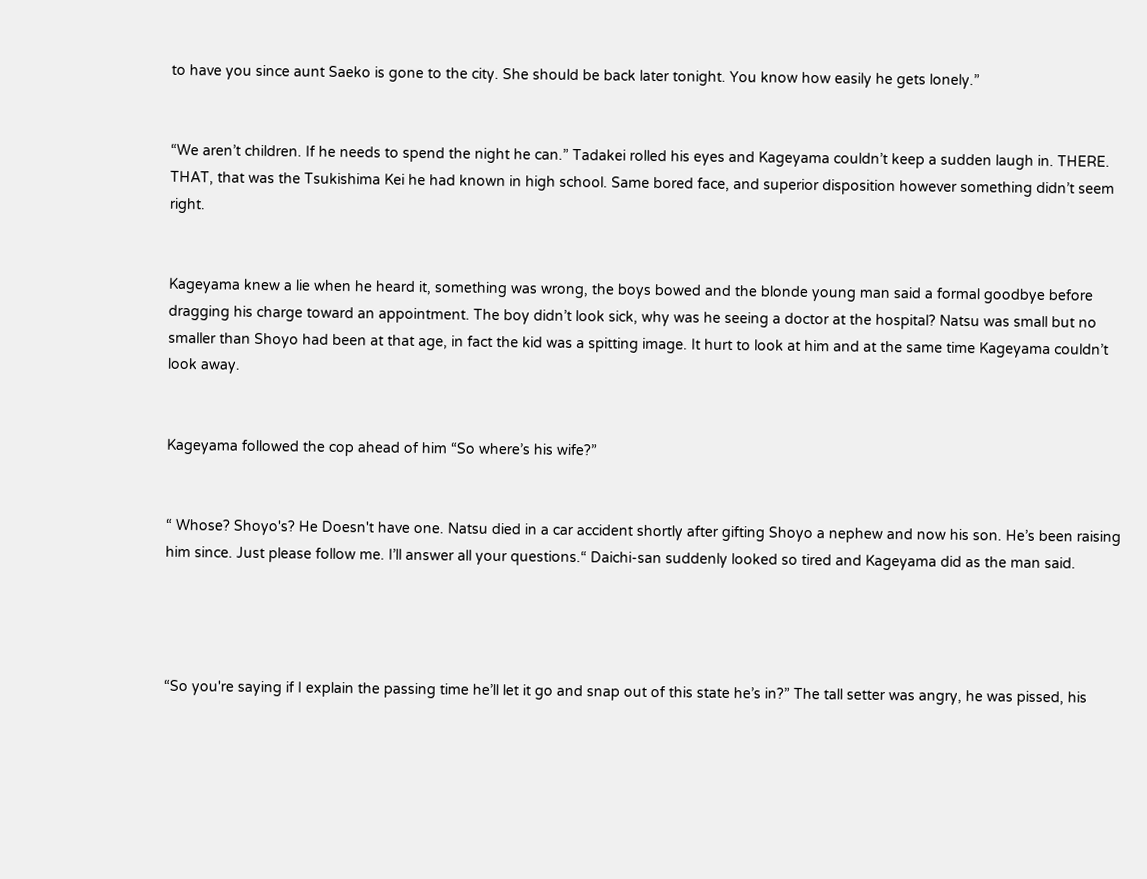to have you since aunt Saeko is gone to the city. She should be back later tonight. You know how easily he gets lonely.”


“We aren’t children. If he needs to spend the night he can.” Tadakei rolled his eyes and Kageyama couldn’t keep a sudden laugh in. THERE. THAT, that was the Tsukishima Kei he had known in high school. Same bored face, and superior disposition however something didn’t seem right.


Kageyama knew a lie when he heard it, something was wrong, the boys bowed and the blonde young man said a formal goodbye before dragging his charge toward an appointment. The boy didn’t look sick, why was he seeing a doctor at the hospital? Natsu was small but no smaller than Shoyo had been at that age, in fact the kid was a spitting image. It hurt to look at him and at the same time Kageyama couldn’t look away.


Kageyama followed the cop ahead of him “So where’s his wife?”


“ Whose? Shoyo's? He Doesn't have one. Natsu died in a car accident shortly after gifting Shoyo a nephew and now his son. He’s been raising him since. Just please follow me. I’ll answer all your questions.“ Daichi-san suddenly looked so tired and Kageyama did as the man said.




“So you're saying if I explain the passing time he’ll let it go and snap out of this state he’s in?” The tall setter was angry, he was pissed, his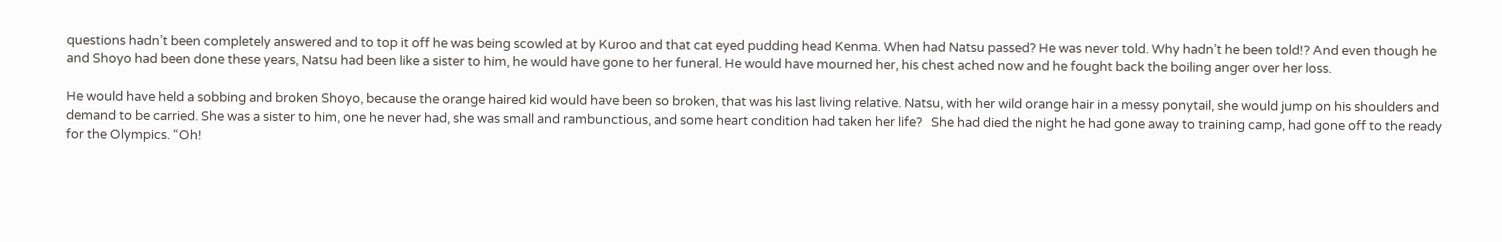questions hadn’t been completely answered and to top it off he was being scowled at by Kuroo and that cat eyed pudding head Kenma. When had Natsu passed? He was never told. Why hadn’t he been told!? And even though he and Shoyo had been done these years, Natsu had been like a sister to him, he would have gone to her funeral. He would have mourned her, his chest ached now and he fought back the boiling anger over her loss.

He would have held a sobbing and broken Shoyo, because the orange haired kid would have been so broken, that was his last living relative. Natsu, with her wild orange hair in a messy ponytail, she would jump on his shoulders and demand to be carried. She was a sister to him, one he never had, she was small and rambunctious, and some heart condition had taken her life?   She had died the night he had gone away to training camp, had gone off to the ready for the Olympics. “Oh!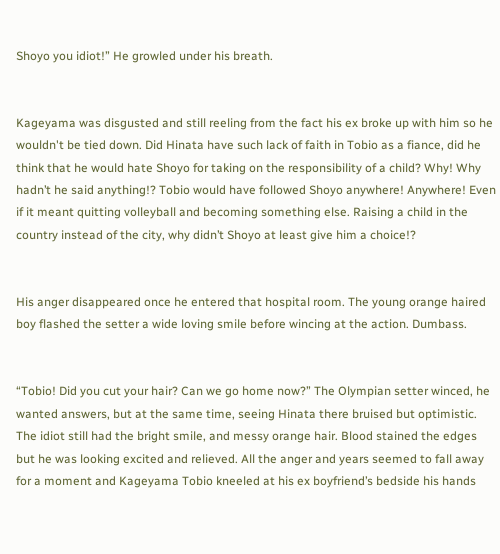Shoyo you idiot!” He growled under his breath.


Kageyama was disgusted and still reeling from the fact his ex broke up with him so he wouldn't be tied down. Did Hinata have such lack of faith in Tobio as a fiance, did he think that he would hate Shoyo for taking on the responsibility of a child? Why! Why hadn’t he said anything!? Tobio would have followed Shoyo anywhere! Anywhere! Even if it meant quitting volleyball and becoming something else. Raising a child in the country instead of the city, why didn’t Shoyo at least give him a choice!?


His anger disappeared once he entered that hospital room. The young orange haired boy flashed the setter a wide loving smile before wincing at the action. Dumbass.


“Tobio! Did you cut your hair? Can we go home now?” The Olympian setter winced, he wanted answers, but at the same time, seeing Hinata there bruised but optimistic. The idiot still had the bright smile, and messy orange hair. Blood stained the edges but he was looking excited and relieved. All the anger and years seemed to fall away for a moment and Kageyama Tobio kneeled at his ex boyfriend’s bedside his hands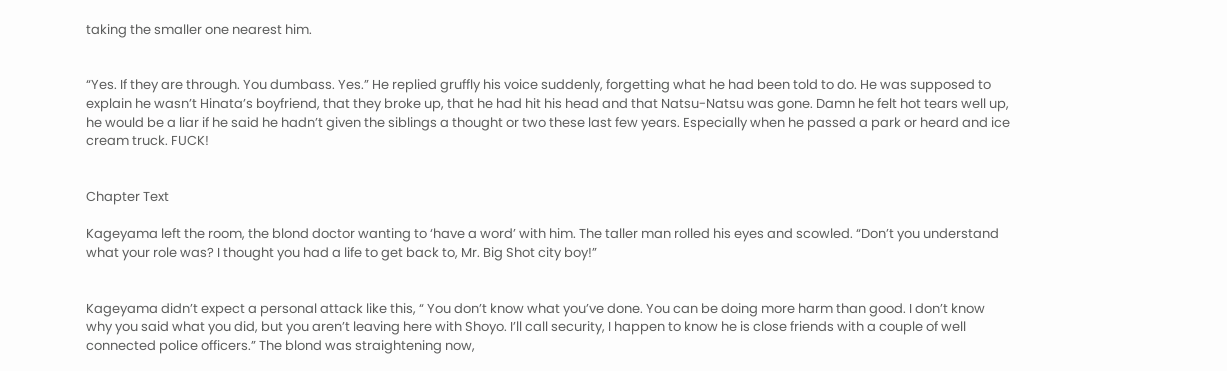taking the smaller one nearest him.


“Yes. If they are through. You dumbass. Yes.” He replied gruffly his voice suddenly, forgetting what he had been told to do. He was supposed to explain he wasn’t Hinata’s boyfriend, that they broke up, that he had hit his head and that Natsu-Natsu was gone. Damn he felt hot tears well up, he would be a liar if he said he hadn’t given the siblings a thought or two these last few years. Especially when he passed a park or heard and ice cream truck. FUCK!


Chapter Text

Kageyama left the room, the blond doctor wanting to ‘have a word’ with him. The taller man rolled his eyes and scowled. “Don’t you understand what your role was? I thought you had a life to get back to, Mr. Big Shot city boy!”


Kageyama didn’t expect a personal attack like this, “ You don’t know what you’ve done. You can be doing more harm than good. I don’t know why you said what you did, but you aren’t leaving here with Shoyo. I’ll call security, I happen to know he is close friends with a couple of well connected police officers.” The blond was straightening now,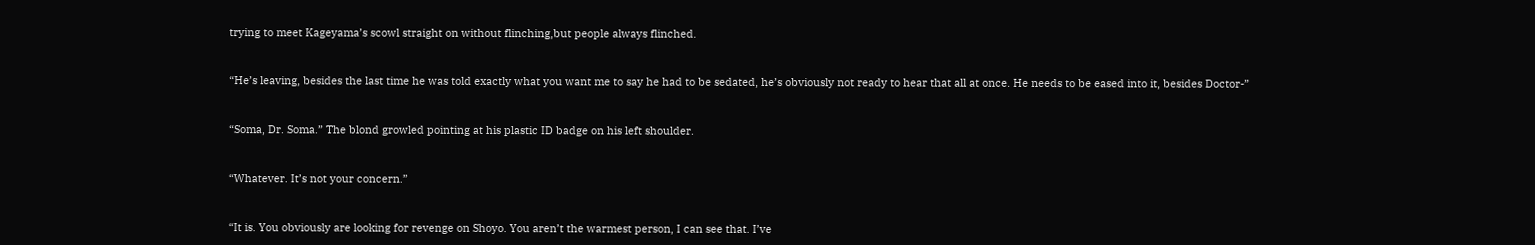trying to meet Kageyama’s scowl straight on without flinching,but people always flinched.


“He’s leaving, besides the last time he was told exactly what you want me to say he had to be sedated, he’s obviously not ready to hear that all at once. He needs to be eased into it, besides Doctor-”


“Soma, Dr. Soma.” The blond growled pointing at his plastic ID badge on his left shoulder.


“Whatever. It’s not your concern.”


“It is. You obviously are looking for revenge on Shoyo. You aren’t the warmest person, I can see that. I’ve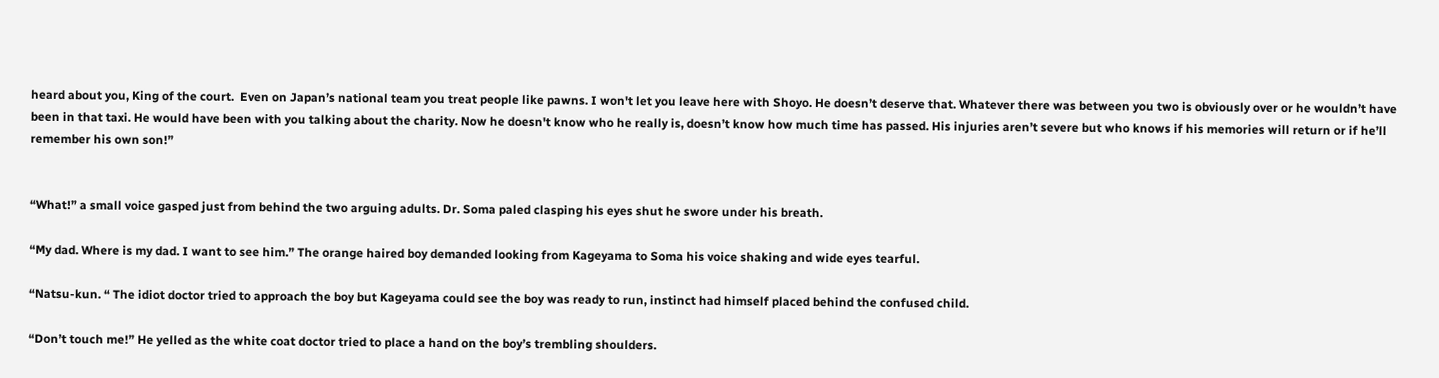heard about you, King of the court.  Even on Japan’s national team you treat people like pawns. I won't let you leave here with Shoyo. He doesn’t deserve that. Whatever there was between you two is obviously over or he wouldn’t have been in that taxi. He would have been with you talking about the charity. Now he doesn't know who he really is, doesn’t know how much time has passed. His injuries aren’t severe but who knows if his memories will return or if he’ll remember his own son!”


“What!” a small voice gasped just from behind the two arguing adults. Dr. Soma paled clasping his eyes shut he swore under his breath.

“My dad. Where is my dad. I want to see him.” The orange haired boy demanded looking from Kageyama to Soma his voice shaking and wide eyes tearful.

“Natsu-kun. “ The idiot doctor tried to approach the boy but Kageyama could see the boy was ready to run, instinct had himself placed behind the confused child.

“Don’t touch me!” He yelled as the white coat doctor tried to place a hand on the boy’s trembling shoulders.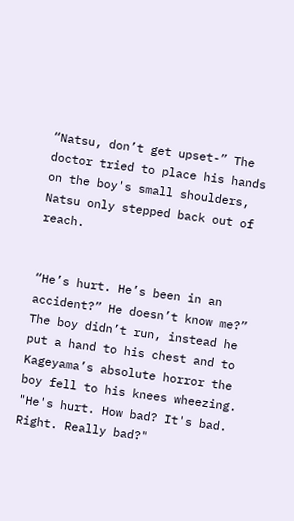“Natsu, don’t get upset-” The doctor tried to place his hands on the boy's small shoulders, Natsu only stepped back out of reach.


“He’s hurt. He’s been in an accident?” He doesn’t know me?”  The boy didn’t run, instead he put a hand to his chest and to Kageyama’s absolute horror the boy fell to his knees wheezing. "He's hurt. How bad? It's bad. Right. Really bad?"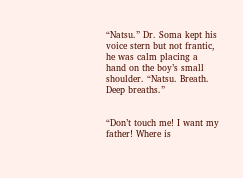“Natsu.” Dr. Soma kept his voice stern but not frantic, he was calm placing a hand on the boy’s small shoulder. “Natsu. Breath. Deep breaths.”


“Don’t touch me! I want my father! Where is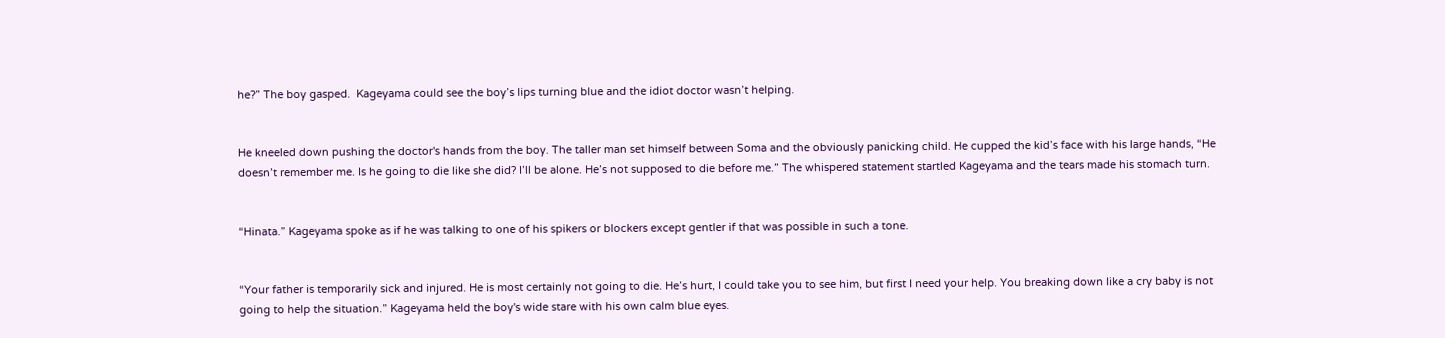he?” The boy gasped.  Kageyama could see the boy’s lips turning blue and the idiot doctor wasn’t helping.


He kneeled down pushing the doctor's hands from the boy. The taller man set himself between Soma and the obviously panicking child. He cupped the kid’s face with his large hands, “He doesn’t remember me. Is he going to die like she did? I’ll be alone. He’s not supposed to die before me.” The whispered statement startled Kageyama and the tears made his stomach turn.


“Hinata.” Kageyama spoke as if he was talking to one of his spikers or blockers except gentler if that was possible in such a tone.


“Your father is temporarily sick and injured. He is most certainly not going to die. He’s hurt, I could take you to see him, but first I need your help. You breaking down like a cry baby is not going to help the situation.” Kageyama held the boy's wide stare with his own calm blue eyes.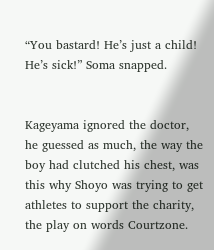“You bastard! He’s just a child! He’s sick!” Soma snapped.


Kageyama ignored the doctor, he guessed as much, the way the boy had clutched his chest, was this why Shoyo was trying to get athletes to support the charity, the play on words Courtzone.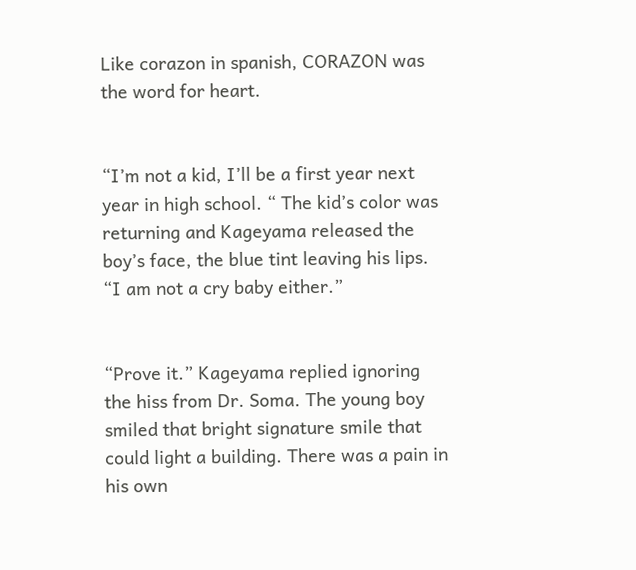Like corazon in spanish, CORAZON was the word for heart.


“I’m not a kid, I’ll be a first year next year in high school. “ The kid’s color was returning and Kageyama released the boy’s face, the blue tint leaving his lips. “I am not a cry baby either.”


“Prove it.” Kageyama replied ignoring the hiss from Dr. Soma. The young boy smiled that bright signature smile that could light a building. There was a pain in his own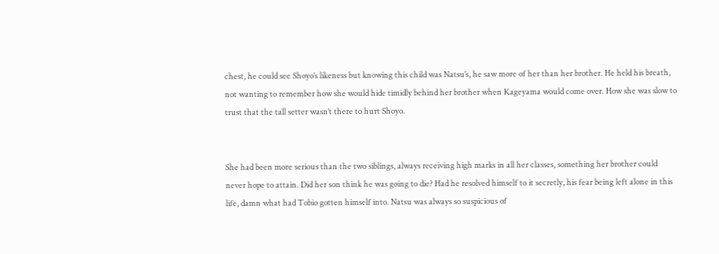chest, he could see Shoyo’s likeness but knowing this child was Natsu’s, he saw more of her than her brother. He held his breath, not wanting to remember how she would hide timidly behind her brother when Kageyama would come over. How she was slow to trust that the tall setter wasn’t there to hurt Shoyo.


She had been more serious than the two siblings, always receiving high marks in all her classes, something her brother could never hope to attain. Did her son think he was going to die? Had he resolved himself to it secretly, his fear being left alone in this life, damn what had Tobio gotten himself into. Natsu was always so suspicious of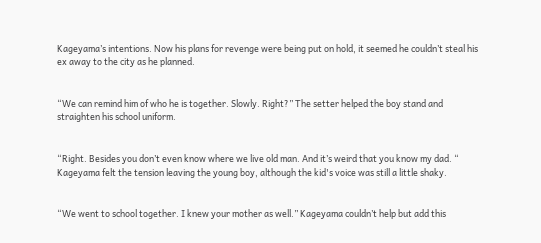Kageyama’s intentions. Now his plans for revenge were being put on hold, it seemed he couldn’t steal his ex away to the city as he planned.


“We can remind him of who he is together. Slowly. Right?” The setter helped the boy stand and straighten his school uniform.


“Right. Besides you don’t even know where we live old man. And it’s weird that you know my dad. “ Kageyama felt the tension leaving the young boy, although the kid's voice was still a little shaky.


“We went to school together. I knew your mother as well.” Kageyama couldn’t help but add this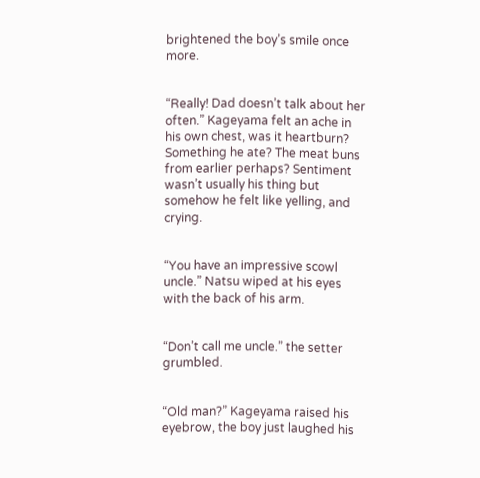brightened the boy’s smile once more.


“Really! Dad doesn’t talk about her often.” Kageyama felt an ache in his own chest, was it heartburn? Something he ate? The meat buns from earlier perhaps? Sentiment wasn’t usually his thing but somehow he felt like yelling, and crying.


“You have an impressive scowl uncle.” Natsu wiped at his eyes with the back of his arm.


“Don’t call me uncle.” the setter grumbled.


“Old man?” Kageyama raised his eyebrow, the boy just laughed his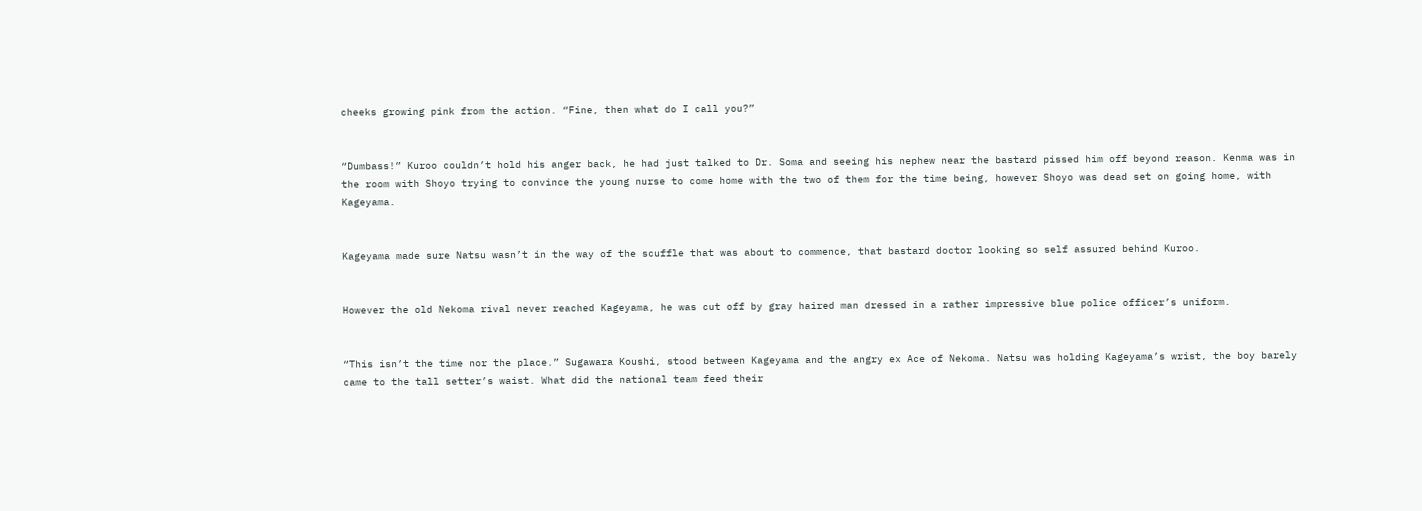cheeks growing pink from the action. “Fine, then what do I call you?”


“Dumbass!” Kuroo couldn’t hold his anger back, he had just talked to Dr. Soma and seeing his nephew near the bastard pissed him off beyond reason. Kenma was in the room with Shoyo trying to convince the young nurse to come home with the two of them for the time being, however Shoyo was dead set on going home, with Kageyama.


Kageyama made sure Natsu wasn’t in the way of the scuffle that was about to commence, that bastard doctor looking so self assured behind Kuroo.


However the old Nekoma rival never reached Kageyama, he was cut off by gray haired man dressed in a rather impressive blue police officer’s uniform.


“This isn’t the time nor the place.” Sugawara Koushi, stood between Kageyama and the angry ex Ace of Nekoma. Natsu was holding Kageyama’s wrist, the boy barely came to the tall setter’s waist. What did the national team feed their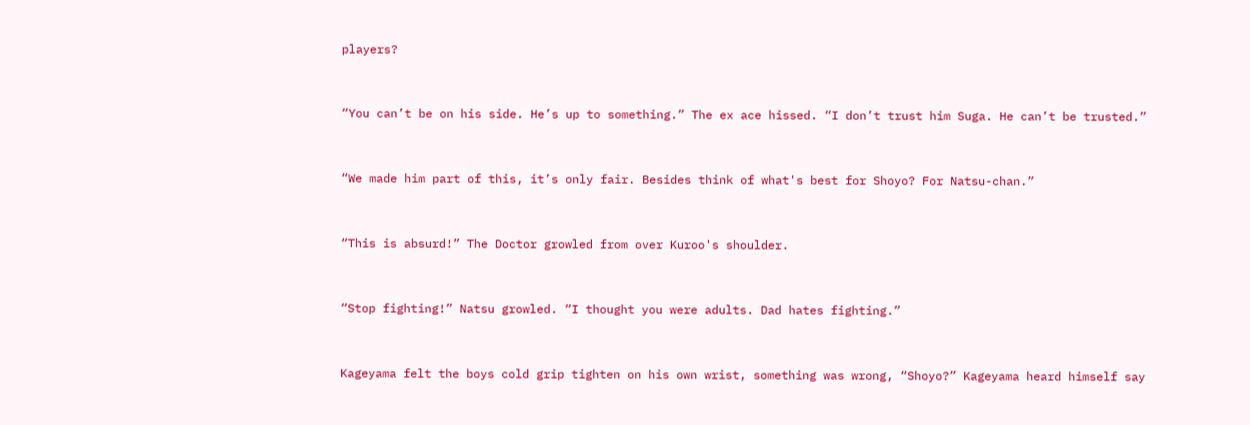players?


“You can’t be on his side. He’s up to something.” The ex ace hissed. “I don’t trust him Suga. He can’t be trusted.”


“We made him part of this, it’s only fair. Besides think of what's best for Shoyo? For Natsu-chan.”


“This is absurd!” The Doctor growled from over Kuroo's shoulder.


“Stop fighting!” Natsu growled. “I thought you were adults. Dad hates fighting.”


Kageyama felt the boys cold grip tighten on his own wrist, something was wrong, “Shoyo?” Kageyama heard himself say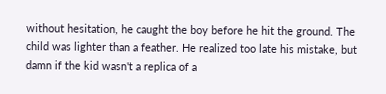without hesitation, he caught the boy before he hit the ground. The child was lighter than a feather. He realized too late his mistake, but damn if the kid wasn't a replica of a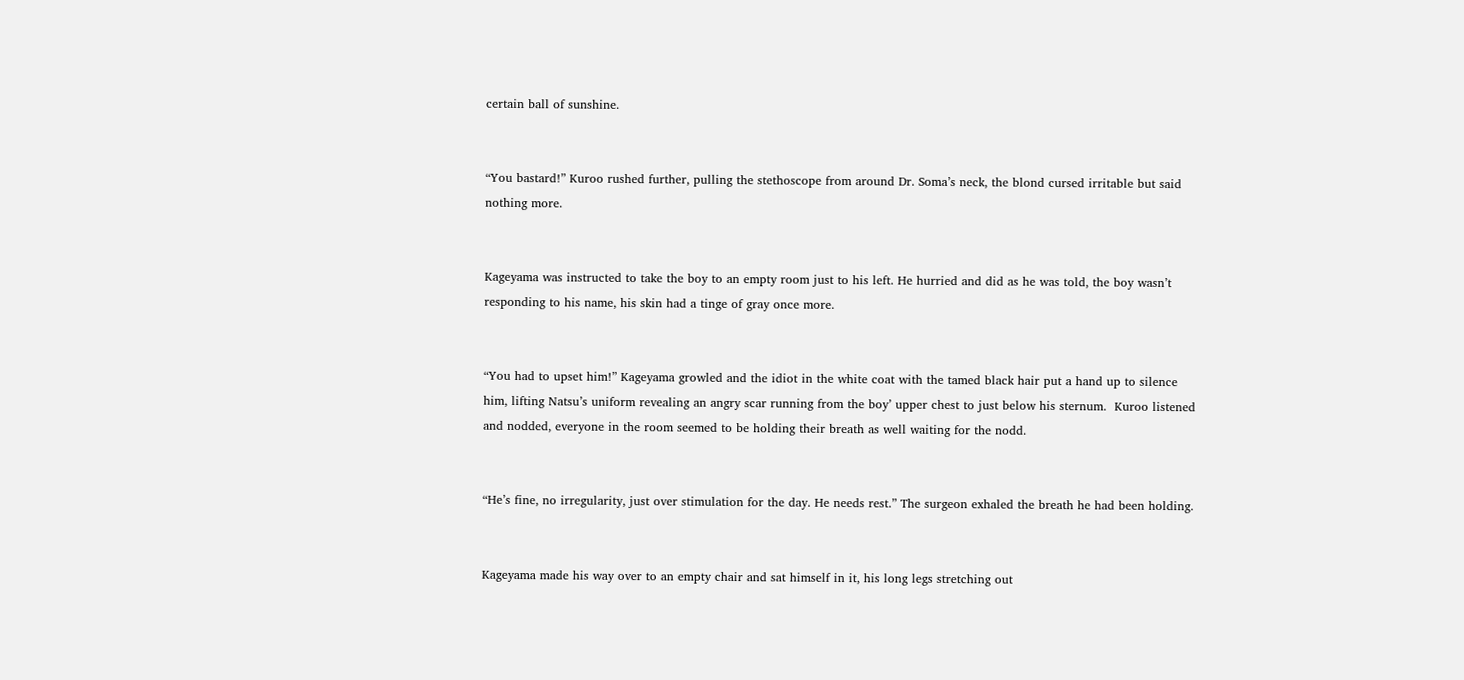certain ball of sunshine.


“You bastard!” Kuroo rushed further, pulling the stethoscope from around Dr. Soma’s neck, the blond cursed irritable but said nothing more.


Kageyama was instructed to take the boy to an empty room just to his left. He hurried and did as he was told, the boy wasn’t responding to his name, his skin had a tinge of gray once more.


“You had to upset him!” Kageyama growled and the idiot in the white coat with the tamed black hair put a hand up to silence him, lifting Natsu’s uniform revealing an angry scar running from the boy’ upper chest to just below his sternum.  Kuroo listened and nodded, everyone in the room seemed to be holding their breath as well waiting for the nodd.


“He’s fine, no irregularity, just over stimulation for the day. He needs rest.” The surgeon exhaled the breath he had been holding.


Kageyama made his way over to an empty chair and sat himself in it, his long legs stretching out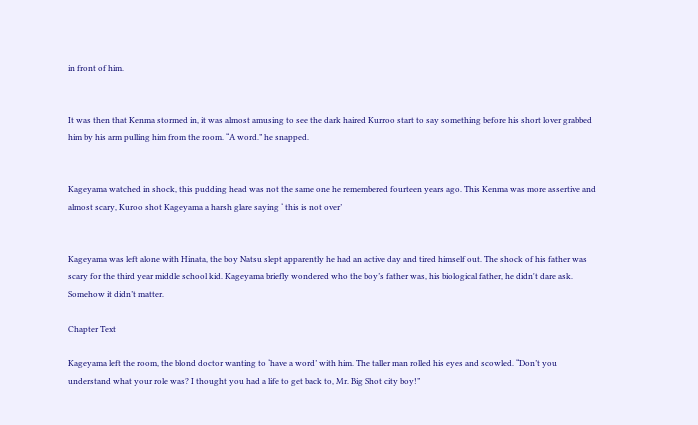in front of him.


It was then that Kenma stormed in, it was almost amusing to see the dark haired Kurroo start to say something before his short lover grabbed him by his arm pulling him from the room. “A word.” he snapped.


Kageyama watched in shock, this pudding head was not the same one he remembered fourteen years ago. This Kenma was more assertive and almost scary, Kuroo shot Kageyama a harsh glare saying ‘ this is not over’


Kageyama was left alone with Hinata, the boy Natsu slept apparently he had an active day and tired himself out. The shock of his father was scary for the third year middle school kid. Kageyama briefly wondered who the boy’s father was, his biological father, he didn't dare ask. Somehow it didn’t matter.

Chapter Text

Kageyama left the room, the blond doctor wanting to ‘have a word’ with him. The taller man rolled his eyes and scowled. “Don’t you understand what your role was? I thought you had a life to get back to, Mr. Big Shot city boy!”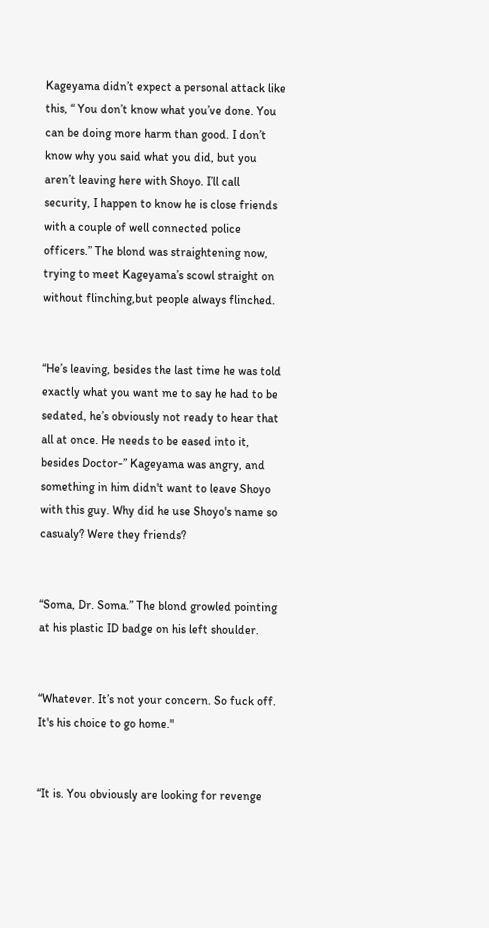Kageyama didn’t expect a personal attack like this, “ You don’t know what you’ve done. You can be doing more harm than good. I don’t know why you said what you did, but you aren’t leaving here with Shoyo. I’ll call security, I happen to know he is close friends with a couple of well connected police officers.” The blond was straightening now, trying to meet Kageyama’s scowl straight on without flinching,but people always flinched.


“He’s leaving, besides the last time he was told exactly what you want me to say he had to be sedated, he’s obviously not ready to hear that all at once. He needs to be eased into it, besides Doctor-” Kageyama was angry, and something in him didn't want to leave Shoyo with this guy. Why did he use Shoyo's name so casualy? Were they friends?


“Soma, Dr. Soma.” The blond growled pointing at his plastic ID badge on his left shoulder.


“Whatever. It’s not your concern. So fuck off. It's his choice to go home."


“It is. You obviously are looking for revenge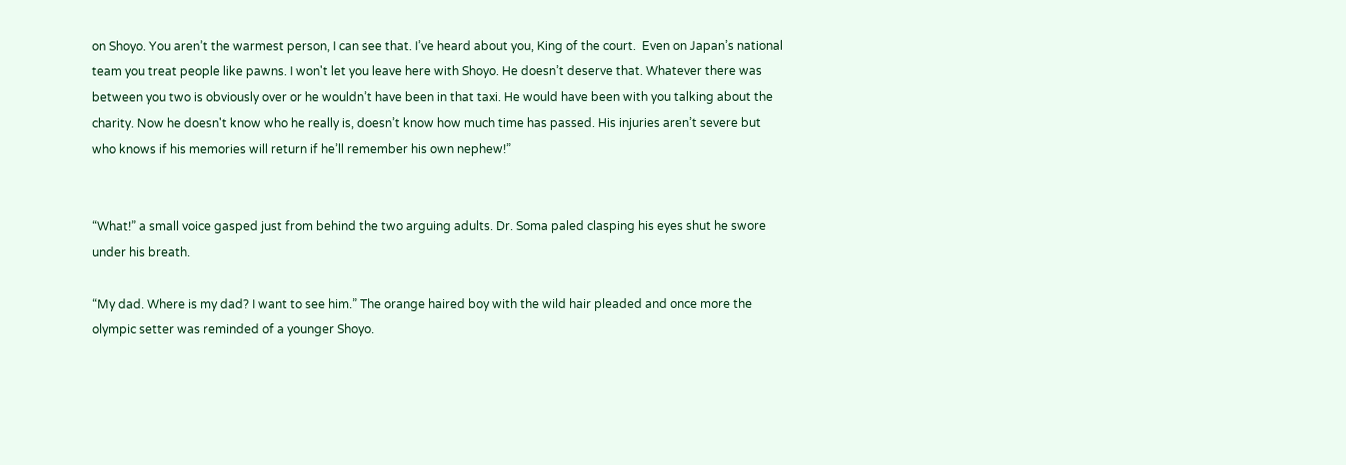on Shoyo. You aren’t the warmest person, I can see that. I’ve heard about you, King of the court.  Even on Japan’s national team you treat people like pawns. I won't let you leave here with Shoyo. He doesn’t deserve that. Whatever there was between you two is obviously over or he wouldn’t have been in that taxi. He would have been with you talking about the charity. Now he doesn't know who he really is, doesn’t know how much time has passed. His injuries aren’t severe but who knows if his memories will return if he’ll remember his own nephew!”


“What!” a small voice gasped just from behind the two arguing adults. Dr. Soma paled clasping his eyes shut he swore under his breath.

“My dad. Where is my dad? I want to see him.” The orange haired boy with the wild hair pleaded and once more the olympic setter was reminded of a younger Shoyo.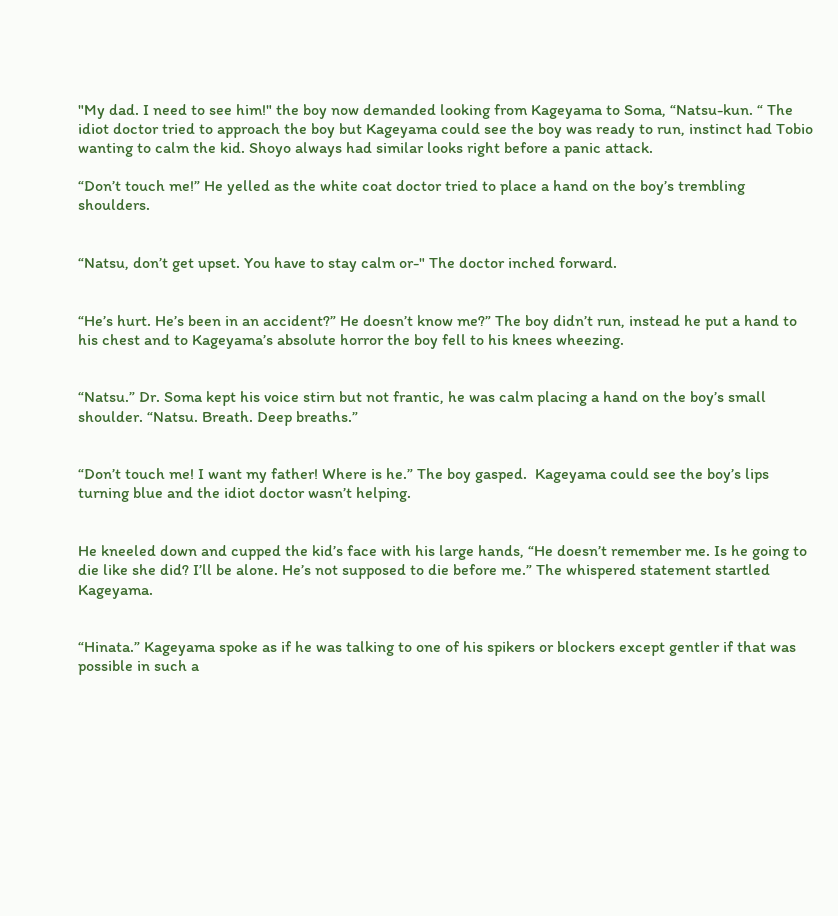"My dad. I need to see him!" the boy now demanded looking from Kageyama to Soma, “Natsu-kun. “ The idiot doctor tried to approach the boy but Kageyama could see the boy was ready to run, instinct had Tobio wanting to calm the kid. Shoyo always had similar looks right before a panic attack.

“Don’t touch me!” He yelled as the white coat doctor tried to place a hand on the boy’s trembling shoulders.


“Natsu, don’t get upset. You have to stay calm or-" The doctor inched forward.


“He’s hurt. He’s been in an accident?” He doesn’t know me?” The boy didn’t run, instead he put a hand to his chest and to Kageyama’s absolute horror the boy fell to his knees wheezing.


“Natsu.” Dr. Soma kept his voice stirn but not frantic, he was calm placing a hand on the boy’s small shoulder. “Natsu. Breath. Deep breaths.”


“Don’t touch me! I want my father! Where is he.” The boy gasped.  Kageyama could see the boy’s lips turning blue and the idiot doctor wasn’t helping.


He kneeled down and cupped the kid’s face with his large hands, “He doesn’t remember me. Is he going to die like she did? I’ll be alone. He’s not supposed to die before me.” The whispered statement startled Kageyama.


“Hinata.” Kageyama spoke as if he was talking to one of his spikers or blockers except gentler if that was possible in such a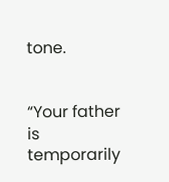tone.


“Your father is temporarily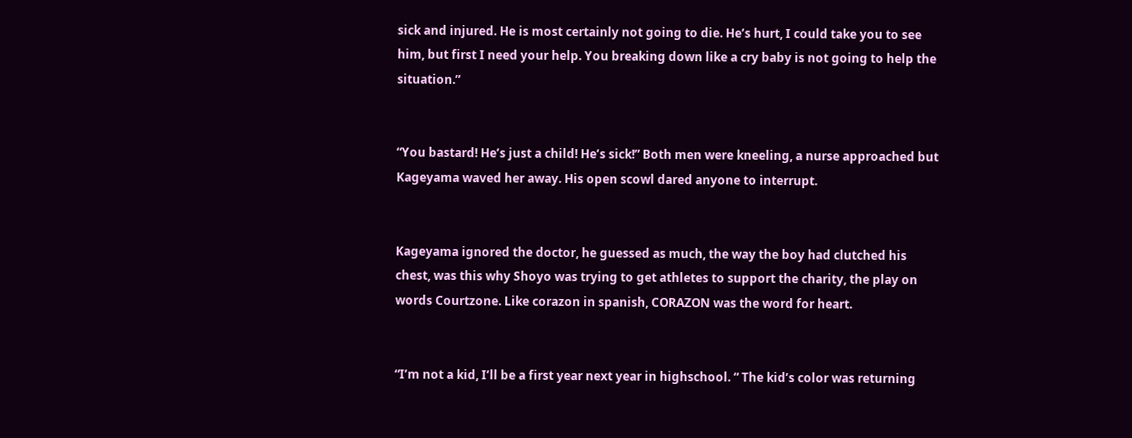sick and injured. He is most certainly not going to die. He’s hurt, I could take you to see him, but first I need your help. You breaking down like a cry baby is not going to help the situation.”


“You bastard! He’s just a child! He’s sick!” Both men were kneeling, a nurse approached but Kageyama waved her away. His open scowl dared anyone to interrupt.


Kageyama ignored the doctor, he guessed as much, the way the boy had clutched his chest, was this why Shoyo was trying to get athletes to support the charity, the play on words Courtzone. Like corazon in spanish, CORAZON was the word for heart.


“I’m not a kid, I’ll be a first year next year in highschool. “ The kid’s color was returning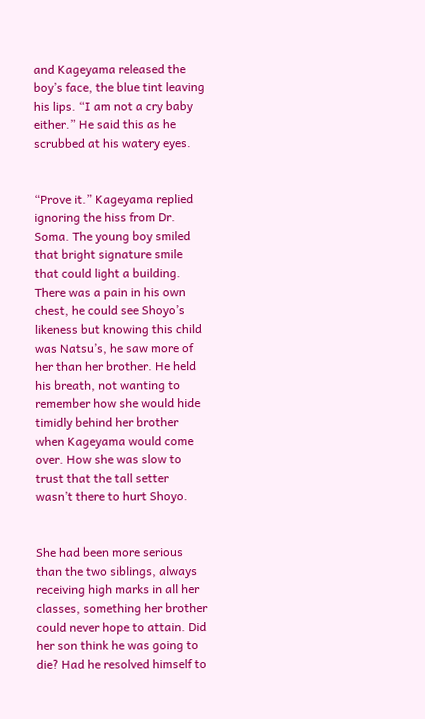and Kageyama released the boy’s face, the blue tint leaving his lips. “I am not a cry baby either.” He said this as he scrubbed at his watery eyes.


“Prove it.” Kageyama replied ignoring the hiss from Dr. Soma. The young boy smiled that bright signature smile that could light a building. There was a pain in his own chest, he could see Shoyo’s likeness but knowing this child was Natsu’s, he saw more of her than her brother. He held his breath, not wanting to remember how she would hide timidly behind her brother when Kageyama would come over. How she was slow to trust that the tall setter wasn’t there to hurt Shoyo.


She had been more serious than the two siblings, always receiving high marks in all her classes, something her brother could never hope to attain. Did her son think he was going to die? Had he resolved himself to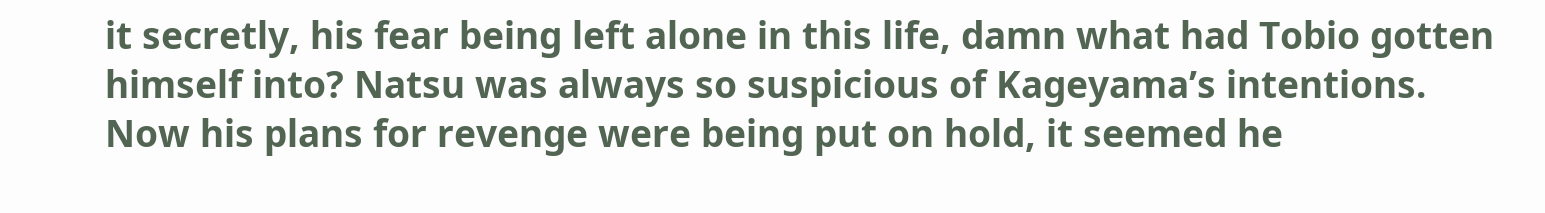it secretly, his fear being left alone in this life, damn what had Tobio gotten himself into? Natsu was always so suspicious of Kageyama’s intentions. Now his plans for revenge were being put on hold, it seemed he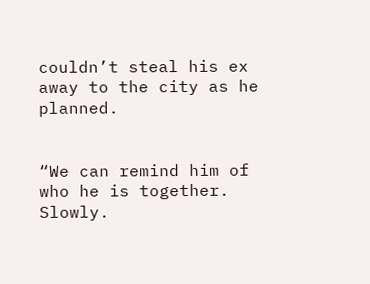couldn’t steal his ex away to the city as he planned.


“We can remind him of who he is together. Slowly.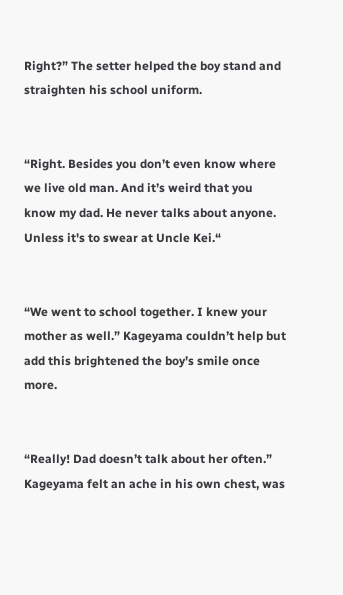Right?” The setter helped the boy stand and straighten his school uniform.


“Right. Besides you don’t even know where we live old man. And it’s weird that you know my dad. He never talks about anyone. Unless it's to swear at Uncle Kei.“


“We went to school together. I knew your mother as well.” Kageyama couldn’t help but add this brightened the boy’s smile once more.


“Really! Dad doesn’t talk about her often.” Kageyama felt an ache in his own chest, was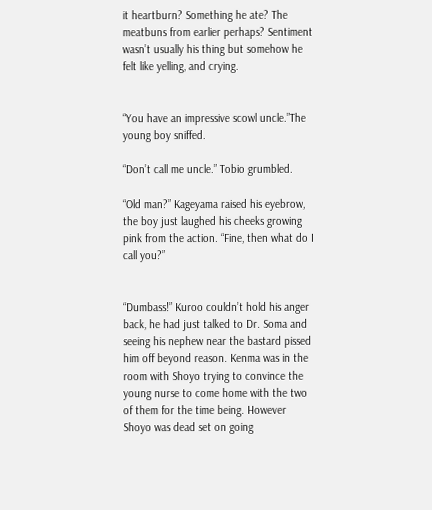it heartburn? Something he ate? The meatbuns from earlier perhaps? Sentiment wasn’t usually his thing but somehow he felt like yelling, and crying.


“You have an impressive scowl uncle.”The young boy sniffed.

“Don’t call me uncle.” Tobio grumbled.

“Old man?” Kageyama raised his eyebrow, the boy just laughed his cheeks growing pink from the action. “Fine, then what do I call you?”


“Dumbass!” Kuroo couldn’t hold his anger back, he had just talked to Dr. Soma and seeing his nephew near the bastard pissed him off beyond reason. Kenma was in the room with Shoyo trying to convince the young nurse to come home with the two of them for the time being. However Shoyo was dead set on going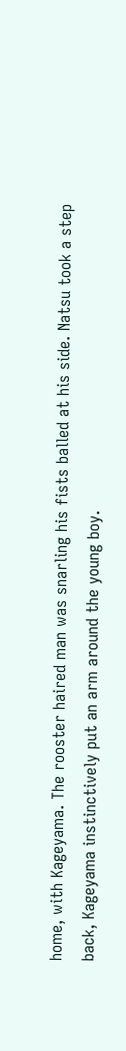home, with Kageyama. The rooster haired man was snarling his fists balled at his side. Natsu took a step back, Kageyama instinctively put an arm around the young boy.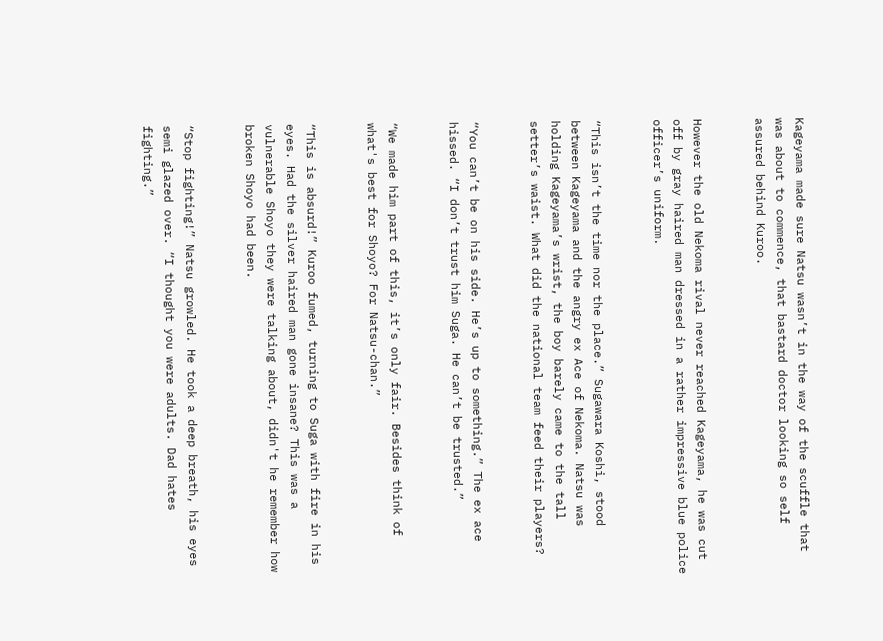Kageyama made sure Natsu wasn’t in the way of the scuffle that was about to commence, that bastard doctor looking so self assured behind Kuroo.


However the old Nekoma rival never reached Kageyama, he was cut off by gray haired man dressed in a rather impressive blue police officer’s uniform.


“This isn’t the time nor the place.” Sugawara Koshi, stood between Kageyama and the angry ex Ace of Nekoma. Natsu was holding Kageyama’s wrist, the boy barely came to the tall setter’s waist. What did the national team feed their players?


“You can’t be on his side. He’s up to something.” The ex ace hissed. “I don’t trust him Suga. He can’t be trusted.”


“We made him part of this, it’s only fair. Besides think of what's best for Shoyo? For Natsu-chan.”


“This is absurd!” Kuroo fumed, turning to Suga with fire in his eyes. Had the silver haired man gone insane? This was a vulnerable Shoyo they were talking about, didn't he remember how broken Shoyo had been.


“Stop fighting!” Natsu growled. He took a deep breath, his eyes semi glazed over. “I thought you were adults. Dad hates fighting.”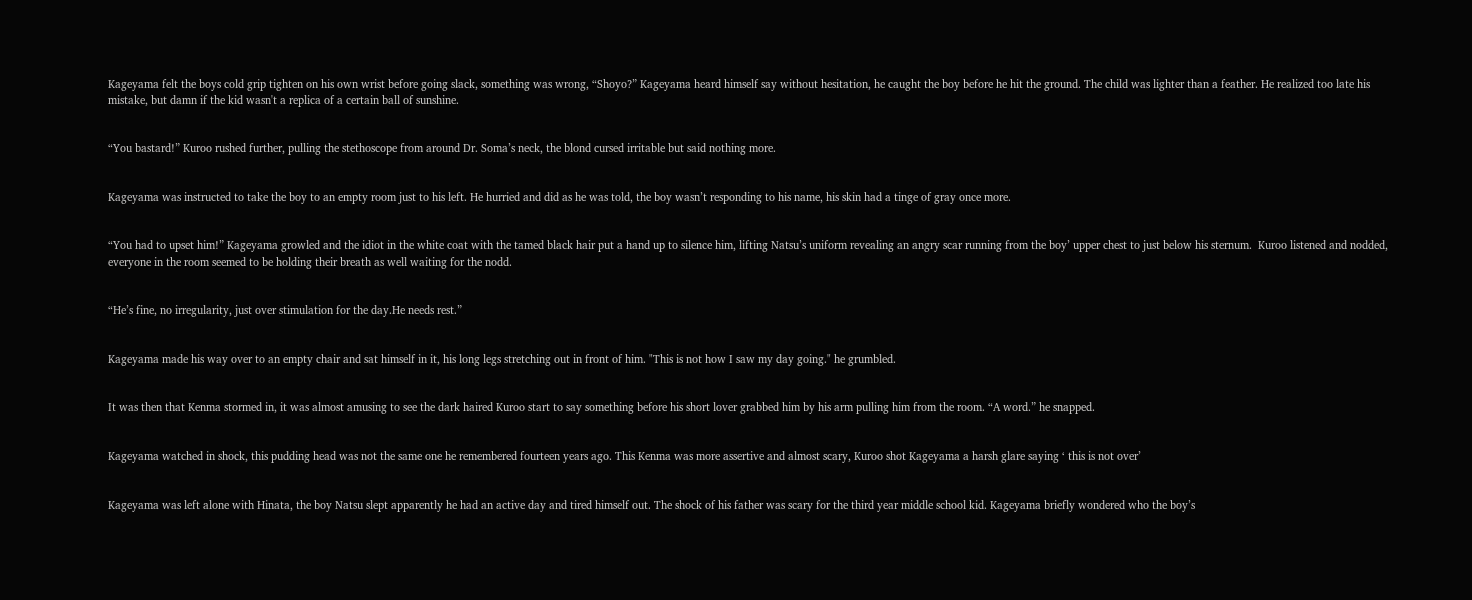Kageyama felt the boys cold grip tighten on his own wrist before going slack, something was wrong, “Shoyo?” Kageyama heard himself say without hesitation, he caught the boy before he hit the ground. The child was lighter than a feather. He realized too late his mistake, but damn if the kid wasn't a replica of a certain ball of sunshine.


“You bastard!” Kuroo rushed further, pulling the stethoscope from around Dr. Soma’s neck, the blond cursed irritable but said nothing more.


Kageyama was instructed to take the boy to an empty room just to his left. He hurried and did as he was told, the boy wasn’t responding to his name, his skin had a tinge of gray once more.


“You had to upset him!” Kageyama growled and the idiot in the white coat with the tamed black hair put a hand up to silence him, lifting Natsu’s uniform revealing an angry scar running from the boy’ upper chest to just below his sternum.  Kuroo listened and nodded, everyone in the room seemed to be holding their breath as well waiting for the nodd.


“He’s fine, no irregularity, just over stimulation for the day.He needs rest.”


Kageyama made his way over to an empty chair and sat himself in it, his long legs stretching out in front of him. "This is not how I saw my day going." he grumbled.


It was then that Kenma stormed in, it was almost amusing to see the dark haired Kuroo start to say something before his short lover grabbed him by his arm pulling him from the room. “A word.” he snapped.


Kageyama watched in shock, this pudding head was not the same one he remembered fourteen years ago. This Kenma was more assertive and almost scary, Kuroo shot Kageyama a harsh glare saying ‘ this is not over’


Kageyama was left alone with Hinata, the boy Natsu slept apparently he had an active day and tired himself out. The shock of his father was scary for the third year middle school kid. Kageyama briefly wondered who the boy’s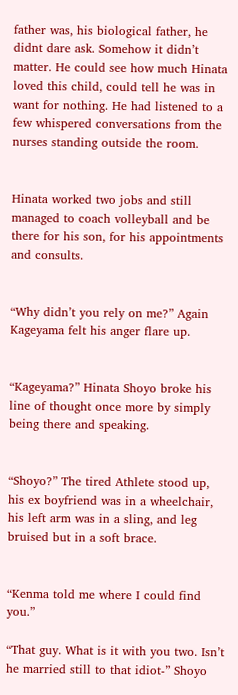father was, his biological father, he didnt dare ask. Somehow it didn’t matter. He could see how much Hinata loved this child, could tell he was in want for nothing. He had listened to a few whispered conversations from the nurses standing outside the room.


Hinata worked two jobs and still managed to coach volleyball and be there for his son, for his appointments and consults.


“Why didn’t you rely on me?” Again Kageyama felt his anger flare up.


“Kageyama?” Hinata Shoyo broke his line of thought once more by simply being there and speaking.


“Shoyo?” The tired Athlete stood up, his ex boyfriend was in a wheelchair, his left arm was in a sling, and leg bruised but in a soft brace.


“Kenma told me where I could find you.”

“That guy. What is it with you two. Isn’t he married still to that idiot-” Shoyo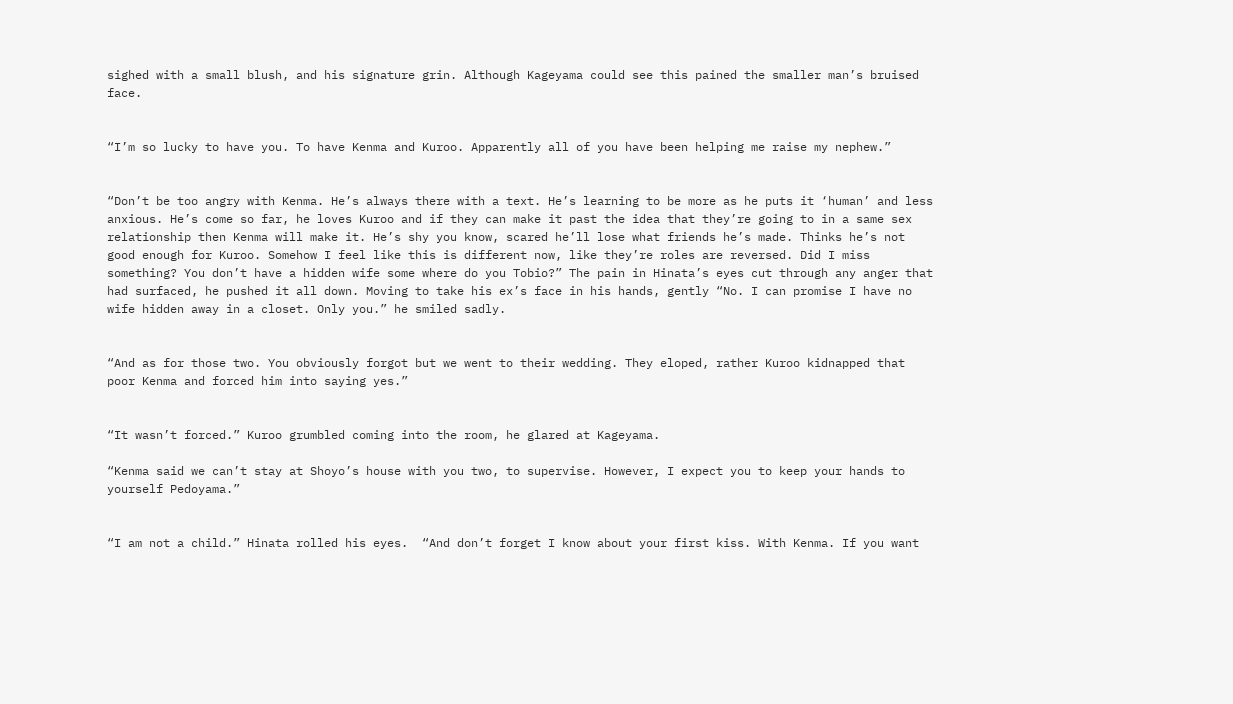sighed with a small blush, and his signature grin. Although Kageyama could see this pained the smaller man’s bruised face.


“I’m so lucky to have you. To have Kenma and Kuroo. Apparently all of you have been helping me raise my nephew.”


“Don’t be too angry with Kenma. He’s always there with a text. He’s learning to be more as he puts it ‘human’ and less anxious. He’s come so far, he loves Kuroo and if they can make it past the idea that they’re going to in a same sex relationship then Kenma will make it. He’s shy you know, scared he’ll lose what friends he’s made. Thinks he’s not good enough for Kuroo. Somehow I feel like this is different now, like they’re roles are reversed. Did I miss something? You don’t have a hidden wife some where do you Tobio?” The pain in Hinata’s eyes cut through any anger that had surfaced, he pushed it all down. Moving to take his ex’s face in his hands, gently “No. I can promise I have no wife hidden away in a closet. Only you.” he smiled sadly.


“And as for those two. You obviously forgot but we went to their wedding. They eloped, rather Kuroo kidnapped that poor Kenma and forced him into saying yes.”


“It wasn’t forced.” Kuroo grumbled coming into the room, he glared at Kageyama.

“Kenma said we can’t stay at Shoyo’s house with you two, to supervise. However, I expect you to keep your hands to yourself Pedoyama.”


“I am not a child.” Hinata rolled his eyes.  “And don’t forget I know about your first kiss. With Kenma. If you want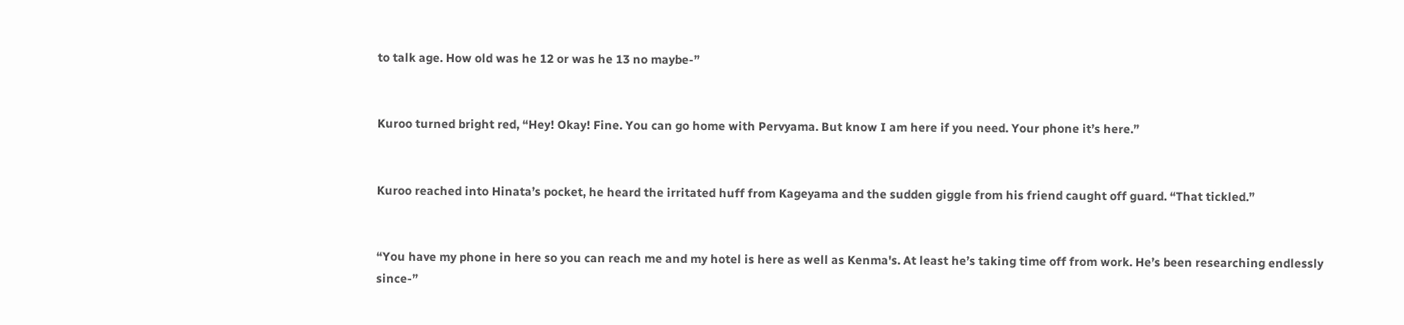to talk age. How old was he 12 or was he 13 no maybe-”


Kuroo turned bright red, “Hey! Okay! Fine. You can go home with Pervyama. But know I am here if you need. Your phone it’s here.”


Kuroo reached into Hinata’s pocket, he heard the irritated huff from Kageyama and the sudden giggle from his friend caught off guard. “That tickled.”


“You have my phone in here so you can reach me and my hotel is here as well as Kenma's. At least he’s taking time off from work. He’s been researching endlessly since-”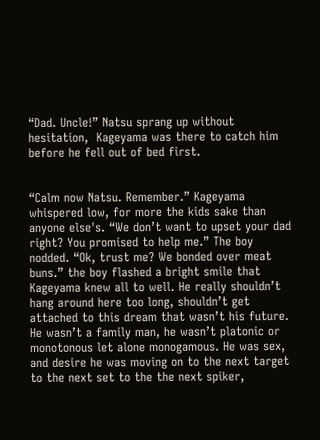“Dad. Uncle!” Natsu sprang up without hesitation,  Kageyama was there to catch him before he fell out of bed first.


“Calm now Natsu. Remember.” Kageyama whispered low, for more the kids sake than anyone else's. “We don’t want to upset your dad right? You promised to help me.” The boy nodded. “Ok, trust me? We bonded over meat buns.” the boy flashed a bright smile that Kageyama knew all to well. He really shouldn’t hang around here too long, shouldn’t get attached to this dream that wasn’t his future. He wasn’t a family man, he wasn’t platonic or monotonous let alone monogamous. He was sex, and desire he was moving on to the next target to the next set to the the next spiker,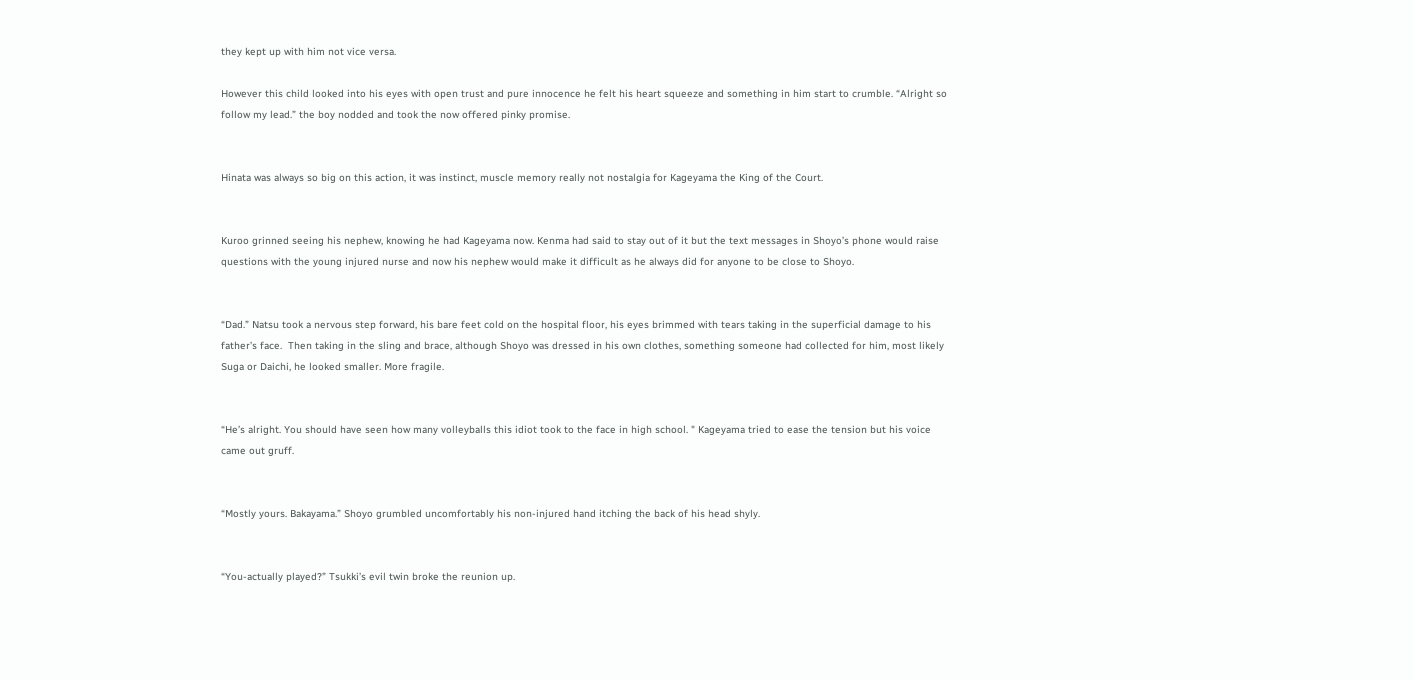they kept up with him not vice versa.

However this child looked into his eyes with open trust and pure innocence he felt his heart squeeze and something in him start to crumble. “Alright so follow my lead.” the boy nodded and took the now offered pinky promise.


Hinata was always so big on this action, it was instinct, muscle memory really not nostalgia for Kageyama the King of the Court.


Kuroo grinned seeing his nephew, knowing he had Kageyama now. Kenma had said to stay out of it but the text messages in Shoyo’s phone would raise questions with the young injured nurse and now his nephew would make it difficult as he always did for anyone to be close to Shoyo.


“Dad.” Natsu took a nervous step forward, his bare feet cold on the hospital floor, his eyes brimmed with tears taking in the superficial damage to his father’s face.  Then taking in the sling and brace, although Shoyo was dressed in his own clothes, something someone had collected for him, most likely Suga or Daichi, he looked smaller. More fragile.


“He’s alright. You should have seen how many volleyballs this idiot took to the face in high school. " Kageyama tried to ease the tension but his voice came out gruff.


“Mostly yours. Bakayama.” Shoyo grumbled uncomfortably his non-injured hand itching the back of his head shyly.


“You-actually played?” Tsukki’s evil twin broke the reunion up.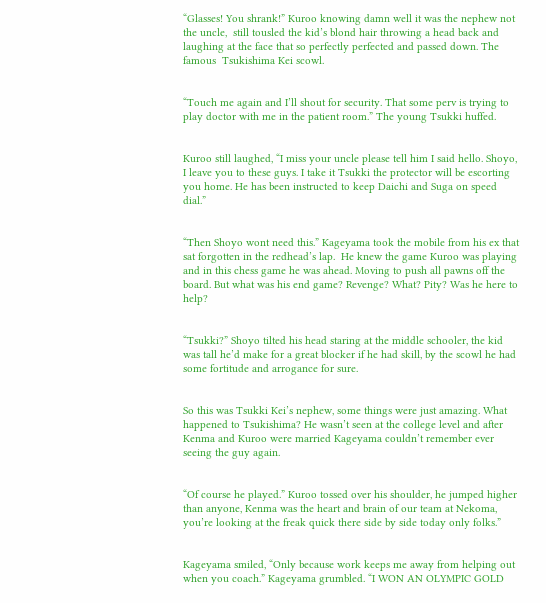“Glasses! You shrank!” Kuroo knowing damn well it was the nephew not the uncle,  still tousled the kid’s blond hair throwing a head back and laughing at the face that so perfectly perfected and passed down. The famous  Tsukishima Kei scowl.


“Touch me again and I’ll shout for security. That some perv is trying to play doctor with me in the patient room.” The young Tsukki huffed.


Kuroo still laughed, “I miss your uncle please tell him I said hello. Shoyo, I leave you to these guys. I take it Tsukki the protector will be escorting you home. He has been instructed to keep Daichi and Suga on speed dial.”


“Then Shoyo wont need this.” Kageyama took the mobile from his ex that sat forgotten in the redhead’s lap.  He knew the game Kuroo was playing and in this chess game he was ahead. Moving to push all pawns off the board. But what was his end game? Revenge? What? Pity? Was he here to help?


“Tsukki?” Shoyo tilted his head staring at the middle schooler, the kid was tall he’d make for a great blocker if he had skill, by the scowl he had some fortitude and arrogance for sure.


So this was Tsukki Kei’s nephew, some things were just amazing. What happened to Tsukishima? He wasn’t seen at the college level and after Kenma and Kuroo were married Kageyama couldn’t remember ever seeing the guy again.


“Of course he played.” Kuroo tossed over his shoulder, he jumped higher than anyone, Kenma was the heart and brain of our team at Nekoma, you’re looking at the freak quick there side by side today only folks.”


Kageyama smiled, “Only because work keeps me away from helping out when you coach.” Kageyama grumbled. “I WON AN OLYMPIC GOLD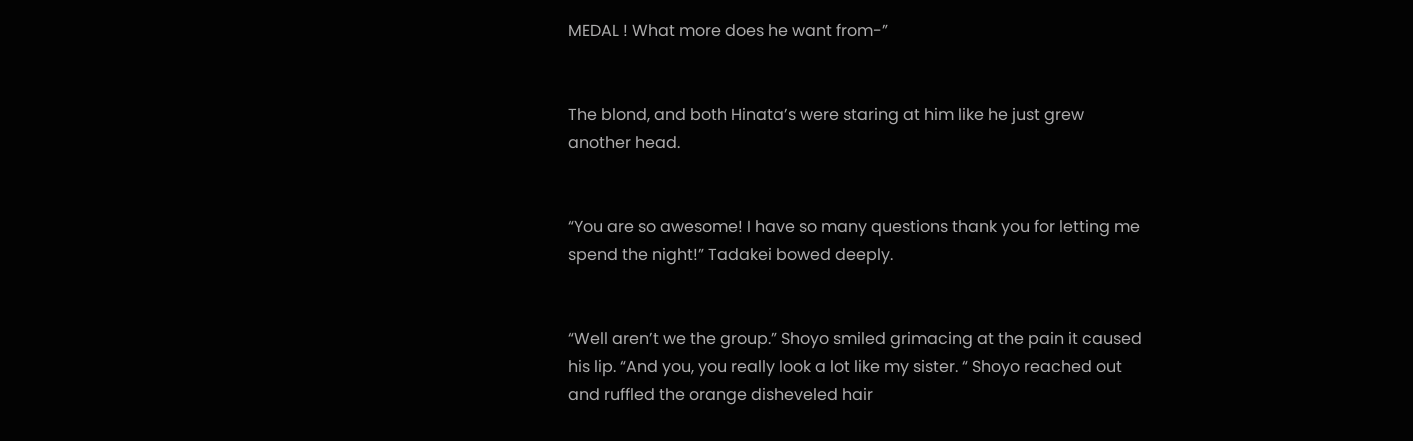MEDAL ! What more does he want from-”


The blond, and both Hinata’s were staring at him like he just grew another head.


“You are so awesome! I have so many questions thank you for letting me spend the night!” Tadakei bowed deeply.


“Well aren’t we the group.” Shoyo smiled grimacing at the pain it caused his lip. “And you, you really look a lot like my sister. “ Shoyo reached out and ruffled the orange disheveled hair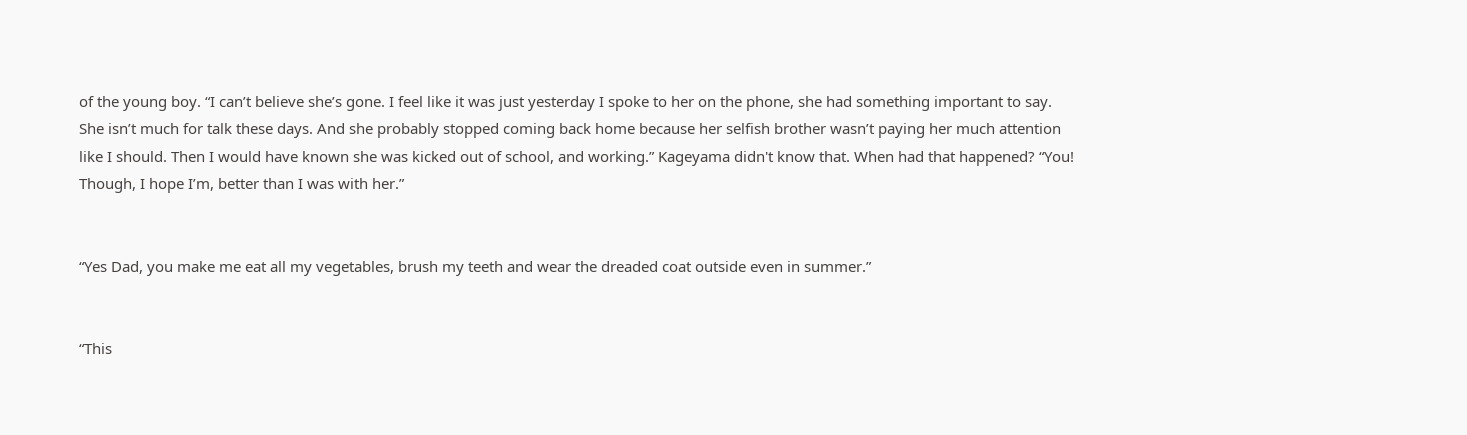of the young boy. “I can’t believe she’s gone. I feel like it was just yesterday I spoke to her on the phone, she had something important to say. She isn’t much for talk these days. And she probably stopped coming back home because her selfish brother wasn’t paying her much attention like I should. Then I would have known she was kicked out of school, and working.” Kageyama didn't know that. When had that happened? “You! Though, I hope I’m, better than I was with her.”


“Yes Dad, you make me eat all my vegetables, brush my teeth and wear the dreaded coat outside even in summer.”


“This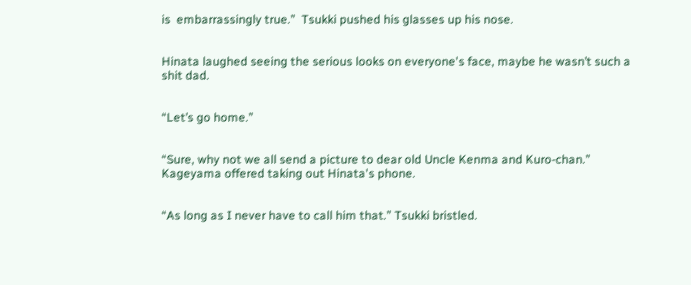is  embarrassingly true.”  Tsukki pushed his glasses up his nose.


Hinata laughed seeing the serious looks on everyone's face, maybe he wasn’t such a shit dad.


“Let’s go home.”


“Sure, why not we all send a picture to dear old Uncle Kenma and Kuro-chan.” Kageyama offered taking out Hinata's phone.


“As long as I never have to call him that.” Tsukki bristled.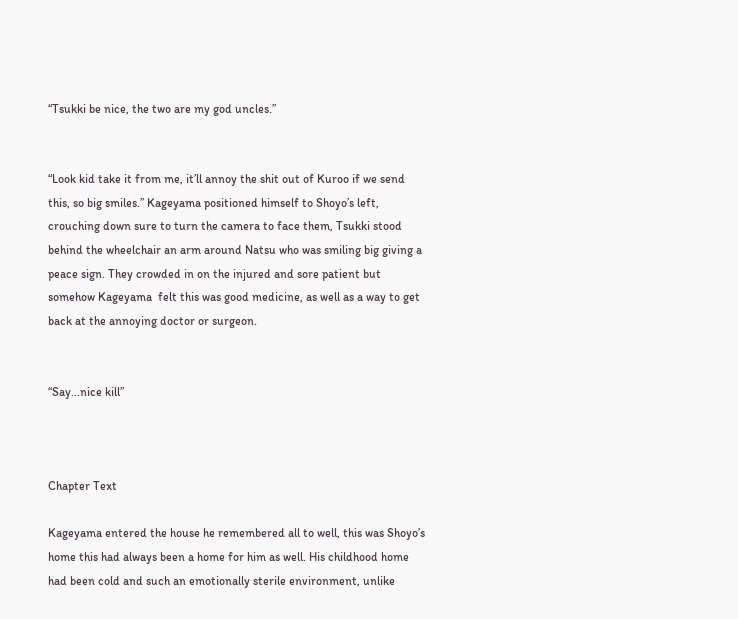“Tsukki be nice, the two are my god uncles.”


“Look kid take it from me, it’ll annoy the shit out of Kuroo if we send this, so big smiles.” Kageyama positioned himself to Shoyo’s left, crouching down sure to turn the camera to face them, Tsukki stood behind the wheelchair an arm around Natsu who was smiling big giving a peace sign. They crowded in on the injured and sore patient but somehow Kageyama  felt this was good medicine, as well as a way to get back at the annoying doctor or surgeon.


“Say...nice kill”



Chapter Text

Kageyama entered the house he remembered all to well, this was Shoyo’s home this had always been a home for him as well. His childhood home had been cold and such an emotionally sterile environment, unlike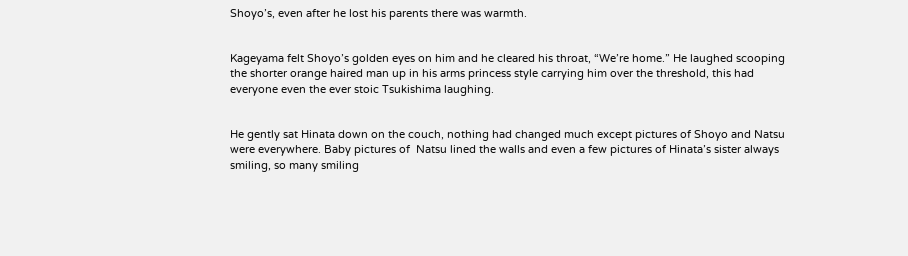Shoyo’s, even after he lost his parents there was warmth.


Kageyama felt Shoyo’s golden eyes on him and he cleared his throat, “We’re home.” He laughed scooping the shorter orange haired man up in his arms princess style carrying him over the threshold, this had everyone even the ever stoic Tsukishima laughing.


He gently sat Hinata down on the couch, nothing had changed much except pictures of Shoyo and Natsu were everywhere. Baby pictures of  Natsu lined the walls and even a few pictures of Hinata’s sister always smiling, so many smiling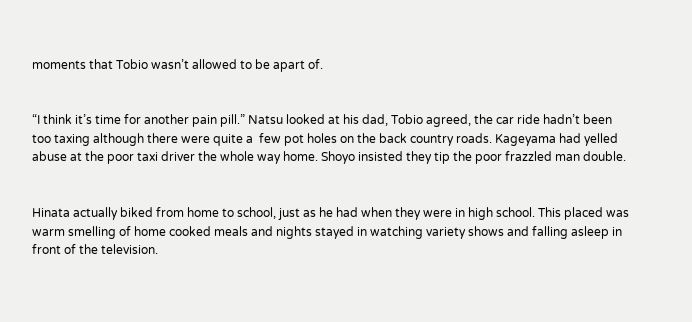moments that Tobio wasn’t allowed to be apart of.


“I think it’s time for another pain pill.” Natsu looked at his dad, Tobio agreed, the car ride hadn’t been too taxing although there were quite a  few pot holes on the back country roads. Kageyama had yelled abuse at the poor taxi driver the whole way home. Shoyo insisted they tip the poor frazzled man double.


Hinata actually biked from home to school, just as he had when they were in high school. This placed was warm smelling of home cooked meals and nights stayed in watching variety shows and falling asleep in front of the television.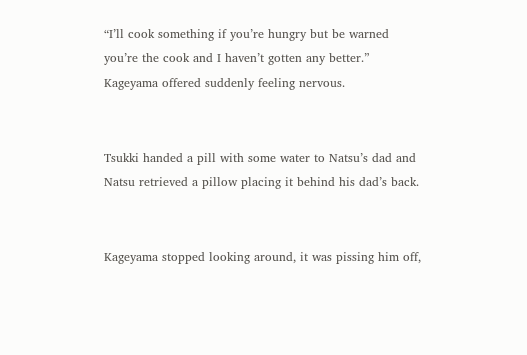“I’ll cook something if you’re hungry but be warned you’re the cook and I haven’t gotten any better.” Kageyama offered suddenly feeling nervous.


Tsukki handed a pill with some water to Natsu’s dad and Natsu retrieved a pillow placing it behind his dad’s back.


Kageyama stopped looking around, it was pissing him off,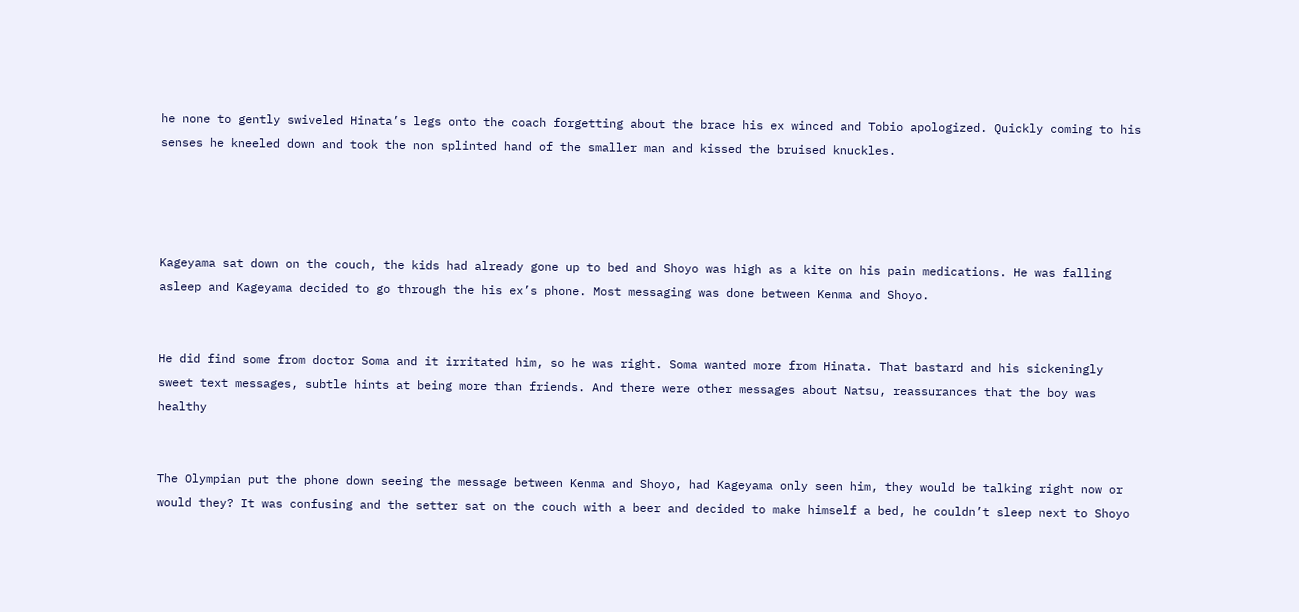he none to gently swiveled Hinata’s legs onto the coach forgetting about the brace his ex winced and Tobio apologized. Quickly coming to his senses he kneeled down and took the non splinted hand of the smaller man and kissed the bruised knuckles.




Kageyama sat down on the couch, the kids had already gone up to bed and Shoyo was high as a kite on his pain medications. He was falling asleep and Kageyama decided to go through the his ex’s phone. Most messaging was done between Kenma and Shoyo.


He did find some from doctor Soma and it irritated him, so he was right. Soma wanted more from Hinata. That bastard and his sickeningly sweet text messages, subtle hints at being more than friends. And there were other messages about Natsu, reassurances that the boy was healthy


The Olympian put the phone down seeing the message between Kenma and Shoyo, had Kageyama only seen him, they would be talking right now or would they? It was confusing and the setter sat on the couch with a beer and decided to make himself a bed, he couldn’t sleep next to Shoyo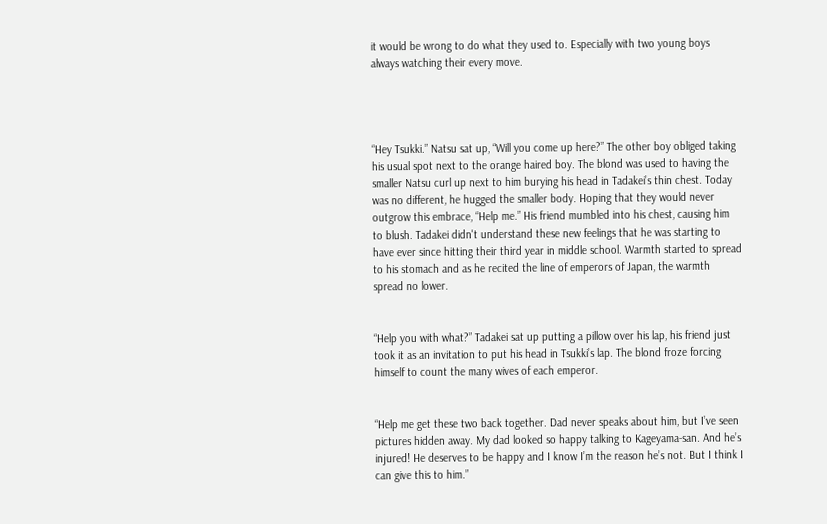it would be wrong to do what they used to. Especially with two young boys always watching their every move.




“Hey Tsukki.” Natsu sat up, “Will you come up here?” The other boy obliged taking his usual spot next to the orange haired boy. The blond was used to having the smaller Natsu curl up next to him burying his head in Tadakei’s thin chest. Today was no different, he hugged the smaller body. Hoping that they would never outgrow this embrace, “Help me.” His friend mumbled into his chest, causing him to blush. Tadakei didn't understand these new feelings that he was starting to have ever since hitting their third year in middle school. Warmth started to spread to his stomach and as he recited the line of emperors of Japan, the warmth spread no lower.


“Help you with what?” Tadakei sat up putting a pillow over his lap, his friend just took it as an invitation to put his head in Tsukki’s lap. The blond froze forcing himself to count the many wives of each emperor.


“Help me get these two back together. Dad never speaks about him, but I’ve seen pictures hidden away. My dad looked so happy talking to Kageyama-san. And he’s injured! He deserves to be happy and I know I’m the reason he’s not. But I think I can give this to him.”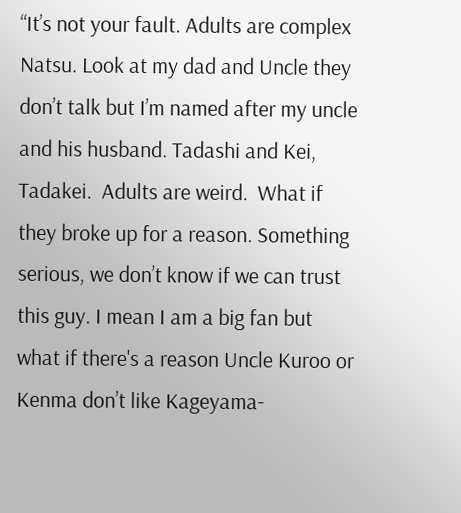“It’s not your fault. Adults are complex Natsu. Look at my dad and Uncle they don’t talk but I’m named after my uncle and his husband. Tadashi and Kei, Tadakei.  Adults are weird.  What if they broke up for a reason. Something serious, we don’t know if we can trust this guy. I mean I am a big fan but what if there's a reason Uncle Kuroo or Kenma don’t like Kageyama-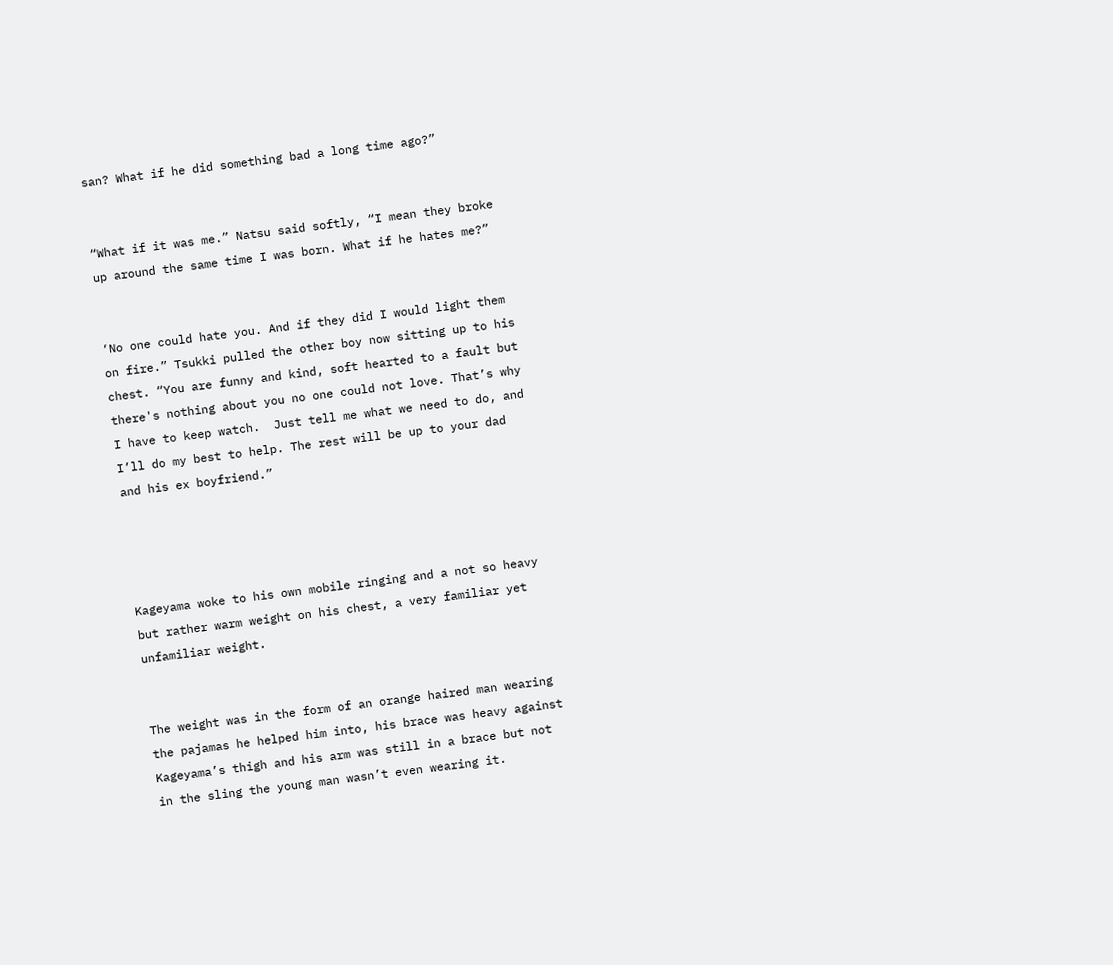san? What if he did something bad a long time ago?”


“What if it was me.” Natsu said softly, “I mean they broke up around the same time I was born. What if he hates me?”


‘No one could hate you. And if they did I would light them on fire.” Tsukki pulled the other boy now sitting up to his chest. “You are funny and kind, soft hearted to a fault but there's nothing about you no one could not love. That’s why I have to keep watch.  Just tell me what we need to do, and I’ll do my best to help. The rest will be up to your dad and his ex boyfriend.”




Kageyama woke to his own mobile ringing and a not so heavy but rather warm weight on his chest, a very familiar yet unfamiliar weight.


The weight was in the form of an orange haired man wearing the pajamas he helped him into, his brace was heavy against Kageyama’s thigh and his arm was still in a brace but not in the sling the young man wasn’t even wearing it.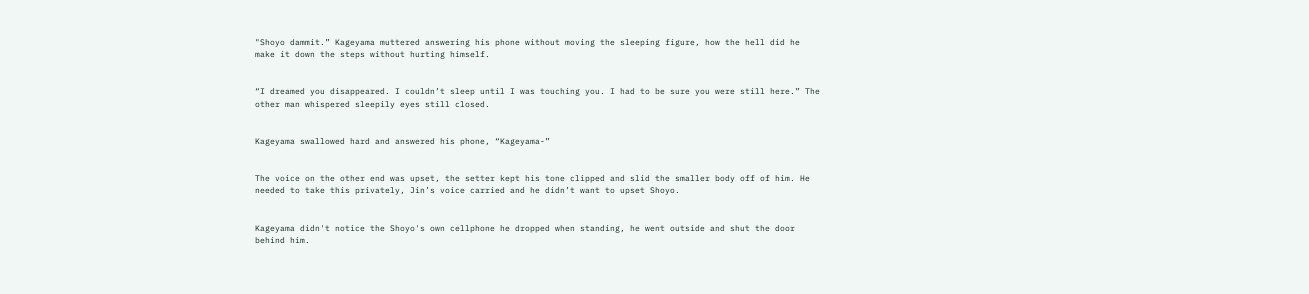"Shoyo dammit.” Kageyama muttered answering his phone without moving the sleeping figure, how the hell did he make it down the steps without hurting himself.


“I dreamed you disappeared. I couldn’t sleep until I was touching you. I had to be sure you were still here.” The other man whispered sleepily eyes still closed.


Kageyama swallowed hard and answered his phone, “Kageyama-”


The voice on the other end was upset, the setter kept his tone clipped and slid the smaller body off of him. He needed to take this privately, Jin’s voice carried and he didn’t want to upset Shoyo.


Kageyama didn't notice the Shoyo's own cellphone he dropped when standing, he went outside and shut the door behind him.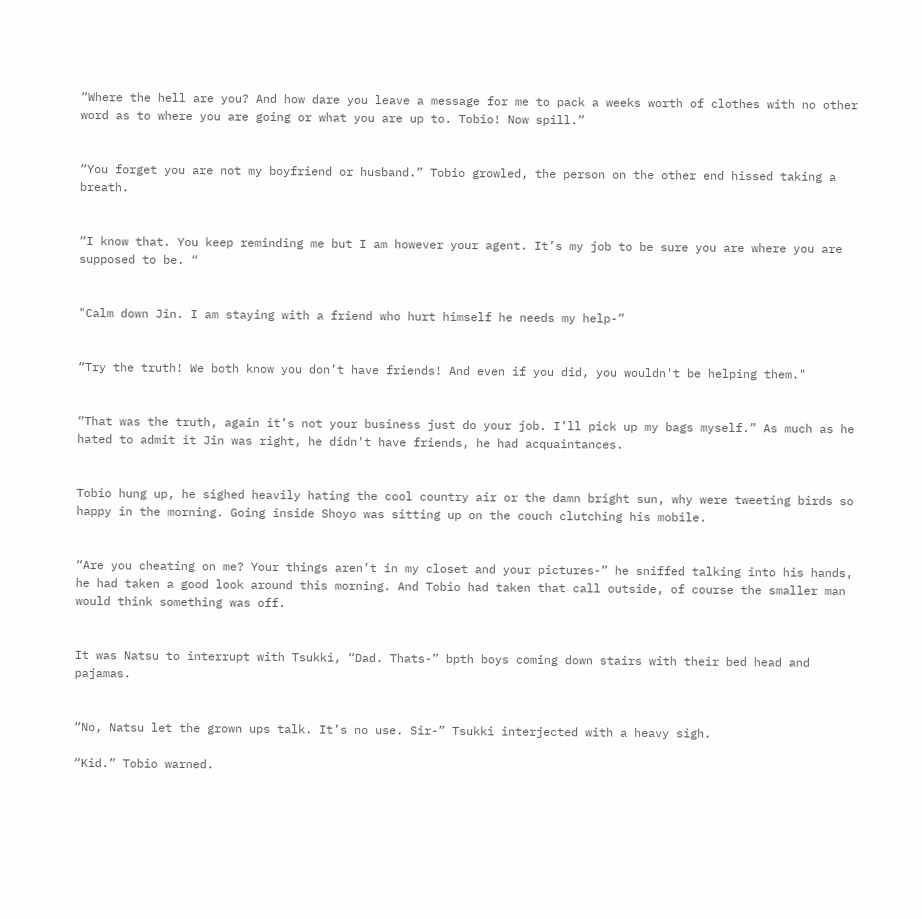“Where the hell are you? And how dare you leave a message for me to pack a weeks worth of clothes with no other word as to where you are going or what you are up to. Tobio! Now spill.”


“You forget you are not my boyfriend or husband.” Tobio growled, the person on the other end hissed taking a breath.


“I know that. You keep reminding me but I am however your agent. It’s my job to be sure you are where you are supposed to be. “


"Calm down Jin. I am staying with a friend who hurt himself he needs my help-”


“Try the truth! We both know you don’t have friends! And even if you did, you wouldn't be helping them."


“That was the truth, again it’s not your business just do your job. I’ll pick up my bags myself.” As much as he hated to admit it Jin was right, he didn't have friends, he had acquaintances.


Tobio hung up, he sighed heavily hating the cool country air or the damn bright sun, why were tweeting birds so happy in the morning. Going inside Shoyo was sitting up on the couch clutching his mobile.


“Are you cheating on me? Your things aren’t in my closet and your pictures-” he sniffed talking into his hands, he had taken a good look around this morning. And Tobio had taken that call outside, of course the smaller man would think something was off.


It was Natsu to interrupt with Tsukki, “Dad. Thats-” bpth boys coming down stairs with their bed head and pajamas.


“No, Natsu let the grown ups talk. It’s no use. Sir-” Tsukki interjected with a heavy sigh.

“Kid.” Tobio warned.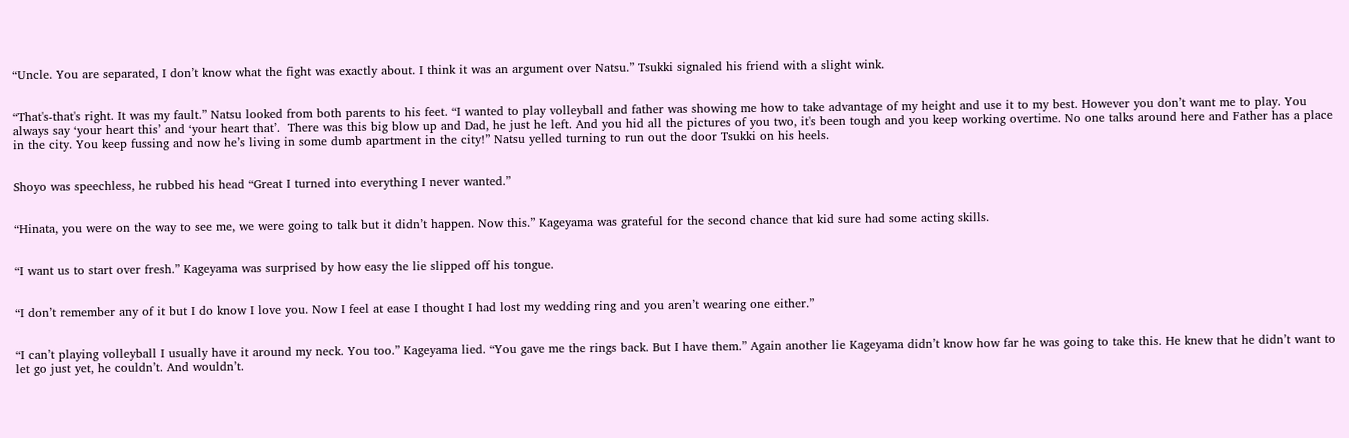“Uncle. You are separated, I don’t know what the fight was exactly about. I think it was an argument over Natsu.” Tsukki signaled his friend with a slight wink.


“That's-that's right. It was my fault.” Natsu looked from both parents to his feet. “I wanted to play volleyball and father was showing me how to take advantage of my height and use it to my best. However you don’t want me to play. You always say ‘your heart this’ and ‘your heart that’.  There was this big blow up and Dad, he just he left. And you hid all the pictures of you two, it's been tough and you keep working overtime. No one talks around here and Father has a place in the city. You keep fussing and now he’s living in some dumb apartment in the city!” Natsu yelled turning to run out the door Tsukki on his heels.


Shoyo was speechless, he rubbed his head “Great I turned into everything I never wanted.”


“Hinata, you were on the way to see me, we were going to talk but it didn’t happen. Now this.” Kageyama was grateful for the second chance that kid sure had some acting skills.


“I want us to start over fresh.” Kageyama was surprised by how easy the lie slipped off his tongue.


“I don’t remember any of it but I do know I love you. Now I feel at ease I thought I had lost my wedding ring and you aren’t wearing one either.”


“I can’t playing volleyball I usually have it around my neck. You too.” Kageyama lied. “You gave me the rings back. But I have them.” Again another lie Kageyama didn’t know how far he was going to take this. He knew that he didn’t want to let go just yet, he couldn’t. And wouldn’t.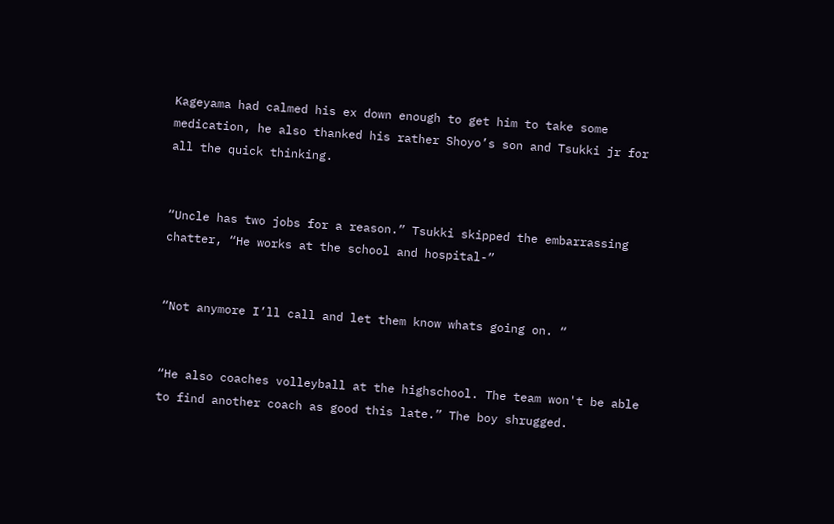Kageyama had calmed his ex down enough to get him to take some medication, he also thanked his rather Shoyo’s son and Tsukki jr for all the quick thinking.


“Uncle has two jobs for a reason.” Tsukki skipped the embarrassing chatter, “He works at the school and hospital-”


“Not anymore I’ll call and let them know whats going on. “


“He also coaches volleyball at the highschool. The team won't be able to find another coach as good this late.” The boy shrugged.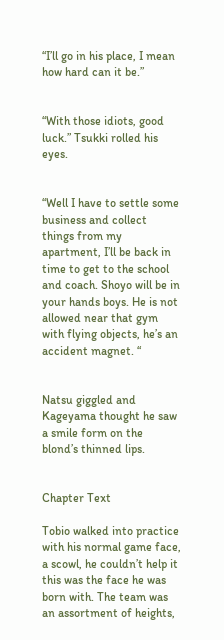“I’ll go in his place, I mean how hard can it be.”


“With those idiots, good luck.” Tsukki rolled his eyes.


“Well I have to settle some business and collect things from my apartment, I’ll be back in time to get to the school and coach. Shoyo will be in your hands boys. He is not allowed near that gym with flying objects, he’s an accident magnet. “


Natsu giggled and Kageyama thought he saw a smile form on the blond’s thinned lips.


Chapter Text

Tobio walked into practice with his normal game face, a scowl, he couldn’t help it this was the face he was born with. The team was an assortment of heights,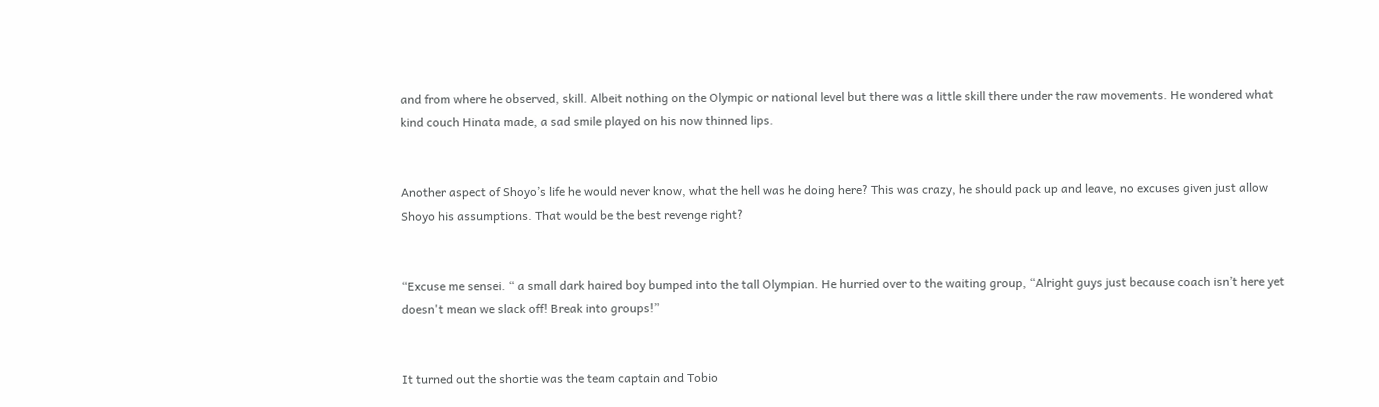and from where he observed, skill. Albeit nothing on the Olympic or national level but there was a little skill there under the raw movements. He wondered what kind couch Hinata made, a sad smile played on his now thinned lips.


Another aspect of Shoyo’s life he would never know, what the hell was he doing here? This was crazy, he should pack up and leave, no excuses given just allow Shoyo his assumptions. That would be the best revenge right?


“Excuse me sensei. “ a small dark haired boy bumped into the tall Olympian. He hurried over to the waiting group, “Alright guys just because coach isn’t here yet doesn't mean we slack off! Break into groups!”


It turned out the shortie was the team captain and Tobio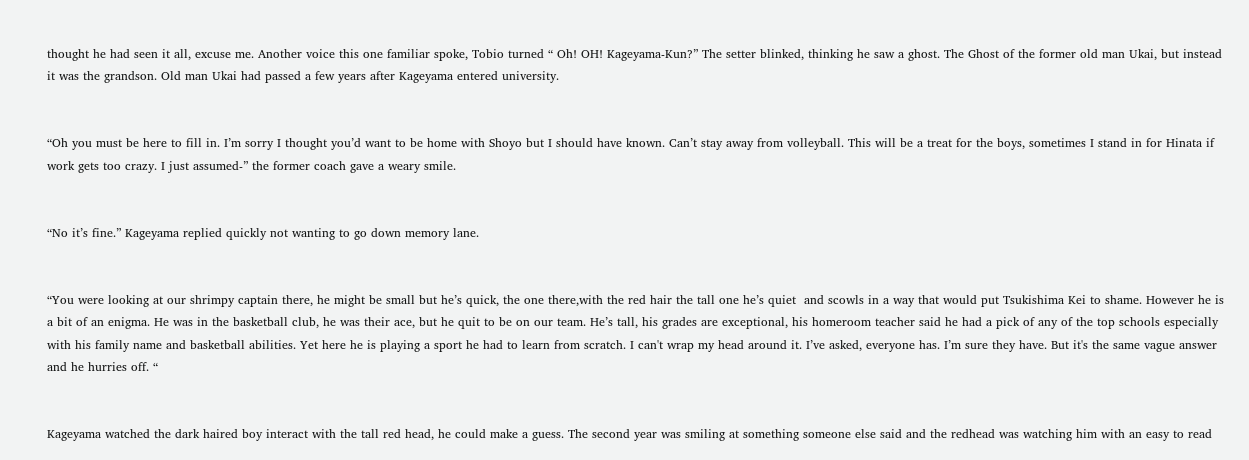thought he had seen it all, excuse me. Another voice this one familiar spoke, Tobio turned “ Oh! OH! Kageyama-Kun?” The setter blinked, thinking he saw a ghost. The Ghost of the former old man Ukai, but instead it was the grandson. Old man Ukai had passed a few years after Kageyama entered university.


“Oh you must be here to fill in. I’m sorry I thought you’d want to be home with Shoyo but I should have known. Can’t stay away from volleyball. This will be a treat for the boys, sometimes I stand in for Hinata if work gets too crazy. I just assumed-” the former coach gave a weary smile.


“No it’s fine.” Kageyama replied quickly not wanting to go down memory lane.


“You were looking at our shrimpy captain there, he might be small but he’s quick, the one there,with the red hair the tall one he’s quiet  and scowls in a way that would put Tsukishima Kei to shame. However he is a bit of an enigma. He was in the basketball club, he was their ace, but he quit to be on our team. He’s tall, his grades are exceptional, his homeroom teacher said he had a pick of any of the top schools especially with his family name and basketball abilities. Yet here he is playing a sport he had to learn from scratch. I can't wrap my head around it. I’ve asked, everyone has. I’m sure they have. But it's the same vague answer and he hurries off. “


Kageyama watched the dark haired boy interact with the tall red head, he could make a guess. The second year was smiling at something someone else said and the redhead was watching him with an easy to read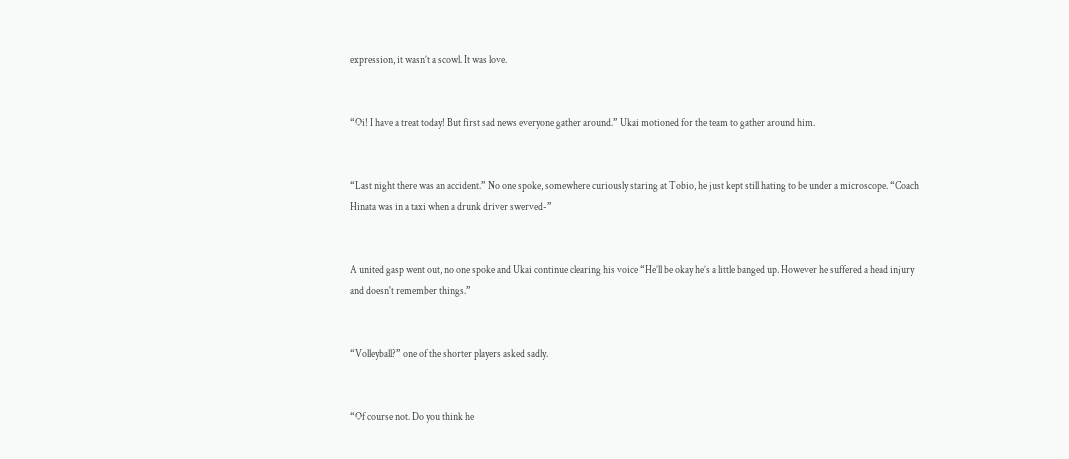expression, it wasn’t a scowl. It was love.


“Oi! I have a treat today! But first sad news everyone gather around.” Ukai motioned for the team to gather around him.


“Last night there was an accident.” No one spoke, somewhere curiously staring at Tobio, he just kept still hating to be under a microscope. “Coach Hinata was in a taxi when a drunk driver swerved-”


A united gasp went out, no one spoke and Ukai continue clearing his voice “He’ll be okay he’s a little banged up. However he suffered a head injury and doesn't remember things.”


“Volleyball?” one of the shorter players asked sadly.


“Of course not. Do you think he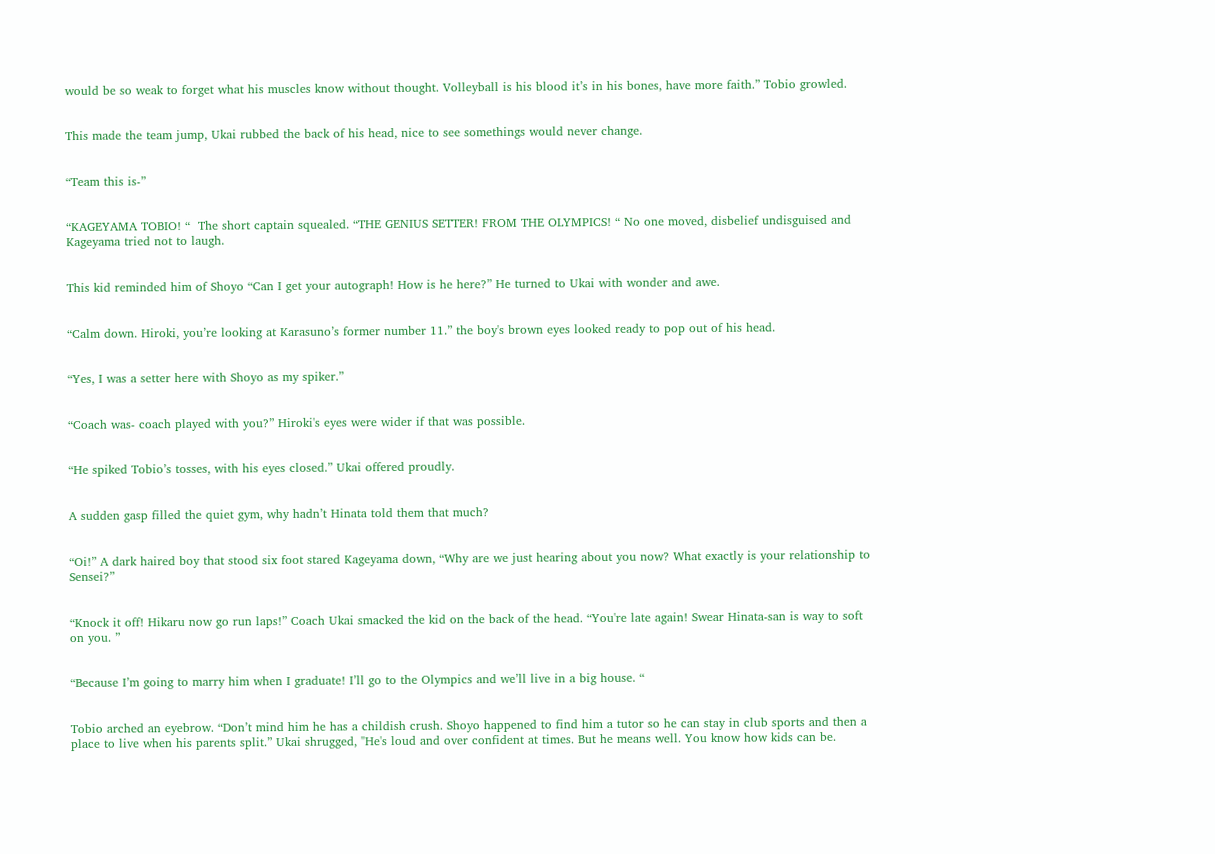would be so weak to forget what his muscles know without thought. Volleyball is his blood it’s in his bones, have more faith.” Tobio growled.


This made the team jump, Ukai rubbed the back of his head, nice to see somethings would never change.


“Team this is-”


“KAGEYAMA TOBIO! “  The short captain squealed. “THE GENIUS SETTER! FROM THE OLYMPICS! “ No one moved, disbelief undisguised and Kageyama tried not to laugh.


This kid reminded him of Shoyo “Can I get your autograph! How is he here?” He turned to Ukai with wonder and awe.


“Calm down. Hiroki, you’re looking at Karasuno’s former number 11.” the boy's brown eyes looked ready to pop out of his head.


“Yes, I was a setter here with Shoyo as my spiker.”


“Coach was- coach played with you?” Hiroki's eyes were wider if that was possible.


“He spiked Tobio’s tosses, with his eyes closed.” Ukai offered proudly.


A sudden gasp filled the quiet gym, why hadn’t Hinata told them that much?


“Oi!” A dark haired boy that stood six foot stared Kageyama down, “Why are we just hearing about you now? What exactly is your relationship to Sensei?”


“Knock it off! Hikaru now go run laps!” Coach Ukai smacked the kid on the back of the head. “You're late again! Swear Hinata-san is way to soft on you. ”


“Because I’m going to marry him when I graduate! I’ll go to the Olympics and we’ll live in a big house. “


Tobio arched an eyebrow. “Don’t mind him he has a childish crush. Shoyo happened to find him a tutor so he can stay in club sports and then a place to live when his parents split.” Ukai shrugged, "He's loud and over confident at times. But he means well. You know how kids can be.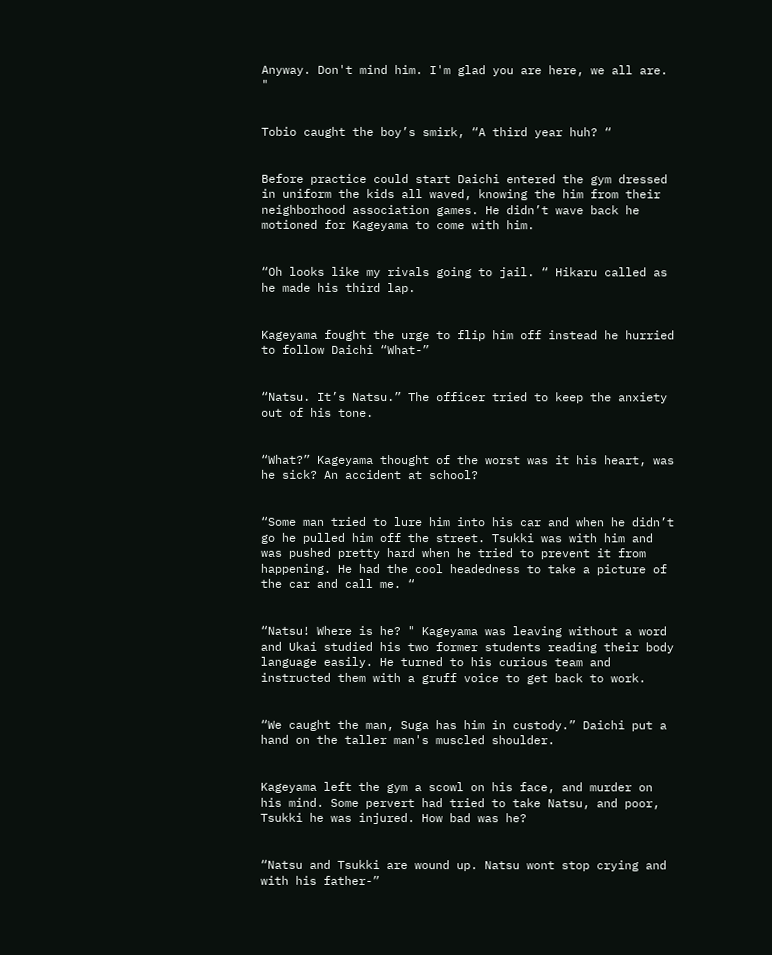Anyway. Don't mind him. I'm glad you are here, we all are. "


Tobio caught the boy’s smirk, “A third year huh? “


Before practice could start Daichi entered the gym dressed in uniform the kids all waved, knowing the him from their neighborhood association games. He didn’t wave back he motioned for Kageyama to come with him.


“Oh looks like my rivals going to jail. “ Hikaru called as he made his third lap.


Kageyama fought the urge to flip him off instead he hurried to follow Daichi “What-”


“Natsu. It’s Natsu.” The officer tried to keep the anxiety out of his tone.


“What?” Kageyama thought of the worst was it his heart, was he sick? An accident at school?


“Some man tried to lure him into his car and when he didn’t go he pulled him off the street. Tsukki was with him and was pushed pretty hard when he tried to prevent it from happening. He had the cool headedness to take a picture of the car and call me. “


“Natsu! Where is he? " Kageyama was leaving without a word and Ukai studied his two former students reading their body language easily. He turned to his curious team and instructed them with a gruff voice to get back to work.


“We caught the man, Suga has him in custody.” Daichi put a hand on the taller man's muscled shoulder.


Kageyama left the gym a scowl on his face, and murder on his mind. Some pervert had tried to take Natsu, and poor, Tsukki he was injured. How bad was he?


“Natsu and Tsukki are wound up. Natsu wont stop crying and with his father-”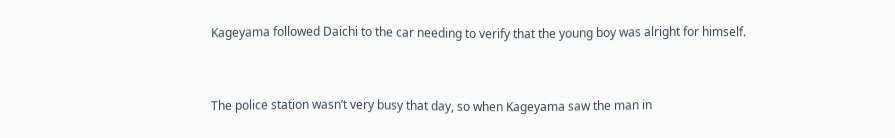Kageyama followed Daichi to the car needing to verify that the young boy was alright for himself.


The police station wasn’t very busy that day, so when Kageyama saw the man in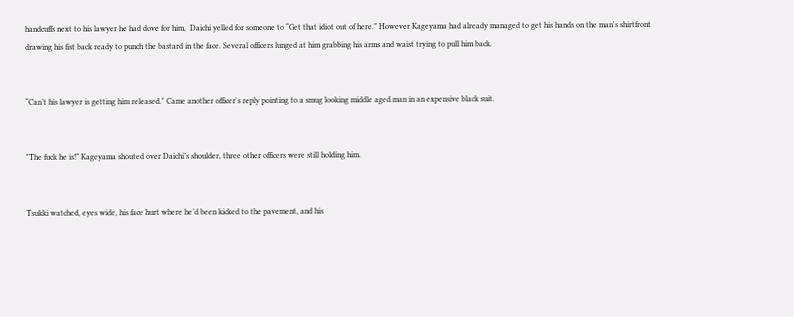handcuffs next to his lawyer he had dove for him,  Daichi yelled for someone to “Get that idiot out of here.” However Kageyama had already managed to get his hands on the man's shirtfront drawing his fist back ready to punch the bastard in the face. Several officers lunged at him grabbing his arms and waist trying to pull him back.


“Can’t his lawyer is getting him released." Came another officer's reply pointing to a smug looking middle aged man in an expensive black suit.


"The fuck he is!” Kageyama shouted over Daichi’s shoulder, three other officers were still holding him.


Tsukki watched, eyes wide, his face hurt where he’d been kicked to the pavement, and his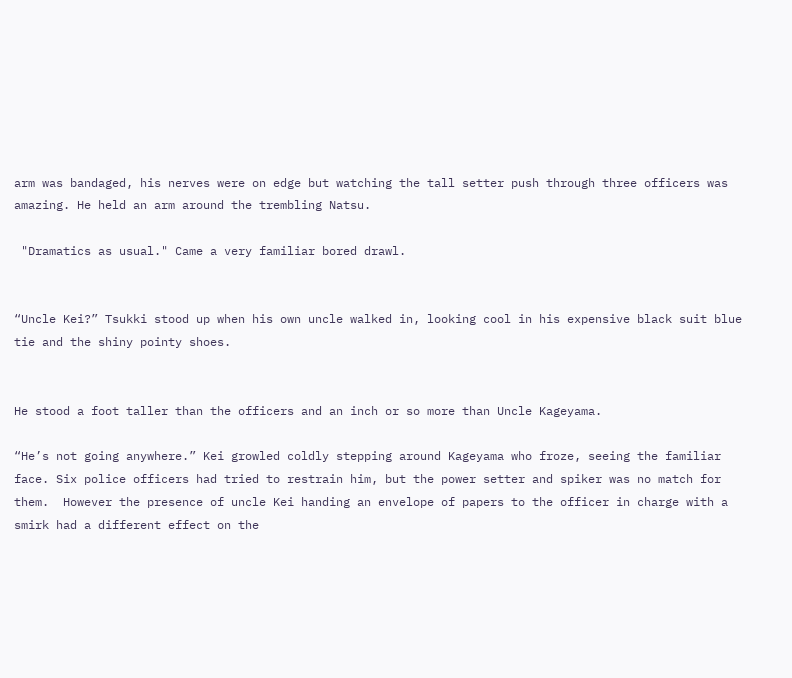arm was bandaged, his nerves were on edge but watching the tall setter push through three officers was amazing. He held an arm around the trembling Natsu.

 "Dramatics as usual." Came a very familiar bored drawl.


“Uncle Kei?” Tsukki stood up when his own uncle walked in, looking cool in his expensive black suit blue tie and the shiny pointy shoes.


He stood a foot taller than the officers and an inch or so more than Uncle Kageyama.

“He’s not going anywhere.” Kei growled coldly stepping around Kageyama who froze, seeing the familiar face. Six police officers had tried to restrain him, but the power setter and spiker was no match for them.  However the presence of uncle Kei handing an envelope of papers to the officer in charge with a smirk had a different effect on the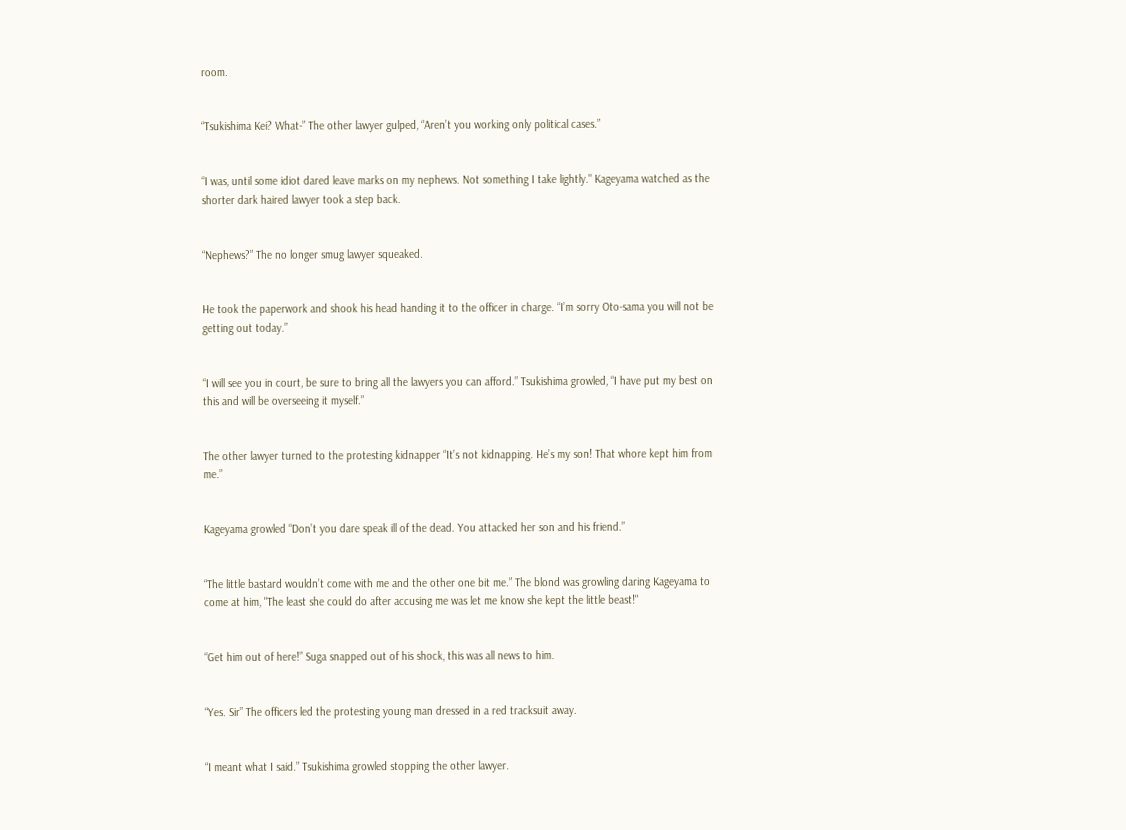room.


“Tsukishima Kei? What-” The other lawyer gulped, “Aren’t you working only political cases.”


“I was, until some idiot dared leave marks on my nephews. Not something I take lightly." Kageyama watched as the shorter dark haired lawyer took a step back.


“Nephews?” The no longer smug lawyer squeaked.


He took the paperwork and shook his head handing it to the officer in charge. “I’m sorry Oto-sama you will not be getting out today.”


“I will see you in court, be sure to bring all the lawyers you can afford.” Tsukishima growled, “I have put my best on this and will be overseeing it myself.”


The other lawyer turned to the protesting kidnapper “It’s not kidnapping. He’s my son! That whore kept him from me.”


Kageyama growled “Don’t you dare speak ill of the dead. You attacked her son and his friend.”


“The little bastard wouldn’t come with me and the other one bit me.” The blond was growling daring Kageyama to come at him, "The least she could do after accusing me was let me know she kept the little beast!"


“Get him out of here!” Suga snapped out of his shock, this was all news to him.


“Yes. Sir” The officers led the protesting young man dressed in a red tracksuit away.


“I meant what I said.” Tsukishima growled stopping the other lawyer.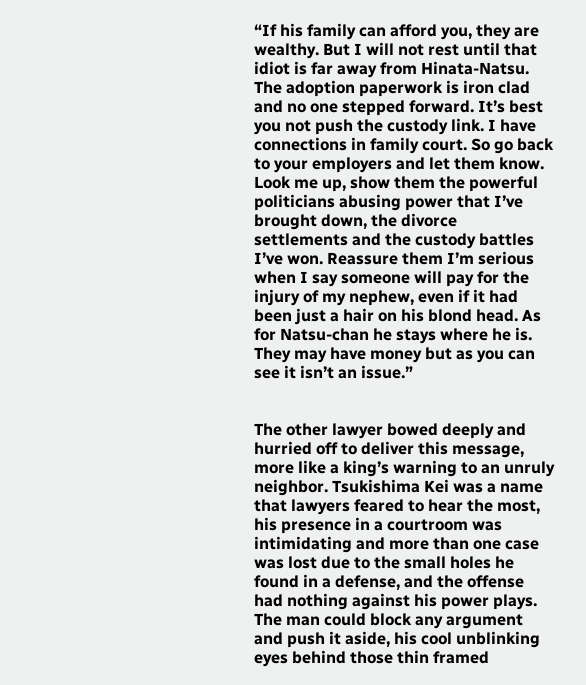“If his family can afford you, they are wealthy. But I will not rest until that idiot is far away from Hinata-Natsu. The adoption paperwork is iron clad and no one stepped forward. It’s best you not push the custody link. I have connections in family court. So go back to your employers and let them know. Look me up, show them the powerful politicians abusing power that I’ve brought down, the divorce settlements and the custody battles I’ve won. Reassure them I’m serious when I say someone will pay for the injury of my nephew, even if it had been just a hair on his blond head. As for Natsu-chan he stays where he is. They may have money but as you can see it isn’t an issue.”


The other lawyer bowed deeply and hurried off to deliver this message, more like a king’s warning to an unruly neighbor. Tsukishima Kei was a name that lawyers feared to hear the most, his presence in a courtroom was intimidating and more than one case was lost due to the small holes he found in a defense, and the offense had nothing against his power plays. The man could block any argument and push it aside, his cool unblinking eyes behind those thin framed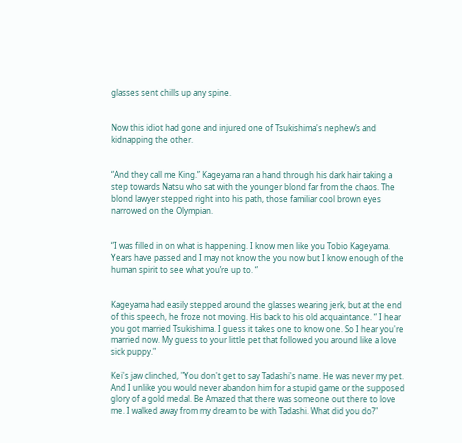glasses sent chills up any spine.


Now this idiot had gone and injured one of Tsukishima's nephew’s and kidnapping the other.


“And they call me King.” Kageyama ran a hand through his dark hair taking a step towards Natsu who sat with the younger blond far from the chaos. The blond lawyer stepped right into his path, those familiar cool brown eyes narrowed on the Olympian.


“I was filled in on what is happening. I know men like you Tobio Kageyama. Years have passed and I may not know the you now but I know enough of the human spirit to see what you’re up to. “


Kageyama had easily stepped around the glasses wearing jerk, but at the end of this speech, he froze not moving. His back to his old acquaintance. “ I hear you got married Tsukishima. I guess it takes one to know one. So I hear you're married now. My guess to your little pet that followed you around like a love sick puppy."

Kei's jaw clinched, "You don't get to say Tadashi's name. He was never my pet. And I unlike you would never abandon him for a stupid game or the supposed glory of a gold medal. Be Amazed that there was someone out there to love me. I walked away from my dream to be with Tadashi. What did you do?"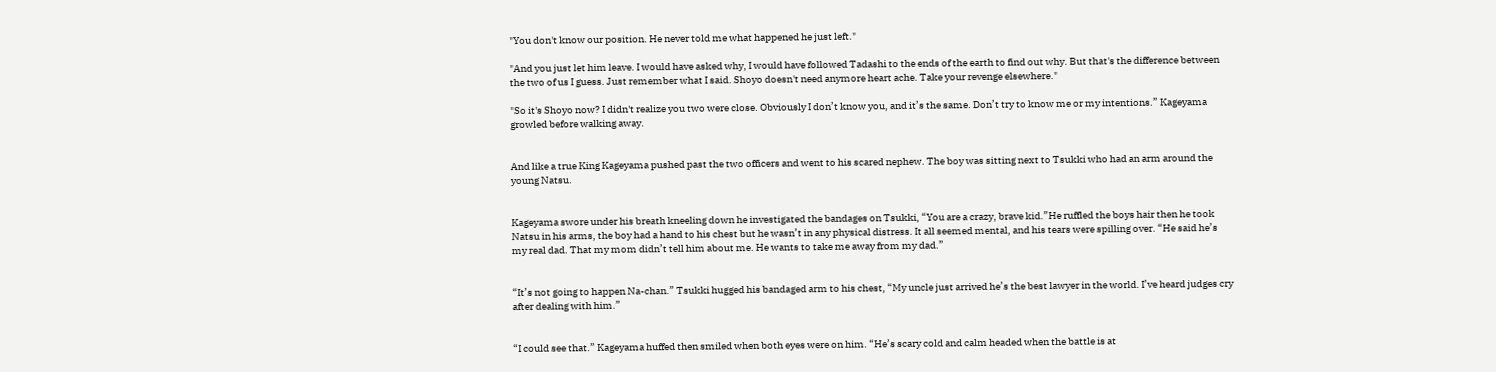"You don't know our position. He never told me what happened he just left."

"And you just let him leave. I would have asked why, I would have followed Tadashi to the ends of the earth to find out why. But that's the difference between the two of us I guess. Just remember what I said. Shoyo doesn't need anymore heart ache. Take your revenge elsewhere."

"So it's Shoyo now? I didn't realize you two were close. Obviously I don’t know you, and it’s the same. Don’t try to know me or my intentions.” Kageyama growled before walking away.


And like a true King Kageyama pushed past the two officers and went to his scared nephew. The boy was sitting next to Tsukki who had an arm around the young Natsu.


Kageyama swore under his breath kneeling down he investigated the bandages on Tsukki, “You are a crazy, brave kid.”He ruffled the boys hair then he took Natsu in his arms, the boy had a hand to his chest but he wasn’t in any physical distress. It all seemed mental, and his tears were spilling over. “He said he’s my real dad. That my mom didn’t tell him about me. He wants to take me away from my dad.”


“It’s not going to happen Na-chan.” Tsukki hugged his bandaged arm to his chest, “My uncle just arrived he’s the best lawyer in the world. I’ve heard judges cry after dealing with him.”


“I could see that.” Kageyama huffed then smiled when both eyes were on him. “He’s scary cold and calm headed when the battle is at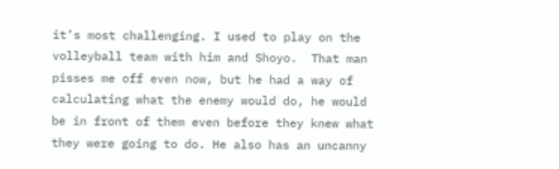it’s most challenging. I used to play on the volleyball team with him and Shoyo.  That man pisses me off even now, but he had a way of calculating what the enemy would do, he would be in front of them even before they knew what they were going to do. He also has an uncanny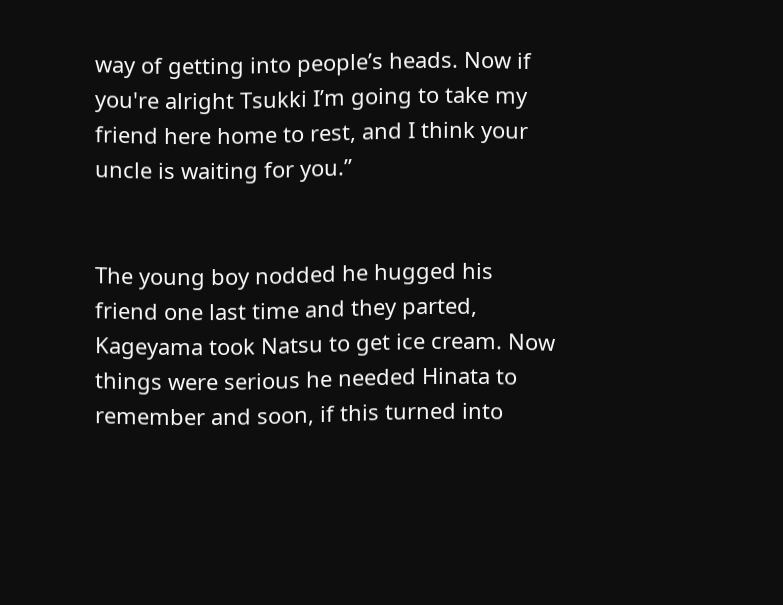way of getting into people’s heads. Now if you're alright Tsukki I’m going to take my friend here home to rest, and I think your uncle is waiting for you.”


The young boy nodded he hugged his friend one last time and they parted, Kageyama took Natsu to get ice cream. Now things were serious he needed Hinata to remember and soon, if this turned into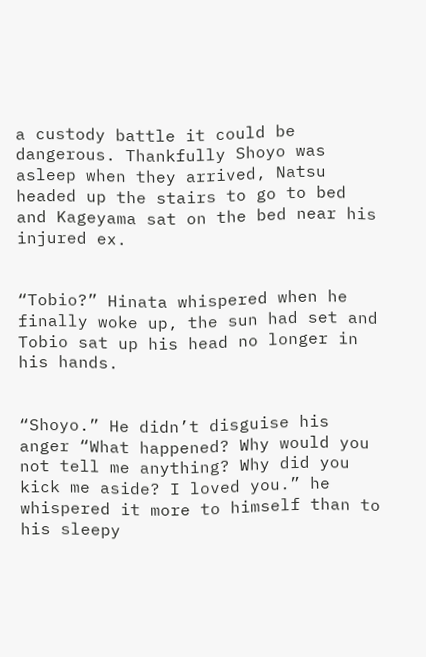a custody battle it could be dangerous. Thankfully Shoyo was asleep when they arrived, Natsu headed up the stairs to go to bed and Kageyama sat on the bed near his injured ex.


“Tobio?” Hinata whispered when he finally woke up, the sun had set and Tobio sat up his head no longer in his hands.


“Shoyo.” He didn’t disguise his anger “What happened? Why would you not tell me anything? Why did you kick me aside? I loved you.” he whispered it more to himself than to his sleepy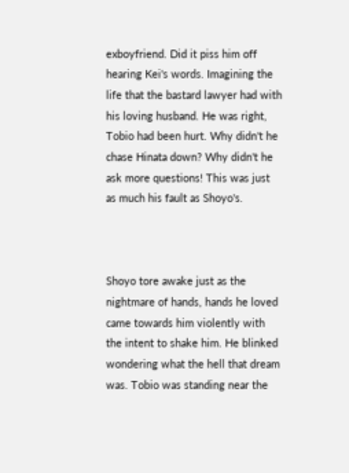exboyfriend. Did it piss him off hearing Kei's words. Imagining the life that the bastard lawyer had with his loving husband. He was right, Tobio had been hurt. Why didn't he chase Hinata down? Why didn't he ask more questions! This was just as much his fault as Shoyo's.



Shoyo tore awake just as the nightmare of hands, hands he loved came towards him violently with the intent to shake him. He blinked wondering what the hell that dream was. Tobio was standing near the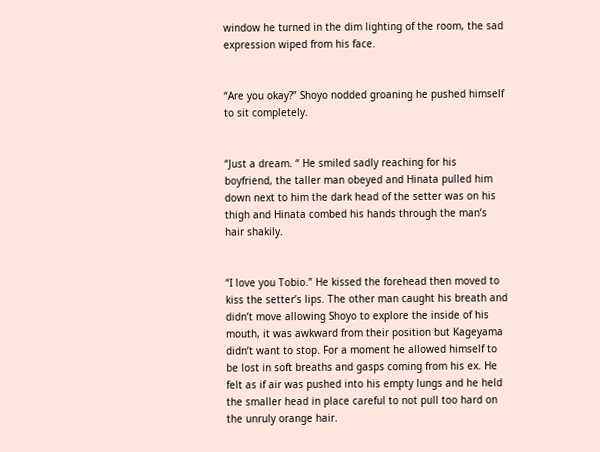window he turned in the dim lighting of the room, the sad expression wiped from his face.


“Are you okay?” Shoyo nodded groaning he pushed himself to sit completely.


“Just a dream. “ He smiled sadly reaching for his boyfriend, the taller man obeyed and Hinata pulled him down next to him the dark head of the setter was on his thigh and Hinata combed his hands through the man’s hair shakily.


“I love you Tobio.” He kissed the forehead then moved to kiss the setter’s lips. The other man caught his breath and didn’t move allowing Shoyo to explore the inside of his mouth, it was awkward from their position but Kageyama didn’t want to stop. For a moment he allowed himself to be lost in soft breaths and gasps coming from his ex. He felt as if air was pushed into his empty lungs and he held the smaller head in place careful to not pull too hard on the unruly orange hair.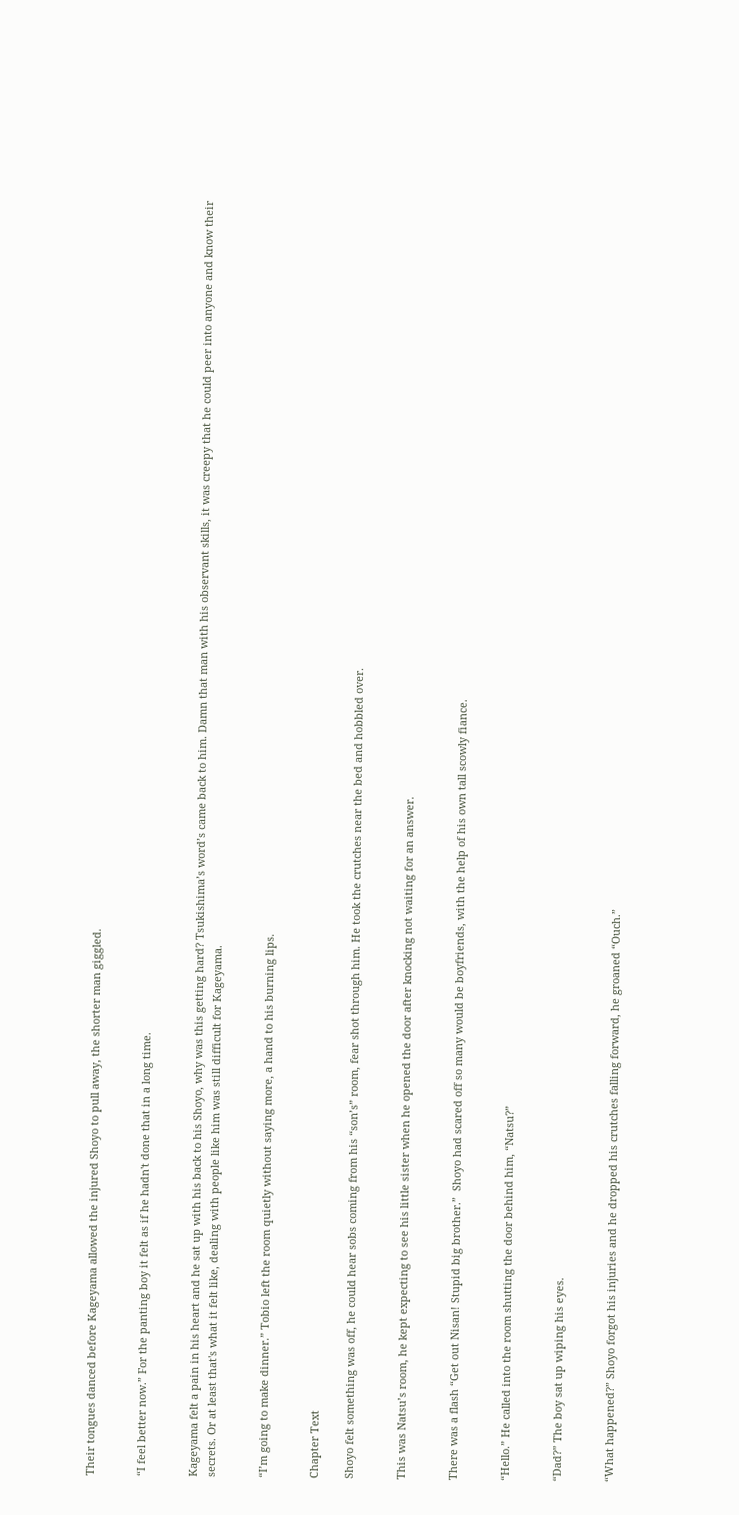Their tongues danced before Kageyama allowed the injured Shoyo to pull away, the shorter man giggled.


“I feel better now.” For the panting boy it felt as if he hadn't done that in a long time.


Kageyama felt a pain in his heart and he sat up with his back to his Shoyo, why was this getting hard? Tsukishima’s word’s came back to him. Damn that man with his observant skills, it was creepy that he could peer into anyone and know their secrets. Or at least that's what it felt like, dealing with people like him was still difficult for Kageyama.


“I’m going to make dinner.” Tobio left the room quietly without saying more, a hand to his burning lips.


Chapter Text

Shoyo felt something was off, he could hear sobs coming from his “son’s” room, fear shot through him. He took the crutches near the bed and hobbled over.


This was Natsu’s room, he kept expecting to see his little sister when he opened the door after knocking not waiting for an answer.


There was a flash “Get out Nisan! Stupid big brother.”  Shoyo had scared off so many would be boyfriends, with the help of his own tall scowly fiance.


“Hello.” He called into the room shutting the door behind him, “Natsu?”


“Dad?” The boy sat up wiping his eyes.


“What happened?” Shoyo forgot his injuries and he dropped his crutches falling forward, he groaned “Ouch.”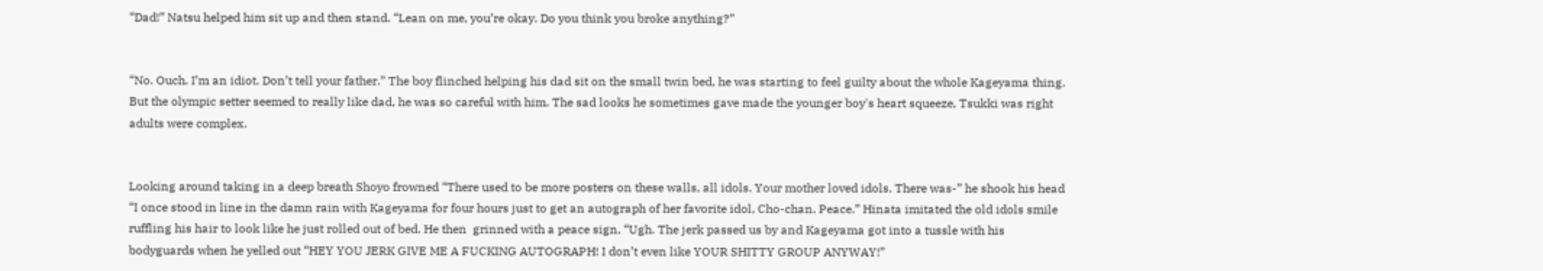“Dad!” Natsu helped him sit up and then stand. “Lean on me, you’re okay. Do you think you broke anything?”


“No. Ouch. I’m an idiot. Don’t tell your father.” The boy flinched helping his dad sit on the small twin bed, he was starting to feel guilty about the whole Kageyama thing. But the olympic setter seemed to really like dad, he was so careful with him. The sad looks he sometimes gave made the younger boy's heart squeeze, Tsukki was right adults were complex.


Looking around taking in a deep breath Shoyo frowned “There used to be more posters on these walls, all idols. Your mother loved idols. There was-” he shook his head “I once stood in line in the damn rain with Kageyama for four hours just to get an autograph of her favorite idol, Cho-chan. Peace.” Hinata imitated the old idols smile ruffling his hair to look like he just rolled out of bed. He then  grinned with a peace sign, “Ugh. The jerk passed us by and Kageyama got into a tussle with his bodyguards when he yelled out “HEY YOU JERK GIVE ME A FUCKING AUTOGRAPH! I don’t even like YOUR SHITTY GROUP ANYWAY!”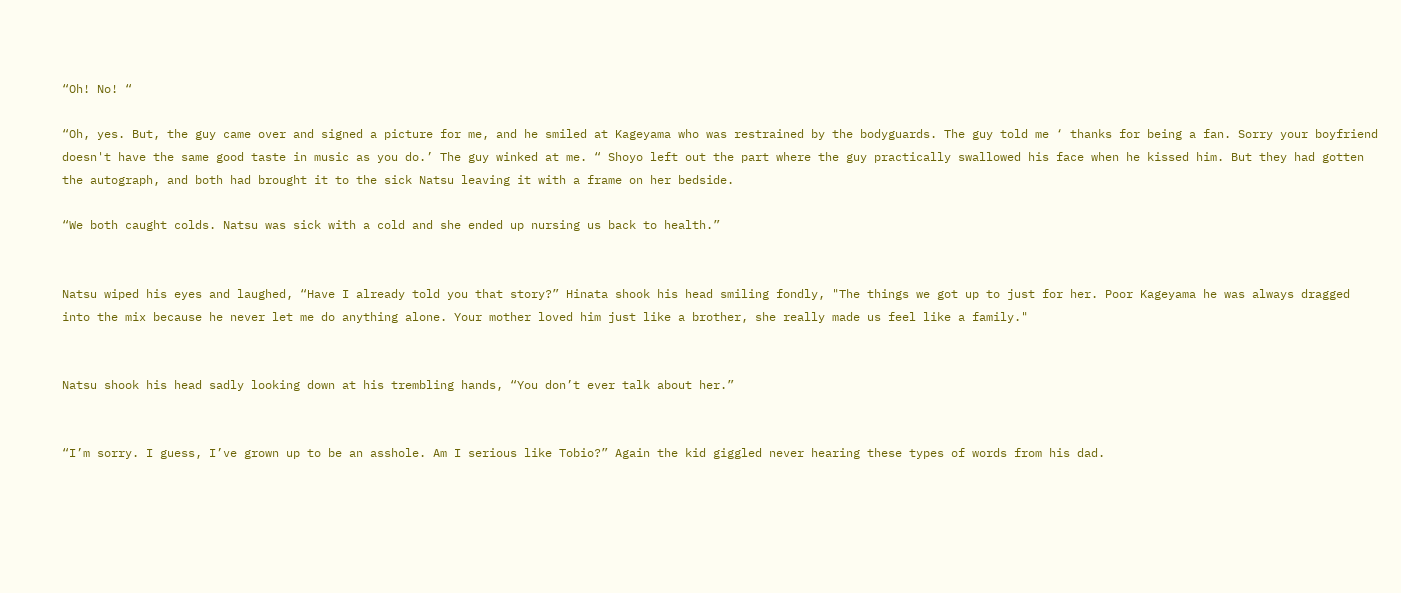“Oh! No! “

“Oh, yes. But, the guy came over and signed a picture for me, and he smiled at Kageyama who was restrained by the bodyguards. The guy told me ‘ thanks for being a fan. Sorry your boyfriend doesn't have the same good taste in music as you do.’ The guy winked at me. “ Shoyo left out the part where the guy practically swallowed his face when he kissed him. But they had gotten the autograph, and both had brought it to the sick Natsu leaving it with a frame on her bedside.

“We both caught colds. Natsu was sick with a cold and she ended up nursing us back to health.”


Natsu wiped his eyes and laughed, “Have I already told you that story?” Hinata shook his head smiling fondly, "The things we got up to just for her. Poor Kageyama he was always dragged into the mix because he never let me do anything alone. Your mother loved him just like a brother, she really made us feel like a family."


Natsu shook his head sadly looking down at his trembling hands, “You don’t ever talk about her.”


“I’m sorry. I guess, I’ve grown up to be an asshole. Am I serious like Tobio?” Again the kid giggled never hearing these types of words from his dad.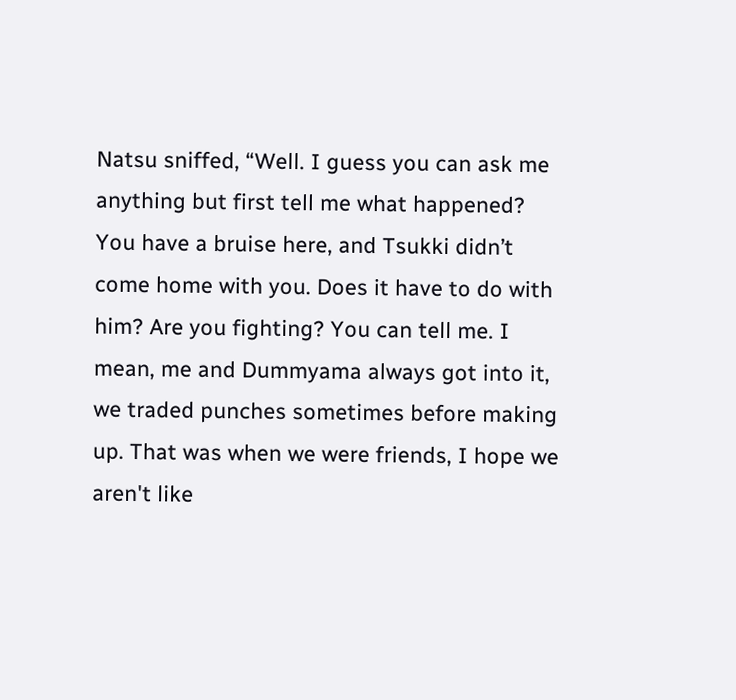Natsu sniffed, “Well. I guess you can ask me anything but first tell me what happened? You have a bruise here, and Tsukki didn’t come home with you. Does it have to do with him? Are you fighting? You can tell me. I mean, me and Dummyama always got into it, we traded punches sometimes before making up. That was when we were friends, I hope we aren't like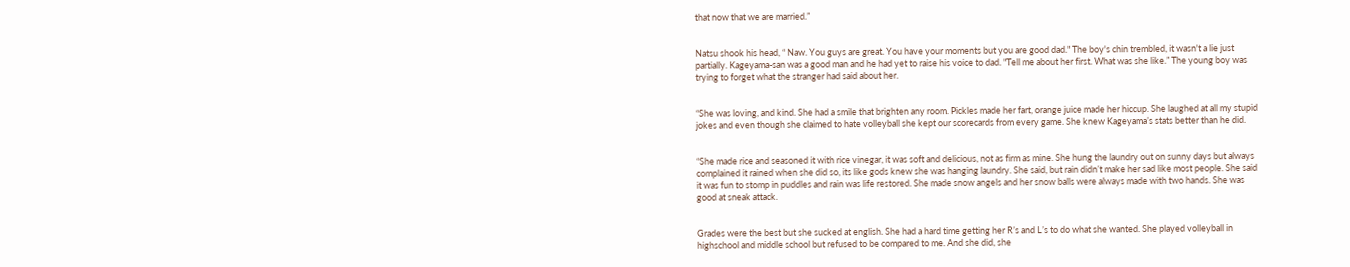that now that we are married.”


Natsu shook his head, “ Naw. You guys are great. You have your moments but you are good dad." The boy's chin trembled, it wasn't a lie just partially. Kageyama-san was a good man and he had yet to raise his voice to dad. "Tell me about her first. What was she like.” The young boy was trying to forget what the stranger had said about her.


“She was loving, and kind. She had a smile that brighten any room. Pickles made her fart, orange juice made her hiccup. She laughed at all my stupid jokes and even though she claimed to hate volleyball she kept our scorecards from every game. She knew Kageyama’s stats better than he did.


“She made rice and seasoned it with rice vinegar, it was soft and delicious, not as firm as mine. She hung the laundry out on sunny days but always complained it rained when she did so, its like gods knew she was hanging laundry. She said, but rain didn’t make her sad like most people. She said it was fun to stomp in puddles and rain was life restored. She made snow angels and her snow balls were always made with two hands. She was good at sneak attack.


Grades were the best but she sucked at english. She had a hard time getting her R’s and L’s to do what she wanted. She played volleyball in highschool and middle school but refused to be compared to me. And she did, she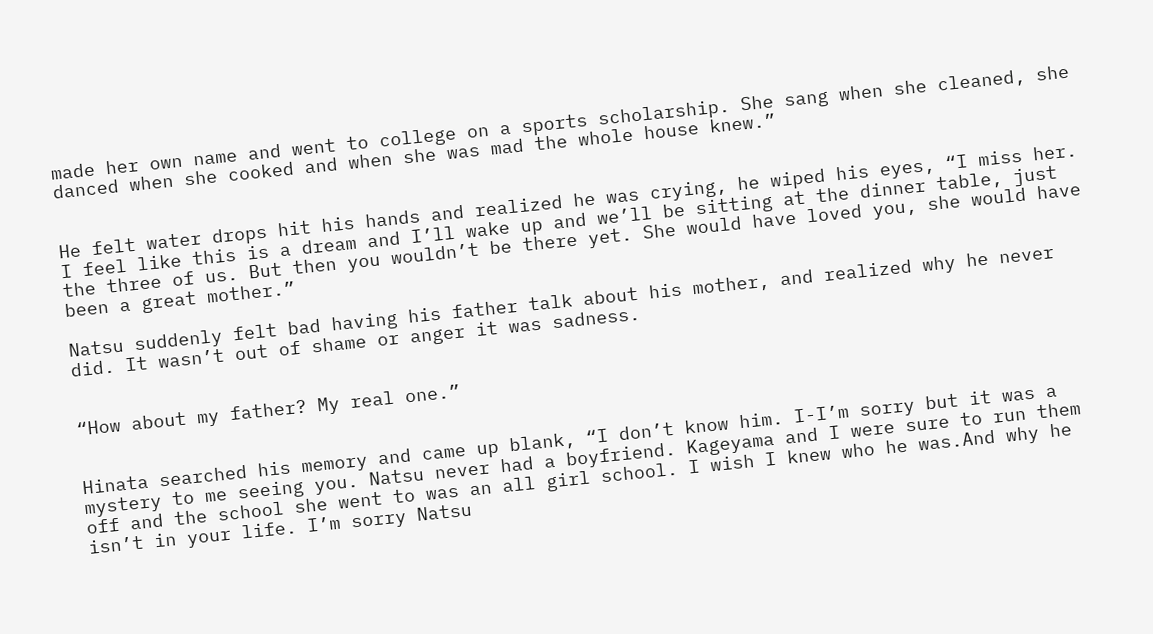made her own name and went to college on a sports scholarship. She sang when she cleaned, she danced when she cooked and when she was mad the whole house knew.”


He felt water drops hit his hands and realized he was crying, he wiped his eyes, “I miss her. I feel like this is a dream and I’ll wake up and we’ll be sitting at the dinner table, just the three of us. But then you wouldn’t be there yet. She would have loved you, she would have been a great mother.”

Natsu suddenly felt bad having his father talk about his mother, and realized why he never did. It wasn’t out of shame or anger it was sadness.


“How about my father? My real one.”


Hinata searched his memory and came up blank, “I don’t know him. I-I’m sorry but it was a mystery to me seeing you. Natsu never had a boyfriend. Kageyama and I were sure to run them off and the school she went to was an all girl school. I wish I knew who he was.And why he isn’t in your life. I’m sorry Natsu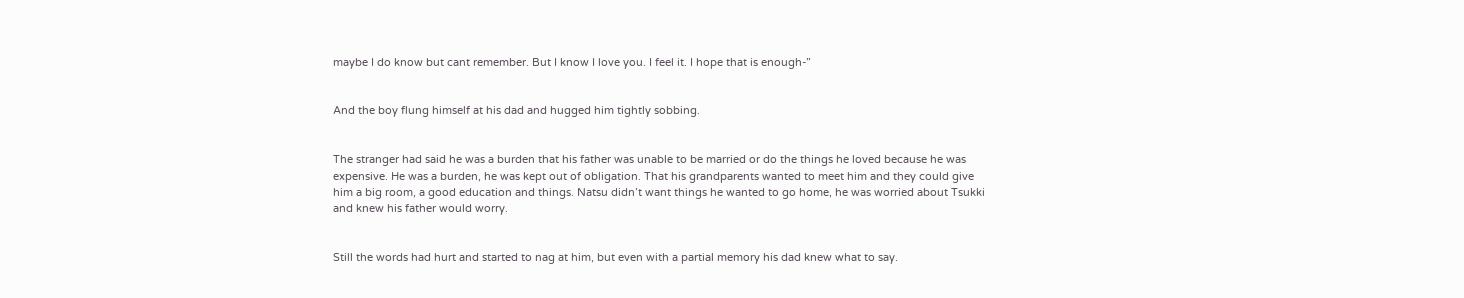maybe I do know but cant remember. But I know I love you. I feel it. I hope that is enough-”


And the boy flung himself at his dad and hugged him tightly sobbing.


The stranger had said he was a burden that his father was unable to be married or do the things he loved because he was expensive. He was a burden, he was kept out of obligation. That his grandparents wanted to meet him and they could give him a big room, a good education and things. Natsu didn’t want things he wanted to go home, he was worried about Tsukki and knew his father would worry.


Still the words had hurt and started to nag at him, but even with a partial memory his dad knew what to say.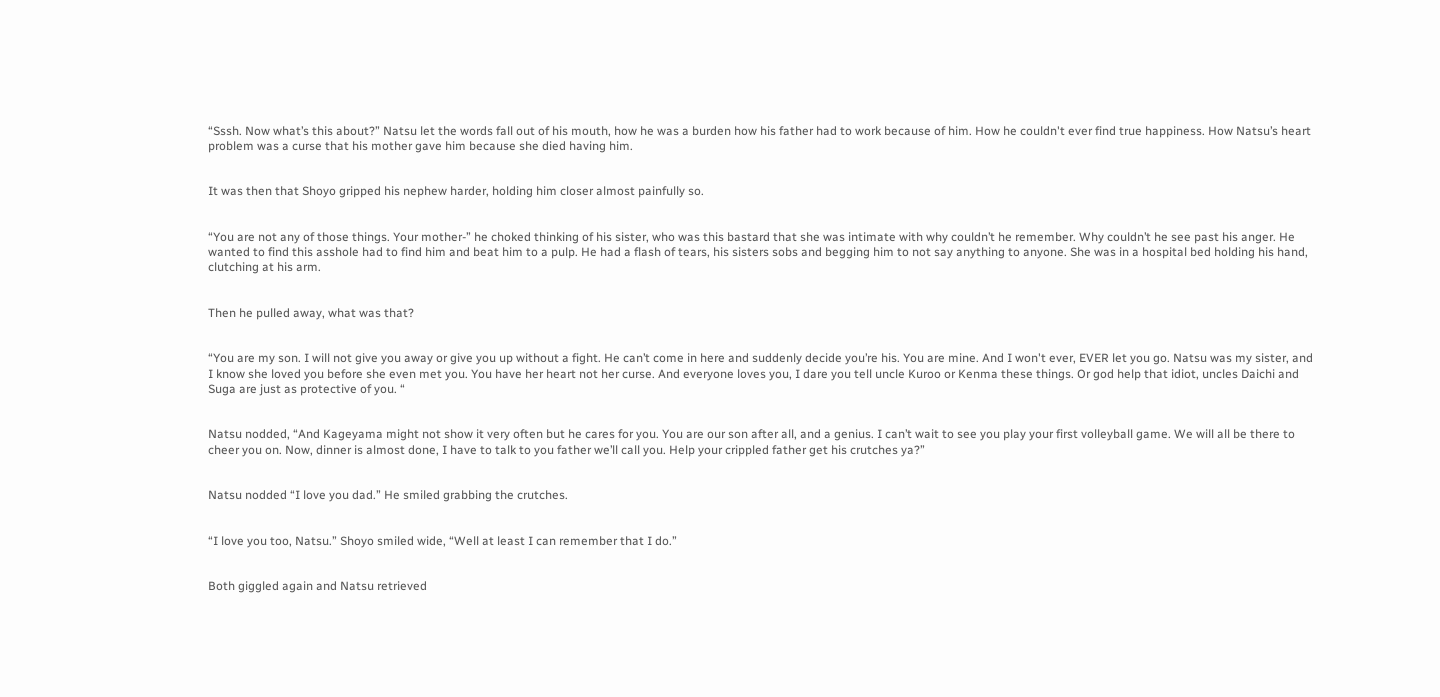“Sssh. Now what’s this about?” Natsu let the words fall out of his mouth, how he was a burden how his father had to work because of him. How he couldn't ever find true happiness. How Natsu’s heart problem was a curse that his mother gave him because she died having him.


It was then that Shoyo gripped his nephew harder, holding him closer almost painfully so.


“You are not any of those things. Your mother-” he choked thinking of his sister, who was this bastard that she was intimate with why couldn’t he remember. Why couldn’t he see past his anger. He wanted to find this asshole had to find him and beat him to a pulp. He had a flash of tears, his sisters sobs and begging him to not say anything to anyone. She was in a hospital bed holding his hand, clutching at his arm.


Then he pulled away, what was that?


“You are my son. I will not give you away or give you up without a fight. He can’t come in here and suddenly decide you’re his. You are mine. And I won't ever, EVER let you go. Natsu was my sister, and I know she loved you before she even met you. You have her heart not her curse. And everyone loves you, I dare you tell uncle Kuroo or Kenma these things. Or god help that idiot, uncles Daichi and Suga are just as protective of you. “


Natsu nodded, “And Kageyama might not show it very often but he cares for you. You are our son after all, and a genius. I can’t wait to see you play your first volleyball game. We will all be there to cheer you on. Now, dinner is almost done, I have to talk to you father we’ll call you. Help your crippled father get his crutches ya?”


Natsu nodded “I love you dad.” He smiled grabbing the crutches.


“I love you too, Natsu.” Shoyo smiled wide, “Well at least I can remember that I do.”


Both giggled again and Natsu retrieved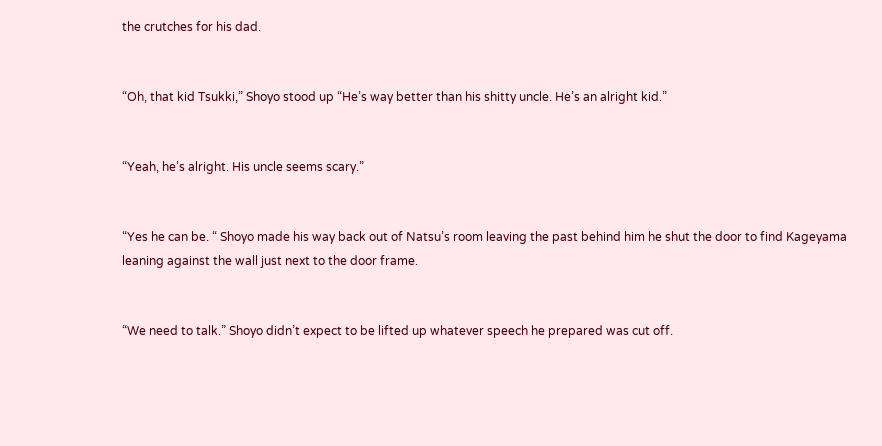the crutches for his dad.


“Oh, that kid Tsukki,” Shoyo stood up “He’s way better than his shitty uncle. He’s an alright kid.”


“Yeah, he’s alright. His uncle seems scary.”


“Yes he can be. “ Shoyo made his way back out of Natsu’s room leaving the past behind him he shut the door to find Kageyama leaning against the wall just next to the door frame.


“We need to talk.” Shoyo didn’t expect to be lifted up whatever speech he prepared was cut off.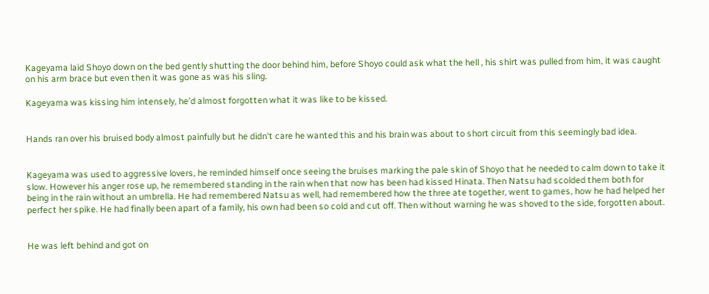Kageyama laid Shoyo down on the bed gently shutting the door behind him, before Shoyo could ask what the hell , his shirt was pulled from him, it was caught on his arm brace but even then it was gone as was his sling.

Kageyama was kissing him intensely, he’d almost forgotten what it was like to be kissed.


Hands ran over his bruised body almost painfully but he didn't care he wanted this and his brain was about to short circuit from this seemingly bad idea.


Kageyama was used to aggressive lovers, he reminded himself once seeing the bruises marking the pale skin of Shoyo that he needed to calm down to take it slow. However his anger rose up, he remembered standing in the rain when that now has been had kissed Hinata. Then Natsu had scolded them both for being in the rain without an umbrella. He had remembered Natsu as well, had remembered how the three ate together, went to games, how he had helped her perfect her spike. He had finally been apart of a family, his own had been so cold and cut off. Then without warning he was shoved to the side, forgotten about.


He was left behind and got on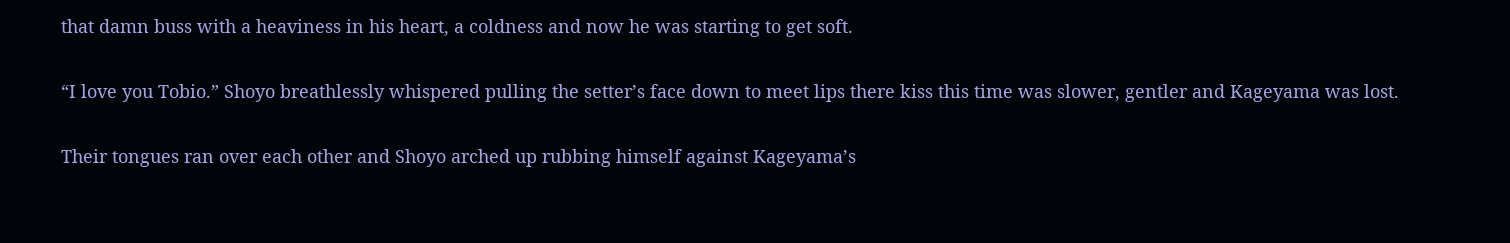that damn buss with a heaviness in his heart, a coldness and now he was starting to get soft.


“I love you Tobio.” Shoyo breathlessly whispered pulling the setter’s face down to meet lips there kiss this time was slower, gentler and Kageyama was lost.


Their tongues ran over each other and Shoyo arched up rubbing himself against Kageyama’s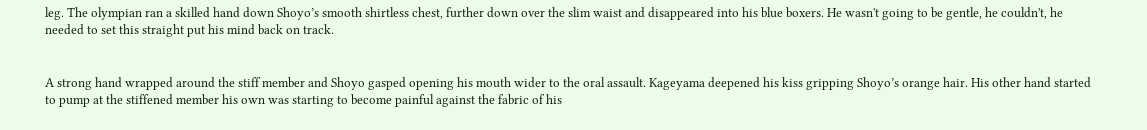leg. The olympian ran a skilled hand down Shoyo’s smooth shirtless chest, further down over the slim waist and disappeared into his blue boxers. He wasn't going to be gentle, he couldn't, he needed to set this straight put his mind back on track.


A strong hand wrapped around the stiff member and Shoyo gasped opening his mouth wider to the oral assault. Kageyama deepened his kiss gripping Shoyo’s orange hair. His other hand started to pump at the stiffened member his own was starting to become painful against the fabric of his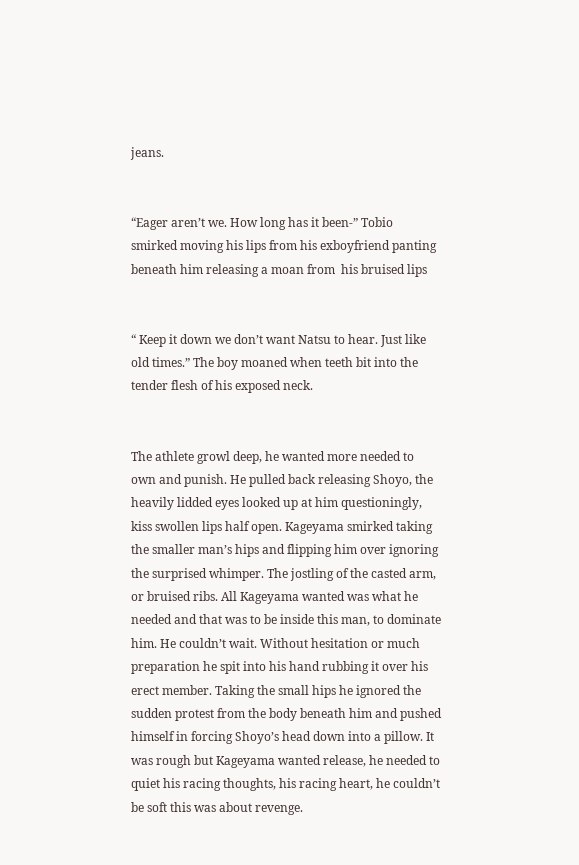jeans.


“Eager aren’t we. How long has it been-” Tobio smirked moving his lips from his exboyfriend panting beneath him releasing a moan from  his bruised lips


“ Keep it down we don’t want Natsu to hear. Just like old times.” The boy moaned when teeth bit into the tender flesh of his exposed neck.


The athlete growl deep, he wanted more needed to own and punish. He pulled back releasing Shoyo, the heavily lidded eyes looked up at him questioningly, kiss swollen lips half open. Kageyama smirked taking the smaller man’s hips and flipping him over ignoring the surprised whimper. The jostling of the casted arm, or bruised ribs. All Kageyama wanted was what he  needed and that was to be inside this man, to dominate him. He couldn’t wait. Without hesitation or much preparation he spit into his hand rubbing it over his erect member. Taking the small hips he ignored the sudden protest from the body beneath him and pushed himself in forcing Shoyo’s head down into a pillow. It was rough but Kageyama wanted release, he needed to quiet his racing thoughts, his racing heart, he couldn’t be soft this was about revenge.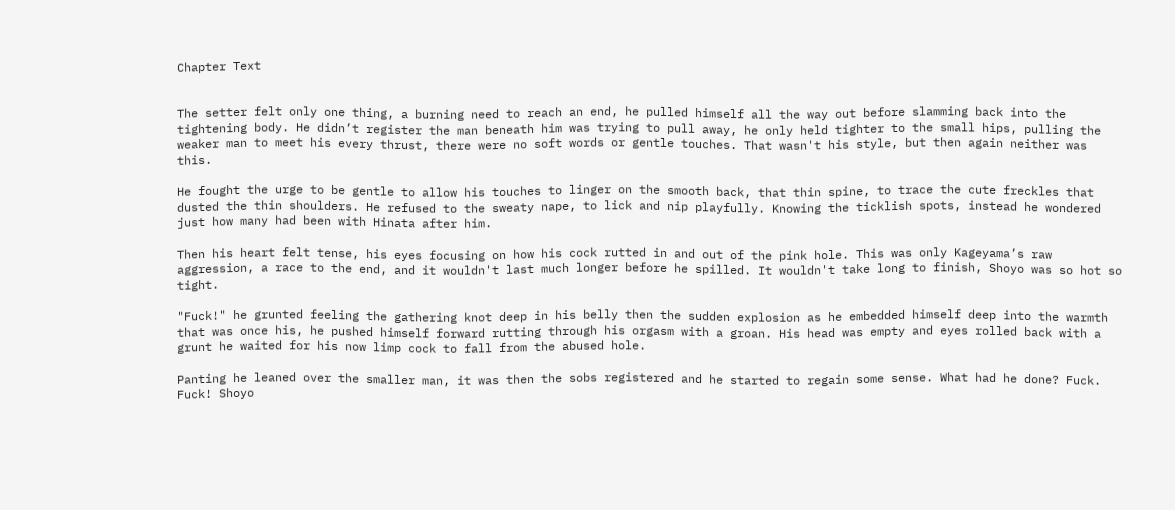Chapter Text


The setter felt only one thing, a burning need to reach an end, he pulled himself all the way out before slamming back into the tightening body. He didn’t register the man beneath him was trying to pull away, he only held tighter to the small hips, pulling the weaker man to meet his every thrust, there were no soft words or gentle touches. That wasn't his style, but then again neither was this.

He fought the urge to be gentle to allow his touches to linger on the smooth back, that thin spine, to trace the cute freckles that dusted the thin shoulders. He refused to the sweaty nape, to lick and nip playfully. Knowing the ticklish spots, instead he wondered just how many had been with Hinata after him.

Then his heart felt tense, his eyes focusing on how his cock rutted in and out of the pink hole. This was only Kageyama’s raw aggression, a race to the end, and it wouldn't last much longer before he spilled. It wouldn't take long to finish, Shoyo was so hot so tight.

"Fuck!" he grunted feeling the gathering knot deep in his belly then the sudden explosion as he embedded himself deep into the warmth that was once his, he pushed himself forward rutting through his orgasm with a groan. His head was empty and eyes rolled back with a grunt he waited for his now limp cock to fall from the abused hole.

Panting he leaned over the smaller man, it was then the sobs registered and he started to regain some sense. What had he done? Fuck. Fuck! Shoyo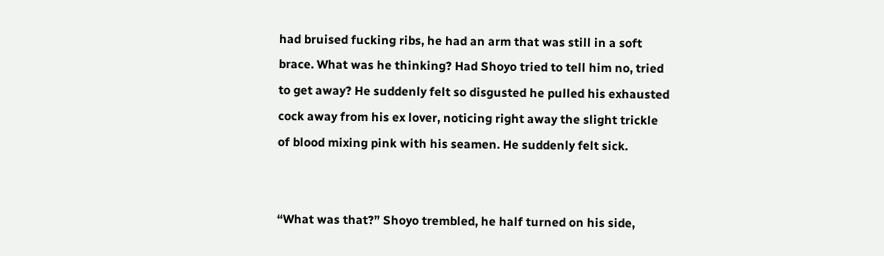had bruised fucking ribs, he had an arm that was still in a soft brace. What was he thinking? Had Shoyo tried to tell him no, tried to get away? He suddenly felt so disgusted he pulled his exhausted cock away from his ex lover, noticing right away the slight trickle of blood mixing pink with his seamen. He suddenly felt sick.


“What was that?” Shoyo trembled, he half turned on his side,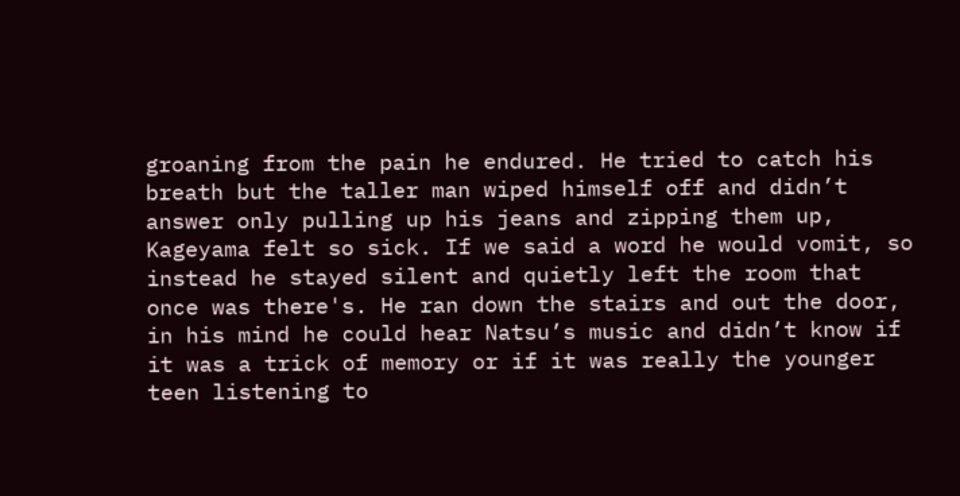groaning from the pain he endured. He tried to catch his breath but the taller man wiped himself off and didn’t answer only pulling up his jeans and zipping them up, Kageyama felt so sick. If we said a word he would vomit, so instead he stayed silent and quietly left the room that once was there's. He ran down the stairs and out the door, in his mind he could hear Natsu’s music and didn’t know if it was a trick of memory or if it was really the younger teen listening to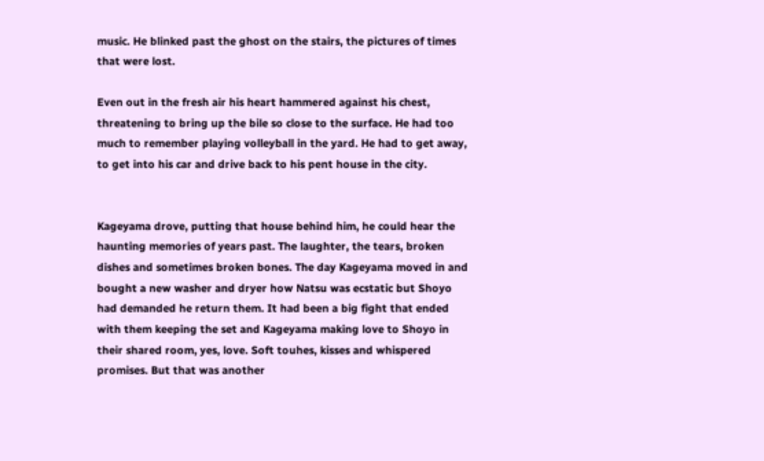music. He blinked past the ghost on the stairs, the pictures of times that were lost.

Even out in the fresh air his heart hammered against his chest, threatening to bring up the bile so close to the surface. He had too much to remember playing volleyball in the yard. He had to get away, to get into his car and drive back to his pent house in the city.


Kageyama drove, putting that house behind him, he could hear the haunting memories of years past. The laughter, the tears, broken dishes and sometimes broken bones. The day Kageyama moved in and bought a new washer and dryer how Natsu was ecstatic but Shoyo had demanded he return them. It had been a big fight that ended with them keeping the set and Kageyama making love to Shoyo in their shared room, yes, love. Soft touhes, kisses and whispered promises. But that was another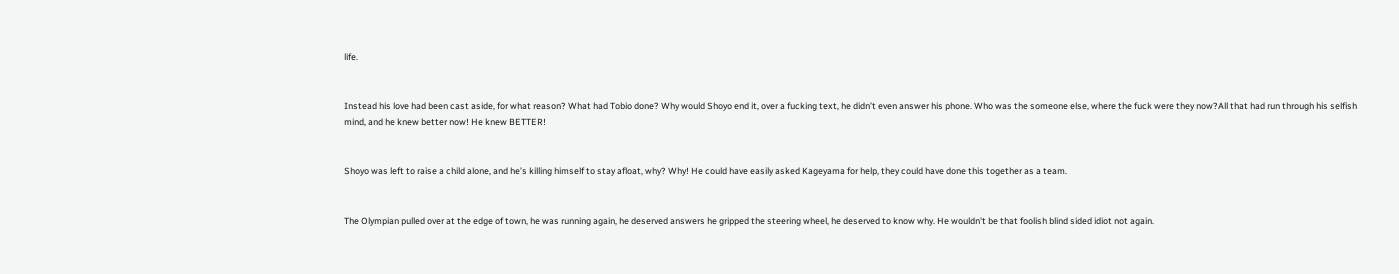life.


Instead his love had been cast aside, for what reason? What had Tobio done? Why would Shoyo end it, over a fucking text, he didn’t even answer his phone. Who was the someone else, where the fuck were they now?All that had run through his selfish mind, and he knew better now! He knew BETTER!


Shoyo was left to raise a child alone, and he’s killing himself to stay afloat, why? Why! He could have easily asked Kageyama for help, they could have done this together as a team.


The Olympian pulled over at the edge of town, he was running again, he deserved answers he gripped the steering wheel, he deserved to know why. He wouldn't be that foolish blind sided idiot not again.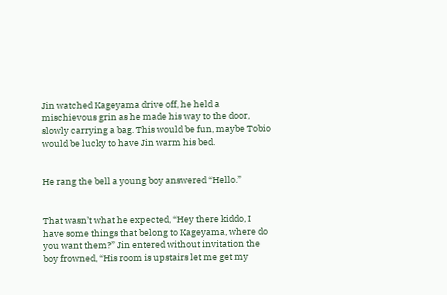Jin watched Kageyama drive off, he held a mischievous grin as he made his way to the door, slowly carrying a bag. This would be fun, maybe Tobio would be lucky to have Jin warm his bed.


He rang the bell a young boy answered “Hello.”


That wasn’t what he expected, “Hey there kiddo, I have some things that belong to Kageyama, where do you want them?” Jin entered without invitation the boy frowned, “His room is upstairs let me get my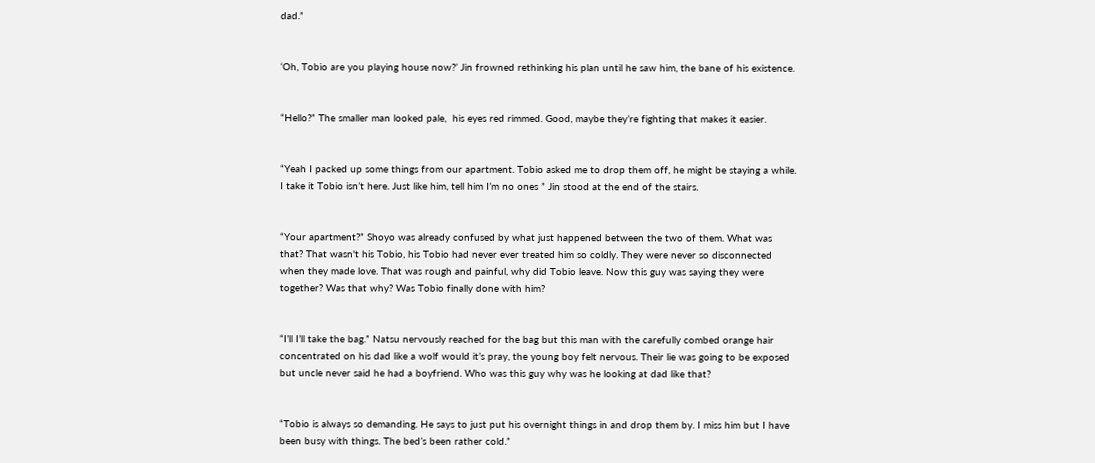dad.”


‘Oh, Tobio are you playing house now?’ Jin frowned rethinking his plan until he saw him, the bane of his existence.


“Hello?” The smaller man looked pale,  his eyes red rimmed. Good, maybe they’re fighting that makes it easier.


“Yeah I packed up some things from our apartment. Tobio asked me to drop them off, he might be staying a while. I take it Tobio isn’t here. Just like him, tell him I’m no ones ” Jin stood at the end of the stairs.


“Your apartment?” Shoyo was already confused by what just happened between the two of them. What was that? That wasn't his Tobio, his Tobio had never ever treated him so coldly. They were never so disconnected when they made love. That was rough and painful, why did Tobio leave. Now this guy was saying they were together? Was that why? Was Tobio finally done with him?


“I’ll I’ll take the bag.” Natsu nervously reached for the bag but this man with the carefully combed orange hair concentrated on his dad like a wolf would it’s pray, the young boy felt nervous. Their lie was going to be exposed but uncle never said he had a boyfriend. Who was this guy why was he looking at dad like that?


“Tobio is always so demanding. He says to just put his overnight things in and drop them by. I miss him but I have been busy with things. The bed’s been rather cold.”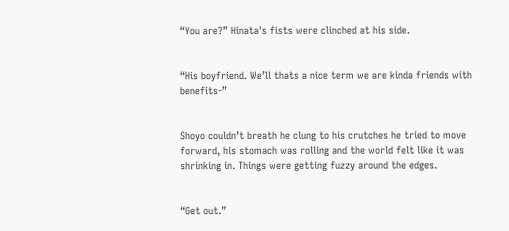“You are?” Hinata's fists were clinched at his side.


“His boyfriend. We’ll thats a nice term we are kinda friends with benefits-”


Shoyo couldn’t breath he clung to his crutches he tried to move forward, his stomach was rolling and the world felt like it was shrinking in. Things were getting fuzzy around the edges.


“Get out.”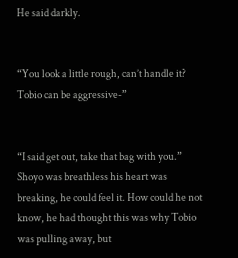He said darkly.


“You look a little rough, can’t handle it? Tobio can be aggressive-”


“I said get out, take that bag with you.” Shoyo was breathless his heart was breaking, he could feel it. How could he not know, he had thought this was why Tobio was pulling away, but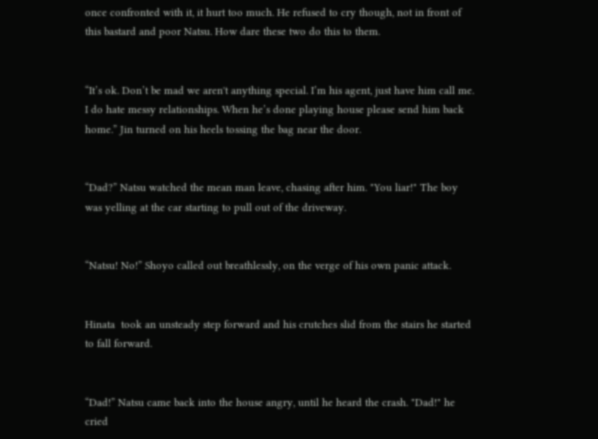once confronted with it, it hurt too much. He refused to cry though, not in front of this bastard and poor Natsu. How dare these two do this to them.


“It’s ok. Don’t be mad we aren't anything special. I’m his agent, just have him call me. I do hate messy relationships. When he’s done playing house please send him back home.” Jin turned on his heels tossing the bag near the door.


“Dad?” Natsu watched the mean man leave, chasing after him. "You liar!" The boy was yelling at the car starting to pull out of the driveway.


“Natsu! No!” Shoyo called out breathlessly, on the verge of his own panic attack.


Hinata  took an unsteady step forward and his crutches slid from the stairs he started to fall forward.


“Dad!” Natsu came back into the house angry, until he heard the crash. "Dad!" he cried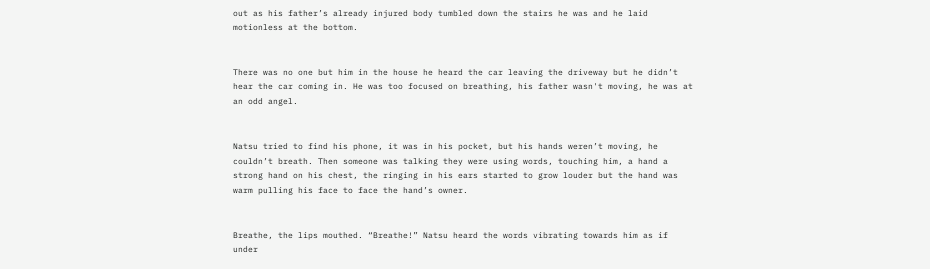out as his father’s already injured body tumbled down the stairs he was and he laid motionless at the bottom.


There was no one but him in the house he heard the car leaving the driveway but he didn’t hear the car coming in. He was too focused on breathing, his father wasn't moving, he was at an odd angel.


Natsu tried to find his phone, it was in his pocket, but his hands weren’t moving, he couldn’t breath. Then someone was talking they were using words, touching him, a hand a strong hand on his chest, the ringing in his ears started to grow louder but the hand was warm pulling his face to face the hand’s owner.


Breathe, the lips mouthed. “Breathe!” Natsu heard the words vibrating towards him as if under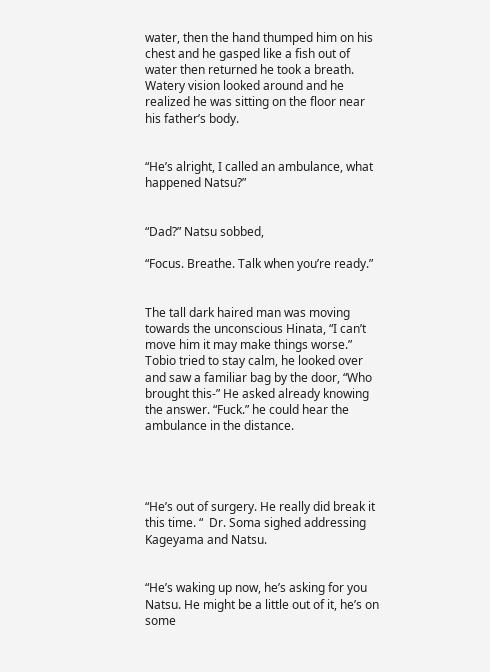water, then the hand thumped him on his chest and he gasped like a fish out of water then returned he took a breath. Watery vision looked around and he realized he was sitting on the floor near his father’s body.


“He’s alright, I called an ambulance, what happened Natsu?”


“Dad?” Natsu sobbed,

“Focus. Breathe. Talk when you’re ready.”


The tall dark haired man was moving towards the unconscious Hinata, “I can’t move him it may make things worse.” Tobio tried to stay calm, he looked over and saw a familiar bag by the door, “Who brought this-” He asked already knowing the answer. “Fuck.” he could hear the ambulance in the distance.




“He’s out of surgery. He really did break it this time. “  Dr. Soma sighed addressing Kageyama and Natsu.


“He’s waking up now, he’s asking for you Natsu. He might be a little out of it, he’s on some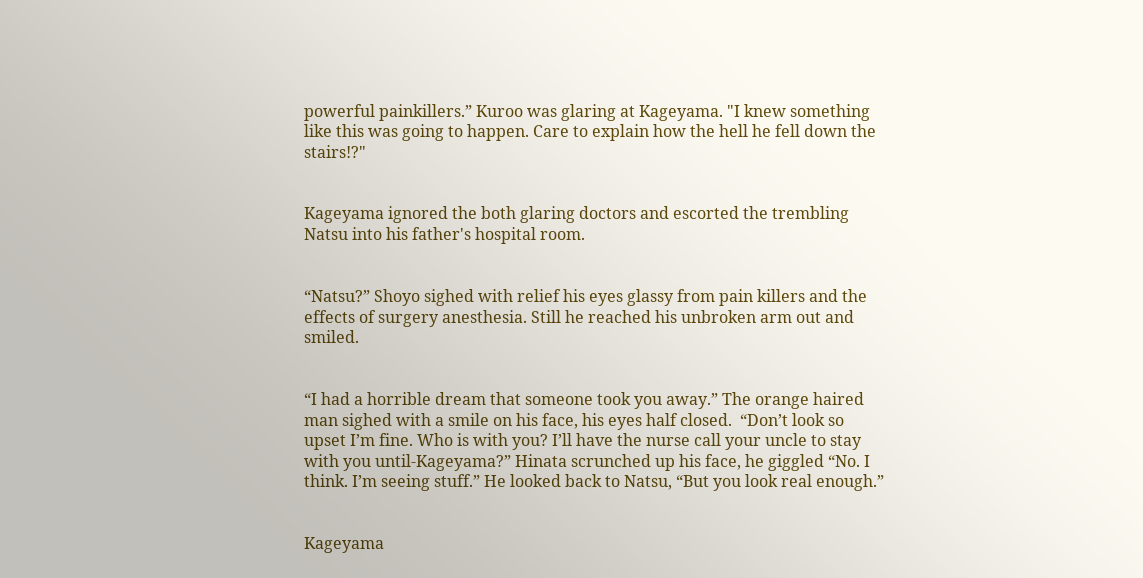powerful painkillers.” Kuroo was glaring at Kageyama. "I knew something like this was going to happen. Care to explain how the hell he fell down the stairs!?"


Kageyama ignored the both glaring doctors and escorted the trembling Natsu into his father's hospital room.


“Natsu?” Shoyo sighed with relief his eyes glassy from pain killers and the effects of surgery anesthesia. Still he reached his unbroken arm out and smiled.


“I had a horrible dream that someone took you away.” The orange haired man sighed with a smile on his face, his eyes half closed.  “Don’t look so upset I’m fine. Who is with you? I’ll have the nurse call your uncle to stay with you until-Kageyama?” Hinata scrunched up his face, he giggled “No. I think. I’m seeing stuff.” He looked back to Natsu, “But you look real enough.”


Kageyama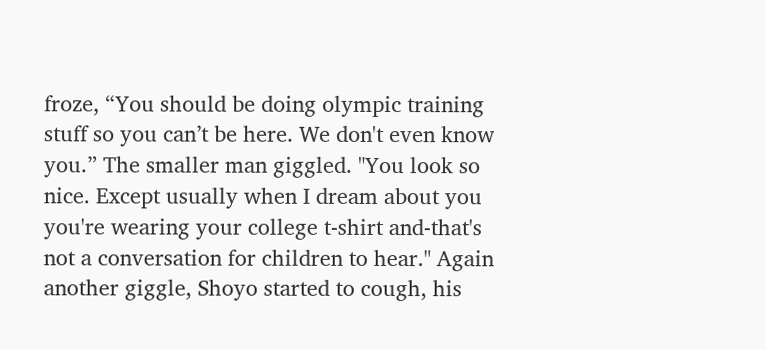froze, “You should be doing olympic training stuff so you can’t be here. We don't even know you.” The smaller man giggled. "You look so nice. Except usually when I dream about you you're wearing your college t-shirt and-that's not a conversation for children to hear." Again another giggle, Shoyo started to cough, his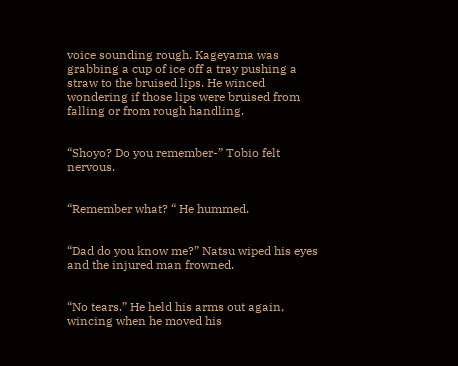voice sounding rough. Kageyama was grabbing a cup of ice off a tray pushing a straw to the bruised lips. He winced wondering if those lips were bruised from falling or from rough handling.


“Shoyo? Do you remember-” Tobio felt nervous.


“Remember what? “ He hummed.


“Dad do you know me?” Natsu wiped his eyes and the injured man frowned.


“No tears.” He held his arms out again, wincing when he moved his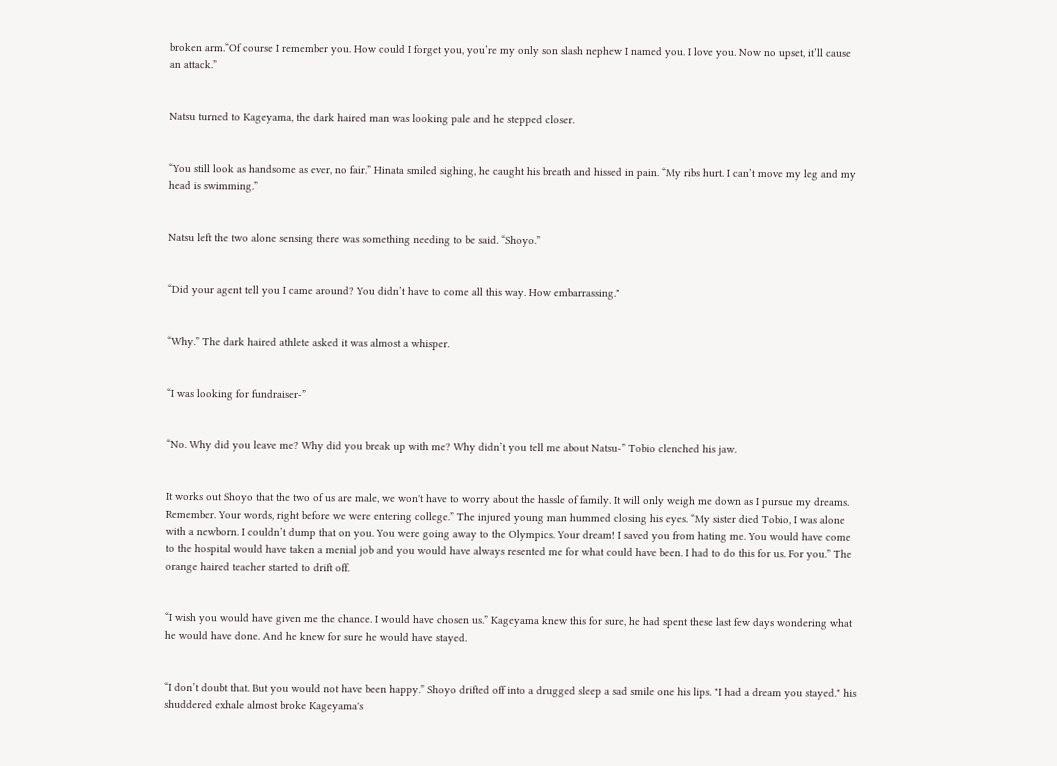broken arm.“Of course I remember you. How could I forget you, you’re my only son slash nephew I named you. I love you. Now no upset, it’ll cause an attack.”


Natsu turned to Kageyama, the dark haired man was looking pale and he stepped closer.


“You still look as handsome as ever, no fair.” Hinata smiled sighing, he caught his breath and hissed in pain. “My ribs hurt. I can’t move my leg and my head is swimming.”


Natsu left the two alone sensing there was something needing to be said. “Shoyo.”


“Did your agent tell you I came around? You didn’t have to come all this way. How embarrassing."


“Why.” The dark haired athlete asked it was almost a whisper.


“I was looking for fundraiser-”


“No. Why did you leave me? Why did you break up with me? Why didn’t you tell me about Natsu-” Tobio clenched his jaw.


It works out Shoyo that the two of us are male, we won't have to worry about the hassle of family. It will only weigh me down as I pursue my dreams. Remember. Your words, right before we were entering college.” The injured young man hummed closing his eyes. “My sister died Tobio, I was alone with a newborn. I couldn’t dump that on you. You were going away to the Olympics. Your dream! I saved you from hating me. You would have come to the hospital would have taken a menial job and you would have always resented me for what could have been. I had to do this for us. For you.” The orange haired teacher started to drift off.


“I wish you would have given me the chance. I would have chosen us.” Kageyama knew this for sure, he had spent these last few days wondering what he would have done. And he knew for sure he would have stayed.


“I don’t doubt that. But you would not have been happy.” Shoyo drifted off into a drugged sleep a sad smile one his lips. "I had a dream you stayed." his shuddered exhale almost broke Kageyama's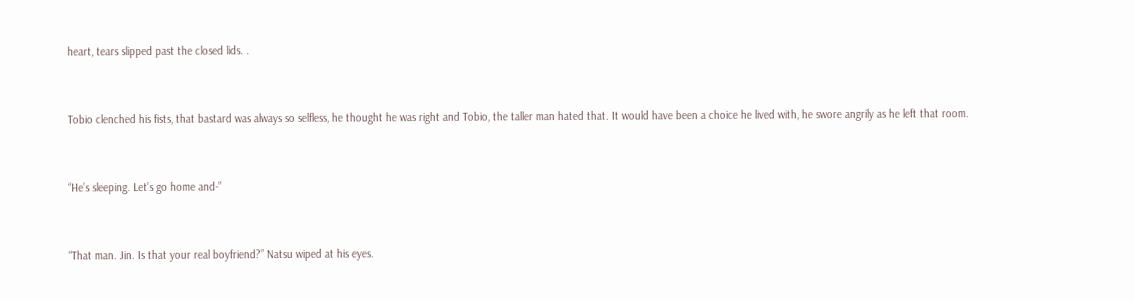heart, tears slipped past the closed lids. .


Tobio clenched his fists, that bastard was always so selfless, he thought he was right and Tobio, the taller man hated that. It would have been a choice he lived with, he swore angrily as he left that room.


“He’s sleeping. Let’s go home and-”


“That man. Jin. Is that your real boyfriend?” Natsu wiped at his eyes.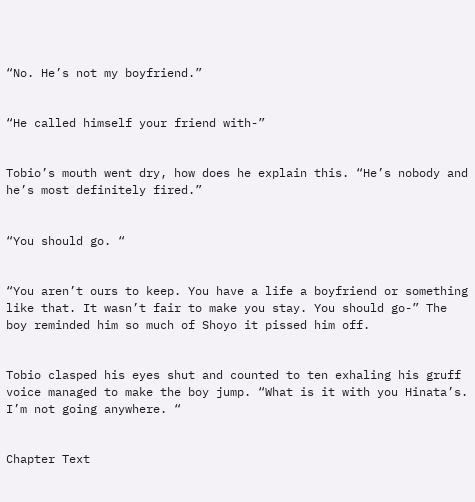“No. He’s not my boyfriend.”


“He called himself your friend with-”


Tobio’s mouth went dry, how does he explain this. “He’s nobody and he’s most definitely fired.”


“You should go. “


“You aren’t ours to keep. You have a life a boyfriend or something like that. It wasn’t fair to make you stay. You should go-” The boy reminded him so much of Shoyo it pissed him off.


Tobio clasped his eyes shut and counted to ten exhaling his gruff voice managed to make the boy jump. “What is it with you Hinata’s. I’m not going anywhere. “


Chapter Text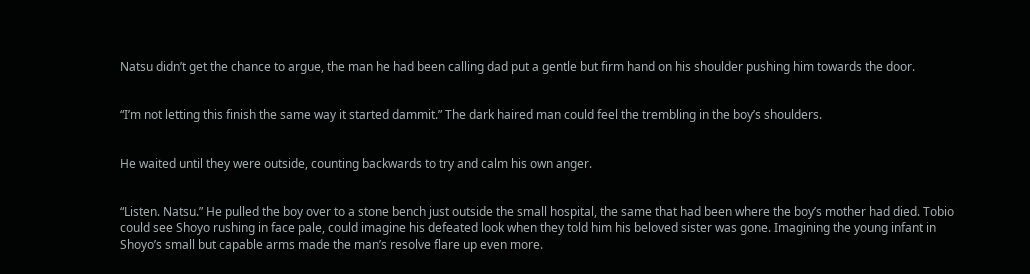Natsu didn’t get the chance to argue, the man he had been calling dad put a gentle but firm hand on his shoulder pushing him towards the door.


“I’m not letting this finish the same way it started dammit.” The dark haired man could feel the trembling in the boy’s shoulders.


He waited until they were outside, counting backwards to try and calm his own anger.


“Listen. Natsu.” He pulled the boy over to a stone bench just outside the small hospital, the same that had been where the boy’s mother had died. Tobio could see Shoyo rushing in face pale, could imagine his defeated look when they told him his beloved sister was gone. Imagining the young infant in Shoyo’s small but capable arms made the man’s resolve flare up even more.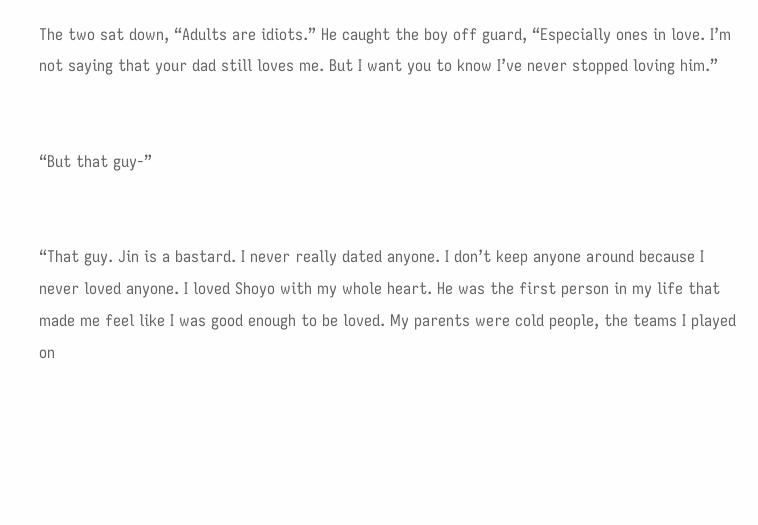The two sat down, “Adults are idiots.” He caught the boy off guard, “Especially ones in love. I’m not saying that your dad still loves me. But I want you to know I’ve never stopped loving him.”


“But that guy-”


“That guy. Jin is a bastard. I never really dated anyone. I don’t keep anyone around because I never loved anyone. I loved Shoyo with my whole heart. He was the first person in my life that made me feel like I was good enough to be loved. My parents were cold people, the teams I played on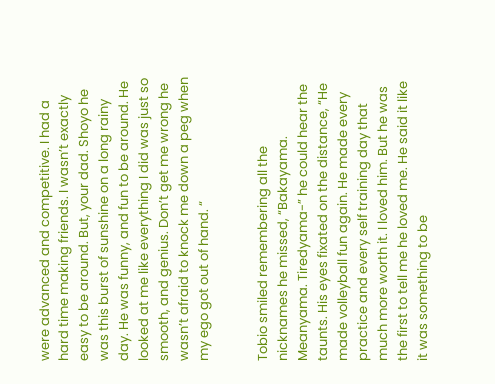were advanced and competitive. I had a hard time making friends. I wasn’t exactly easy to be around. But, your dad. Shoyo he was this burst of sunshine on a long rainy day. He was funny, and fun to be around. He looked at me like everything I did was just so smooth, and genius. Don’t get me wrong he wasn’t afraid to knock me down a peg when my ego got out of hand. “


Tobio smiled remembering all the nicknames he missed, “Bakayama. Meanyama. Tiredyama-” he could hear the taunts. His eyes fixated on the distance, “He made volleyball fun again. He made every practice and every self training day that much more worth it. I loved him. But he was the first to tell me he loved me. He said it like it was something to be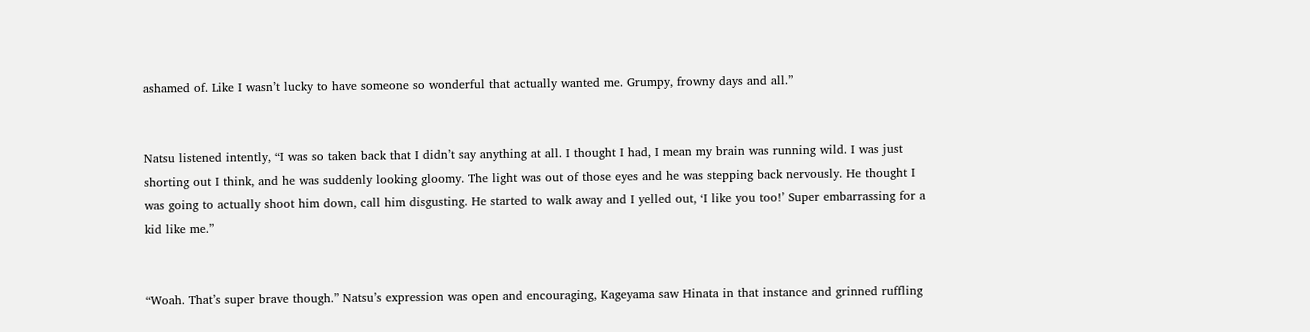ashamed of. Like I wasn’t lucky to have someone so wonderful that actually wanted me. Grumpy, frowny days and all.”


Natsu listened intently, “I was so taken back that I didn’t say anything at all. I thought I had, I mean my brain was running wild. I was just shorting out I think, and he was suddenly looking gloomy. The light was out of those eyes and he was stepping back nervously. He thought I was going to actually shoot him down, call him disgusting. He started to walk away and I yelled out, ‘I like you too!’ Super embarrassing for a kid like me.”


“Woah. That’s super brave though.” Natsu’s expression was open and encouraging, Kageyama saw Hinata in that instance and grinned ruffling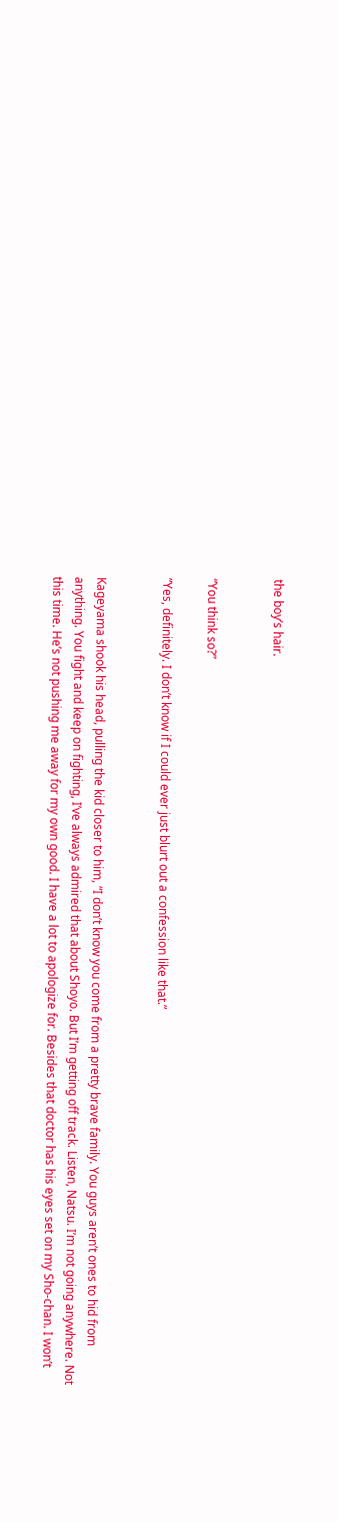the boy’s hair.


“You think so?”

“Yes, definitely. I don’t know if I could ever just blurt out a confession like that.”


Kageyama shook his head, pulling the kid closer to him, “I don’t know you come from a pretty brave family. You guys aren’t ones to hid from anything. You fight and keep on fighting, I’ve always admired that about Shoyo. But I’m getting off track. Listen, Natsu. I’m not going anywhere. Not this time. He’s not pushing me away for my own good. I have a lot to apologize for. Besides that doctor has his eyes set on my Sho-chan. I won’t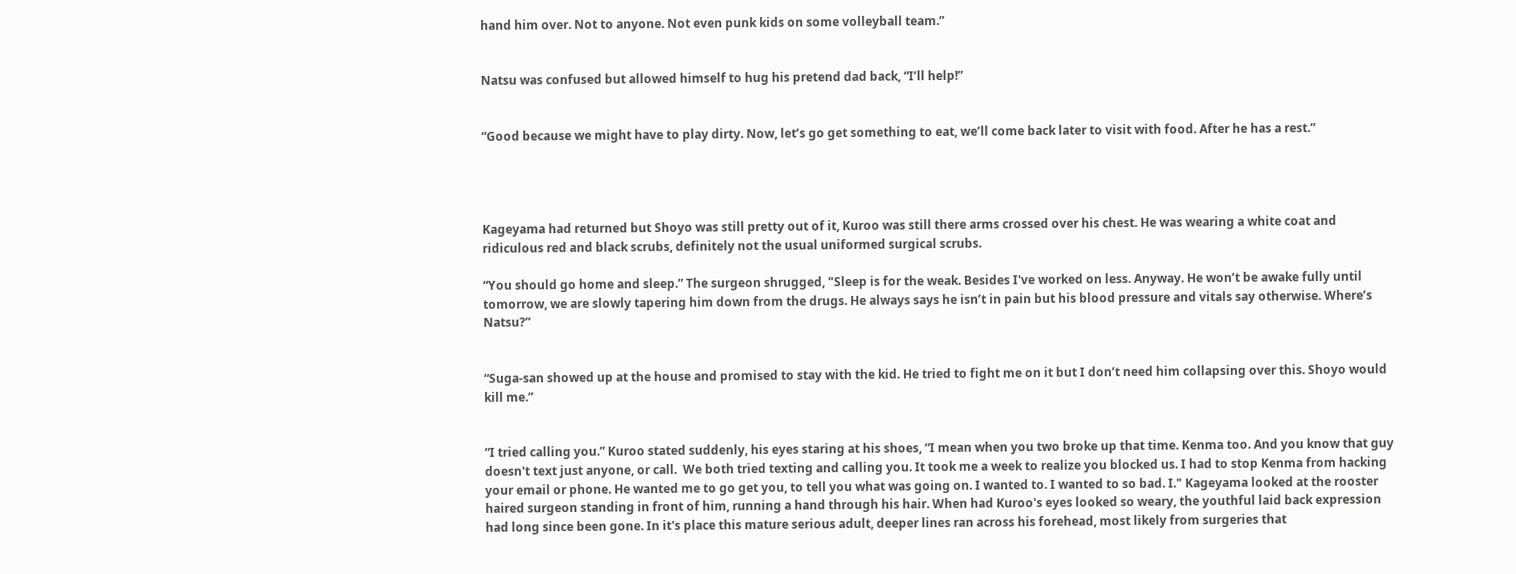hand him over. Not to anyone. Not even punk kids on some volleyball team.”


Natsu was confused but allowed himself to hug his pretend dad back, “I’ll help!”


“Good because we might have to play dirty. Now, let’s go get something to eat, we’ll come back later to visit with food. After he has a rest.”




Kageyama had returned but Shoyo was still pretty out of it, Kuroo was still there arms crossed over his chest. He was wearing a white coat and ridiculous red and black scrubs, definitely not the usual uniformed surgical scrubs.

“You should go home and sleep.” The surgeon shrugged, "Sleep is for the weak. Besides I've worked on less. Anyway. He won’t be awake fully until tomorrow, we are slowly tapering him down from the drugs. He always says he isn’t in pain but his blood pressure and vitals say otherwise. Where’s Natsu?”


“Suga-san showed up at the house and promised to stay with the kid. He tried to fight me on it but I don’t need him collapsing over this. Shoyo would kill me.”


“I tried calling you.” Kuroo stated suddenly, his eyes staring at his shoes, “I mean when you two broke up that time. Kenma too. And you know that guy doesn't text just anyone, or call.  We both tried texting and calling you. It took me a week to realize you blocked us. I had to stop Kenma from hacking your email or phone. He wanted me to go get you, to tell you what was going on. I wanted to. I wanted to so bad. I." Kageyama looked at the rooster haired surgeon standing in front of him, running a hand through his hair. When had Kuroo's eyes looked so weary, the youthful laid back expression had long since been gone. In it's place this mature serious adult, deeper lines ran across his forehead, most likely from surgeries that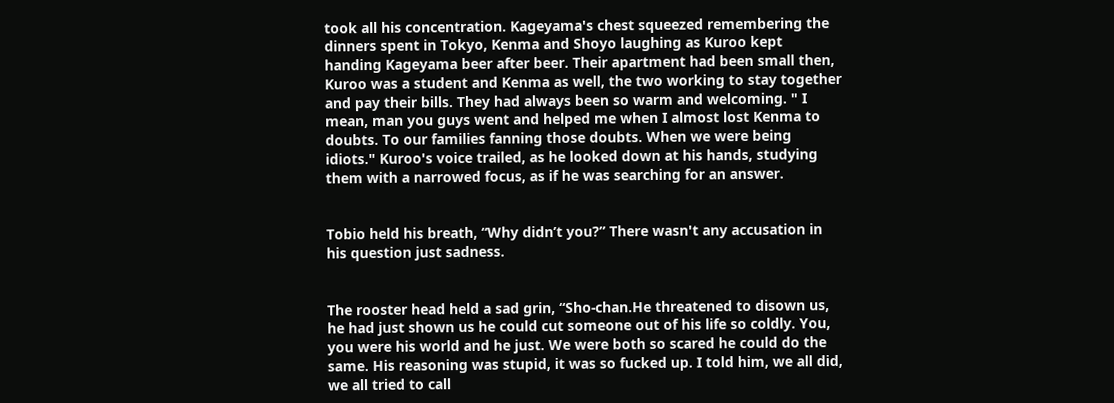took all his concentration. Kageyama's chest squeezed remembering the dinners spent in Tokyo, Kenma and Shoyo laughing as Kuroo kept handing Kageyama beer after beer. Their apartment had been small then, Kuroo was a student and Kenma as well, the two working to stay together and pay their bills. They had always been so warm and welcoming. " I mean, man you guys went and helped me when I almost lost Kenma to doubts. To our families fanning those doubts. When we were being idiots." Kuroo's voice trailed, as he looked down at his hands, studying them with a narrowed focus, as if he was searching for an answer.


Tobio held his breath, “Why didn’t you?” There wasn't any accusation in his question just sadness.


The rooster head held a sad grin, “Sho-chan.He threatened to disown us, he had just shown us he could cut someone out of his life so coldly. You, you were his world and he just. We were both so scared he could do the same. His reasoning was stupid, it was so fucked up. I told him, we all did, we all tried to call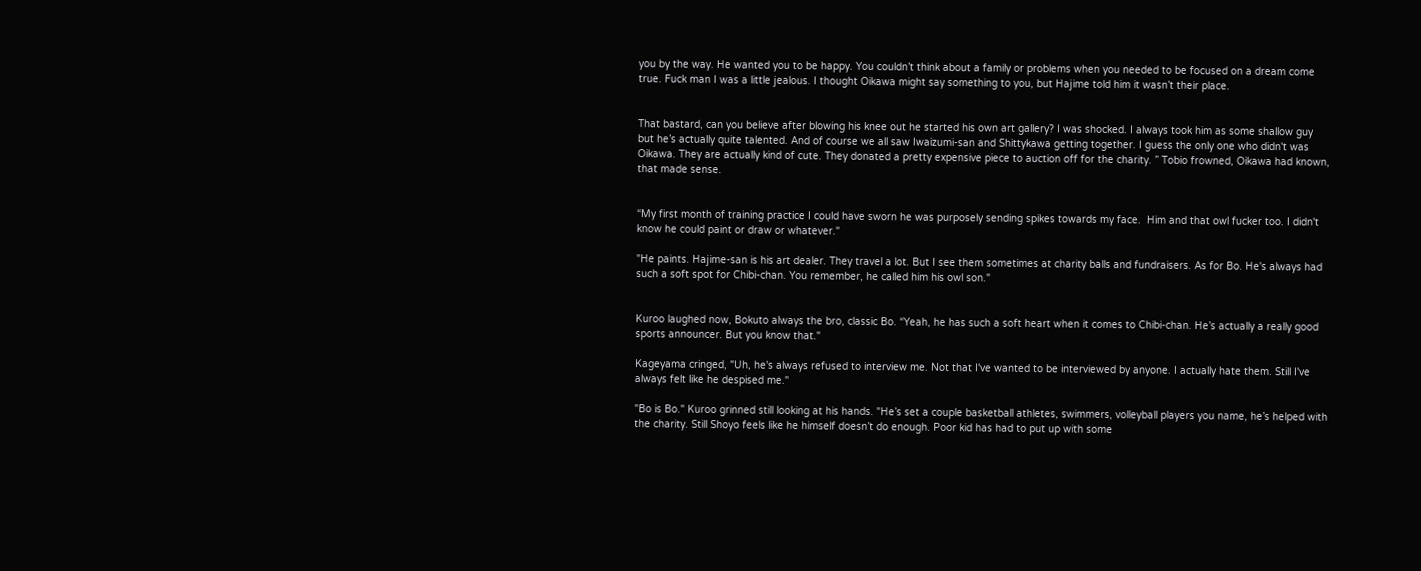you by the way. He wanted you to be happy. You couldn’t think about a family or problems when you needed to be focused on a dream come true. Fuck man I was a little jealous. I thought Oikawa might say something to you, but Hajime told him it wasn’t their place.


That bastard, can you believe after blowing his knee out he started his own art gallery? I was shocked. I always took him as some shallow guy but he’s actually quite talented. And of course we all saw Iwaizumi-san and Shittykawa getting together. I guess the only one who didn't was Oikawa. They are actually kind of cute. They donated a pretty expensive piece to auction off for the charity. ” Tobio frowned, Oikawa had known, that made sense.


“My first month of training practice I could have sworn he was purposely sending spikes towards my face.  Him and that owl fucker too. I didn't know he could paint or draw or whatever."

"He paints. Hajime-san is his art dealer. They travel a lot. But I see them sometimes at charity balls and fundraisers. As for Bo. He's always had such a soft spot for Chibi-chan. You remember, he called him his owl son."


Kuroo laughed now, Bokuto always the bro, classic Bo. “Yeah, he has such a soft heart when it comes to Chibi-chan. He’s actually a really good sports announcer. But you know that."

Kageyama cringed, "Uh, he's always refused to interview me. Not that I've wanted to be interviewed by anyone. I actually hate them. Still I've always felt like he despised me."

"Bo is Bo." Kuroo grinned still looking at his hands. "He’s set a couple basketball athletes, swimmers, volleyball players you name, he’s helped with the charity. Still Shoyo feels like he himself doesn’t do enough. Poor kid has had to put up with some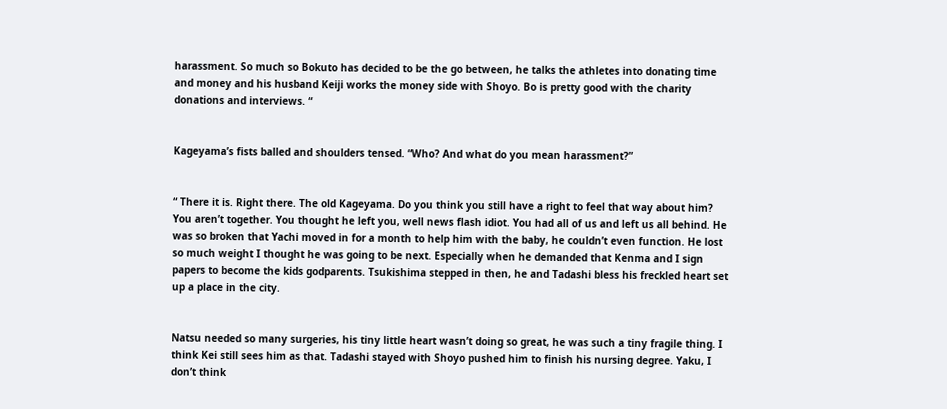harassment. So much so Bokuto has decided to be the go between, he talks the athletes into donating time and money and his husband Keiji works the money side with Shoyo. Bo is pretty good with the charity donations and interviews. “


Kageyama’s fists balled and shoulders tensed. “Who? And what do you mean harassment?”


“ There it is. Right there. The old Kageyama. Do you think you still have a right to feel that way about him? You aren’t together. You thought he left you, well news flash idiot. You had all of us and left us all behind. He was so broken that Yachi moved in for a month to help him with the baby, he couldn’t even function. He lost so much weight I thought he was going to be next. Especially when he demanded that Kenma and I sign papers to become the kids godparents. Tsukishima stepped in then, he and Tadashi bless his freckled heart set up a place in the city.


Natsu needed so many surgeries, his tiny little heart wasn’t doing so great, he was such a tiny fragile thing. I think Kei still sees him as that. Tadashi stayed with Shoyo pushed him to finish his nursing degree. Yaku, I don’t think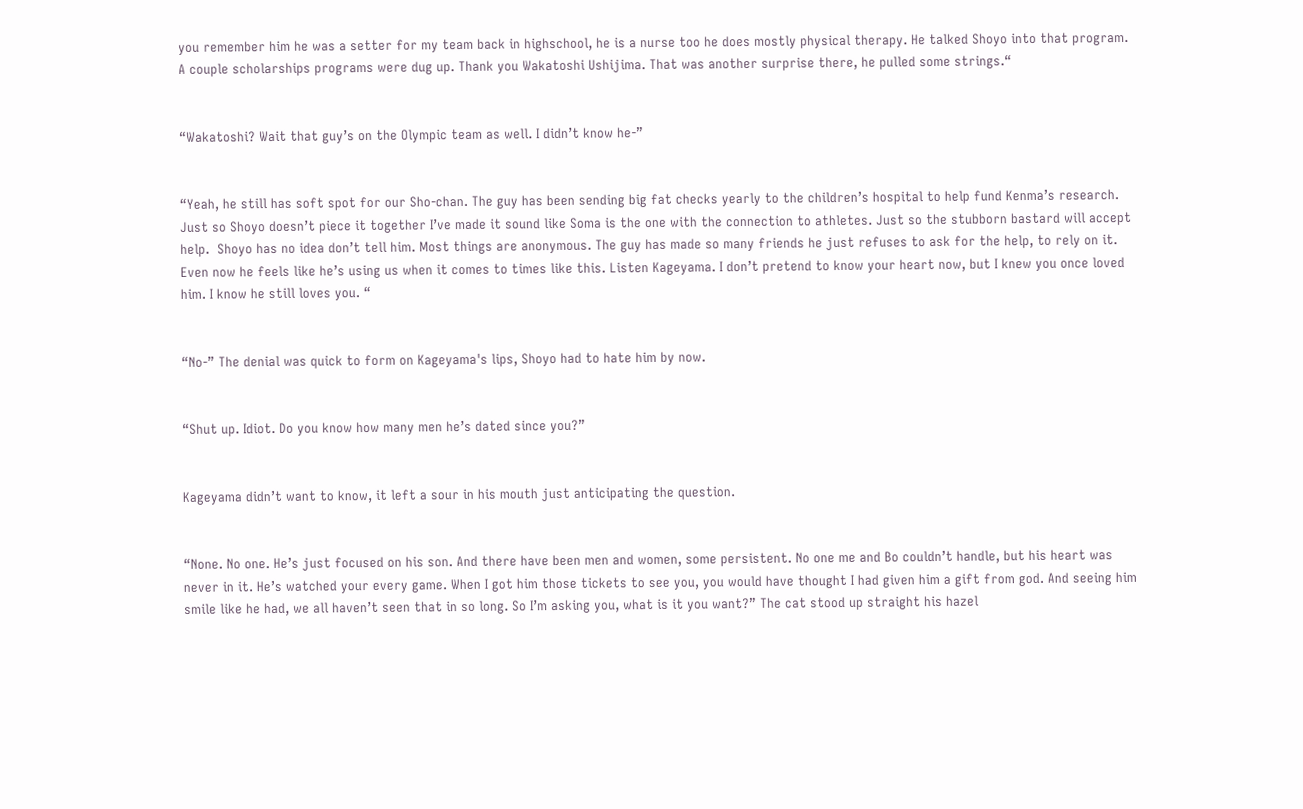you remember him he was a setter for my team back in highschool, he is a nurse too he does mostly physical therapy. He talked Shoyo into that program. A couple scholarships programs were dug up. Thank you Wakatoshi Ushijima. That was another surprise there, he pulled some strings.“


“Wakatoshi? Wait that guy’s on the Olympic team as well. I didn’t know he-”


“Yeah, he still has soft spot for our Sho-chan. The guy has been sending big fat checks yearly to the children’s hospital to help fund Kenma’s research. Just so Shoyo doesn’t piece it together I’ve made it sound like Soma is the one with the connection to athletes. Just so the stubborn bastard will accept help.  Shoyo has no idea don’t tell him. Most things are anonymous. The guy has made so many friends he just refuses to ask for the help, to rely on it. Even now he feels like he’s using us when it comes to times like this. Listen Kageyama. I don’t pretend to know your heart now, but I knew you once loved him. I know he still loves you. “


“No-” The denial was quick to form on Kageyama's lips, Shoyo had to hate him by now.


“Shut up. Idiot. Do you know how many men he’s dated since you?”


Kageyama didn’t want to know, it left a sour in his mouth just anticipating the question.


“None. No one. He’s just focused on his son. And there have been men and women, some persistent. No one me and Bo couldn’t handle, but his heart was never in it. He’s watched your every game. When I got him those tickets to see you, you would have thought I had given him a gift from god. And seeing him smile like he had, we all haven’t seen that in so long. So I’m asking you, what is it you want?” The cat stood up straight his hazel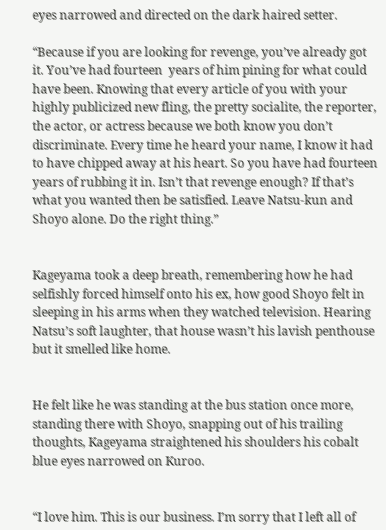eyes narrowed and directed on the dark haired setter.

“Because if you are looking for revenge, you’ve already got it. You’ve had fourteen  years of him pining for what could have been. Knowing that every article of you with your highly publicized new fling, the pretty socialite, the reporter, the actor, or actress because we both know you don’t discriminate. Every time he heard your name, I know it had to have chipped away at his heart. So you have had fourteen years of rubbing it in. Isn’t that revenge enough? If that’s what you wanted then be satisfied. Leave Natsu-kun and Shoyo alone. Do the right thing.”


Kageyama took a deep breath, remembering how he had selfishly forced himself onto his ex, how good Shoyo felt in sleeping in his arms when they watched television. Hearing Natsu’s soft laughter, that house wasn’t his lavish penthouse but it smelled like home.


He felt like he was standing at the bus station once more, standing there with Shoyo, snapping out of his trailing thoughts, Kageyama straightened his shoulders his cobalt blue eyes narrowed on Kuroo.


“I love him. This is our business. I’m sorry that I left all of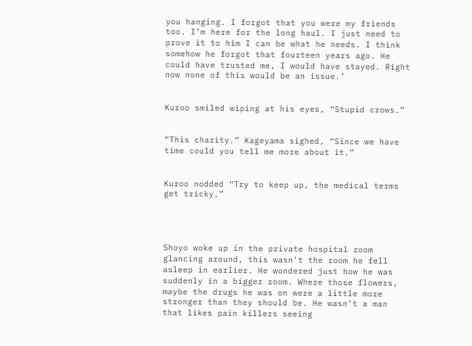you hanging. I forgot that you were my friends too. I’m here for the long haul. I just need to prove it to him I can be what he needs. I think somehow he forgot that fourteen years ago. He could have trusted me, I would have stayed. Right now none of this would be an issue.’


Kuroo smiled wiping at his eyes, “Stupid crows.”


“This charity.” Kageyama sighed, “Since we have time could you tell me more about it.”


Kuroo nodded “Try to keep up, the medical terms get tricky.”




Shoyo woke up in the private hospital room glancing around, this wasn’t the room he fell asleep in earlier. He wondered just how he was suddenly in a bigger room. Where those flowers, maybe the drugs he was on were a little more stronger than they should be. He wasn’t a man that likes pain killers seeing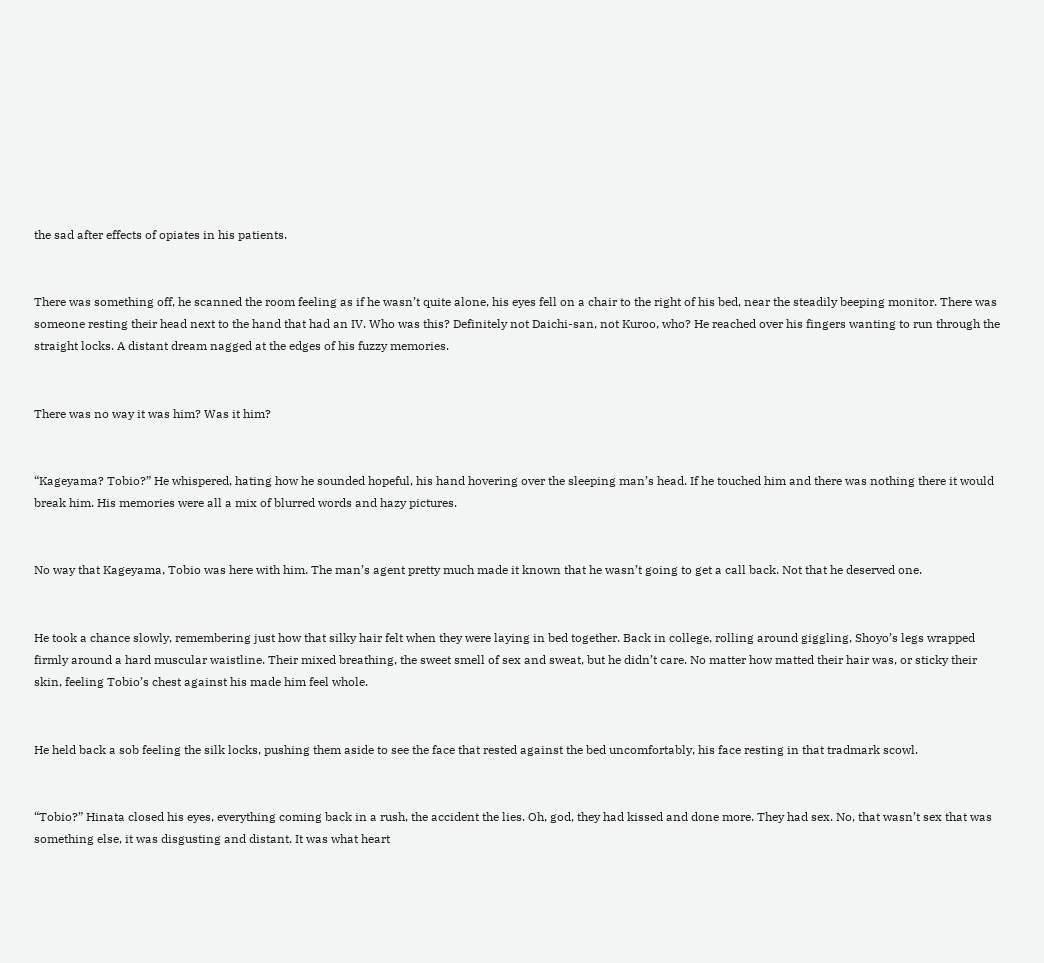the sad after effects of opiates in his patients.


There was something off, he scanned the room feeling as if he wasn’t quite alone, his eyes fell on a chair to the right of his bed, near the steadily beeping monitor. There was someone resting their head next to the hand that had an IV. Who was this? Definitely not Daichi-san, not Kuroo, who? He reached over his fingers wanting to run through the straight locks. A distant dream nagged at the edges of his fuzzy memories.


There was no way it was him? Was it him?


“Kageyama? Tobio?” He whispered, hating how he sounded hopeful, his hand hovering over the sleeping man’s head. If he touched him and there was nothing there it would break him. His memories were all a mix of blurred words and hazy pictures.


No way that Kageyama, Tobio was here with him. The man’s agent pretty much made it known that he wasn’t going to get a call back. Not that he deserved one.


He took a chance slowly, remembering just how that silky hair felt when they were laying in bed together. Back in college, rolling around giggling, Shoyo’s legs wrapped firmly around a hard muscular waistline. Their mixed breathing, the sweet smell of sex and sweat, but he didn’t care. No matter how matted their hair was, or sticky their skin, feeling Tobio’s chest against his made him feel whole.


He held back a sob feeling the silk locks, pushing them aside to see the face that rested against the bed uncomfortably, his face resting in that tradmark scowl.


“Tobio?” Hinata closed his eyes, everything coming back in a rush, the accident the lies. Oh, god, they had kissed and done more. They had sex. No, that wasn’t sex that was something else, it was disgusting and distant. It was what heart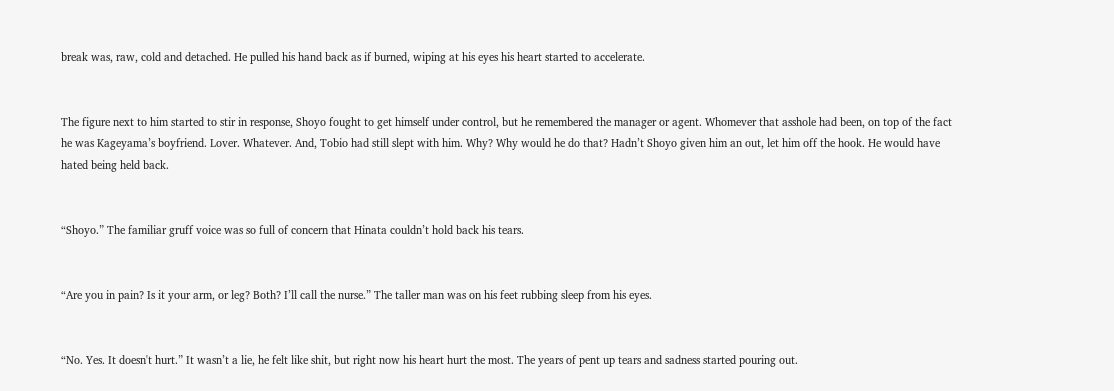break was, raw, cold and detached. He pulled his hand back as if burned, wiping at his eyes his heart started to accelerate.


The figure next to him started to stir in response, Shoyo fought to get himself under control, but he remembered the manager or agent. Whomever that asshole had been, on top of the fact he was Kageyama’s boyfriend. Lover. Whatever. And, Tobio had still slept with him. Why? Why would he do that? Hadn’t Shoyo given him an out, let him off the hook. He would have hated being held back.


“Shoyo.” The familiar gruff voice was so full of concern that Hinata couldn’t hold back his tears.


“Are you in pain? Is it your arm, or leg? Both? I’ll call the nurse.” The taller man was on his feet rubbing sleep from his eyes.


“No. Yes. It doesn't hurt.” It wasn’t a lie, he felt like shit, but right now his heart hurt the most. The years of pent up tears and sadness started pouring out.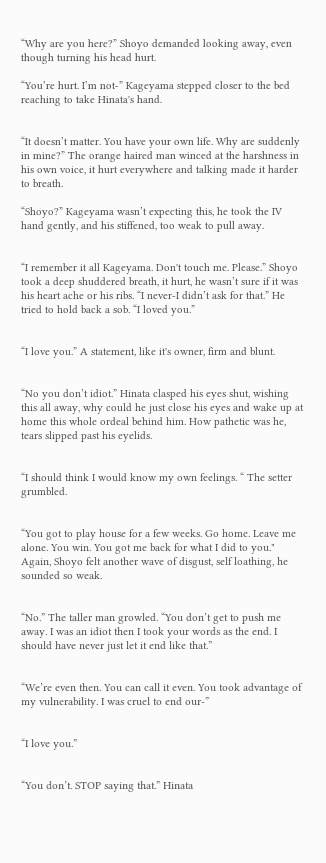“Why are you here?” Shoyo demanded looking away, even though turning his head hurt.

“You’re hurt. I’m not-” Kageyama stepped closer to the bed reaching to take Hinata's hand.


“It doesn’t matter. You have your own life. Why are suddenly in mine?” The orange haired man winced at the harshness in his own voice, it hurt everywhere and talking made it harder to breath.

“Shoyo?” Kageyama wasn’t expecting this, he took the IV hand gently, and his stiffened, too weak to pull away.


“I remember it all Kageyama. Don't touch me. Please.” Shoyo took a deep shuddered breath, it hurt, he wasn’t sure if it was his heart ache or his ribs. “I never-I didn’t ask for that.” He tried to hold back a sob. “I loved you.”


“I love you.” A statement, like it's owner, firm and blunt.


“No you don’t idiot.” Hinata clasped his eyes shut, wishing this all away, why could he just close his eyes and wake up at home this whole ordeal behind him. How pathetic was he, tears slipped past his eyelids.


“I should think I would know my own feelings. “ The setter grumbled.


“You got to play house for a few weeks. Go home. Leave me alone. You win. You got me back for what I did to you." Again, Shoyo felt another wave of disgust, self loathing, he sounded so weak.


“No.” The taller man growled. “You don’t get to push me away. I was an idiot then I took your words as the end. I should have never just let it end like that.”


“We’re even then. You can call it even. You took advantage of my vulnerability. I was cruel to end our-”


“I love you.”


“You don’t. STOP saying that.” Hinata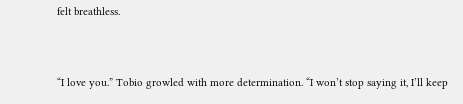felt breathless.


“I love you.” Tobio growled with more determination. “I won’t stop saying it, I’ll keep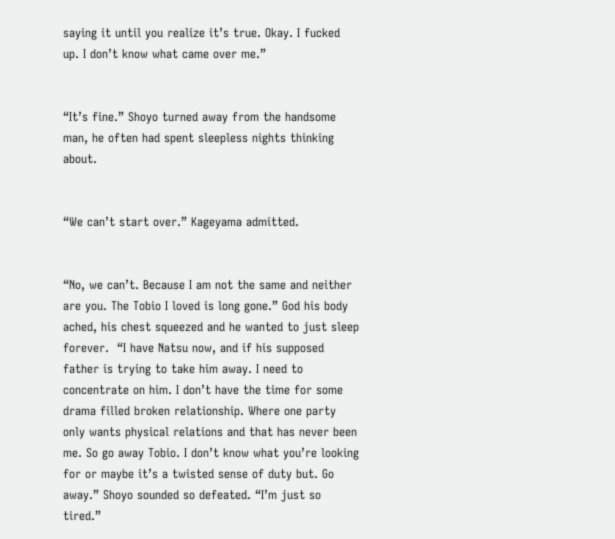saying it until you realize it’s true. Okay. I fucked up. I don’t know what came over me.”


“It’s fine.” Shoyo turned away from the handsome man, he often had spent sleepless nights thinking about.


“We can’t start over.” Kageyama admitted.


“No, we can’t. Because I am not the same and neither are you. The Tobio I loved is long gone.” God his body ached, his chest squeezed and he wanted to just sleep forever.  “I have Natsu now, and if his supposed father is trying to take him away. I need to concentrate on him. I don’t have the time for some drama filled broken relationship. Where one party only wants physical relations and that has never been me. So go away Tobio. I don’t know what you’re looking for or maybe it’s a twisted sense of duty but. Go away.” Shoyo sounded so defeated. “I’m just so tired.”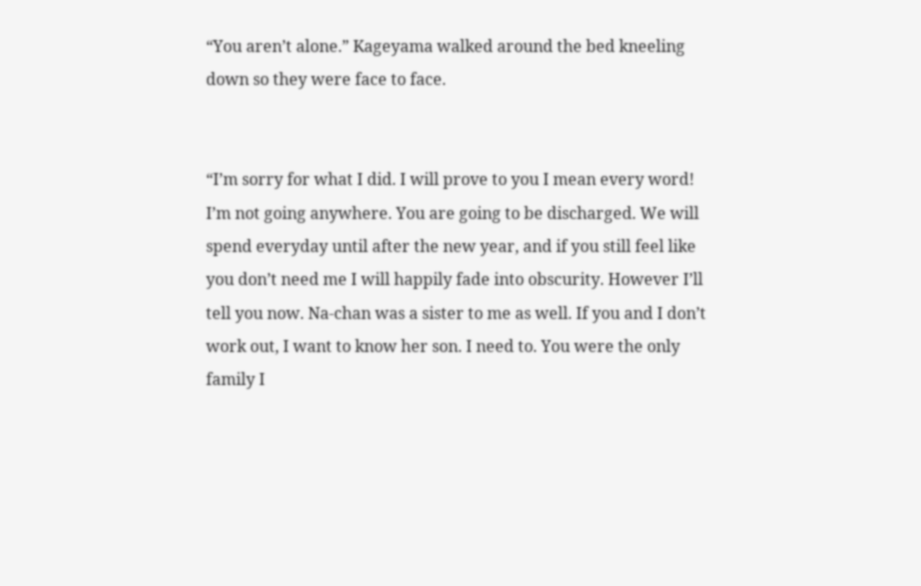“You aren’t alone.” Kageyama walked around the bed kneeling down so they were face to face.


“I’m sorry for what I did. I will prove to you I mean every word! I’m not going anywhere. You are going to be discharged. We will spend everyday until after the new year, and if you still feel like you don’t need me I will happily fade into obscurity. However I’ll tell you now. Na-chan was a sister to me as well. If you and I don’t work out, I want to know her son. I need to. You were the only family I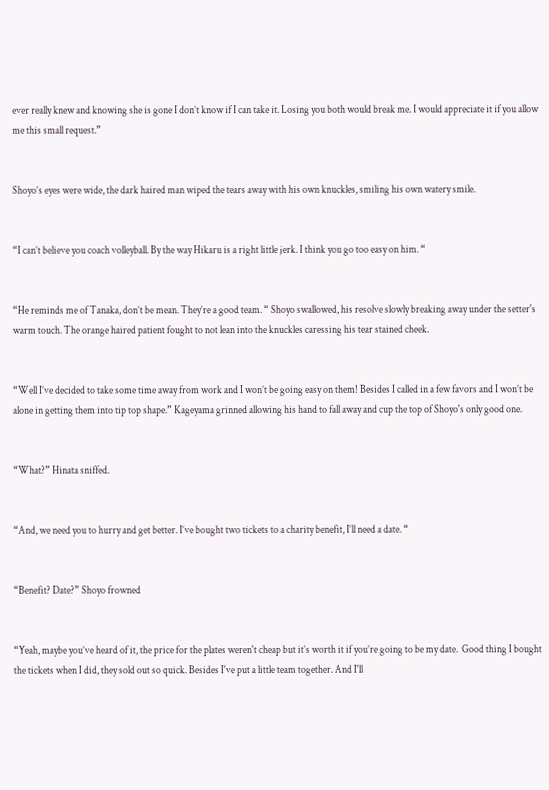ever really knew and knowing she is gone I don’t know if I can take it. Losing you both would break me. I would appreciate it if you allow me this small request.”


Shoyo’s eyes were wide, the dark haired man wiped the tears away with his own knuckles, smiling his own watery smile.


“I can’t believe you coach volleyball. By the way Hikaru is a right little jerk. I think you go too easy on him. “


“He reminds me of Tanaka, don’t be mean. They’re a good team. “ Shoyo swallowed, his resolve slowly breaking away under the setter's warm touch. The orange haired patient fought to not lean into the knuckles caressing his tear stained cheek.


“Well I’ve decided to take some time away from work and I won’t be going easy on them! Besides I called in a few favors and I won’t be alone in getting them into tip top shape.” Kageyama grinned allowing his hand to fall away and cup the top of Shoyo's only good one.


“What?” Hinata sniffed.


“And, we need you to hurry and get better. I’ve bought two tickets to a charity benefit, I’ll need a date. “


“Benefit? Date?” Shoyo frowned


“Yeah, maybe you’ve heard of it, the price for the plates weren't cheap but it’s worth it if you’re going to be my date.  Good thing I bought the tickets when I did, they sold out so quick. Besides I've put a little team together. And I'll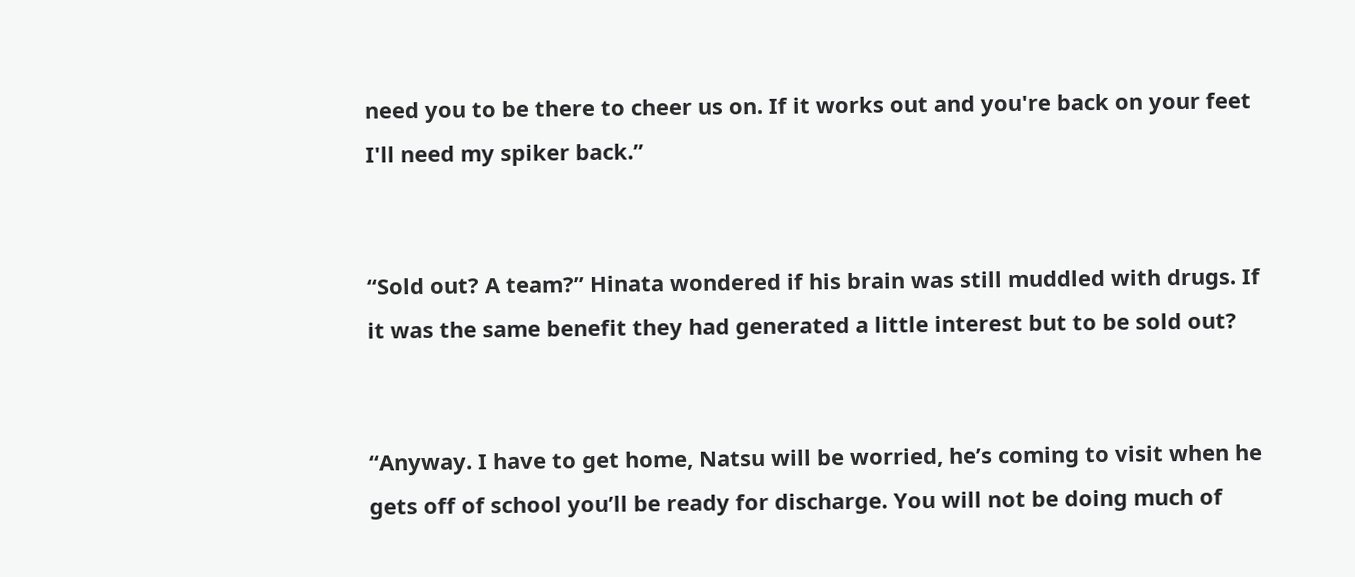need you to be there to cheer us on. If it works out and you're back on your feet I'll need my spiker back.”


“Sold out? A team?” Hinata wondered if his brain was still muddled with drugs. If it was the same benefit they had generated a little interest but to be sold out?


“Anyway. I have to get home, Natsu will be worried, he’s coming to visit when he gets off of school you’ll be ready for discharge. You will not be doing much of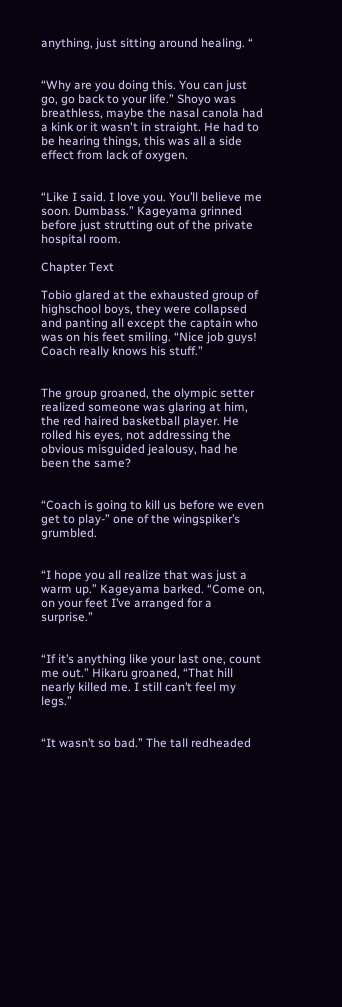anything, just sitting around healing. “


“Why are you doing this. You can just go, go back to your life.” Shoyo was breathless, maybe the nasal canola had a kink or it wasn't in straight. He had to be hearing things, this was all a side effect from lack of oxygen.


“Like I said. I love you. You’ll believe me soon. Dumbass.” Kageyama grinned before just strutting out of the private hospital room.

Chapter Text

Tobio glared at the exhausted group of highschool boys, they were collapsed and panting all except the captain who was on his feet smiling. “Nice job guys! Coach really knows his stuff.”


The group groaned, the olympic setter realized someone was glaring at him, the red haired basketball player. He rolled his eyes, not addressing the obvious misguided jealousy, had he been the same?


“Coach is going to kill us before we even get to play-” one of the wingspiker’s grumbled.


“I hope you all realize that was just a warm up.” Kageyama barked. “Come on, on your feet I’ve arranged for a surprise.”


“If it’s anything like your last one, count me out.” Hikaru groaned, “That hill nearly killed me. I still can’t feel my legs.”


“It wasn’t so bad.” The tall redheaded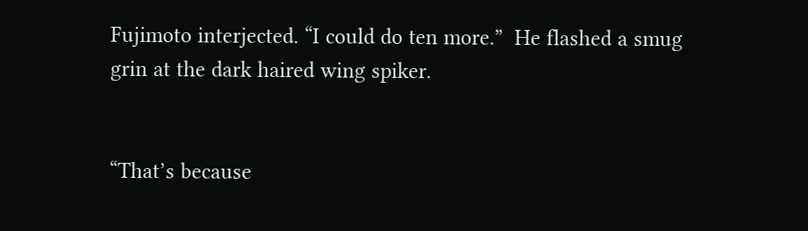Fujimoto interjected. “I could do ten more.”  He flashed a smug grin at the dark haired wing spiker.


“That’s because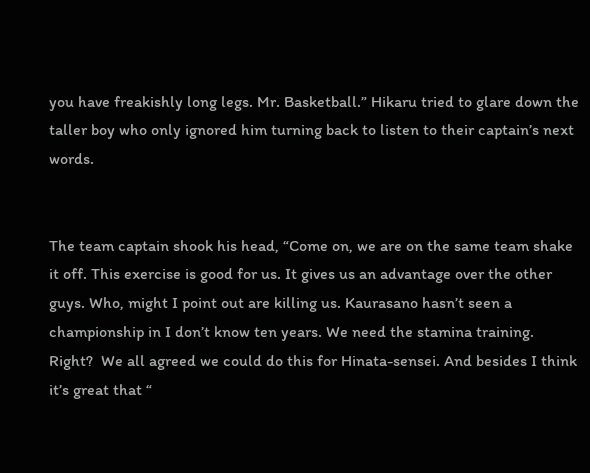you have freakishly long legs. Mr. Basketball.” Hikaru tried to glare down the taller boy who only ignored him turning back to listen to their captain’s next words.


The team captain shook his head, “Come on, we are on the same team shake it off. This exercise is good for us. It gives us an advantage over the other guys. Who, might I point out are killing us. Kaurasano hasn’t seen a championship in I don’t know ten years. We need the stamina training. Right?  We all agreed we could do this for Hinata-sensei. And besides I think it’s great that “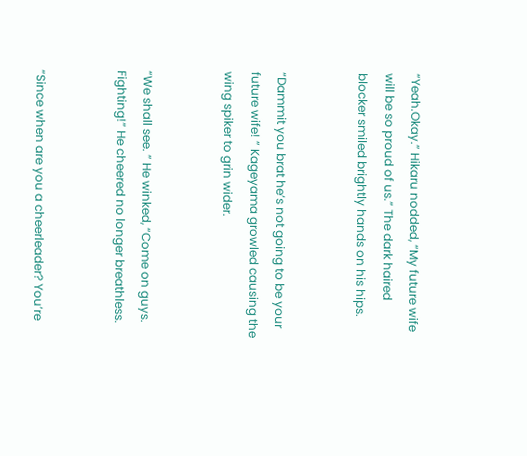“Yeah.Okay.” Hikaru nodded, “My future wife will be so proud of us.” The dark haired blocker smiled brightly hands on his hips.


“Dammit you brat he’s not going to be your future wife! ” Kageyama growled causing the wing spiker to grin wider.


“We shall see. ” He winked, “Come on guys. Fighting!” He cheered no longer breathless.


“Since when are you a cheerleader? You’re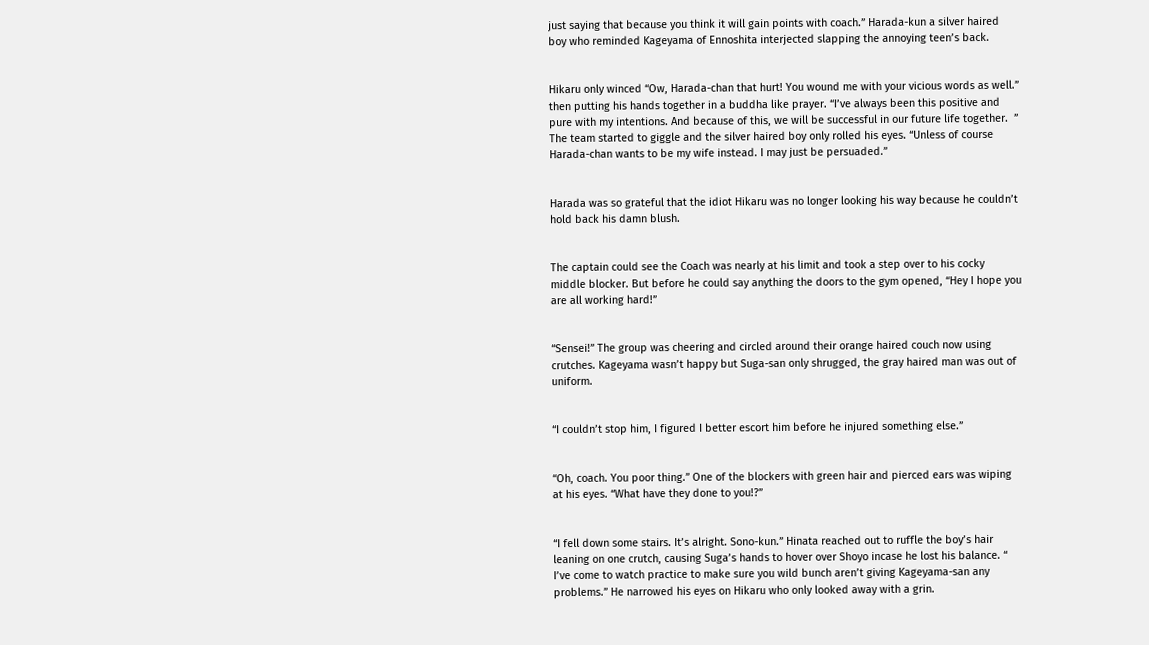just saying that because you think it will gain points with coach.” Harada-kun a silver haired boy who reminded Kageyama of Ennoshita interjected slapping the annoying teen’s back.


Hikaru only winced “Ow, Harada-chan that hurt! You wound me with your vicious words as well.”   then putting his hands together in a buddha like prayer. “I’ve always been this positive and pure with my intentions. And because of this, we will be successful in our future life together.  ” The team started to giggle and the silver haired boy only rolled his eyes. “Unless of course Harada-chan wants to be my wife instead. I may just be persuaded.”


Harada was so grateful that the idiot Hikaru was no longer looking his way because he couldn’t hold back his damn blush.


The captain could see the Coach was nearly at his limit and took a step over to his cocky middle blocker. But before he could say anything the doors to the gym opened, “Hey I hope you are all working hard!”


“Sensei!” The group was cheering and circled around their orange haired couch now using crutches. Kageyama wasn’t happy but Suga-san only shrugged, the gray haired man was out of uniform.


“I couldn’t stop him, I figured I better escort him before he injured something else.”


“Oh, coach. You poor thing.” One of the blockers with green hair and pierced ears was wiping at his eyes. “What have they done to you!?”


“I fell down some stairs. It’s alright. Sono-kun.” Hinata reached out to ruffle the boy’s hair leaning on one crutch, causing Suga’s hands to hover over Shoyo incase he lost his balance. “ I’ve come to watch practice to make sure you wild bunch aren’t giving Kageyama-san any problems.” He narrowed his eyes on Hikaru who only looked away with a grin.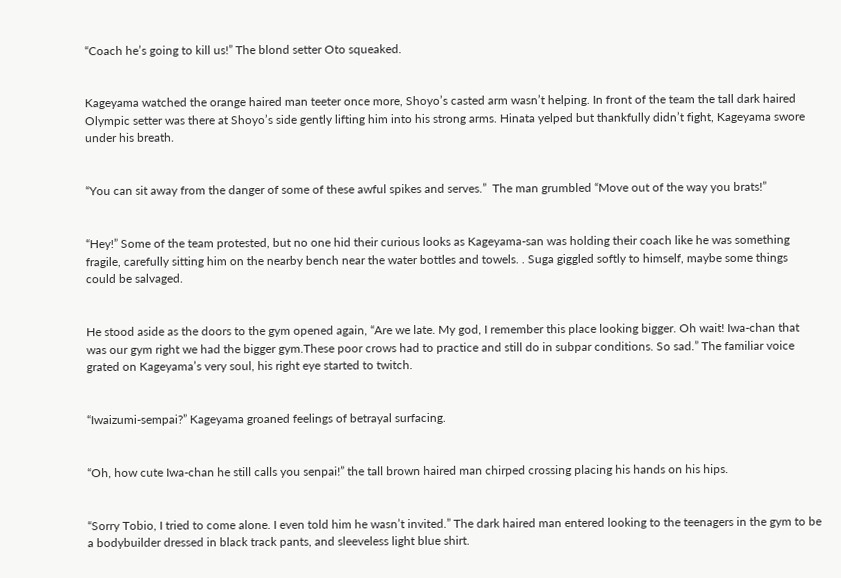“Coach he’s going to kill us!” The blond setter Oto squeaked.


Kageyama watched the orange haired man teeter once more, Shoyo’s casted arm wasn’t helping. In front of the team the tall dark haired Olympic setter was there at Shoyo’s side gently lifting him into his strong arms. Hinata yelped but thankfully didn’t fight, Kageyama swore under his breath.


“You can sit away from the danger of some of these awful spikes and serves.”  The man grumbled “Move out of the way you brats!”


“Hey!” Some of the team protested, but no one hid their curious looks as Kageyama-san was holding their coach like he was something fragile, carefully sitting him on the nearby bench near the water bottles and towels. . Suga giggled softly to himself, maybe some things could be salvaged.


He stood aside as the doors to the gym opened again, “Are we late. My god, I remember this place looking bigger. Oh wait! Iwa-chan that was our gym right we had the bigger gym.These poor crows had to practice and still do in subpar conditions. So sad.” The familiar voice grated on Kageyama’s very soul, his right eye started to twitch.


“Iwaizumi-sempai?” Kageyama groaned feelings of betrayal surfacing.


“Oh, how cute Iwa-chan he still calls you senpai!” the tall brown haired man chirped crossing placing his hands on his hips.


“Sorry Tobio, I tried to come alone. I even told him he wasn’t invited.” The dark haired man entered looking to the teenagers in the gym to be a bodybuilder dressed in black track pants, and sleeveless light blue shirt.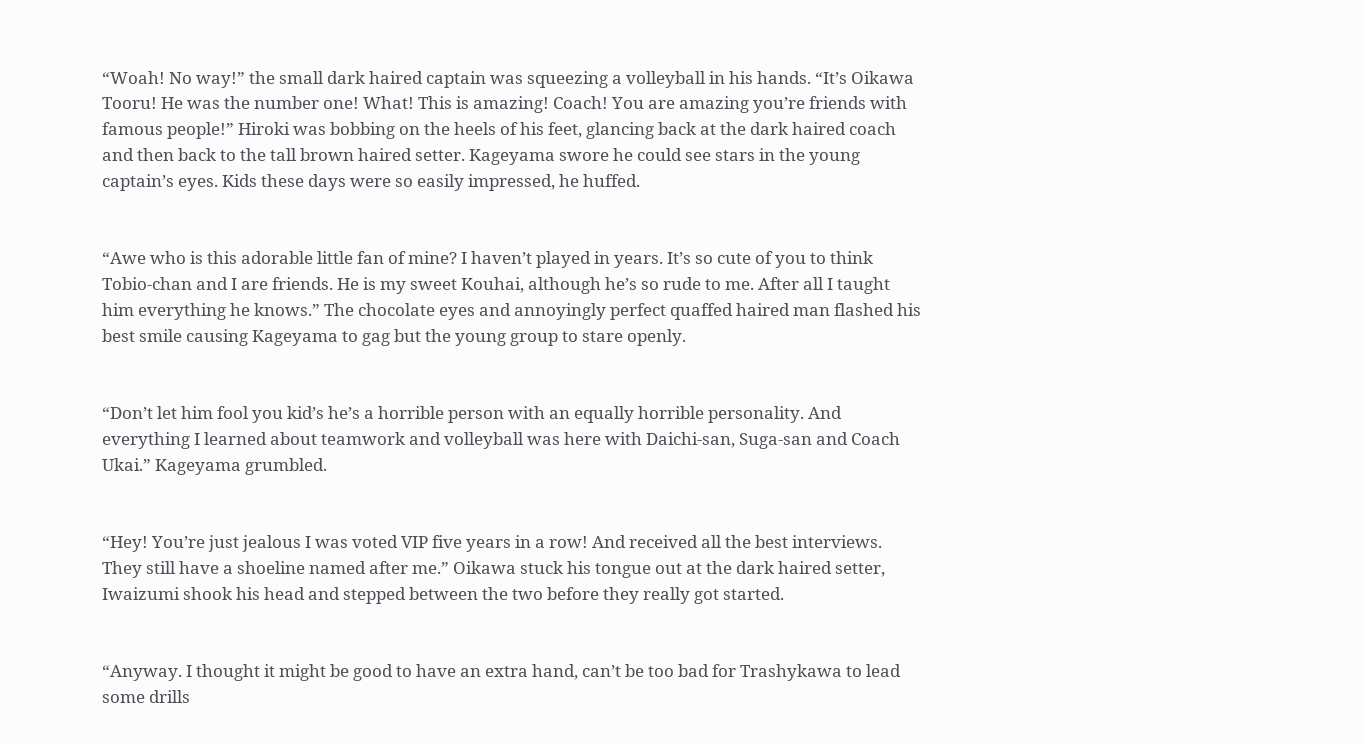“Woah! No way!” the small dark haired captain was squeezing a volleyball in his hands. “It’s Oikawa Tooru! He was the number one! What! This is amazing! Coach! You are amazing you’re friends with famous people!” Hiroki was bobbing on the heels of his feet, glancing back at the dark haired coach and then back to the tall brown haired setter. Kageyama swore he could see stars in the young captain’s eyes. Kids these days were so easily impressed, he huffed.


“Awe who is this adorable little fan of mine? I haven’t played in years. It’s so cute of you to think Tobio-chan and I are friends. He is my sweet Kouhai, although he’s so rude to me. After all I taught him everything he knows.” The chocolate eyes and annoyingly perfect quaffed haired man flashed his best smile causing Kageyama to gag but the young group to stare openly.


“Don’t let him fool you kid’s he’s a horrible person with an equally horrible personality. And everything I learned about teamwork and volleyball was here with Daichi-san, Suga-san and Coach Ukai.” Kageyama grumbled.


“Hey! You’re just jealous I was voted VIP five years in a row! And received all the best interviews. They still have a shoeline named after me.” Oikawa stuck his tongue out at the dark haired setter, Iwaizumi shook his head and stepped between the two before they really got started.


“Anyway. I thought it might be good to have an extra hand, can’t be too bad for Trashykawa to lead some drills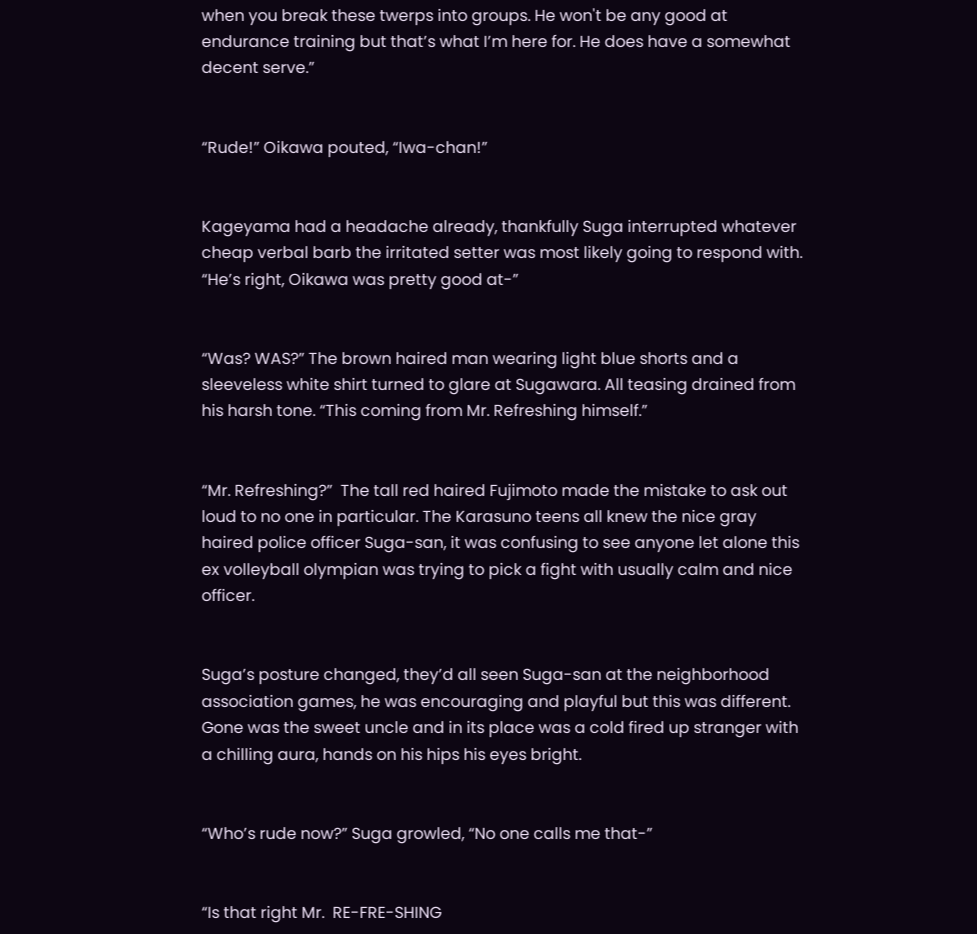when you break these twerps into groups. He won't be any good at endurance training but that’s what I’m here for. He does have a somewhat decent serve.”


“Rude!” Oikawa pouted, “Iwa-chan!”


Kageyama had a headache already, thankfully Suga interrupted whatever cheap verbal barb the irritated setter was most likely going to respond with.  “He’s right, Oikawa was pretty good at-”


“Was? WAS?” The brown haired man wearing light blue shorts and a sleeveless white shirt turned to glare at Sugawara. All teasing drained from his harsh tone. “This coming from Mr. Refreshing himself.”


“Mr. Refreshing?”  The tall red haired Fujimoto made the mistake to ask out loud to no one in particular. The Karasuno teens all knew the nice gray haired police officer Suga-san, it was confusing to see anyone let alone this ex volleyball olympian was trying to pick a fight with usually calm and nice officer.


Suga’s posture changed, they’d all seen Suga-san at the neighborhood association games, he was encouraging and playful but this was different. Gone was the sweet uncle and in its place was a cold fired up stranger with a chilling aura, hands on his hips his eyes bright.


“Who’s rude now?” Suga growled, “No one calls me that-”


“Is that right Mr.  RE-FRE-SHING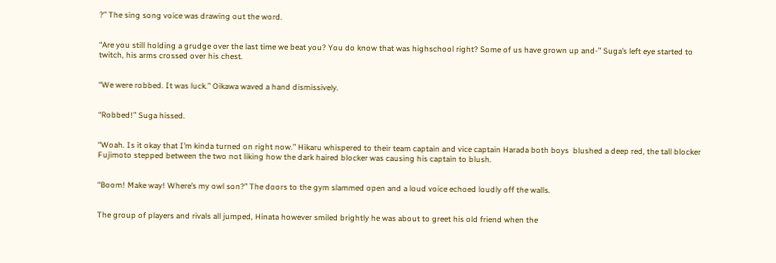?” The sing song voice was drawing out the word.


“Are you still holding a grudge over the last time we beat you? You do know that was highschool right? Some of us have grown up and-” Suga’s left eye started to twitch, his arms crossed over his chest.


“We were robbed. It was luck.” Oikawa waved a hand dismissively.


“Robbed!” Suga hissed.


“Woah. Is it okay that I’m kinda turned on right now.” Hikaru whispered to their team captain and vice captain Harada both boys  blushed a deep red, the tall blocker Fujimoto stepped between the two not liking how the dark haired blocker was causing his captain to blush.


“Boom! Make way! Where’s my owl son?” The doors to the gym slammed open and a loud voice echoed loudly off the walls.


The group of players and rivals all jumped, Hinata however smiled brightly he was about to greet his old friend when the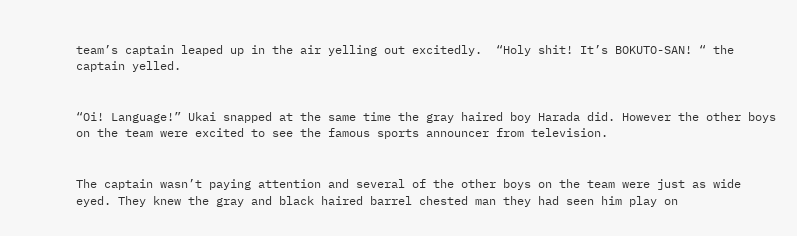team’s captain leaped up in the air yelling out excitedly.  “Holy shit! It’s BOKUTO-SAN! “ the captain yelled.


“Oi! Language!” Ukai snapped at the same time the gray haired boy Harada did. However the other boys on the team were excited to see the famous sports announcer from television.


The captain wasn’t paying attention and several of the other boys on the team were just as wide eyed. They knew the gray and black haired barrel chested man they had seen him play on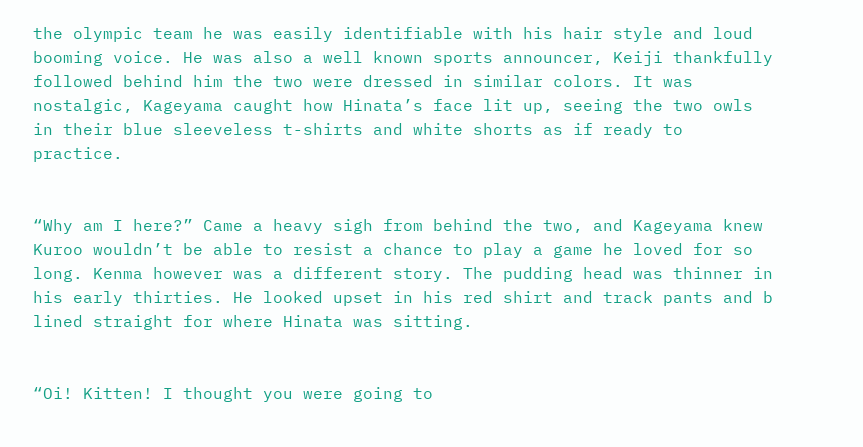the olympic team he was easily identifiable with his hair style and loud booming voice. He was also a well known sports announcer, Keiji thankfully followed behind him the two were dressed in similar colors. It was nostalgic, Kageyama caught how Hinata’s face lit up, seeing the two owls in their blue sleeveless t-shirts and white shorts as if ready to practice.


“Why am I here?” Came a heavy sigh from behind the two, and Kageyama knew Kuroo wouldn’t be able to resist a chance to play a game he loved for so long. Kenma however was a different story. The pudding head was thinner in his early thirties. He looked upset in his red shirt and track pants and b lined straight for where Hinata was sitting.


“Oi! Kitten! I thought you were going to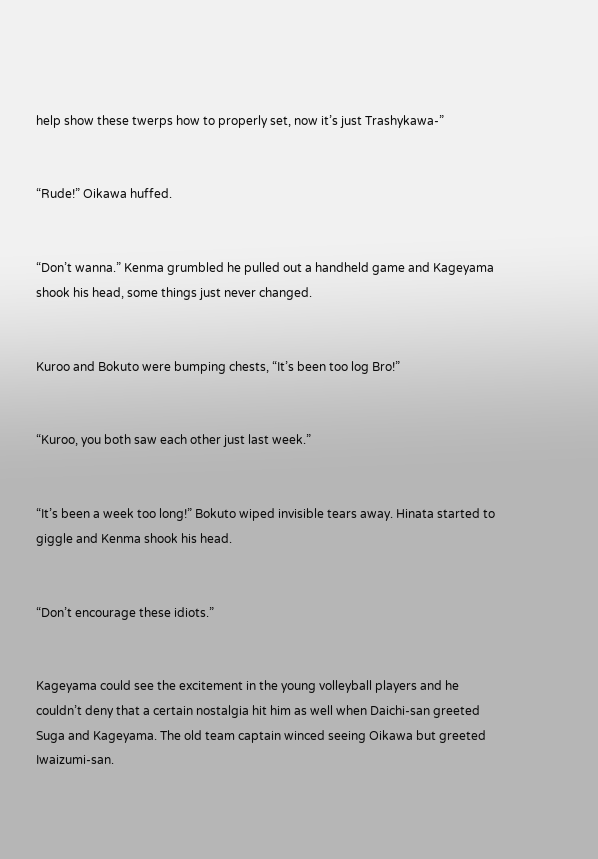help show these twerps how to properly set, now it’s just Trashykawa-”


“Rude!” Oikawa huffed.


“Don’t wanna.” Kenma grumbled he pulled out a handheld game and Kageyama shook his head, some things just never changed.


Kuroo and Bokuto were bumping chests, “It’s been too log Bro!”


“Kuroo, you both saw each other just last week.”


“It’s been a week too long!” Bokuto wiped invisible tears away. Hinata started to giggle and Kenma shook his head.


“Don’t encourage these idiots.”


Kageyama could see the excitement in the young volleyball players and he couldn’t deny that a certain nostalgia hit him as well when Daichi-san greeted Suga and Kageyama. The old team captain winced seeing Oikawa but greeted Iwaizumi-san.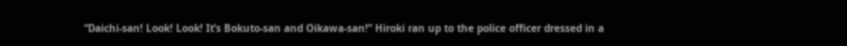“Daichi-san! Look! Look! It’s Bokuto-san and Oikawa-san!” Hiroki ran up to the police officer dressed in a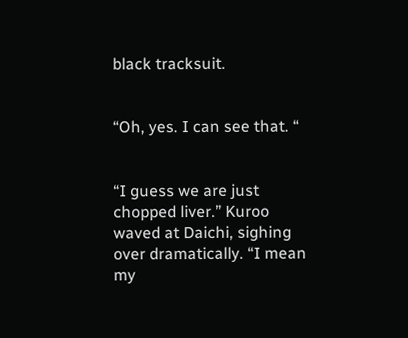black tracksuit.


“Oh, yes. I can see that. “


“I guess we are just chopped liver.” Kuroo waved at Daichi, sighing over dramatically. “I mean my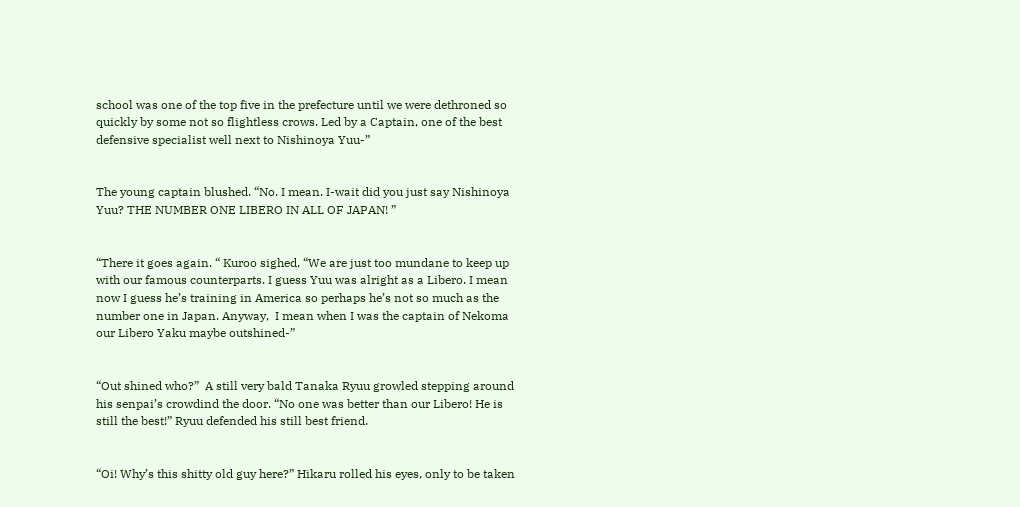school was one of the top five in the prefecture until we were dethroned so quickly by some not so flightless crows. Led by a Captain, one of the best defensive specialist well next to Nishinoya Yuu-”


The young captain blushed. “No. I mean. I-wait did you just say Nishinoya Yuu? THE NUMBER ONE LIBERO IN ALL OF JAPAN! ”


“There it goes again. “ Kuroo sighed, “We are just too mundane to keep up with our famous counterparts. I guess Yuu was alright as a Libero. I mean now I guess he’s training in America so perhaps he’s not so much as the number one in Japan. Anyway,  I mean when I was the captain of Nekoma our Libero Yaku maybe outshined-”


“Out shined who?”  A still very bald Tanaka Ryuu growled stepping around his senpai’s crowdind the door. “No one was better than our Libero! He is still the best!” Ryuu defended his still best friend.


“Oi! Why’s this shitty old guy here?” Hikaru rolled his eyes, only to be taken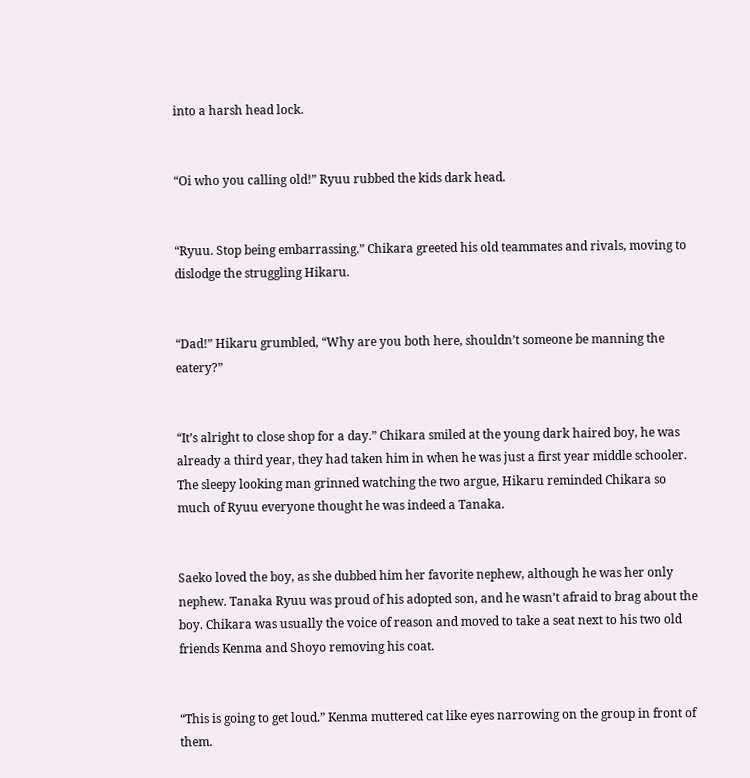into a harsh head lock.


“Oi who you calling old!” Ryuu rubbed the kids dark head.


“Ryuu. Stop being embarrassing.” Chikara greeted his old teammates and rivals, moving to dislodge the struggling Hikaru.


“Dad!” Hikaru grumbled, “Why are you both here, shouldn’t someone be manning the eatery?”


“It’s alright to close shop for a day.” Chikara smiled at the young dark haired boy, he was already a third year, they had taken him in when he was just a first year middle schooler. The sleepy looking man grinned watching the two argue, Hikaru reminded Chikara so much of Ryuu everyone thought he was indeed a Tanaka.


Saeko loved the boy, as she dubbed him her favorite nephew, although he was her only nephew. Tanaka Ryuu was proud of his adopted son, and he wasn’t afraid to brag about the boy. Chikara was usually the voice of reason and moved to take a seat next to his two old friends Kenma and Shoyo removing his coat.


“This is going to get loud.” Kenma muttered cat like eyes narrowing on the group in front of them.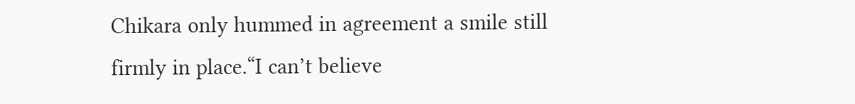Chikara only hummed in agreement a smile still firmly in place.“I can’t believe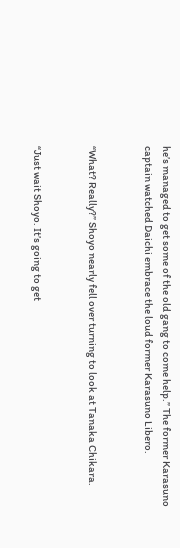he’s managed to get some of the old gang to come help.” The former Karasuno captain watched Daichi embrace the loud former Karasuno Libero.


“What? Really?” Shoyo nearly fell over turning to look at Tanaka Chikara.


“Just wait Shoyo. It’s going to get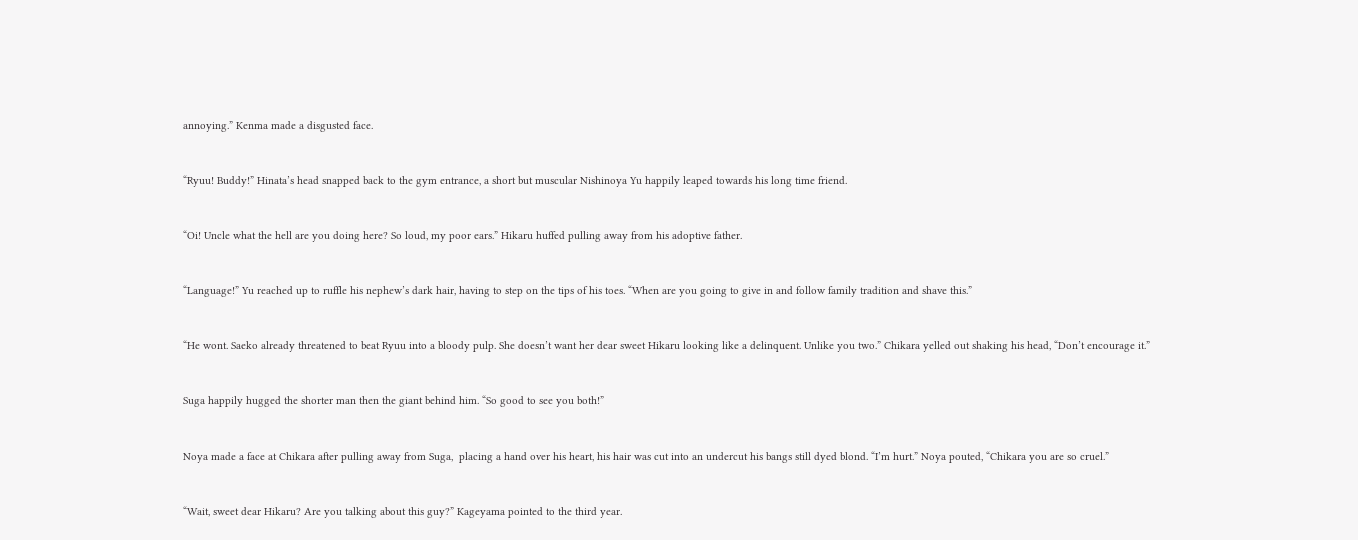annoying.” Kenma made a disgusted face.


“Ryuu! Buddy!” Hinata’s head snapped back to the gym entrance, a short but muscular Nishinoya Yu happily leaped towards his long time friend.


“Oi! Uncle what the hell are you doing here? So loud, my poor ears.” Hikaru huffed pulling away from his adoptive father.


“Language!” Yu reached up to ruffle his nephew’s dark hair, having to step on the tips of his toes. “When are you going to give in and follow family tradition and shave this.”


“He wont. Saeko already threatened to beat Ryuu into a bloody pulp. She doesn’t want her dear sweet Hikaru looking like a delinquent. Unlike you two.” Chikara yelled out shaking his head, “Don’t encourage it.”


Suga happily hugged the shorter man then the giant behind him. “So good to see you both!”


Noya made a face at Chikara after pulling away from Suga,  placing a hand over his heart, his hair was cut into an undercut his bangs still dyed blond. “I’m hurt.” Noya pouted, “Chikara you are so cruel.”


“Wait, sweet dear Hikaru? Are you talking about this guy?” Kageyama pointed to the third year.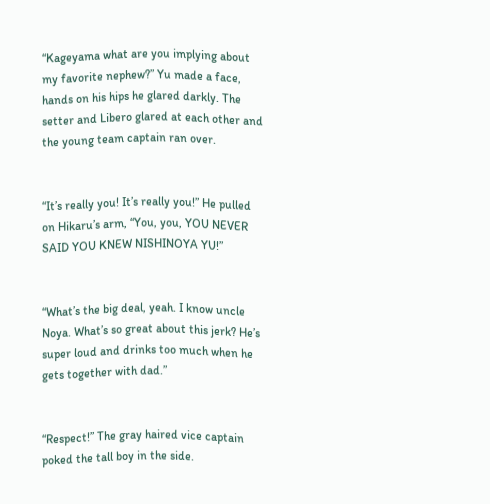“Kageyama what are you implying about my favorite nephew?” Yu made a face, hands on his hips he glared darkly. The setter and Libero glared at each other and the young team captain ran over.


“It’s really you! It’s really you!” He pulled on Hikaru’s arm, “You, you, YOU NEVER SAID YOU KNEW NISHINOYA YU!”


“What’s the big deal, yeah. I know uncle Noya. What’s so great about this jerk? He’s super loud and drinks too much when he gets together with dad.”


“Respect!” The gray haired vice captain poked the tall boy in the side.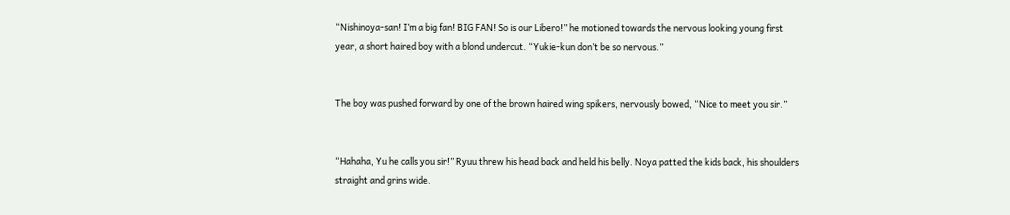“Nishinoya-san! I’m a big fan! BIG FAN! So is our Libero!” he motioned towards the nervous looking young first year, a short haired boy with a blond undercut. “Yukie-kun don’t be so nervous.”


The boy was pushed forward by one of the brown haired wing spikers, nervously bowed, “Nice to meet you sir.”


“Hahaha, Yu he calls you sir!” Ryuu threw his head back and held his belly. Noya patted the kids back, his shoulders straight and grins wide.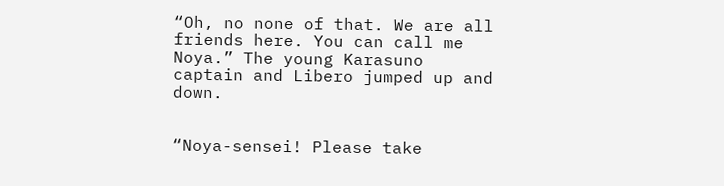“Oh, no none of that. We are all friends here. You can call me Noya.” The young Karasuno captain and Libero jumped up and down.


“Noya-sensei! Please take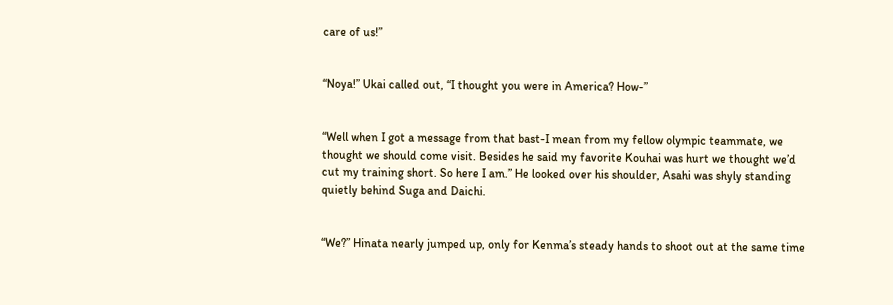care of us!”


“Noya!” Ukai called out, “I thought you were in America? How-”


“Well when I got a message from that bast-I mean from my fellow olympic teammate, we thought we should come visit. Besides he said my favorite Kouhai was hurt we thought we’d cut my training short. So here I am.” He looked over his shoulder, Asahi was shyly standing quietly behind Suga and Daichi.


“We?” Hinata nearly jumped up, only for Kenma’s steady hands to shoot out at the same time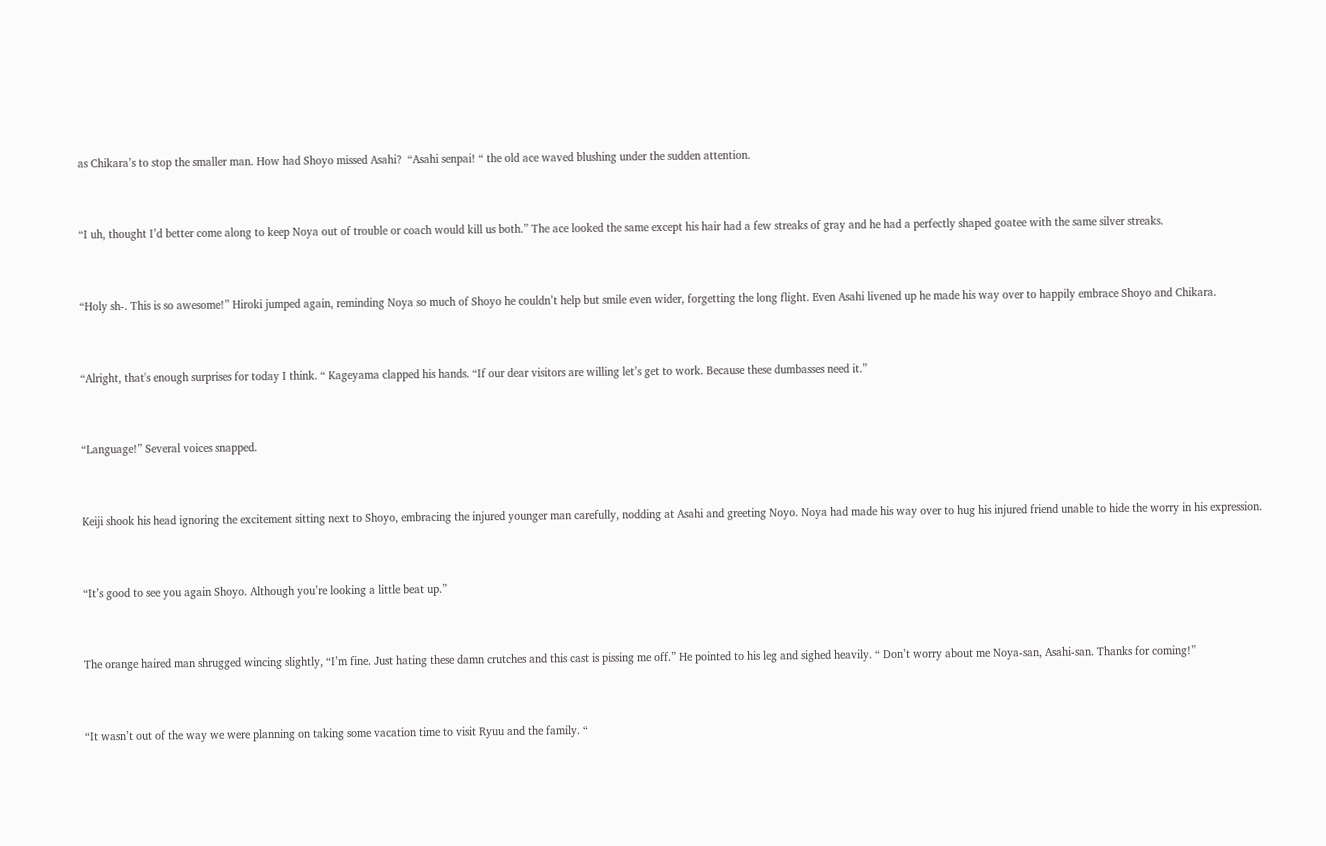as Chikara’s to stop the smaller man. How had Shoyo missed Asahi?  “Asahi senpai! “ the old ace waved blushing under the sudden attention.


“I uh, thought I’d better come along to keep Noya out of trouble or coach would kill us both.” The ace looked the same except his hair had a few streaks of gray and he had a perfectly shaped goatee with the same silver streaks.


“Holy sh-. This is so awesome!” Hiroki jumped again, reminding Noya so much of Shoyo he couldn’t help but smile even wider, forgetting the long flight. Even Asahi livened up he made his way over to happily embrace Shoyo and Chikara.


“Alright, that's enough surprises for today I think. “ Kageyama clapped his hands. “If our dear visitors are willing let’s get to work. Because these dumbasses need it.”


“Language!” Several voices snapped.


Keiji shook his head ignoring the excitement sitting next to Shoyo, embracing the injured younger man carefully, nodding at Asahi and greeting Noyo. Noya had made his way over to hug his injured friend unable to hide the worry in his expression.


“It’s good to see you again Shoyo. Although you’re looking a little beat up.”


The orange haired man shrugged wincing slightly, “I’m fine. Just hating these damn crutches and this cast is pissing me off.” He pointed to his leg and sighed heavily. “ Don’t worry about me Noya-san, Asahi-san. Thanks for coming!”


“It wasn’t out of the way we were planning on taking some vacation time to visit Ryuu and the family. “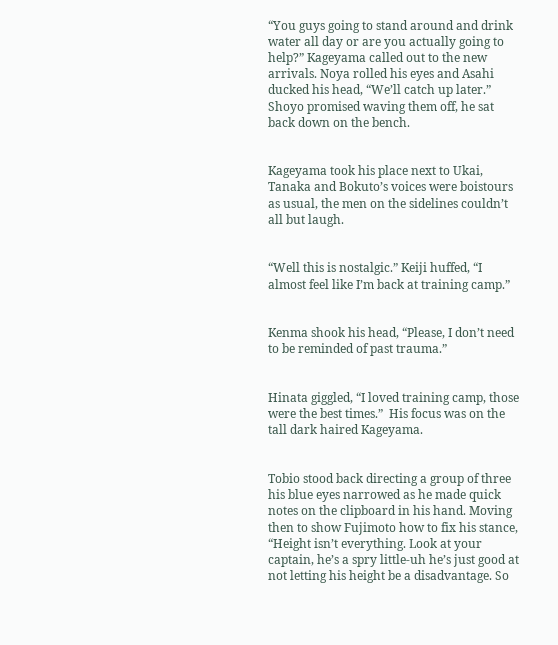“You guys going to stand around and drink water all day or are you actually going to help?” Kageyama called out to the new arrivals. Noya rolled his eyes and Asahi ducked his head, “We’ll catch up later.” Shoyo promised waving them off, he sat back down on the bench.


Kageyama took his place next to Ukai, Tanaka and Bokuto’s voices were boistours as usual, the men on the sidelines couldn’t all but laugh.


“Well this is nostalgic.” Keiji huffed, “I almost feel like I’m back at training camp.”


Kenma shook his head, “Please, I don’t need to be reminded of past trauma.”


Hinata giggled, “I loved training camp, those were the best times.”  His focus was on the tall dark haired Kageyama.


Tobio stood back directing a group of three his blue eyes narrowed as he made quick notes on the clipboard in his hand. Moving then to show Fujimoto how to fix his stance, “Height isn’t everything. Look at your captain, he’s a spry little-uh he’s just good at not letting his height be a disadvantage. So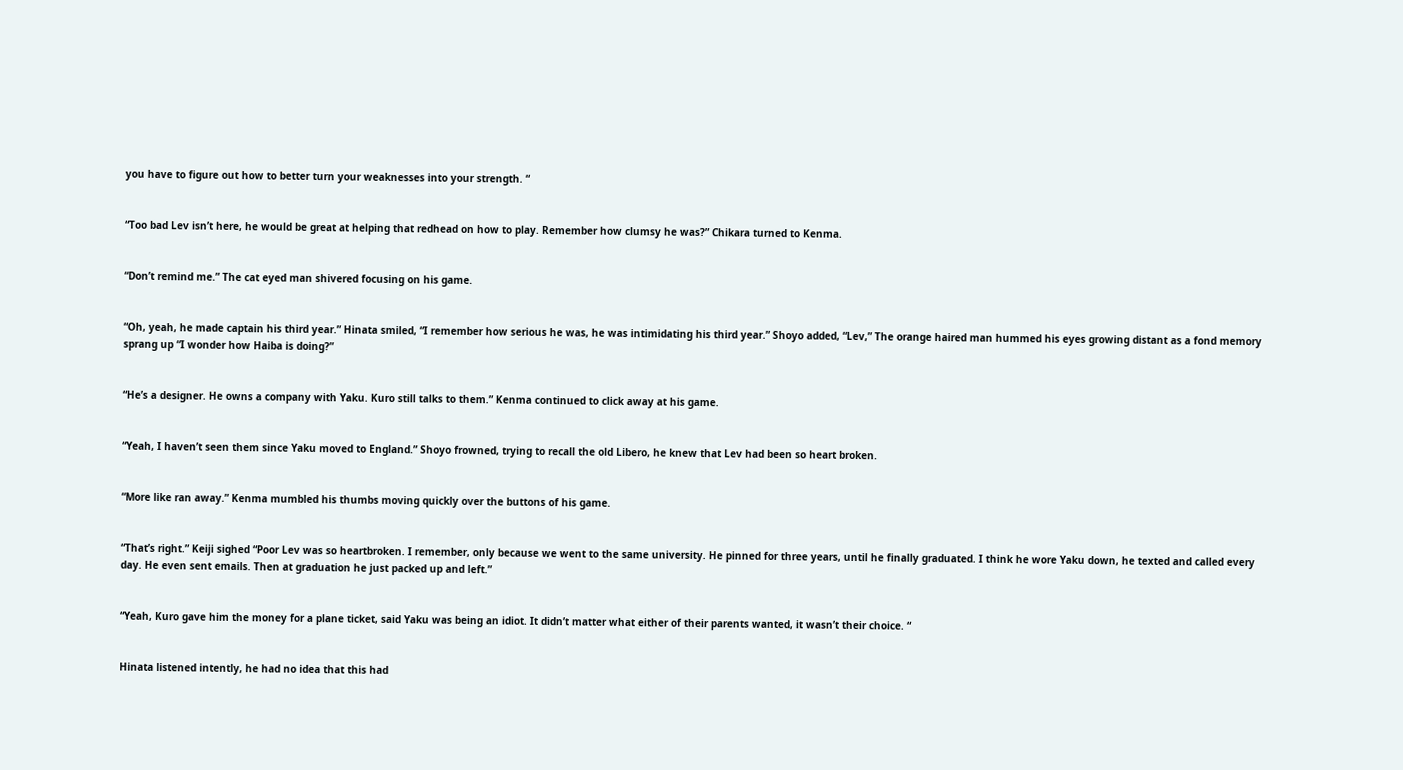you have to figure out how to better turn your weaknesses into your strength. “


“Too bad Lev isn’t here, he would be great at helping that redhead on how to play. Remember how clumsy he was?” Chikara turned to Kenma.


“Don’t remind me.” The cat eyed man shivered focusing on his game.


“Oh, yeah, he made captain his third year.” Hinata smiled, “I remember how serious he was, he was intimidating his third year.” Shoyo added, “Lev,” The orange haired man hummed his eyes growing distant as a fond memory sprang up “I wonder how Haiba is doing?”


“He’s a designer. He owns a company with Yaku. Kuro still talks to them.” Kenma continued to click away at his game.


“Yeah, I haven’t seen them since Yaku moved to England.” Shoyo frowned, trying to recall the old Libero, he knew that Lev had been so heart broken.


“More like ran away.” Kenma mumbled his thumbs moving quickly over the buttons of his game.


“That’s right.” Keiji sighed “Poor Lev was so heartbroken. I remember, only because we went to the same university. He pinned for three years, until he finally graduated. I think he wore Yaku down, he texted and called every day. He even sent emails. Then at graduation he just packed up and left.”


“Yeah, Kuro gave him the money for a plane ticket, said Yaku was being an idiot. It didn’t matter what either of their parents wanted, it wasn’t their choice. “


Hinata listened intently, he had no idea that this had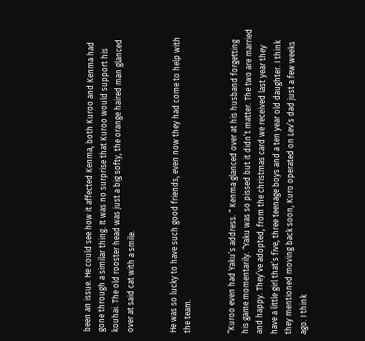been an issue. He could see how it affected Kenma, both Kuroo and Kenma had gone through a similar thing. It was no surprise that Kuroo would support his kouhai. The old rooster head was just a big softy, the orange haired man glanced over at said cat with a smile.


He was so lucky to have such good friends, even now they had come to help with the team.


“Kuroo even had Yaku’s address. “ Kenma glanced over at his husband forgetting his game momentarily. “Yaku was so pissed but it didn’t matter. The two are married and happy. They’ve adopted, from the christmas card we received last year they have a little girl that’s five, three teenage boys and a ten year old daughter. I think they mentioned moving back soon, Kuro operated on Lev’s dad just a few weeks ago. I think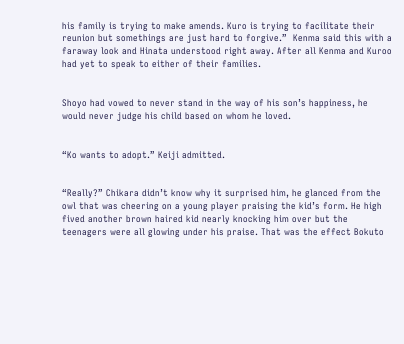his family is trying to make amends. Kuro is trying to facilitate their reunion but somethings are just hard to forgive.”  Kenma said this with a faraway look and Hinata understood right away. After all Kenma and Kuroo had yet to speak to either of their families.


Shoyo had vowed to never stand in the way of his son’s happiness, he would never judge his child based on whom he loved.


“Ko wants to adopt.” Keiji admitted.


“Really?” Chikara didn’t know why it surprised him, he glanced from the owl that was cheering on a young player praising the kid’s form. He high fived another brown haired kid nearly knocking him over but the teenagers were all glowing under his praise. That was the effect Bokuto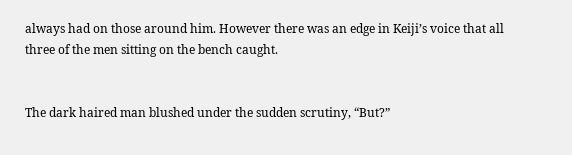always had on those around him. However there was an edge in Keiji’s voice that all three of the men sitting on the bench caught.


The dark haired man blushed under the sudden scrutiny, “But?”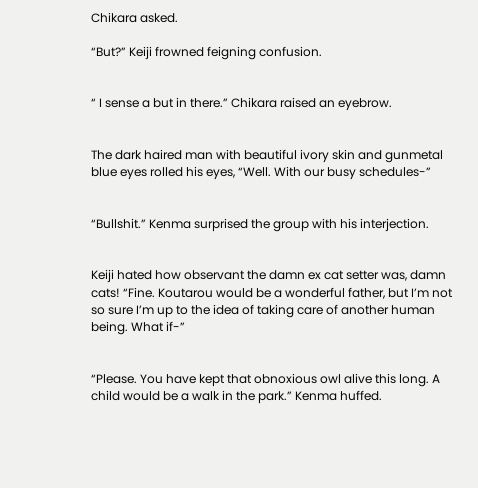Chikara asked.

“But?” Keiji frowned feigning confusion.


“ I sense a but in there.” Chikara raised an eyebrow.


The dark haired man with beautiful ivory skin and gunmetal blue eyes rolled his eyes, “Well. With our busy schedules-”


“Bullshit.” Kenma surprised the group with his interjection.


Keiji hated how observant the damn ex cat setter was, damn cats! “Fine. Koutarou would be a wonderful father, but I’m not so sure I’m up to the idea of taking care of another human being. What if-”


“Please. You have kept that obnoxious owl alive this long. A child would be a walk in the park.” Kenma huffed.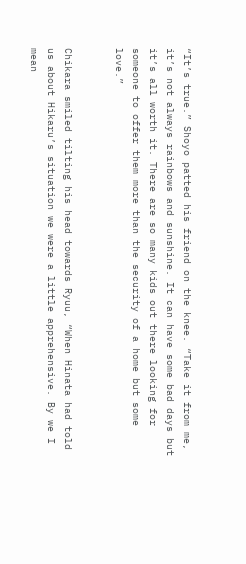“It’s true.” Shoyo patted his friend on the knee. “Take it from me, it’s not always rainbows and sunshine. It can have some bad days but it’s all worth it. There are so many kids out there looking for someone to offer them more than the security of a home but some love.”


Chikara smiled tilting his head towards Ryuu, “When Hinata had told us about Hikaru’s situation we were a little apprehensive. By we I mean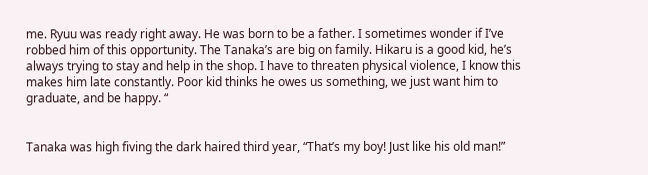me. Ryuu was ready right away. He was born to be a father. I sometimes wonder if I’ve robbed him of this opportunity. The Tanaka’s are big on family. Hikaru is a good kid, he’s always trying to stay and help in the shop. I have to threaten physical violence, I know this makes him late constantly. Poor kid thinks he owes us something, we just want him to graduate, and be happy. “


Tanaka was high fiving the dark haired third year, “That’s my boy! Just like his old man!”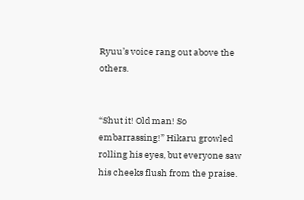Ryuu’s voice rang out above the others.


“Shut it! Old man! So embarrassing!” Hikaru growled rolling his eyes, but everyone saw his cheeks flush from the praise.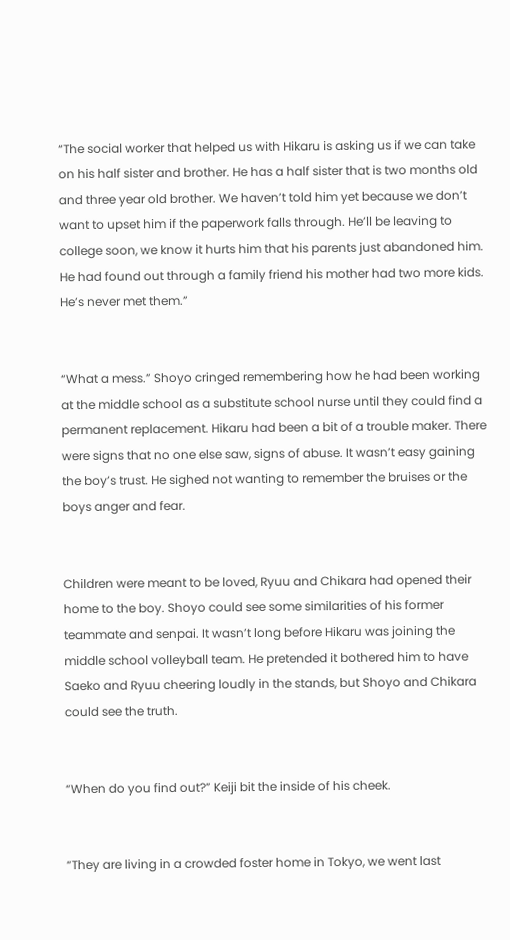“The social worker that helped us with Hikaru is asking us if we can take on his half sister and brother. He has a half sister that is two months old and three year old brother. We haven’t told him yet because we don’t want to upset him if the paperwork falls through. He’ll be leaving to college soon, we know it hurts him that his parents just abandoned him. He had found out through a family friend his mother had two more kids. He’s never met them.”


“What a mess.” Shoyo cringed remembering how he had been working at the middle school as a substitute school nurse until they could find a permanent replacement. Hikaru had been a bit of a trouble maker. There were signs that no one else saw, signs of abuse. It wasn’t easy gaining the boy’s trust. He sighed not wanting to remember the bruises or the boys anger and fear.


Children were meant to be loved, Ryuu and Chikara had opened their home to the boy. Shoyo could see some similarities of his former teammate and senpai. It wasn’t long before Hikaru was joining the middle school volleyball team. He pretended it bothered him to have Saeko and Ryuu cheering loudly in the stands, but Shoyo and Chikara could see the truth.


“When do you find out?” Keiji bit the inside of his cheek.


“They are living in a crowded foster home in Tokyo, we went last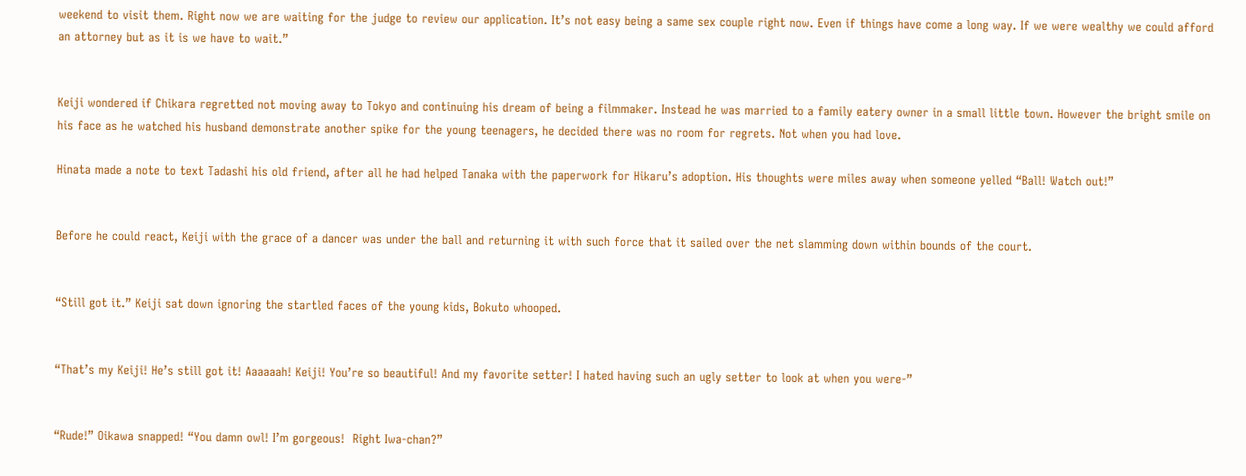weekend to visit them. Right now we are waiting for the judge to review our application. It’s not easy being a same sex couple right now. Even if things have come a long way. If we were wealthy we could afford an attorney but as it is we have to wait.”


Keiji wondered if Chikara regretted not moving away to Tokyo and continuing his dream of being a filmmaker. Instead he was married to a family eatery owner in a small little town. However the bright smile on his face as he watched his husband demonstrate another spike for the young teenagers, he decided there was no room for regrets. Not when you had love.

Hinata made a note to text Tadashi his old friend, after all he had helped Tanaka with the paperwork for Hikaru’s adoption. His thoughts were miles away when someone yelled “Ball! Watch out!”


Before he could react, Keiji with the grace of a dancer was under the ball and returning it with such force that it sailed over the net slamming down within bounds of the court.


“Still got it.” Keiji sat down ignoring the startled faces of the young kids, Bokuto whooped.


“That’s my Keiji! He’s still got it! Aaaaaah! Keiji! You’re so beautiful! And my favorite setter! I hated having such an ugly setter to look at when you were-”


“Rude!” Oikawa snapped! “You damn owl! I’m gorgeous!  Right Iwa-chan?”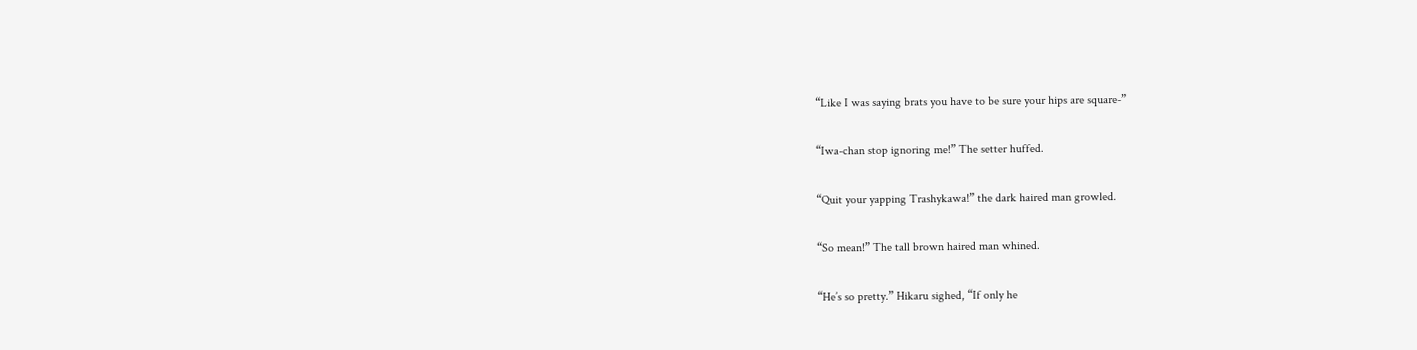“Like I was saying brats you have to be sure your hips are square-”


“Iwa-chan stop ignoring me!” The setter huffed.


“Quit your yapping Trashykawa!” the dark haired man growled.


“So mean!” The tall brown haired man whined.


“He’s so pretty.” Hikaru sighed, “If only he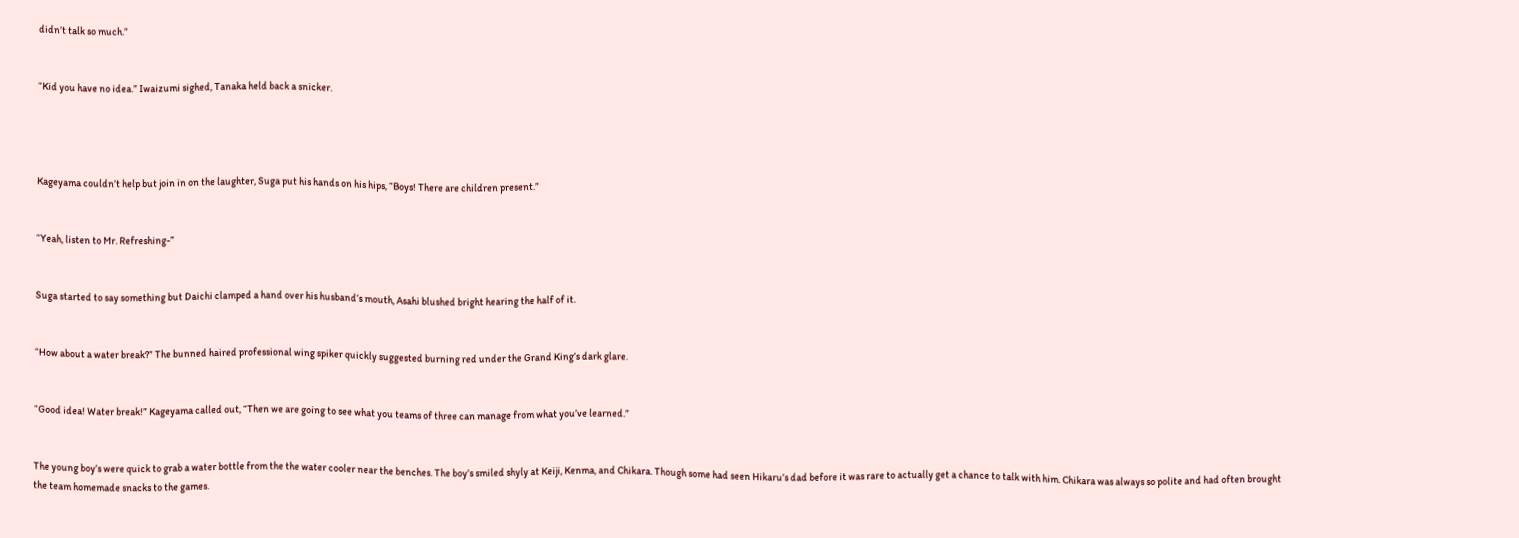didn’t talk so much.”


“Kid you have no idea.” Iwaizumi sighed, Tanaka held back a snicker.




Kageyama couldn’t help but join in on the laughter, Suga put his hands on his hips, “Boys! There are children present.”


“Yeah, listen to Mr. Refreshing-”


Suga started to say something but Daichi clamped a hand over his husband’s mouth, Asahi blushed bright hearing the half of it.


“How about a water break?” The bunned haired professional wing spiker quickly suggested burning red under the Grand King’s dark glare.


“Good idea! Water break!” Kageyama called out, “Then we are going to see what you teams of three can manage from what you’ve learned.”


The young boy’s were quick to grab a water bottle from the the water cooler near the benches. The boy’s smiled shyly at Keiji, Kenma, and Chikara. Though some had seen Hikaru’s dad before it was rare to actually get a chance to talk with him. Chikara was always so polite and had often brought the team homemade snacks to the games.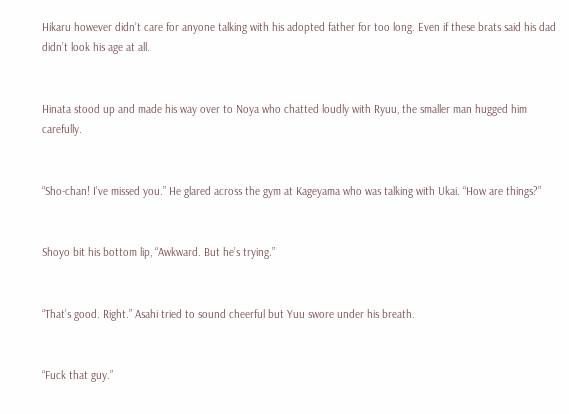Hikaru however didn’t care for anyone talking with his adopted father for too long. Even if these brats said his dad didn’t look his age at all.


Hinata stood up and made his way over to Noya who chatted loudly with Ryuu, the smaller man hugged him carefully.


“Sho-chan! I’ve missed you.” He glared across the gym at Kageyama who was talking with Ukai. “How are things?”


Shoyo bit his bottom lip, “Awkward. But he’s trying.”


“That’s good. Right.” Asahi tried to sound cheerful but Yuu swore under his breath.


“Fuck that guy.”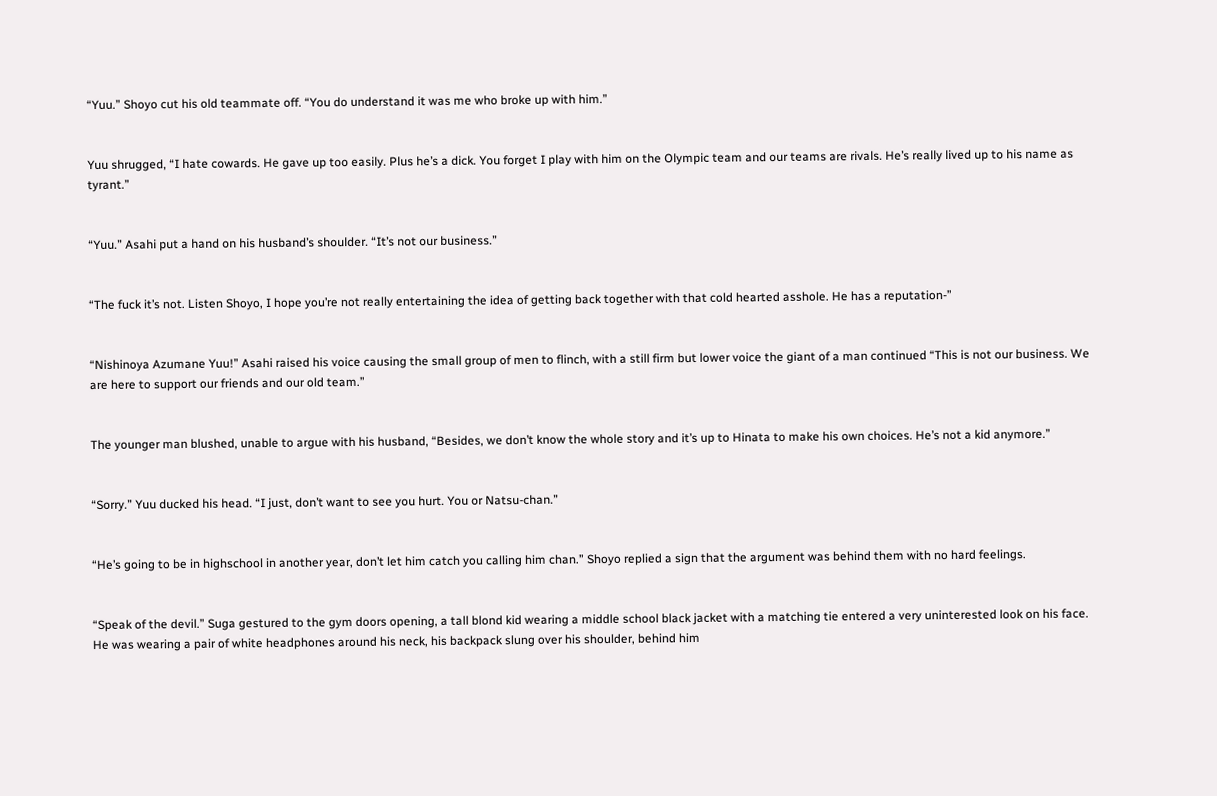“Yuu.” Shoyo cut his old teammate off. “You do understand it was me who broke up with him.”


Yuu shrugged, “I hate cowards. He gave up too easily. Plus he’s a dick. You forget I play with him on the Olympic team and our teams are rivals. He’s really lived up to his name as tyrant.”


“Yuu.” Asahi put a hand on his husband’s shoulder. “It’s not our business.”


“The fuck it’s not. Listen Shoyo, I hope you’re not really entertaining the idea of getting back together with that cold hearted asshole. He has a reputation-”


“Nishinoya Azumane Yuu!” Asahi raised his voice causing the small group of men to flinch, with a still firm but lower voice the giant of a man continued “This is not our business. We are here to support our friends and our old team.”


The younger man blushed, unable to argue with his husband, “Besides, we don’t know the whole story and it’s up to Hinata to make his own choices. He’s not a kid anymore.”


“Sorry.” Yuu ducked his head. “I just, don’t want to see you hurt. You or Natsu-chan.”


“He’s going to be in highschool in another year, don’t let him catch you calling him chan.” Shoyo replied a sign that the argument was behind them with no hard feelings.


“Speak of the devil.” Suga gestured to the gym doors opening, a tall blond kid wearing a middle school black jacket with a matching tie entered a very uninterested look on his face. He was wearing a pair of white headphones around his neck, his backpack slung over his shoulder, behind him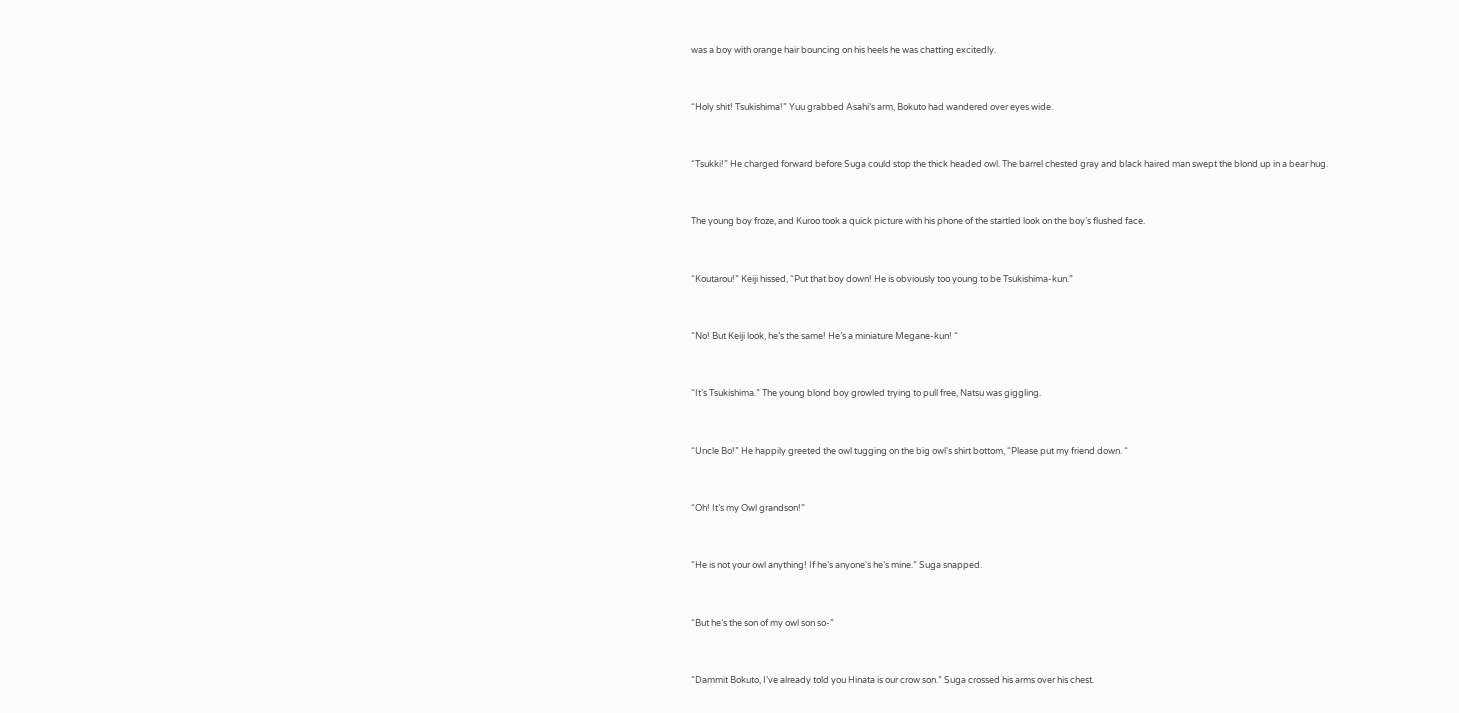was a boy with orange hair bouncing on his heels he was chatting excitedly.


“Holy shit! Tsukishima!” Yuu grabbed Asahi’s arm, Bokuto had wandered over eyes wide.


“Tsukki!” He charged forward before Suga could stop the thick headed owl. The barrel chested gray and black haired man swept the blond up in a bear hug.


The young boy froze, and Kuroo took a quick picture with his phone of the startled look on the boy’s flushed face.


“Koutarou!” Keiji hissed, “Put that boy down! He is obviously too young to be Tsukishima-kun.”


“No! But Keiji look, he’s the same! He’s a miniature Megane-kun! “


“It’s Tsukishima.” The young blond boy growled trying to pull free, Natsu was giggling.


“Uncle Bo!” He happily greeted the owl tugging on the big owl's shirt bottom, “Please put my friend down. “


“Oh! It’s my Owl grandson!”


“He is not your owl anything! If he’s anyone's he’s mine.” Suga snapped.


“But he’s the son of my owl son so-”


“Dammit Bokuto, I’ve already told you Hinata is our crow son.” Suga crossed his arms over his chest.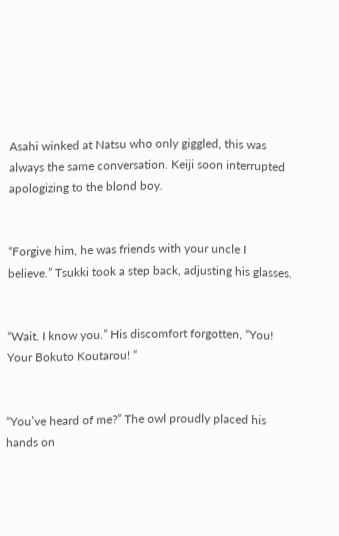Asahi winked at Natsu who only giggled, this was always the same conversation. Keiji soon interrupted apologizing to the blond boy.


“Forgive him, he was friends with your uncle I believe.” Tsukki took a step back, adjusting his glasses.


“Wait. I know you.” His discomfort forgotten, “You! Your Bokuto Koutarou! “


“You’ve heard of me?” The owl proudly placed his hands on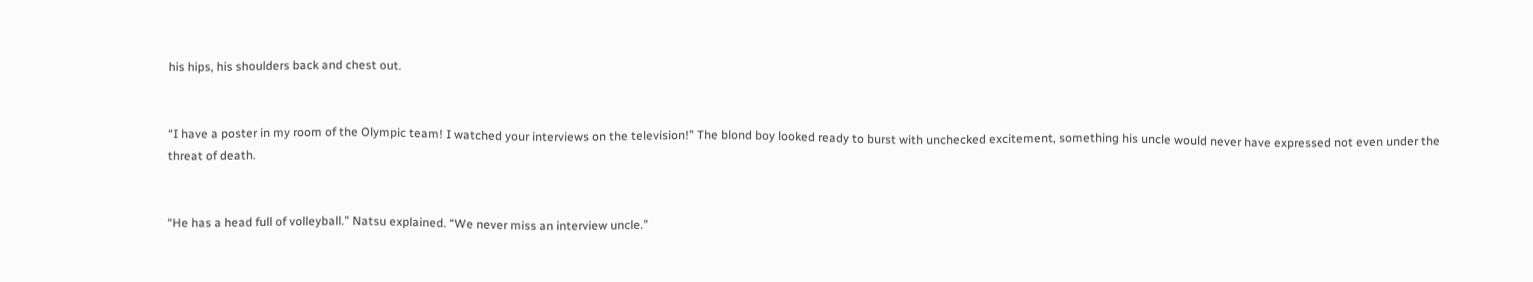his hips, his shoulders back and chest out.


“I have a poster in my room of the Olympic team! I watched your interviews on the television!” The blond boy looked ready to burst with unchecked excitement, something his uncle would never have expressed not even under the threat of death.


“He has a head full of volleyball.” Natsu explained. “We never miss an interview uncle.”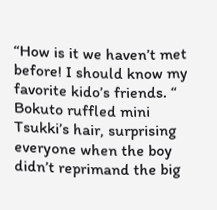“How is it we haven’t met before! I should know my favorite kido’s friends. “ Bokuto ruffled mini Tsukki’s hair, surprising everyone when the boy didn’t reprimand the big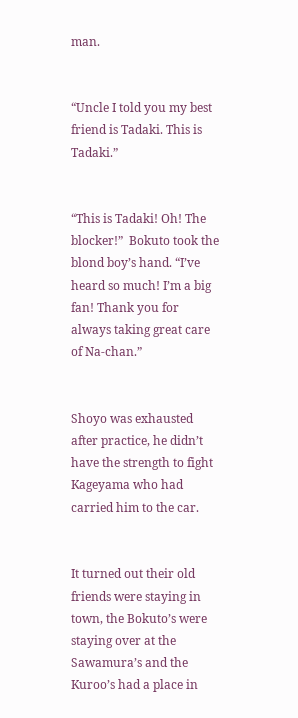man.


“Uncle I told you my best friend is Tadaki. This is Tadaki.”


“This is Tadaki! Oh! The blocker!”  Bokuto took the blond boy’s hand. “I’ve heard so much! I’m a big fan! Thank you for always taking great care of Na-chan.”


Shoyo was exhausted after practice, he didn’t have the strength to fight Kageyama who had carried him to the car.


It turned out their old friends were staying in town, the Bokuto’s were staying over at the Sawamura’s and the Kuroo’s had a place in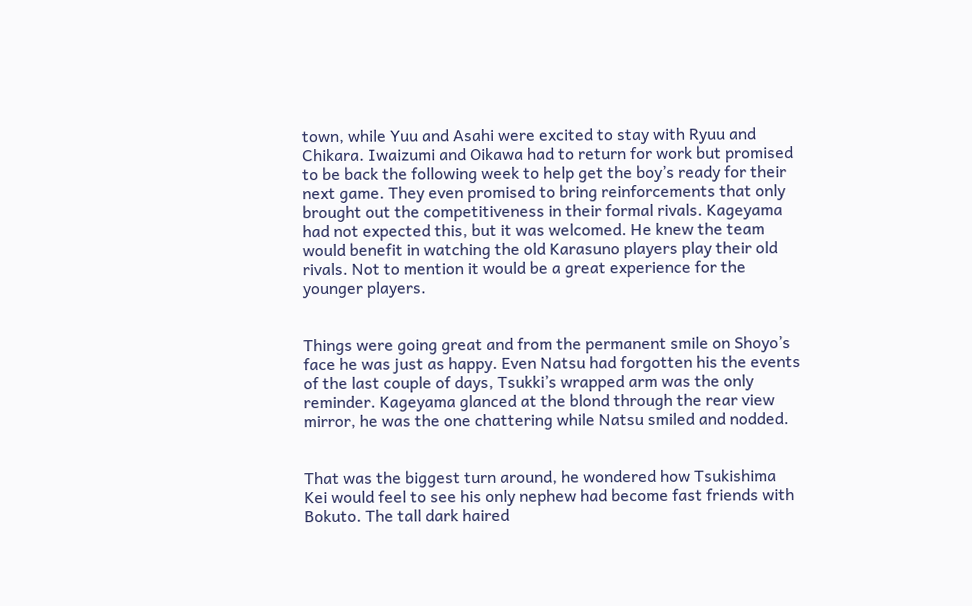town, while Yuu and Asahi were excited to stay with Ryuu and Chikara. Iwaizumi and Oikawa had to return for work but promised to be back the following week to help get the boy’s ready for their next game. They even promised to bring reinforcements that only brought out the competitiveness in their formal rivals. Kageyama had not expected this, but it was welcomed. He knew the team would benefit in watching the old Karasuno players play their old rivals. Not to mention it would be a great experience for the younger players.


Things were going great and from the permanent smile on Shoyo’s face he was just as happy. Even Natsu had forgotten his the events of the last couple of days, Tsukki’s wrapped arm was the only reminder. Kageyama glanced at the blond through the rear view mirror, he was the one chattering while Natsu smiled and nodded.


That was the biggest turn around, he wondered how Tsukishima Kei would feel to see his only nephew had become fast friends with Bokuto. The tall dark haired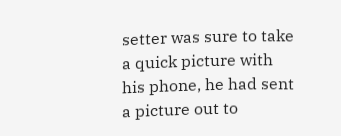setter was sure to take a quick picture with his phone, he had sent a picture out to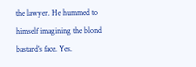the lawyer. He hummed to himself imagining the blond bastard’s face. Yes.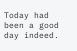Today had been a good day indeed.